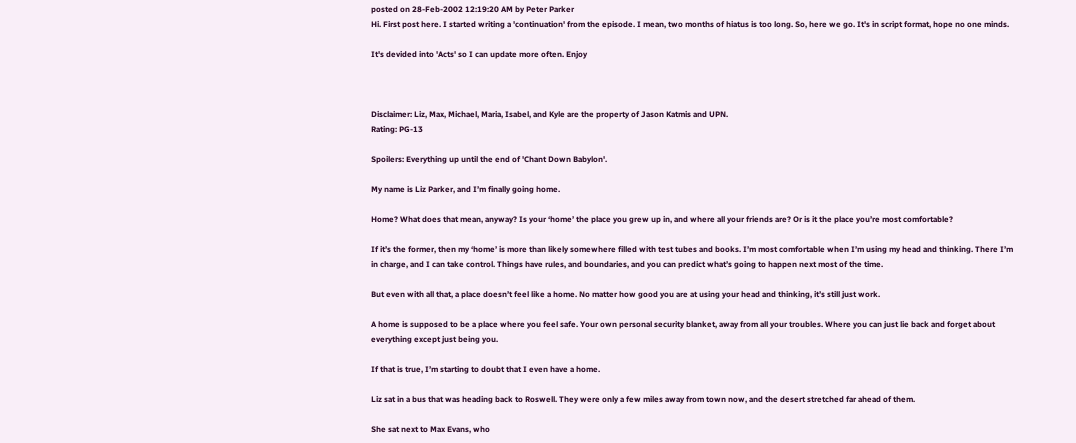posted on 28-Feb-2002 12:19:20 AM by Peter Parker
Hi. First post here. I started writing a 'continuation' from the episode. I mean, two months of hiatus is too long. So, here we go. It's in script format, hope no one minds.

It's devided into 'Acts' so I can update more often. Enjoy



Disclaimer: Liz, Max, Michael, Maria, Isabel, and Kyle are the property of Jason Katmis and UPN.
Rating: PG-13

Spoilers: Everything up until the end of 'Chant Down Babylon'.

My name is Liz Parker, and I’m finally going home.

Home? What does that mean, anyway? Is your ‘home’ the place you grew up in, and where all your friends are? Or is it the place you’re most comfortable?

If it’s the former, then my ‘home’ is more than likely somewhere filled with test tubes and books. I’m most comfortable when I’m using my head and thinking. There I’m in charge, and I can take control. Things have rules, and boundaries, and you can predict what’s going to happen next most of the time.

But even with all that, a place doesn’t feel like a home. No matter how good you are at using your head and thinking, it’s still just work.

A home is supposed to be a place where you feel safe. Your own personal security blanket, away from all your troubles. Where you can just lie back and forget about everything except just being you.

If that is true, I’m starting to doubt that I even have a home.

Liz sat in a bus that was heading back to Roswell. They were only a few miles away from town now, and the desert stretched far ahead of them.

She sat next to Max Evans, who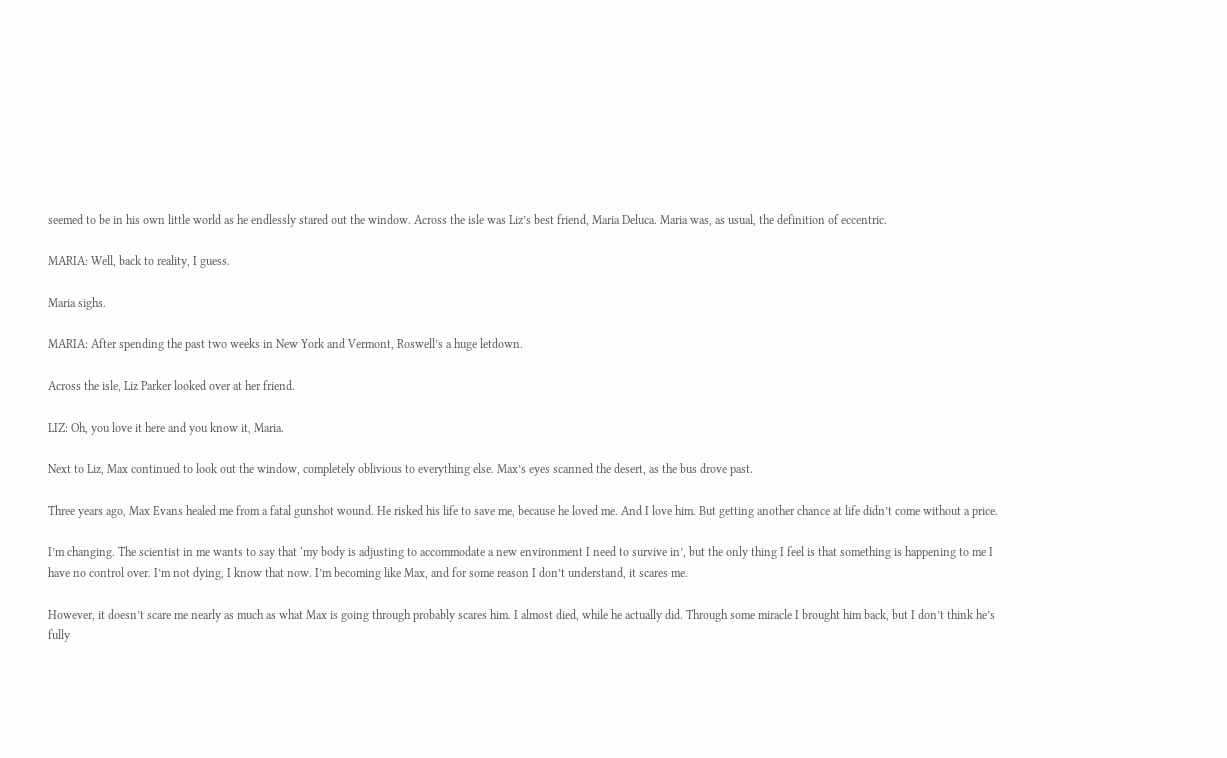seemed to be in his own little world as he endlessly stared out the window. Across the isle was Liz’s best friend, Maria Deluca. Maria was, as usual, the definition of eccentric.

MARIA: Well, back to reality, I guess.

Maria sighs.

MARIA: After spending the past two weeks in New York and Vermont, Roswell’s a huge letdown.

Across the isle, Liz Parker looked over at her friend.

LIZ: Oh, you love it here and you know it, Maria.

Next to Liz, Max continued to look out the window, completely oblivious to everything else. Max’s eyes scanned the desert, as the bus drove past.

Three years ago, Max Evans healed me from a fatal gunshot wound. He risked his life to save me, because he loved me. And I love him. But getting another chance at life didn’t come without a price.

I’m changing. The scientist in me wants to say that ‘my body is adjusting to accommodate a new environment I need to survive in’, but the only thing I feel is that something is happening to me I have no control over. I’m not dying, I know that now. I’m becoming like Max, and for some reason I don’t understand, it scares me.

However, it doesn’t scare me nearly as much as what Max is going through probably scares him. I almost died, while he actually did. Through some miracle I brought him back, but I don’t think he’s fully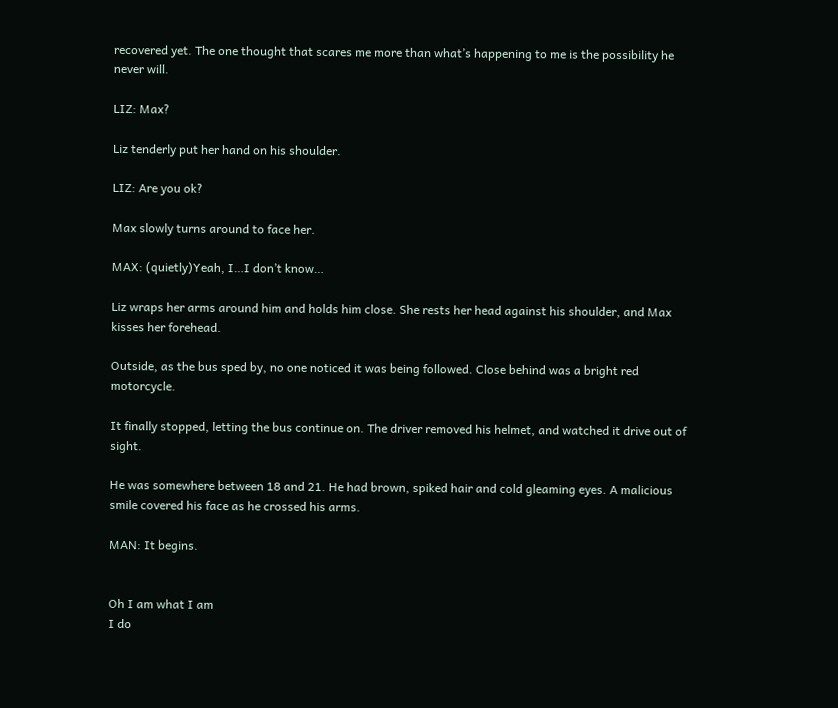recovered yet. The one thought that scares me more than what’s happening to me is the possibility he never will.

LIZ: Max?

Liz tenderly put her hand on his shoulder.

LIZ: Are you ok?

Max slowly turns around to face her.

MAX: (quietly)Yeah, I…I don’t know…

Liz wraps her arms around him and holds him close. She rests her head against his shoulder, and Max kisses her forehead.

Outside, as the bus sped by, no one noticed it was being followed. Close behind was a bright red motorcycle.

It finally stopped, letting the bus continue on. The driver removed his helmet, and watched it drive out of sight.

He was somewhere between 18 and 21. He had brown, spiked hair and cold gleaming eyes. A malicious smile covered his face as he crossed his arms.

MAN: It begins.


Oh I am what I am
I do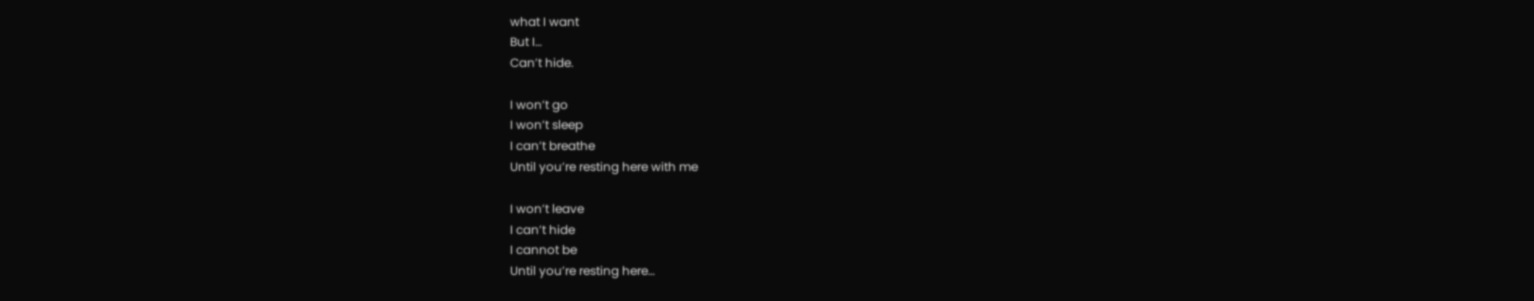what I want
But I…
Can’t hide.

I won’t go
I won’t sleep
I can’t breathe
Until you’re resting here with me

I won’t leave
I can’t hide
I cannot be
Until you’re resting here…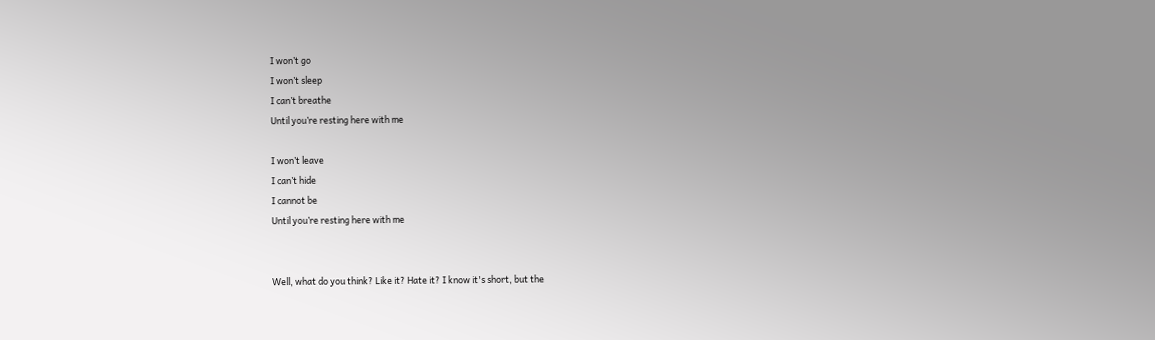I won’t go
I won’t sleep
I can’t breathe
Until you’re resting here with me

I won’t leave
I can’t hide
I cannot be
Until you’re resting here with me


Well, what do you think? Like it? Hate it? I know it's short, but the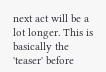next act will be a lot longer. This is basically the 'teaser' before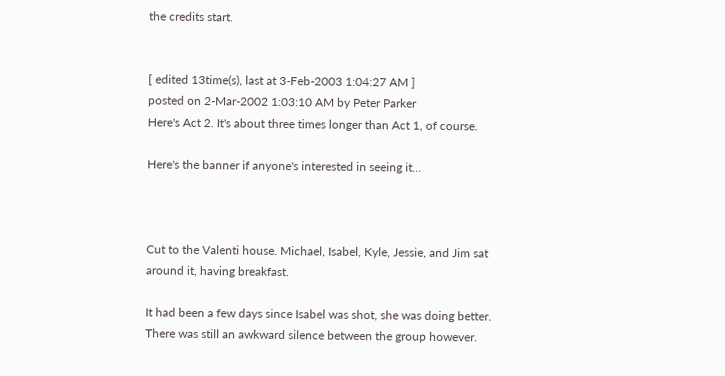the credits start.


[ edited 13time(s), last at 3-Feb-2003 1:04:27 AM ]
posted on 2-Mar-2002 1:03:10 AM by Peter Parker
Here's Act 2. It's about three times longer than Act 1, of course.

Here's the banner if anyone's interested in seeing it...



Cut to the Valenti house. Michael, Isabel, Kyle, Jessie, and Jim sat around it, having breakfast.

It had been a few days since Isabel was shot, she was doing better. There was still an awkward silence between the group however.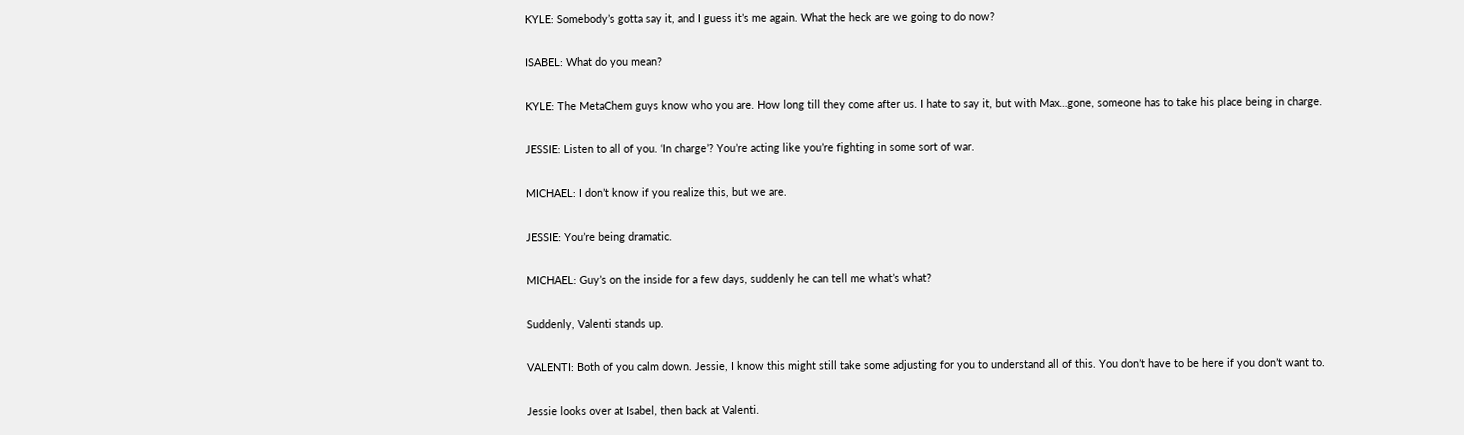KYLE: Somebody’s gotta say it, and I guess it’s me again. What the heck are we going to do now?

ISABEL: What do you mean?

KYLE: The MetaChem guys know who you are. How long till they come after us. I hate to say it, but with Max…gone, someone has to take his place being in charge.

JESSIE: Listen to all of you. ‘In charge’? You’re acting like you’re fighting in some sort of war.

MICHAEL: I don’t know if you realize this, but we are.

JESSIE: You’re being dramatic.

MICHAEL: Guy’s on the inside for a few days, suddenly he can tell me what’s what?

Suddenly, Valenti stands up.

VALENTI: Both of you calm down. Jessie, I know this might still take some adjusting for you to understand all of this. You don’t have to be here if you don’t want to.

Jessie looks over at Isabel, then back at Valenti.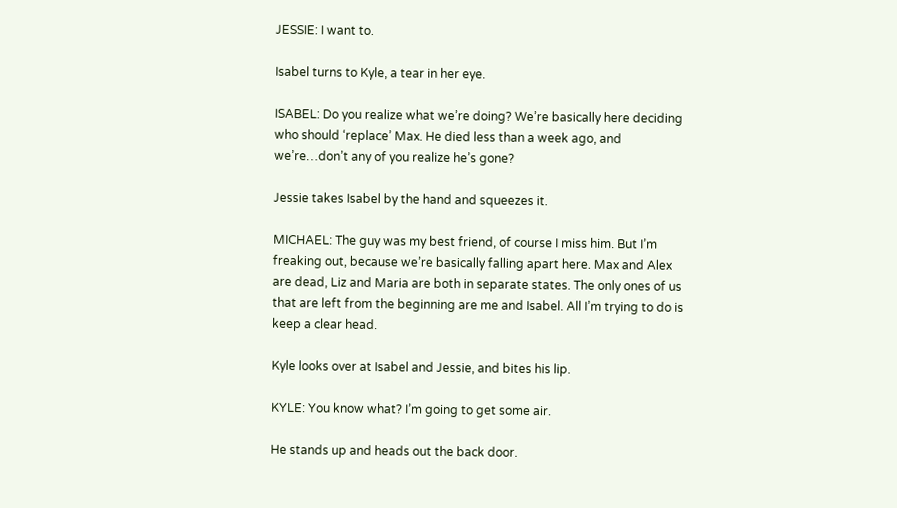JESSIE: I want to.

Isabel turns to Kyle, a tear in her eye.

ISABEL: Do you realize what we’re doing? We’re basically here deciding who should ‘replace’ Max. He died less than a week ago, and we’re…don’t any of you realize he’s gone?

Jessie takes Isabel by the hand and squeezes it.

MICHAEL: The guy was my best friend, of course I miss him. But I’m freaking out, because we’re basically falling apart here. Max and Alex are dead, Liz and Maria are both in separate states. The only ones of us that are left from the beginning are me and Isabel. All I’m trying to do is keep a clear head.

Kyle looks over at Isabel and Jessie, and bites his lip.

KYLE: You know what? I’m going to get some air.

He stands up and heads out the back door.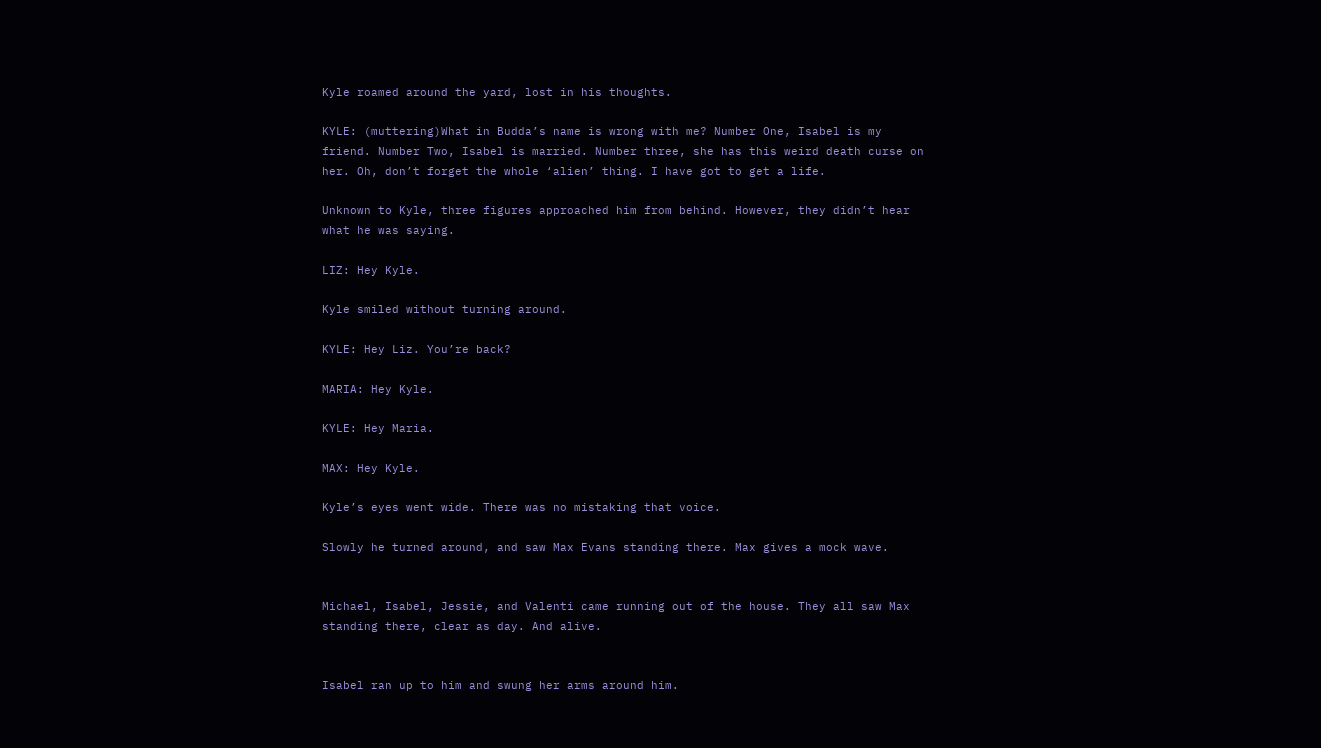Kyle roamed around the yard, lost in his thoughts.

KYLE: (muttering)What in Budda’s name is wrong with me? Number One, Isabel is my friend. Number Two, Isabel is married. Number three, she has this weird death curse on her. Oh, don’t forget the whole ‘alien’ thing. I have got to get a life.

Unknown to Kyle, three figures approached him from behind. However, they didn’t hear what he was saying.

LIZ: Hey Kyle.

Kyle smiled without turning around.

KYLE: Hey Liz. You’re back?

MARIA: Hey Kyle.

KYLE: Hey Maria.

MAX: Hey Kyle.

Kyle’s eyes went wide. There was no mistaking that voice.

Slowly he turned around, and saw Max Evans standing there. Max gives a mock wave.


Michael, Isabel, Jessie, and Valenti came running out of the house. They all saw Max standing there, clear as day. And alive.


Isabel ran up to him and swung her arms around him.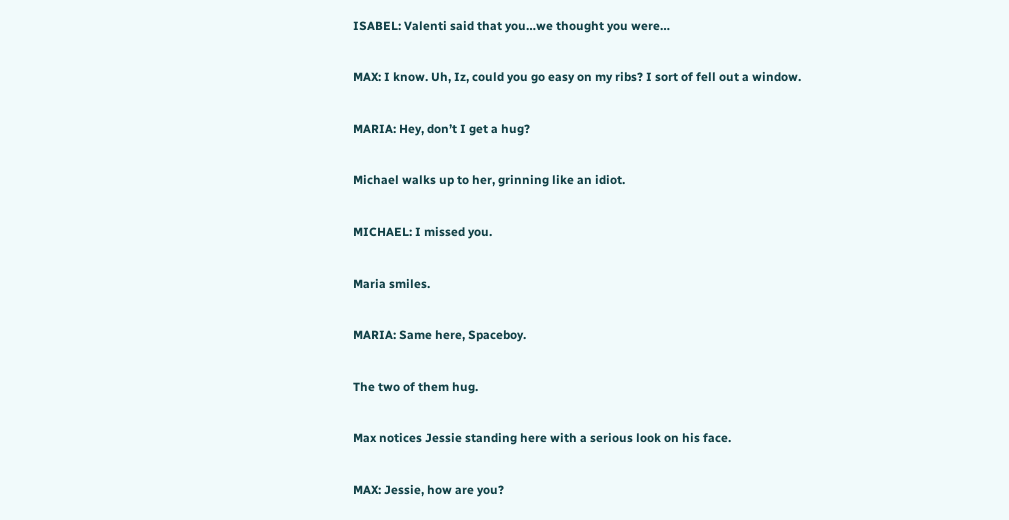ISABEL: Valenti said that you…we thought you were…

MAX: I know. Uh, Iz, could you go easy on my ribs? I sort of fell out a window.

MARIA: Hey, don’t I get a hug?

Michael walks up to her, grinning like an idiot.

MICHAEL: I missed you.

Maria smiles.

MARIA: Same here, Spaceboy.

The two of them hug.

Max notices Jessie standing here with a serious look on his face.

MAX: Jessie, how are you?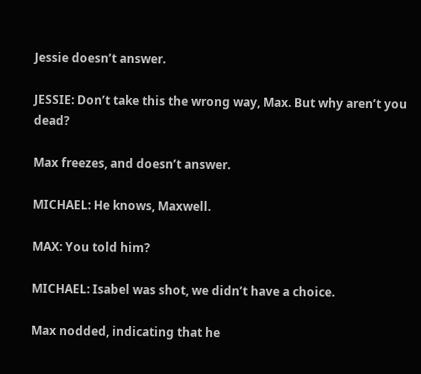Jessie doesn’t answer.

JESSIE: Don’t take this the wrong way, Max. But why aren’t you dead?

Max freezes, and doesn’t answer.

MICHAEL: He knows, Maxwell.

MAX: You told him?

MICHAEL: Isabel was shot, we didn’t have a choice.

Max nodded, indicating that he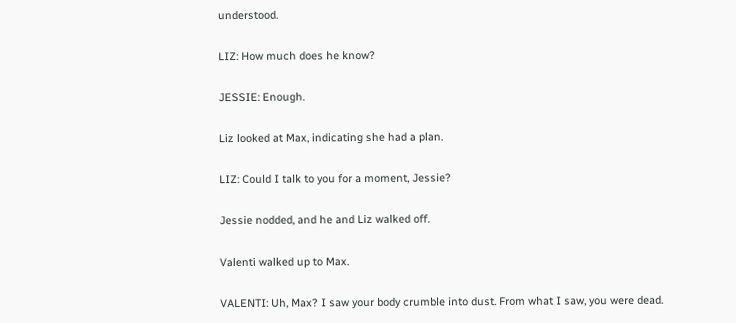understood.

LIZ: How much does he know?

JESSIE: Enough.

Liz looked at Max, indicating she had a plan.

LIZ: Could I talk to you for a moment, Jessie?

Jessie nodded, and he and Liz walked off.

Valenti walked up to Max.

VALENTI: Uh, Max? I saw your body crumble into dust. From what I saw, you were dead.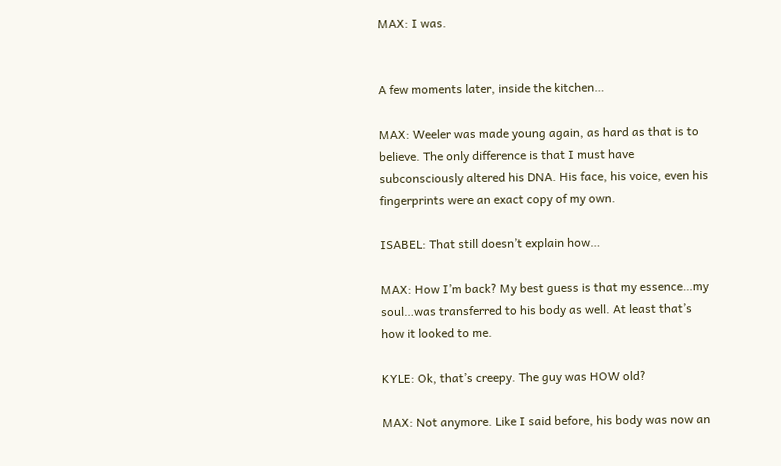MAX: I was.


A few moments later, inside the kitchen…

MAX: Weeler was made young again, as hard as that is to believe. The only difference is that I must have subconsciously altered his DNA. His face, his voice, even his fingerprints were an exact copy of my own.

ISABEL: That still doesn’t explain how…

MAX: How I’m back? My best guess is that my essence…my soul…was transferred to his body as well. At least that’s how it looked to me.

KYLE: Ok, that’s creepy. The guy was HOW old?

MAX: Not anymore. Like I said before, his body was now an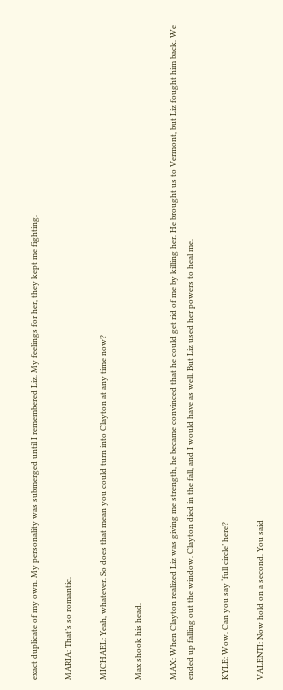exact duplicate of my own. My personality was submerged until I remembered Liz. My feelings for her, they kept me fighting.

MARIA: That’s so romantic.

MICHAEL: Yeah, whatever. So does that mean you could turn into Clayton at any time now?

Max shook his head.

MAX: When Clayton realized Liz was giving me strength, he became convinced that he could get rid of me by killing her. He brought us to Vermont, but Liz fought him back. We ended up falling out the window. Clayton died in the fall, and I would have as well. But Liz used her powers to heal me.

KYLE: Wow. Can you say ‘full circle’ here?

VALENTI: Now hold on a second. You said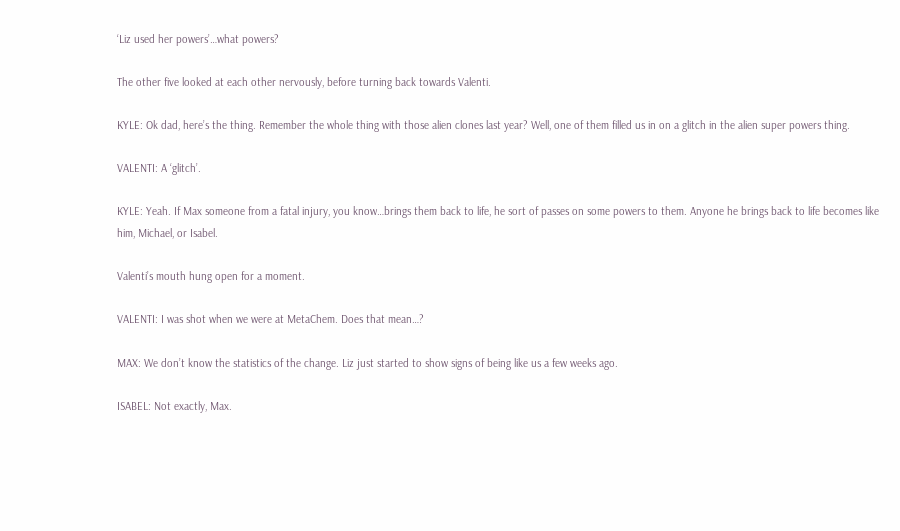‘Liz used her powers’…what powers?

The other five looked at each other nervously, before turning back towards Valenti.

KYLE: Ok dad, here’s the thing. Remember the whole thing with those alien clones last year? Well, one of them filled us in on a glitch in the alien super powers thing.

VALENTI: A ‘glitch’.

KYLE: Yeah. If Max someone from a fatal injury, you know…brings them back to life, he sort of passes on some powers to them. Anyone he brings back to life becomes like him, Michael, or Isabel.

Valenti’s mouth hung open for a moment.

VALENTI: I was shot when we were at MetaChem. Does that mean…?

MAX: We don’t know the statistics of the change. Liz just started to show signs of being like us a few weeks ago.

ISABEL: Not exactly, Max.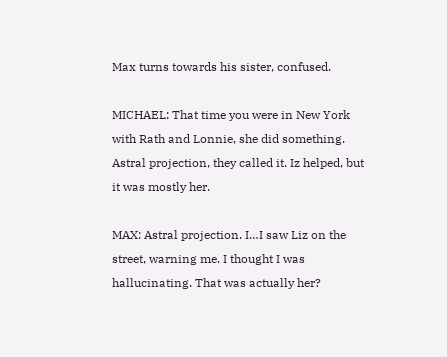Max turns towards his sister, confused.

MICHAEL: That time you were in New York with Rath and Lonnie, she did something. Astral projection, they called it. Iz helped, but it was mostly her.

MAX: Astral projection. I…I saw Liz on the street, warning me. I thought I was hallucinating. That was actually her?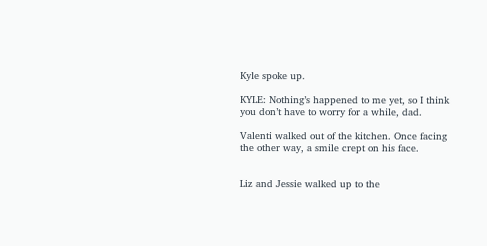Kyle spoke up.

KYLE: Nothing’s happened to me yet, so I think you don’t have to worry for a while, dad.

Valenti walked out of the kitchen. Once facing the other way, a smile crept on his face.


Liz and Jessie walked up to the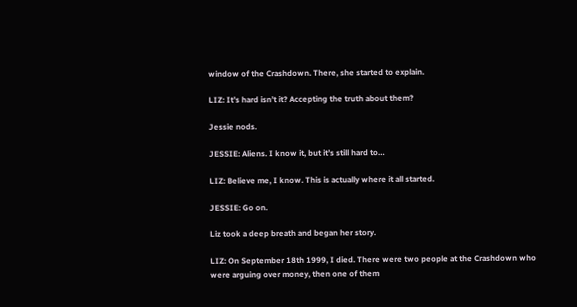window of the Crashdown. There, she started to explain.

LIZ: It’s hard isn’t it? Accepting the truth about them?

Jessie nods.

JESSIE: Aliens. I know it, but it’s still hard to…

LIZ: Believe me, I know. This is actually where it all started.

JESSIE: Go on.

Liz took a deep breath and began her story.

LIZ: On September 18th 1999, I died. There were two people at the Crashdown who were arguing over money, then one of them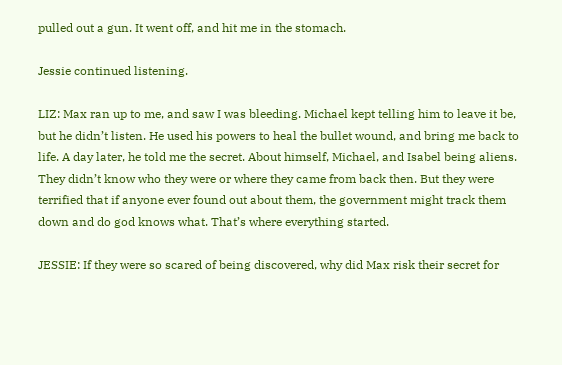pulled out a gun. It went off, and hit me in the stomach.

Jessie continued listening.

LIZ: Max ran up to me, and saw I was bleeding. Michael kept telling him to leave it be, but he didn’t listen. He used his powers to heal the bullet wound, and bring me back to life. A day later, he told me the secret. About himself, Michael, and Isabel being aliens. They didn’t know who they were or where they came from back then. But they were terrified that if anyone ever found out about them, the government might track them down and do god knows what. That’s where everything started.

JESSIE: If they were so scared of being discovered, why did Max risk their secret for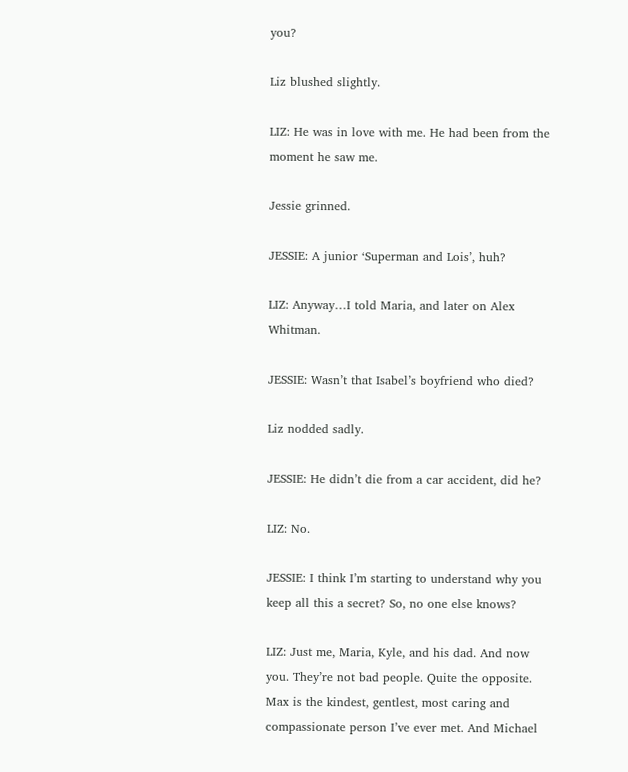you?

Liz blushed slightly.

LIZ: He was in love with me. He had been from the moment he saw me.

Jessie grinned.

JESSIE: A junior ‘Superman and Lois’, huh?

LIZ: Anyway…I told Maria, and later on Alex Whitman.

JESSIE: Wasn’t that Isabel’s boyfriend who died?

Liz nodded sadly.

JESSIE: He didn’t die from a car accident, did he?

LIZ: No.

JESSIE: I think I’m starting to understand why you keep all this a secret? So, no one else knows?

LIZ: Just me, Maria, Kyle, and his dad. And now you. They’re not bad people. Quite the opposite. Max is the kindest, gentlest, most caring and compassionate person I’ve ever met. And Michael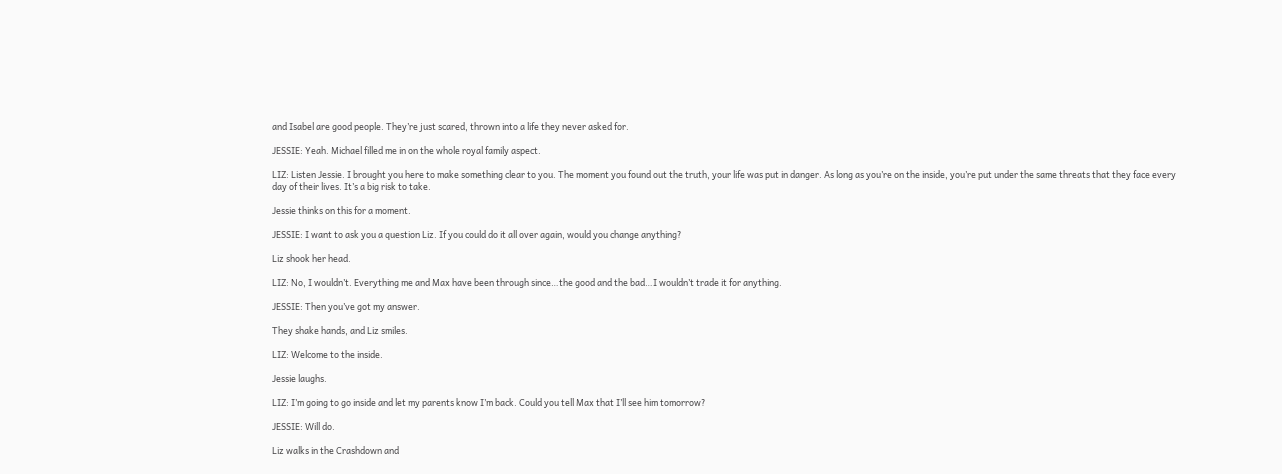and Isabel are good people. They’re just scared, thrown into a life they never asked for.

JESSIE: Yeah. Michael filled me in on the whole royal family aspect.

LIZ: Listen Jessie. I brought you here to make something clear to you. The moment you found out the truth, your life was put in danger. As long as you’re on the inside, you’re put under the same threats that they face every day of their lives. It’s a big risk to take.

Jessie thinks on this for a moment.

JESSIE: I want to ask you a question Liz. If you could do it all over again, would you change anything?

Liz shook her head.

LIZ: No, I wouldn’t. Everything me and Max have been through since…the good and the bad…I wouldn’t trade it for anything.

JESSIE: Then you’ve got my answer.

They shake hands, and Liz smiles.

LIZ: Welcome to the inside.

Jessie laughs.

LIZ: I’m going to go inside and let my parents know I’m back. Could you tell Max that I’ll see him tomorrow?

JESSIE: Will do.

Liz walks in the Crashdown and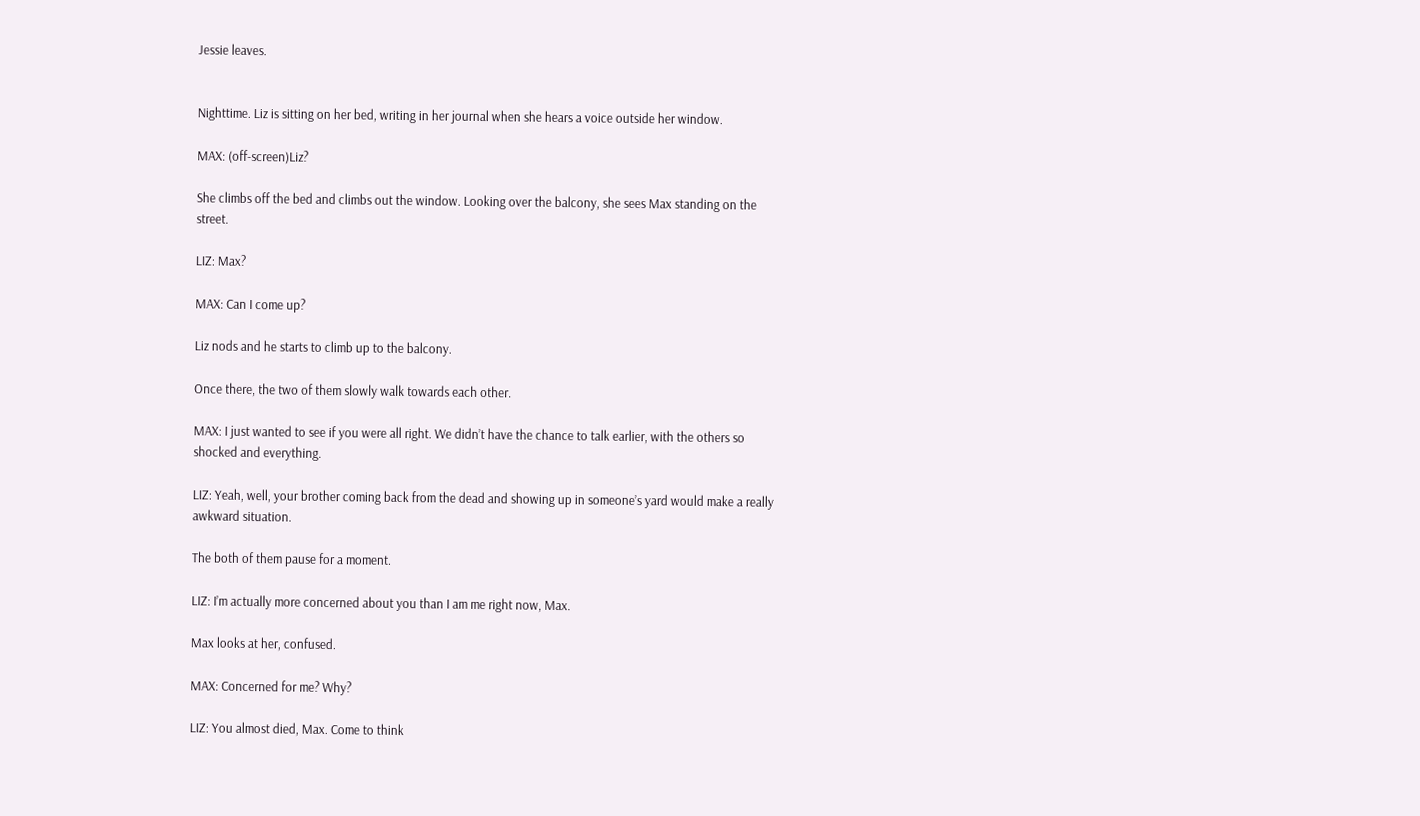Jessie leaves.


Nighttime. Liz is sitting on her bed, writing in her journal when she hears a voice outside her window.

MAX: (off-screen)Liz?

She climbs off the bed and climbs out the window. Looking over the balcony, she sees Max standing on the street.

LIZ: Max?

MAX: Can I come up?

Liz nods and he starts to climb up to the balcony.

Once there, the two of them slowly walk towards each other.

MAX: I just wanted to see if you were all right. We didn’t have the chance to talk earlier, with the others so shocked and everything.

LIZ: Yeah, well, your brother coming back from the dead and showing up in someone’s yard would make a really awkward situation.

The both of them pause for a moment.

LIZ: I’m actually more concerned about you than I am me right now, Max.

Max looks at her, confused.

MAX: Concerned for me? Why?

LIZ: You almost died, Max. Come to think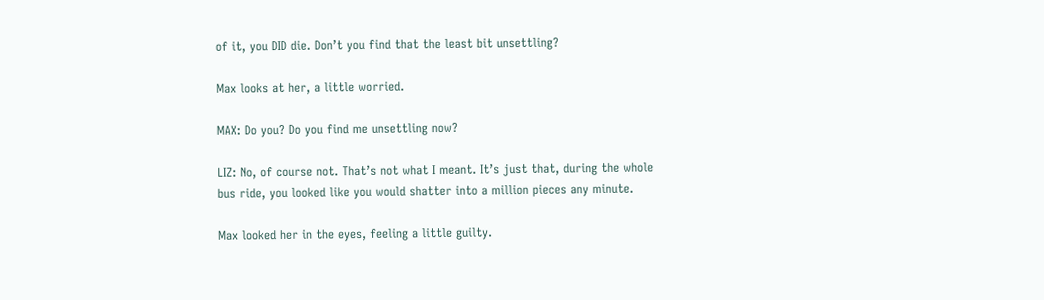of it, you DID die. Don’t you find that the least bit unsettling?

Max looks at her, a little worried.

MAX: Do you? Do you find me unsettling now?

LIZ: No, of course not. That’s not what I meant. It’s just that, during the whole bus ride, you looked like you would shatter into a million pieces any minute.

Max looked her in the eyes, feeling a little guilty.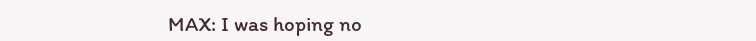MAX: I was hoping no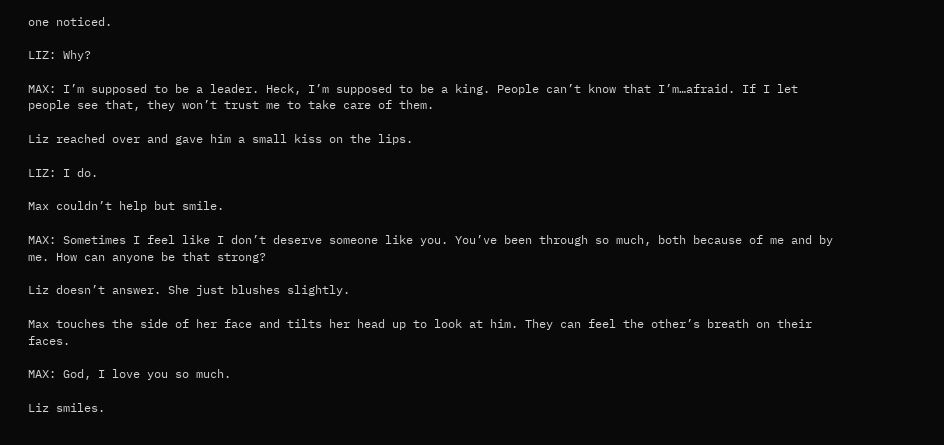one noticed.

LIZ: Why?

MAX: I’m supposed to be a leader. Heck, I’m supposed to be a king. People can’t know that I’m…afraid. If I let people see that, they won’t trust me to take care of them.

Liz reached over and gave him a small kiss on the lips.

LIZ: I do.

Max couldn’t help but smile.

MAX: Sometimes I feel like I don’t deserve someone like you. You’ve been through so much, both because of me and by me. How can anyone be that strong?

Liz doesn’t answer. She just blushes slightly.

Max touches the side of her face and tilts her head up to look at him. They can feel the other’s breath on their faces.

MAX: God, I love you so much.

Liz smiles.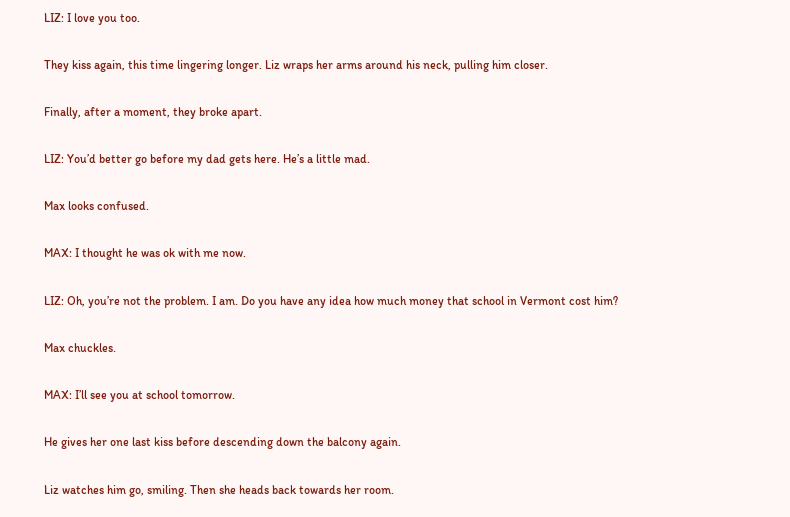LIZ: I love you too.

They kiss again, this time lingering longer. Liz wraps her arms around his neck, pulling him closer.

Finally, after a moment, they broke apart.

LIZ: You’d better go before my dad gets here. He’s a little mad.

Max looks confused.

MAX: I thought he was ok with me now.

LIZ: Oh, you’re not the problem. I am. Do you have any idea how much money that school in Vermont cost him?

Max chuckles.

MAX: I’ll see you at school tomorrow.

He gives her one last kiss before descending down the balcony again.

Liz watches him go, smiling. Then she heads back towards her room.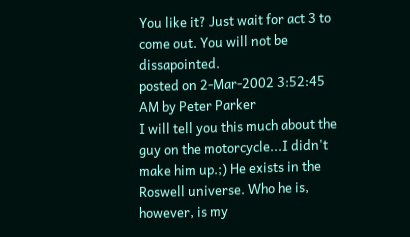You like it? Just wait for act 3 to come out. You will not be dissapointed.
posted on 2-Mar-2002 3:52:45 AM by Peter Parker
I will tell you this much about the guy on the motorcycle...I didn't make him up.;) He exists in the Roswell universe. Who he is, however, is my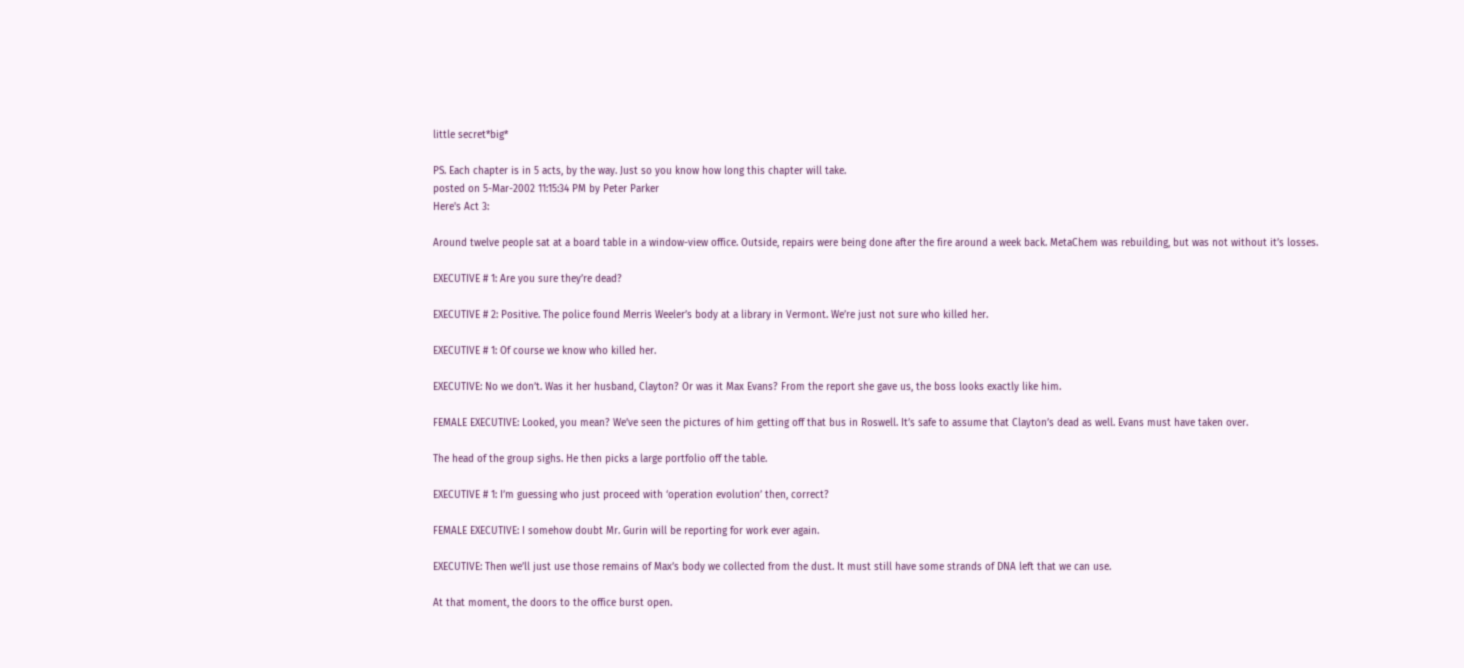little secret*big*

PS. Each chapter is in 5 acts, by the way. Just so you know how long this chapter will take.
posted on 5-Mar-2002 11:15:34 PM by Peter Parker
Here's Act 3:

Around twelve people sat at a board table in a window-view office. Outside, repairs were being done after the fire around a week back. MetaChem was rebuilding, but was not without it’s losses.

EXECUTIVE # 1: Are you sure they’re dead?

EXECUTIVE # 2: Positive. The police found Merris Weeler’s body at a library in Vermont. We’re just not sure who killed her.

EXECUTIVE # 1: Of course we know who killed her.

EXECUTIVE: No we don’t. Was it her husband, Clayton? Or was it Max Evans? From the report she gave us, the boss looks exactly like him.

FEMALE EXECUTIVE: Looked, you mean? We’ve seen the pictures of him getting off that bus in Roswell. It’s safe to assume that Clayton’s dead as well. Evans must have taken over.

The head of the group sighs. He then picks a large portfolio off the table.

EXECUTIVE # 1: I’m guessing who just proceed with ‘operation evolution’ then, correct?

FEMALE EXECUTIVE: I somehow doubt Mr. Gurin will be reporting for work ever again.

EXECUTIVE: Then we’ll just use those remains of Max’s body we collected from the dust. It must still have some strands of DNA left that we can use.

At that moment, the doors to the office burst open.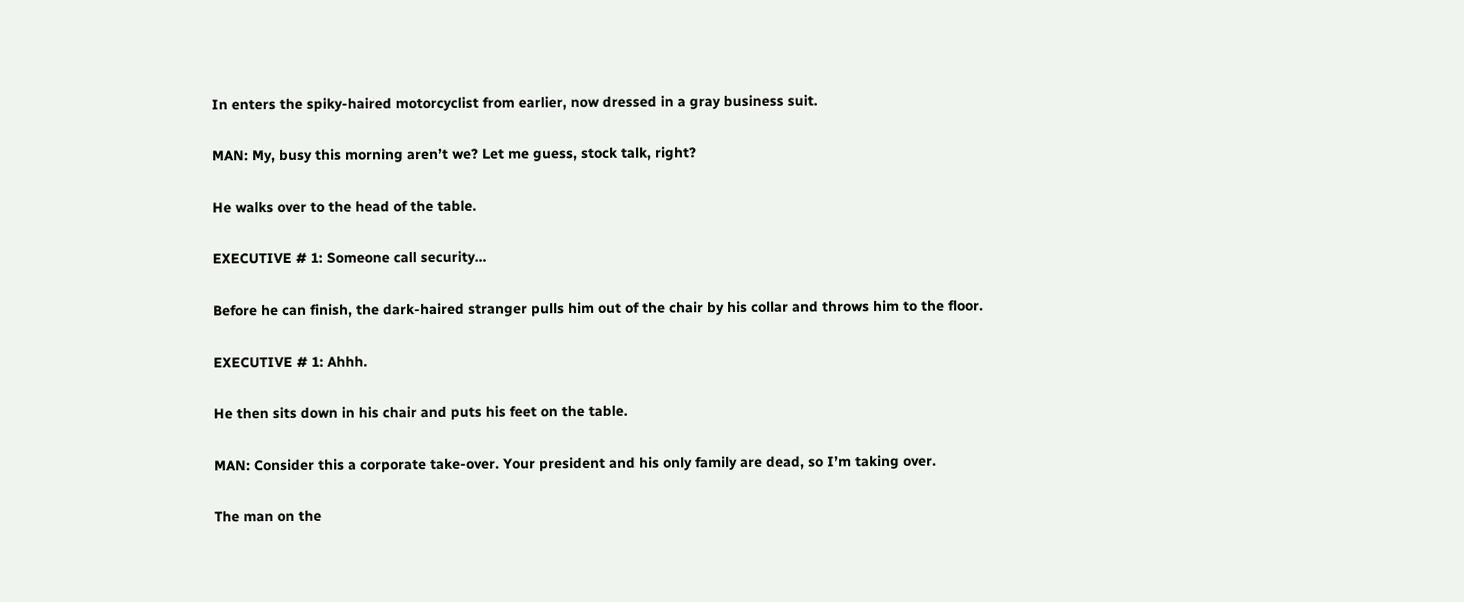In enters the spiky-haired motorcyclist from earlier, now dressed in a gray business suit.

MAN: My, busy this morning aren’t we? Let me guess, stock talk, right?

He walks over to the head of the table.

EXECUTIVE # 1: Someone call security…

Before he can finish, the dark-haired stranger pulls him out of the chair by his collar and throws him to the floor.

EXECUTIVE # 1: Ahhh.

He then sits down in his chair and puts his feet on the table.

MAN: Consider this a corporate take-over. Your president and his only family are dead, so I’m taking over.

The man on the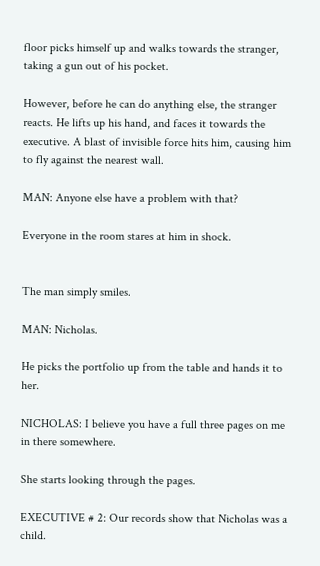floor picks himself up and walks towards the stranger, taking a gun out of his pocket.

However, before he can do anything else, the stranger reacts. He lifts up his hand, and faces it towards the executive. A blast of invisible force hits him, causing him to fly against the nearest wall.

MAN: Anyone else have a problem with that?

Everyone in the room stares at him in shock.


The man simply smiles.

MAN: Nicholas.

He picks the portfolio up from the table and hands it to her.

NICHOLAS: I believe you have a full three pages on me in there somewhere.

She starts looking through the pages.

EXECUTIVE # 2: Our records show that Nicholas was a child.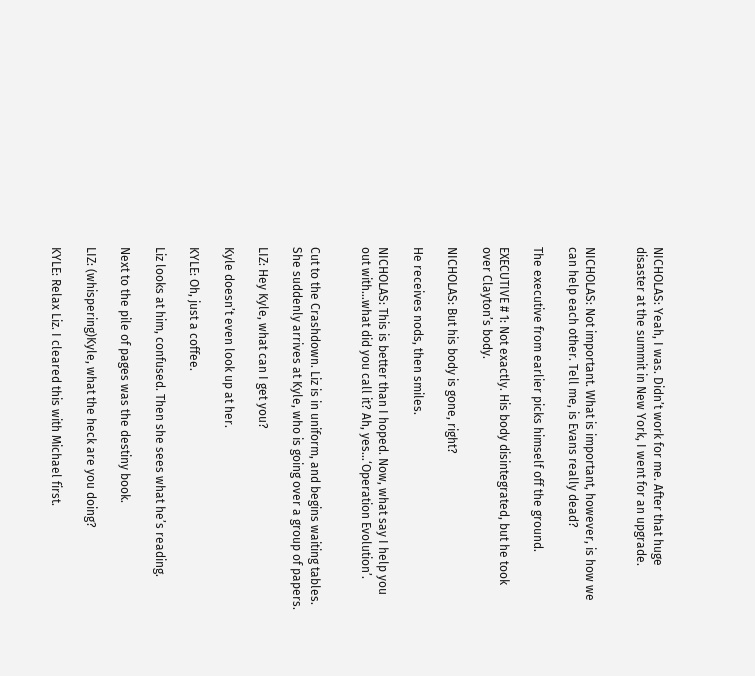NICHOLAS: Yeah, I was. Didn’t work for me. After that huge disaster at the summit in New York, I went for an upgrade.


NICHOLAS: Not important. What is important, however, is how we can help each other. Tell me, is Evans really dead?

The executive from earlier picks himself off the ground.

EXECUTIVE # 1: Not exactly. His body disintegrated, but he took over Clayton’s body.

NICHOLAS: But his body is gone, right?

He receives nods, then smiles.

NICHOLAS: This is better than I hoped. Now, what say I help you out with…what did you call it? Ah, yes…‘Operation Evolution’.


Cut to the Crashdown. Liz is in uniform, and begins waiting tables. She suddenly arrives at Kyle, who is going over a group of papers.

LIZ: Hey Kyle, what can I get you?

Kyle doesn’t even look up at her.

KYLE: Oh, just a coffee.

Liz looks at him, confused. Then she sees what he’s reading.

Next to the pile of pages was the destiny book.

LIZ: (whispering)Kyle, what the heck are you doing?

KYLE: Relax Liz. I cleared this with Michael first.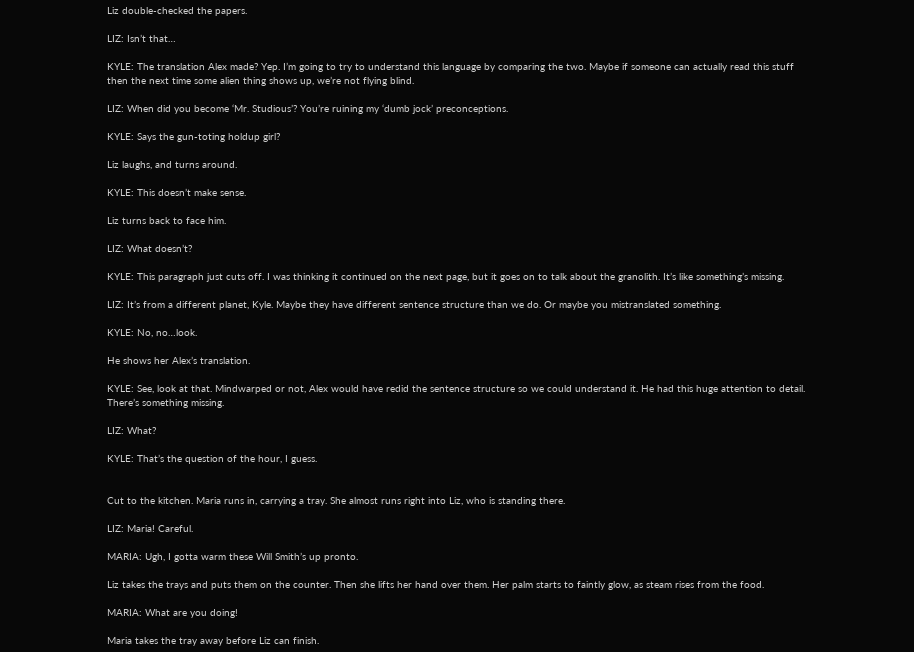Liz double-checked the papers.

LIZ: Isn’t that…

KYLE: The translation Alex made? Yep. I’m going to try to understand this language by comparing the two. Maybe if someone can actually read this stuff then the next time some alien thing shows up, we’re not flying blind.

LIZ: When did you become ‘Mr. Studious’? You’re ruining my ‘dumb jock’ preconceptions.

KYLE: Says the gun-toting holdup girl?

Liz laughs, and turns around.

KYLE: This doesn’t make sense.

Liz turns back to face him.

LIZ: What doesn’t?

KYLE: This paragraph just cuts off. I was thinking it continued on the next page, but it goes on to talk about the granolith. It’s like something’s missing.

LIZ: It’s from a different planet, Kyle. Maybe they have different sentence structure than we do. Or maybe you mistranslated something.

KYLE: No, no…look.

He shows her Alex’s translation.

KYLE: See, look at that. Mindwarped or not, Alex would have redid the sentence structure so we could understand it. He had this huge attention to detail. There’s something missing.

LIZ: What?

KYLE: That’s the question of the hour, I guess.


Cut to the kitchen. Maria runs in, carrying a tray. She almost runs right into Liz, who is standing there.

LIZ: Maria! Careful.

MARIA: Ugh, I gotta warm these Will Smith’s up pronto.

Liz takes the trays and puts them on the counter. Then she lifts her hand over them. Her palm starts to faintly glow, as steam rises from the food.

MARIA: What are you doing!

Maria takes the tray away before Liz can finish.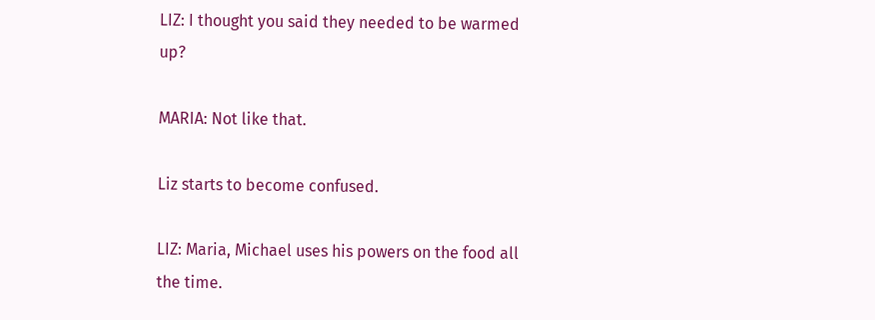LIZ: I thought you said they needed to be warmed up?

MARIA: Not like that.

Liz starts to become confused.

LIZ: Maria, Michael uses his powers on the food all the time.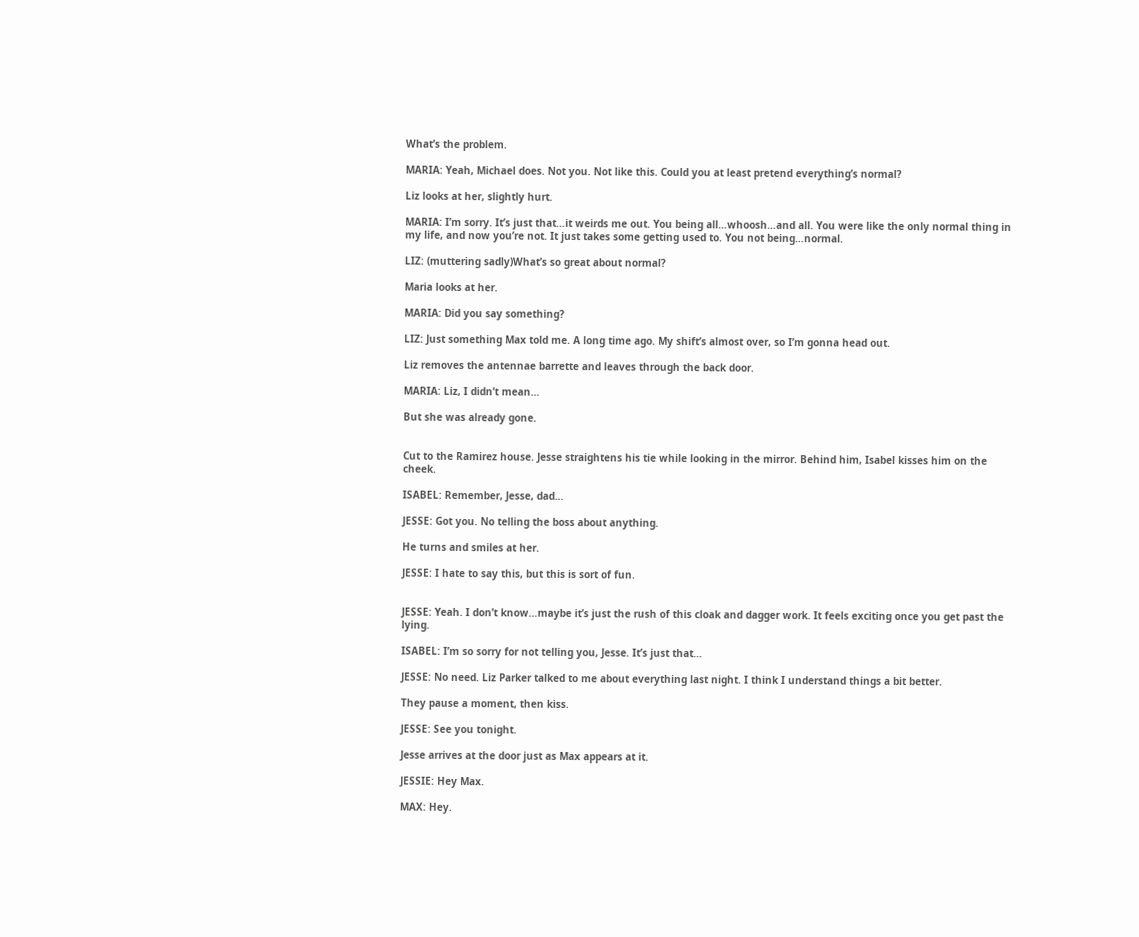What’s the problem.

MARIA: Yeah, Michael does. Not you. Not like this. Could you at least pretend everything’s normal?

Liz looks at her, slightly hurt.

MARIA: I’m sorry. It’s just that…it weirds me out. You being all…whoosh…and all. You were like the only normal thing in my life, and now you’re not. It just takes some getting used to. You not being…normal.

LIZ: (muttering sadly)What’s so great about normal?

Maria looks at her.

MARIA: Did you say something?

LIZ: Just something Max told me. A long time ago. My shift’s almost over, so I’m gonna head out.

Liz removes the antennae barrette and leaves through the back door.

MARIA: Liz, I didn’t mean…

But she was already gone.


Cut to the Ramirez house. Jesse straightens his tie while looking in the mirror. Behind him, Isabel kisses him on the cheek.

ISABEL: Remember, Jesse, dad…

JESSE: Got you. No telling the boss about anything.

He turns and smiles at her.

JESSE: I hate to say this, but this is sort of fun.


JESSE: Yeah. I don’t know…maybe it’s just the rush of this cloak and dagger work. It feels exciting once you get past the lying.

ISABEL: I’m so sorry for not telling you, Jesse. It’s just that…

JESSE: No need. Liz Parker talked to me about everything last night. I think I understand things a bit better.

They pause a moment, then kiss.

JESSE: See you tonight.

Jesse arrives at the door just as Max appears at it.

JESSIE: Hey Max.

MAX: Hey.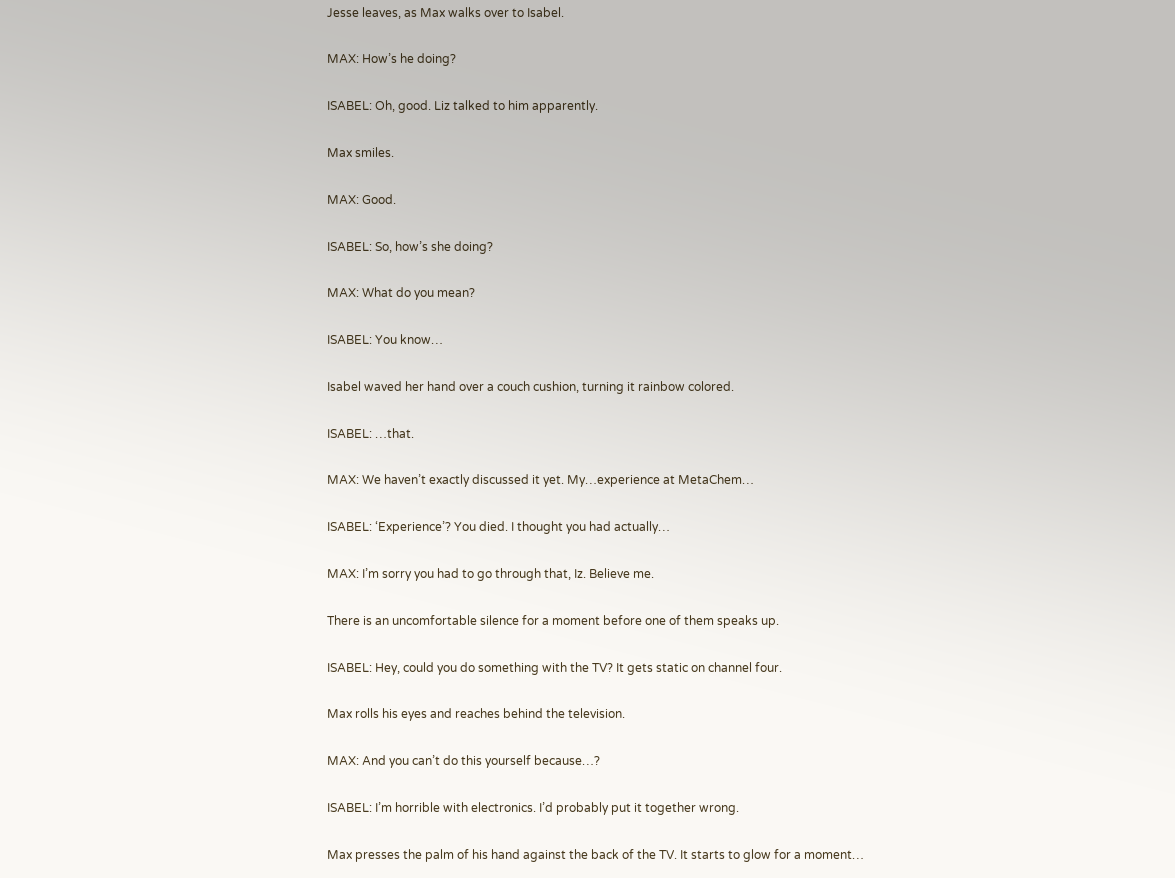Jesse leaves, as Max walks over to Isabel.

MAX: How’s he doing?

ISABEL: Oh, good. Liz talked to him apparently.

Max smiles.

MAX: Good.

ISABEL: So, how’s she doing?

MAX: What do you mean?

ISABEL: You know…

Isabel waved her hand over a couch cushion, turning it rainbow colored.

ISABEL: …that.

MAX: We haven’t exactly discussed it yet. My…experience at MetaChem…

ISABEL: ‘Experience’? You died. I thought you had actually…

MAX: I’m sorry you had to go through that, Iz. Believe me.

There is an uncomfortable silence for a moment before one of them speaks up.

ISABEL: Hey, could you do something with the TV? It gets static on channel four.

Max rolls his eyes and reaches behind the television.

MAX: And you can’t do this yourself because…?

ISABEL: I’m horrible with electronics. I’d probably put it together wrong.

Max presses the palm of his hand against the back of the TV. It starts to glow for a moment…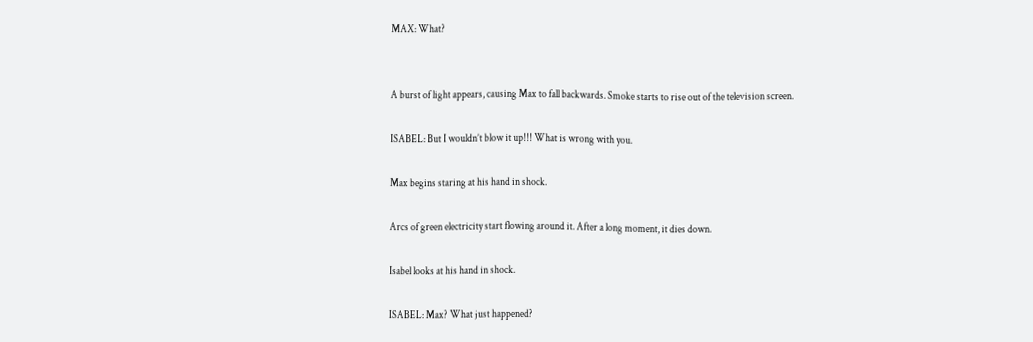MAX: What?


A burst of light appears, causing Max to fall backwards. Smoke starts to rise out of the television screen.

ISABEL: But I wouldn’t blow it up!!! What is wrong with you.

Max begins staring at his hand in shock.

Arcs of green electricity start flowing around it. After a long moment, it dies down.

Isabel looks at his hand in shock.

ISABEL: Max? What just happened?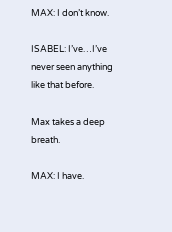MAX: I don’t know.

ISABEL: I’ve…I’ve never seen anything like that before.

Max takes a deep breath.

MAX: I have.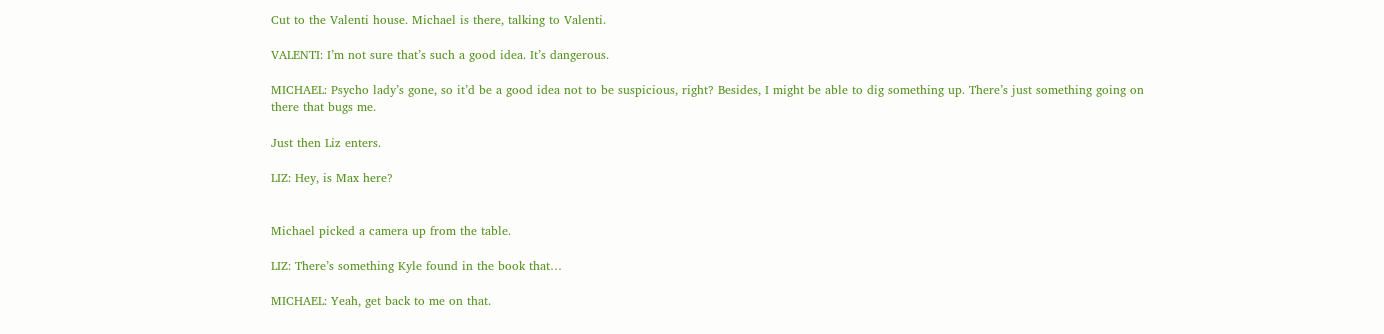Cut to the Valenti house. Michael is there, talking to Valenti.

VALENTI: I’m not sure that’s such a good idea. It’s dangerous.

MICHAEL: Psycho lady’s gone, so it’d be a good idea not to be suspicious, right? Besides, I might be able to dig something up. There’s just something going on there that bugs me.

Just then Liz enters.

LIZ: Hey, is Max here?


Michael picked a camera up from the table.

LIZ: There’s something Kyle found in the book that…

MICHAEL: Yeah, get back to me on that.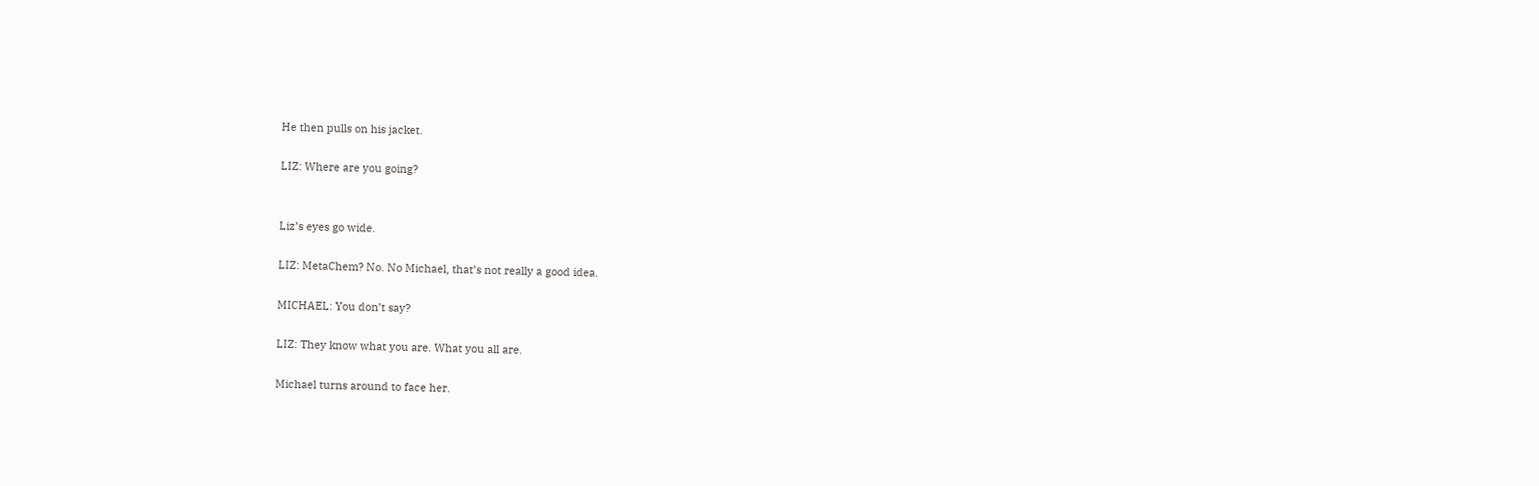He then pulls on his jacket.

LIZ: Where are you going?


Liz’s eyes go wide.

LIZ: MetaChem? No. No Michael, that’s not really a good idea.

MICHAEL: You don’t say?

LIZ: They know what you are. What you all are.

Michael turns around to face her.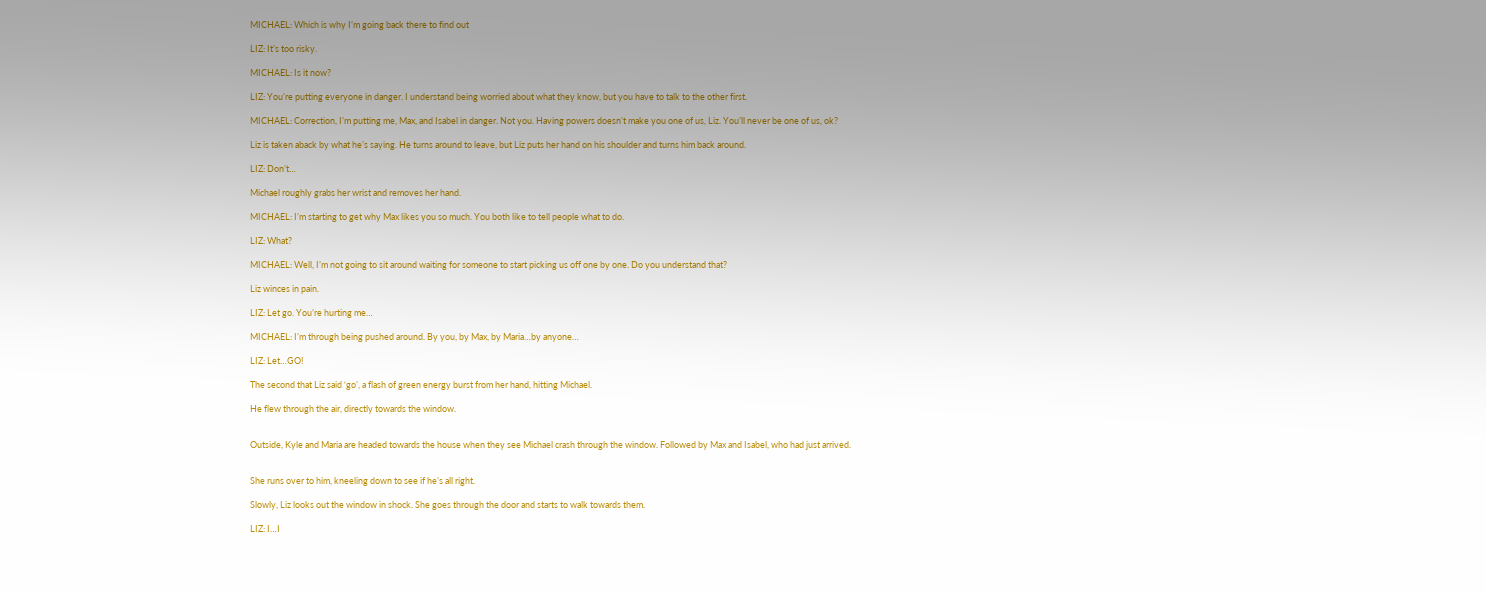MICHAEL: Which is why I’m going back there to find out

LIZ: It’s too risky.

MICHAEL: Is it now?

LIZ: You’re putting everyone in danger. I understand being worried about what they know, but you have to talk to the other first.

MICHAEL: Correction, I’m putting me, Max, and Isabel in danger. Not you. Having powers doesn’t make you one of us, Liz. You’ll never be one of us, ok?

Liz is taken aback by what he’s saying. He turns around to leave, but Liz puts her hand on his shoulder and turns him back around.

LIZ: Don’t…

Michael roughly grabs her wrist and removes her hand.

MICHAEL: I’m starting to get why Max likes you so much. You both like to tell people what to do.

LIZ: What?

MICHAEL: Well, I’m not going to sit around waiting for someone to start picking us off one by one. Do you understand that?

Liz winces in pain.

LIZ: Let go. You’re hurting me…

MICHAEL: I’m through being pushed around. By you, by Max, by Maria…by anyone…

LIZ: Let…GO!

The second that Liz said ‘go’, a flash of green energy burst from her hand, hitting Michael.

He flew through the air, directly towards the window.


Outside, Kyle and Maria are headed towards the house when they see Michael crash through the window. Followed by Max and Isabel, who had just arrived.


She runs over to him, kneeling down to see if he’s all right.

Slowly, Liz looks out the window in shock. She goes through the door and starts to walk towards them.

LIZ: I…I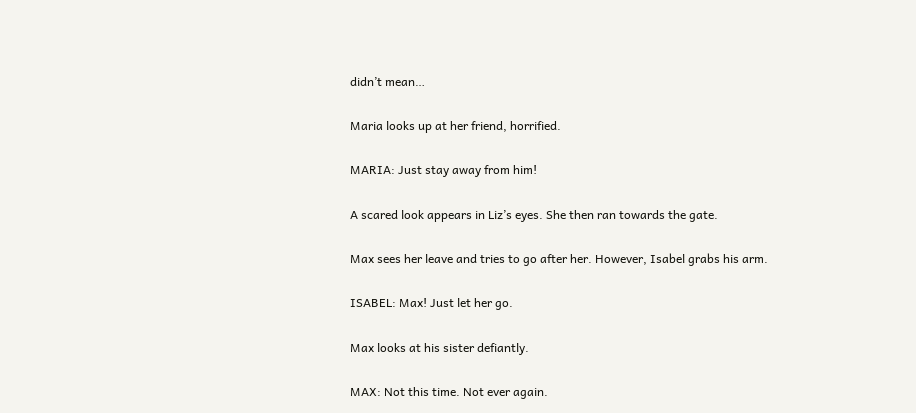didn’t mean…

Maria looks up at her friend, horrified.

MARIA: Just stay away from him!

A scared look appears in Liz’s eyes. She then ran towards the gate.

Max sees her leave and tries to go after her. However, Isabel grabs his arm.

ISABEL: Max! Just let her go.

Max looks at his sister defiantly.

MAX: Not this time. Not ever again.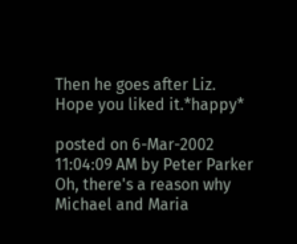Then he goes after Liz.
Hope you liked it.*happy*

posted on 6-Mar-2002 11:04:09 AM by Peter Parker
Oh, there's a reason why Michael and Maria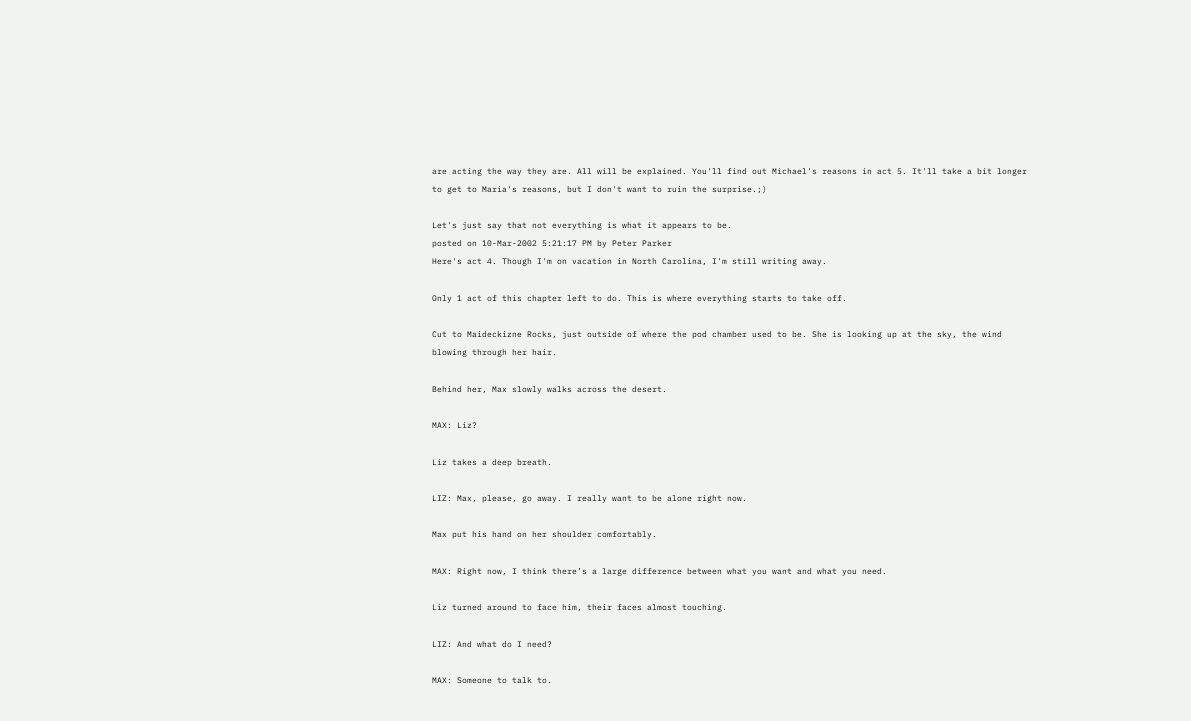are acting the way they are. All will be explained. You'll find out Michael's reasons in act 5. It'll take a bit longer to get to Maria's reasons, but I don't want to ruin the surprise.;)

Let's just say that not everything is what it appears to be.
posted on 10-Mar-2002 5:21:17 PM by Peter Parker
Here's act 4. Though I'm on vacation in North Carolina, I'm still writing away.

Only 1 act of this chapter left to do. This is where everything starts to take off.

Cut to Maideckizne Rocks, just outside of where the pod chamber used to be. She is looking up at the sky, the wind blowing through her hair.

Behind her, Max slowly walks across the desert.

MAX: Liz?

Liz takes a deep breath.

LIZ: Max, please, go away. I really want to be alone right now.

Max put his hand on her shoulder comfortably.

MAX: Right now, I think there’s a large difference between what you want and what you need.

Liz turned around to face him, their faces almost touching.

LIZ: And what do I need?

MAX: Someone to talk to.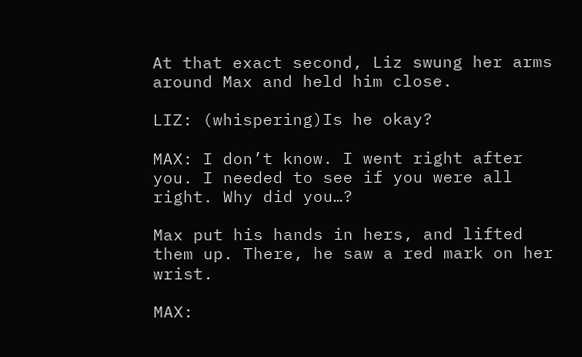At that exact second, Liz swung her arms around Max and held him close.

LIZ: (whispering)Is he okay?

MAX: I don’t know. I went right after you. I needed to see if you were all right. Why did you…?

Max put his hands in hers, and lifted them up. There, he saw a red mark on her wrist.

MAX: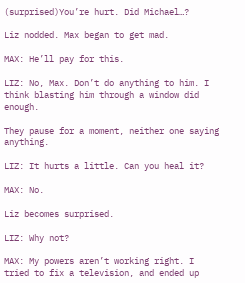(surprised)You’re hurt. Did Michael…?

Liz nodded. Max began to get mad.

MAX: He’ll pay for this.

LIZ: No, Max. Don’t do anything to him. I think blasting him through a window did enough.

They pause for a moment, neither one saying anything.

LIZ: It hurts a little. Can you heal it?

MAX: No.

Liz becomes surprised.

LIZ: Why not?

MAX: My powers aren’t working right. I tried to fix a television, and ended up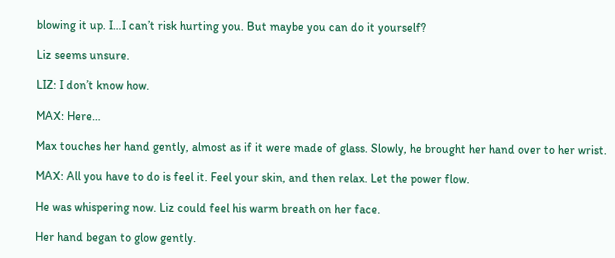blowing it up. I…I can’t risk hurting you. But maybe you can do it yourself?

Liz seems unsure.

LIZ: I don’t know how.

MAX: Here…

Max touches her hand gently, almost as if it were made of glass. Slowly, he brought her hand over to her wrist.

MAX: All you have to do is feel it. Feel your skin, and then relax. Let the power flow.

He was whispering now. Liz could feel his warm breath on her face.

Her hand began to glow gently.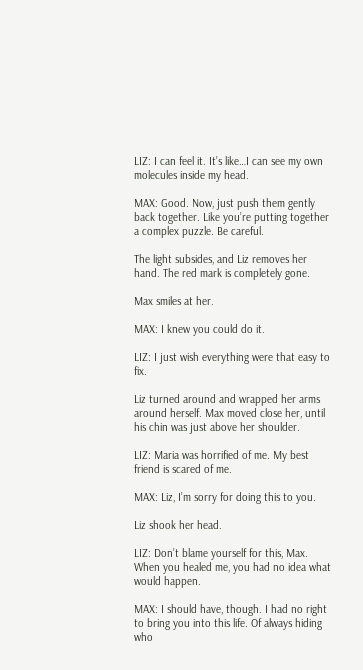LIZ: I can feel it. It’s like…I can see my own molecules inside my head.

MAX: Good. Now, just push them gently back together. Like you’re putting together a complex puzzle. Be careful.

The light subsides, and Liz removes her hand. The red mark is completely gone.

Max smiles at her.

MAX: I knew you could do it.

LIZ: I just wish everything were that easy to fix.

Liz turned around and wrapped her arms around herself. Max moved close her, until his chin was just above her shoulder.

LIZ: Maria was horrified of me. My best friend is scared of me.

MAX: Liz, I’m sorry for doing this to you.

Liz shook her head.

LIZ: Don’t blame yourself for this, Max. When you healed me, you had no idea what would happen.

MAX: I should have, though. I had no right to bring you into this life. Of always hiding who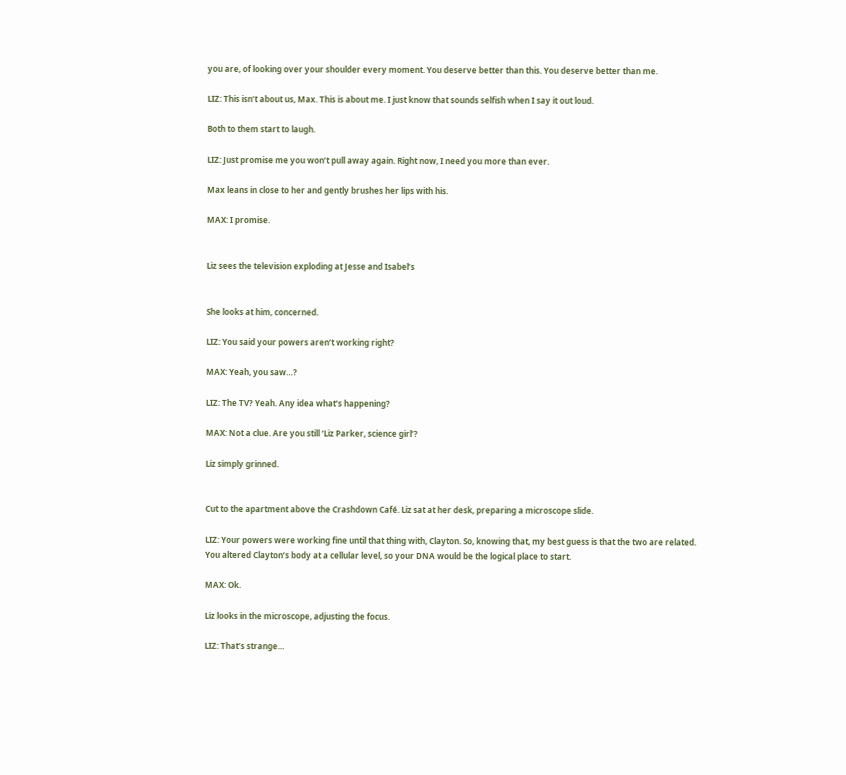you are, of looking over your shoulder every moment. You deserve better than this. You deserve better than me.

LIZ: This isn’t about us, Max. This is about me. I just know that sounds selfish when I say it out loud.

Both to them start to laugh.

LIZ: Just promise me you won’t pull away again. Right now, I need you more than ever.

Max leans in close to her and gently brushes her lips with his.

MAX: I promise.


Liz sees the television exploding at Jesse and Isabel’s


She looks at him, concerned.

LIZ: You said your powers aren’t working right?

MAX: Yeah, you saw…?

LIZ: The TV? Yeah. Any idea what’s happening?

MAX: Not a clue. Are you still ‘Liz Parker, science girl’?

Liz simply grinned.


Cut to the apartment above the Crashdown Café. Liz sat at her desk, preparing a microscope slide.

LIZ: Your powers were working fine until that thing with, Clayton. So, knowing that, my best guess is that the two are related. You altered Clayton’s body at a cellular level, so your DNA would be the logical place to start.

MAX: Ok.

Liz looks in the microscope, adjusting the focus.

LIZ: That’s strange…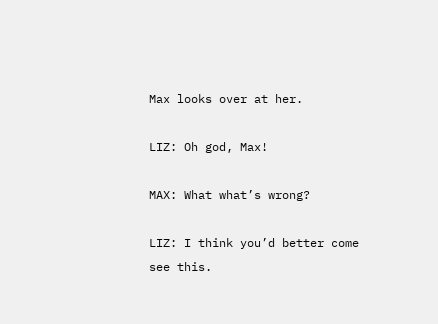Max looks over at her.

LIZ: Oh god, Max!

MAX: What what’s wrong?

LIZ: I think you’d better come see this.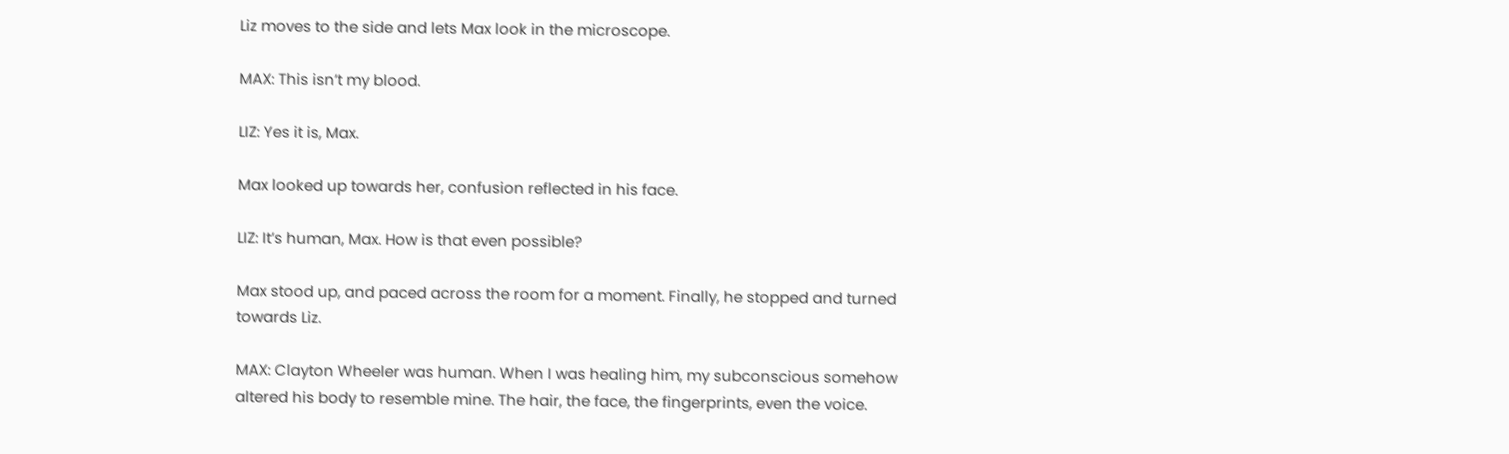Liz moves to the side and lets Max look in the microscope.

MAX: This isn’t my blood.

LIZ: Yes it is, Max.

Max looked up towards her, confusion reflected in his face.

LIZ: It’s human, Max. How is that even possible?

Max stood up, and paced across the room for a moment. Finally, he stopped and turned towards Liz.

MAX: Clayton Wheeler was human. When I was healing him, my subconscious somehow altered his body to resemble mine. The hair, the face, the fingerprints, even the voice.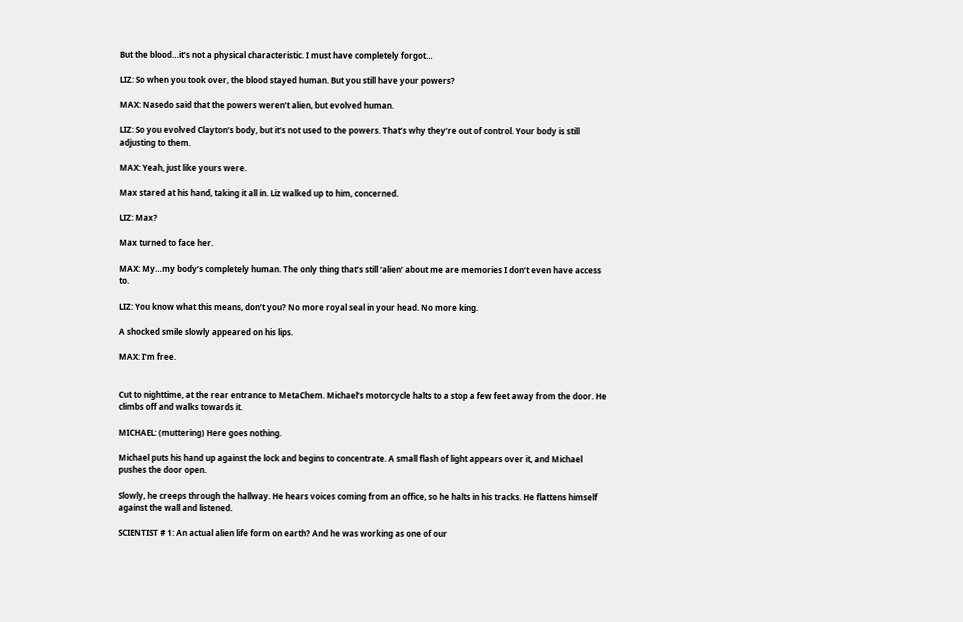But the blood…it’s not a physical characteristic. I must have completely forgot…

LIZ: So when you took over, the blood stayed human. But you still have your powers?

MAX: Nasedo said that the powers weren’t alien, but evolved human.

LIZ: So you evolved Clayton’s body, but it’s not used to the powers. That’s why they’re out of control. Your body is still adjusting to them.

MAX: Yeah, just like yours were.

Max stared at his hand, taking it all in. Liz walked up to him, concerned.

LIZ: Max?

Max turned to face her.

MAX: My…my body’s completely human. The only thing that’s still ‘alien’ about me are memories I don’t even have access to.

LIZ: You know what this means, don’t you? No more royal seal in your head. No more king.

A shocked smile slowly appeared on his lips.

MAX: I’m free.


Cut to nighttime, at the rear entrance to MetaChem. Michael’s motorcycle halts to a stop a few feet away from the door. He climbs off and walks towards it.

MICHAEL: (muttering) Here goes nothing.

Michael puts his hand up against the lock and begins to concentrate. A small flash of light appears over it, and Michael pushes the door open.

Slowly, he creeps through the hallway. He hears voices coming from an office, so he halts in his tracks. He flattens himself against the wall and listened.

SCIENTIST # 1: An actual alien life form on earth? And he was working as one of our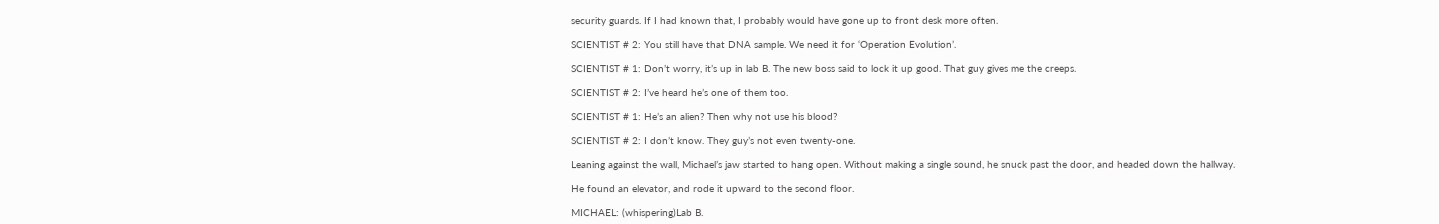security guards. If I had known that, I probably would have gone up to front desk more often.

SCIENTIST # 2: You still have that DNA sample. We need it for ‘Operation Evolution’.

SCIENTIST # 1: Don’t worry, it’s up in lab B. The new boss said to lock it up good. That guy gives me the creeps.

SCIENTIST # 2: I’ve heard he’s one of them too.

SCIENTIST # 1: He’s an alien? Then why not use his blood?

SCIENTIST # 2: I don’t know. They guy’s not even twenty-one.

Leaning against the wall, Michael’s jaw started to hang open. Without making a single sound, he snuck past the door, and headed down the hallway.

He found an elevator, and rode it upward to the second floor.

MICHAEL: (whispering)Lab B.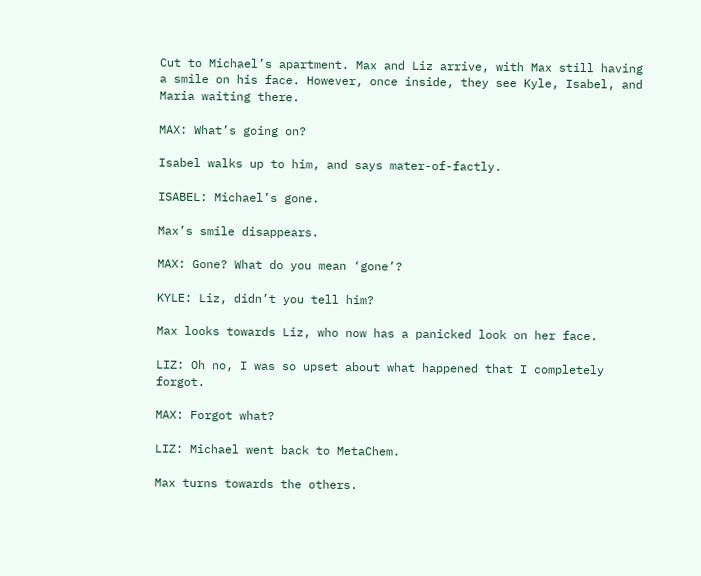Cut to Michael’s apartment. Max and Liz arrive, with Max still having a smile on his face. However, once inside, they see Kyle, Isabel, and Maria waiting there.

MAX: What’s going on?

Isabel walks up to him, and says mater-of-factly.

ISABEL: Michael’s gone.

Max’s smile disappears.

MAX: Gone? What do you mean ‘gone’?

KYLE: Liz, didn’t you tell him?

Max looks towards Liz, who now has a panicked look on her face.

LIZ: Oh no, I was so upset about what happened that I completely forgot.

MAX: Forgot what?

LIZ: Michael went back to MetaChem.

Max turns towards the others.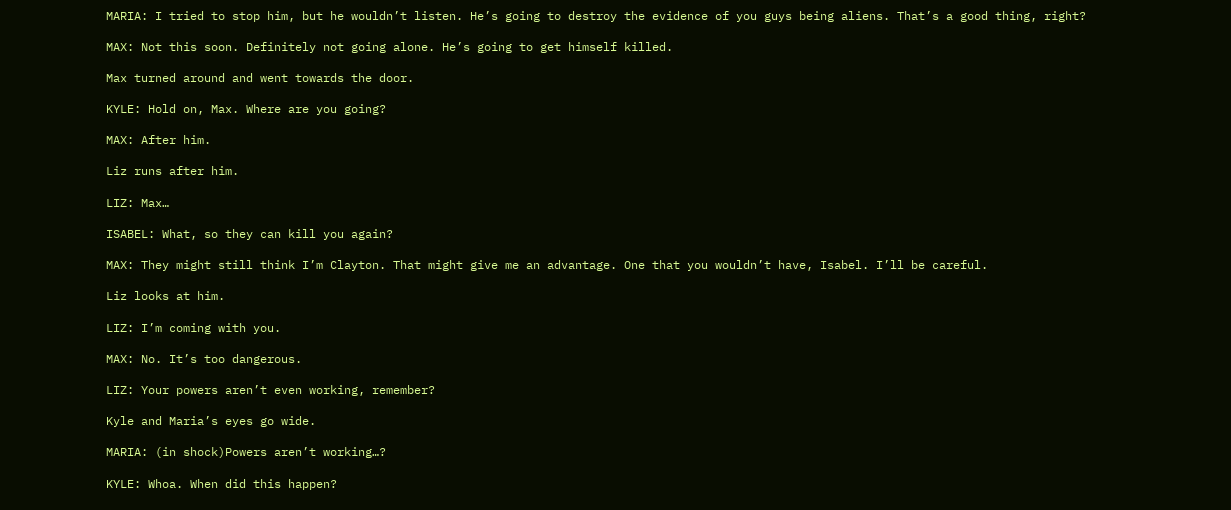MARIA: I tried to stop him, but he wouldn’t listen. He’s going to destroy the evidence of you guys being aliens. That’s a good thing, right?

MAX: Not this soon. Definitely not going alone. He’s going to get himself killed.

Max turned around and went towards the door.

KYLE: Hold on, Max. Where are you going?

MAX: After him.

Liz runs after him.

LIZ: Max…

ISABEL: What, so they can kill you again?

MAX: They might still think I’m Clayton. That might give me an advantage. One that you wouldn’t have, Isabel. I’ll be careful.

Liz looks at him.

LIZ: I’m coming with you.

MAX: No. It’s too dangerous.

LIZ: Your powers aren’t even working, remember?

Kyle and Maria’s eyes go wide.

MARIA: (in shock)Powers aren’t working…?

KYLE: Whoa. When did this happen?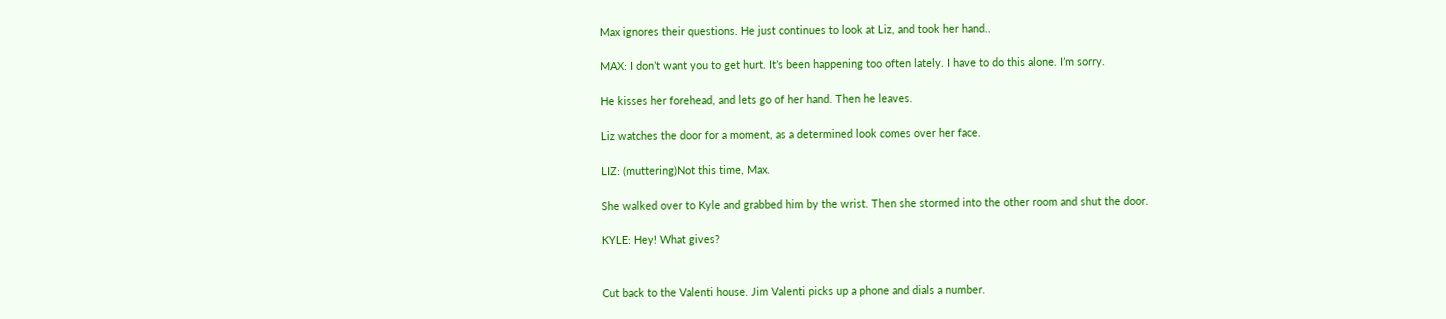Max ignores their questions. He just continues to look at Liz, and took her hand..

MAX: I don’t want you to get hurt. It’s been happening too often lately. I have to do this alone. I’m sorry.

He kisses her forehead, and lets go of her hand. Then he leaves.

Liz watches the door for a moment, as a determined look comes over her face.

LIZ: (muttering)Not this time, Max.

She walked over to Kyle and grabbed him by the wrist. Then she stormed into the other room and shut the door.

KYLE: Hey! What gives?


Cut back to the Valenti house. Jim Valenti picks up a phone and dials a number.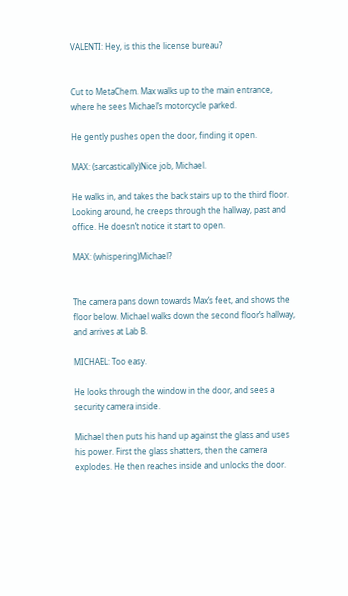VALENTI: Hey, is this the license bureau?


Cut to MetaChem. Max walks up to the main entrance, where he sees Michael’s motorcycle parked.

He gently pushes open the door, finding it open.

MAX: (sarcastically)Nice job, Michael.

He walks in, and takes the back stairs up to the third floor. Looking around, he creeps through the hallway, past and office. He doesn’t notice it start to open.

MAX: (whispering)Michael?


The camera pans down towards Max’s feet, and shows the floor below. Michael walks down the second floor’s hallway, and arrives at Lab B.

MICHAEL: Too easy.

He looks through the window in the door, and sees a security camera inside.

Michael then puts his hand up against the glass and uses his power. First the glass shatters, then the camera explodes. He then reaches inside and unlocks the door.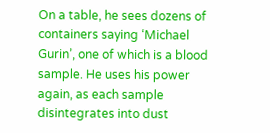On a table, he sees dozens of containers saying ‘Michael Gurin’, one of which is a blood sample. He uses his power again, as each sample disintegrates into dust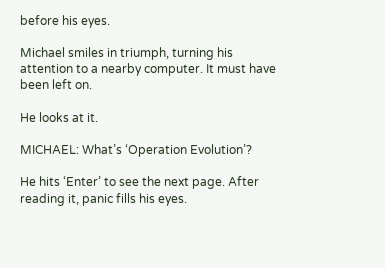before his eyes.

Michael smiles in triumph, turning his attention to a nearby computer. It must have been left on.

He looks at it.

MICHAEL: What’s ‘Operation Evolution’?

He hits ‘Enter’ to see the next page. After reading it, panic fills his eyes.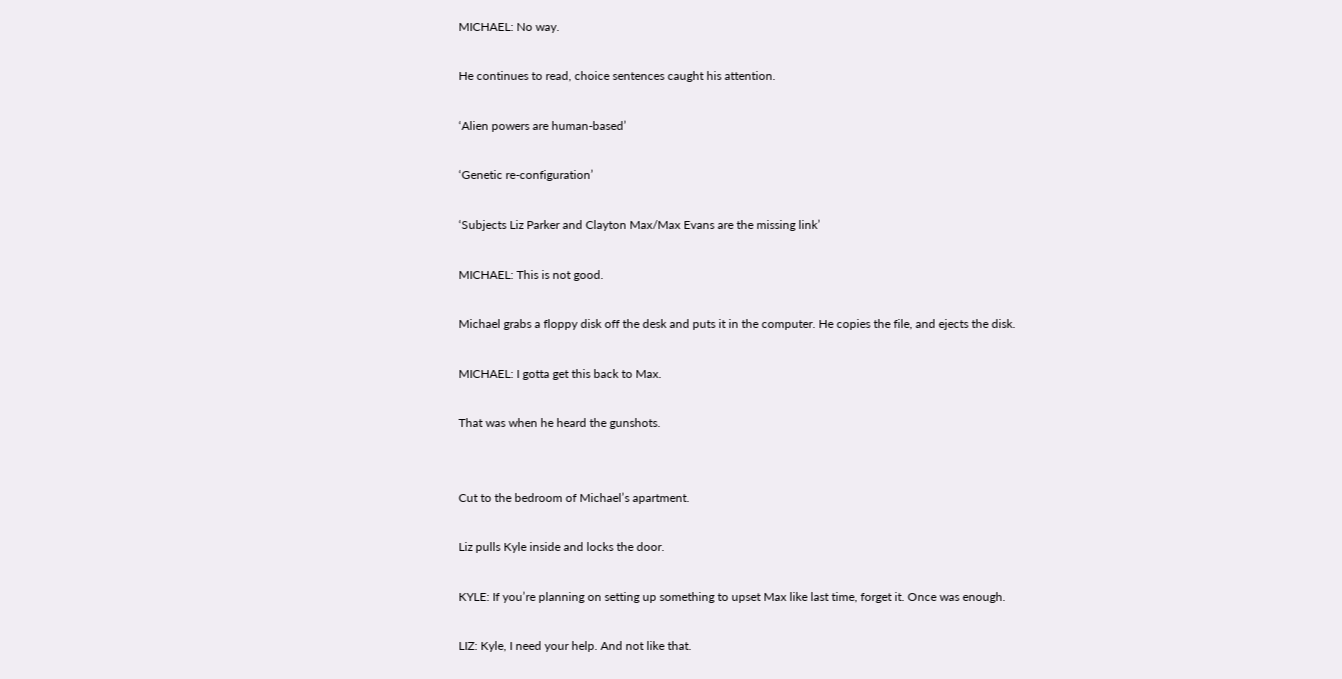MICHAEL: No way.

He continues to read, choice sentences caught his attention.

‘Alien powers are human-based’

‘Genetic re-configuration’

‘Subjects Liz Parker and Clayton Max/Max Evans are the missing link’

MICHAEL: This is not good.

Michael grabs a floppy disk off the desk and puts it in the computer. He copies the file, and ejects the disk.

MICHAEL: I gotta get this back to Max.

That was when he heard the gunshots.


Cut to the bedroom of Michael’s apartment.

Liz pulls Kyle inside and locks the door.

KYLE: If you’re planning on setting up something to upset Max like last time, forget it. Once was enough.

LIZ: Kyle, I need your help. And not like that.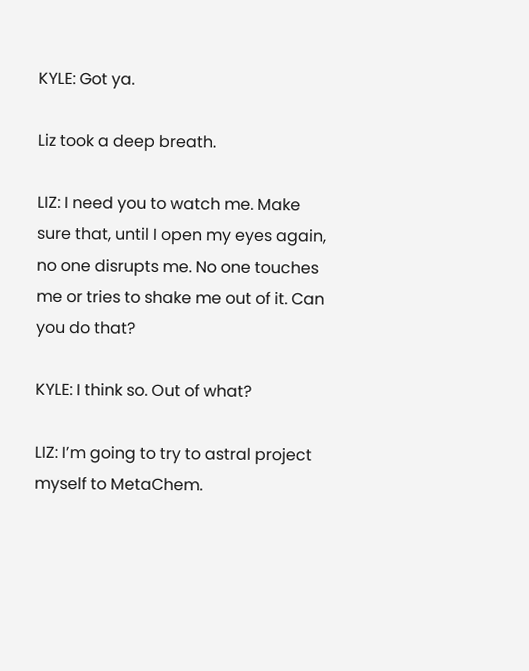KYLE: Got ya.

Liz took a deep breath.

LIZ: I need you to watch me. Make sure that, until I open my eyes again, no one disrupts me. No one touches me or tries to shake me out of it. Can you do that?

KYLE: I think so. Out of what?

LIZ: I’m going to try to astral project myself to MetaChem.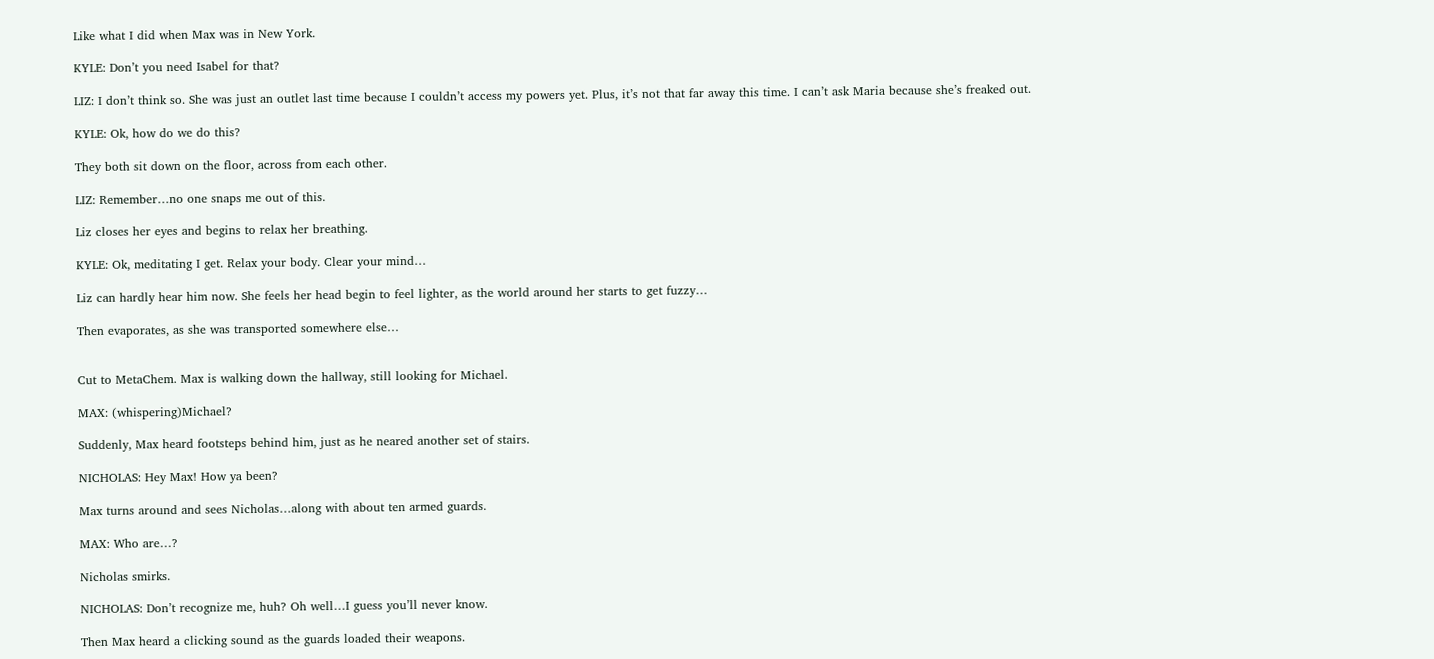Like what I did when Max was in New York.

KYLE: Don’t you need Isabel for that?

LIZ: I don’t think so. She was just an outlet last time because I couldn’t access my powers yet. Plus, it’s not that far away this time. I can’t ask Maria because she’s freaked out.

KYLE: Ok, how do we do this?

They both sit down on the floor, across from each other.

LIZ: Remember…no one snaps me out of this.

Liz closes her eyes and begins to relax her breathing.

KYLE: Ok, meditating I get. Relax your body. Clear your mind…

Liz can hardly hear him now. She feels her head begin to feel lighter, as the world around her starts to get fuzzy…

Then evaporates, as she was transported somewhere else…


Cut to MetaChem. Max is walking down the hallway, still looking for Michael.

MAX: (whispering)Michael?

Suddenly, Max heard footsteps behind him, just as he neared another set of stairs.

NICHOLAS: Hey Max! How ya been?

Max turns around and sees Nicholas…along with about ten armed guards.

MAX: Who are…?

Nicholas smirks.

NICHOLAS: Don’t recognize me, huh? Oh well…I guess you’ll never know.

Then Max heard a clicking sound as the guards loaded their weapons.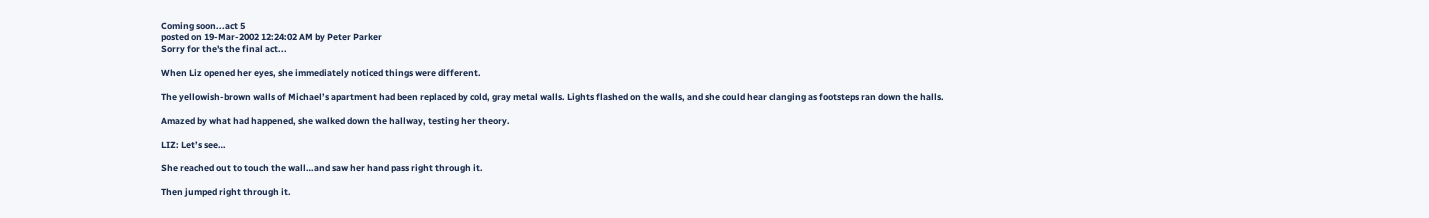Coming soon...act 5
posted on 19-Mar-2002 12:24:02 AM by Peter Parker
Sorry for the's the final act...

When Liz opened her eyes, she immediately noticed things were different.

The yellowish-brown walls of Michael’s apartment had been replaced by cold, gray metal walls. Lights flashed on the walls, and she could hear clanging as footsteps ran down the halls.

Amazed by what had happened, she walked down the hallway, testing her theory.

LIZ: Let’s see…

She reached out to touch the wall…and saw her hand pass right through it.

Then jumped right through it.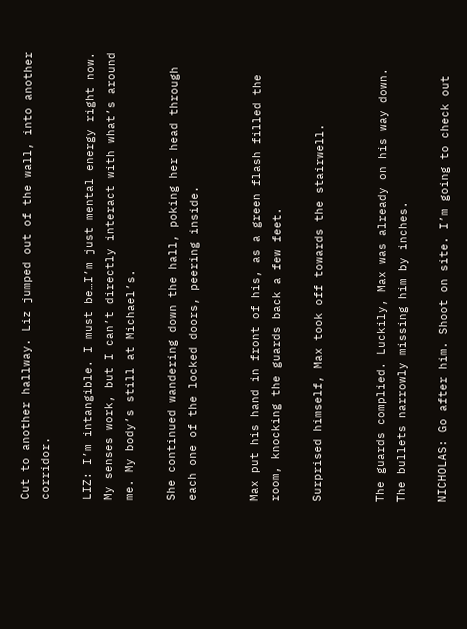Cut to another hallway. Liz jumped out of the wall, into another corridor.

LIZ: I’m intangible. I must be…I’m just mental energy right now. My senses work, but I can’t directly interact with what’s around me. My body’s still at Michael’s.

She continued wandering down the hall, poking her head through each one of the locked doors, peering inside.


Max put his hand in front of his, as a green flash filled the room, knocking the guards back a few feet.

Surprised himself, Max took off towards the stairwell.


The guards complied. Luckily, Max was already on his way down. The bullets narrowly missing him by inches.

NICHOLAS: Go after him. Shoot on site. I’m going to check out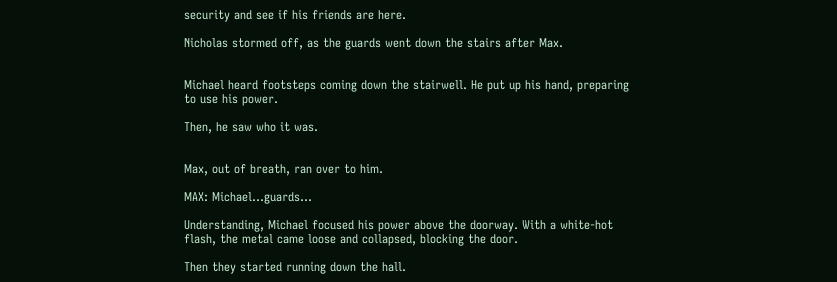security and see if his friends are here.

Nicholas stormed off, as the guards went down the stairs after Max.


Michael heard footsteps coming down the stairwell. He put up his hand, preparing to use his power.

Then, he saw who it was.


Max, out of breath, ran over to him.

MAX: Michael…guards…

Understanding, Michael focused his power above the doorway. With a white-hot flash, the metal came loose and collapsed, blocking the door.

Then they started running down the hall.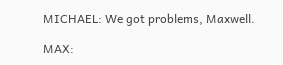MICHAEL: We got problems, Maxwell.

MAX: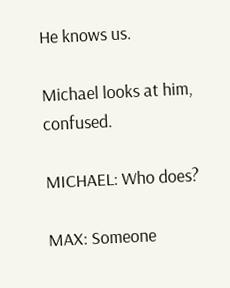He knows us.

Michael looks at him, confused.

MICHAEL: Who does?

MAX: Someone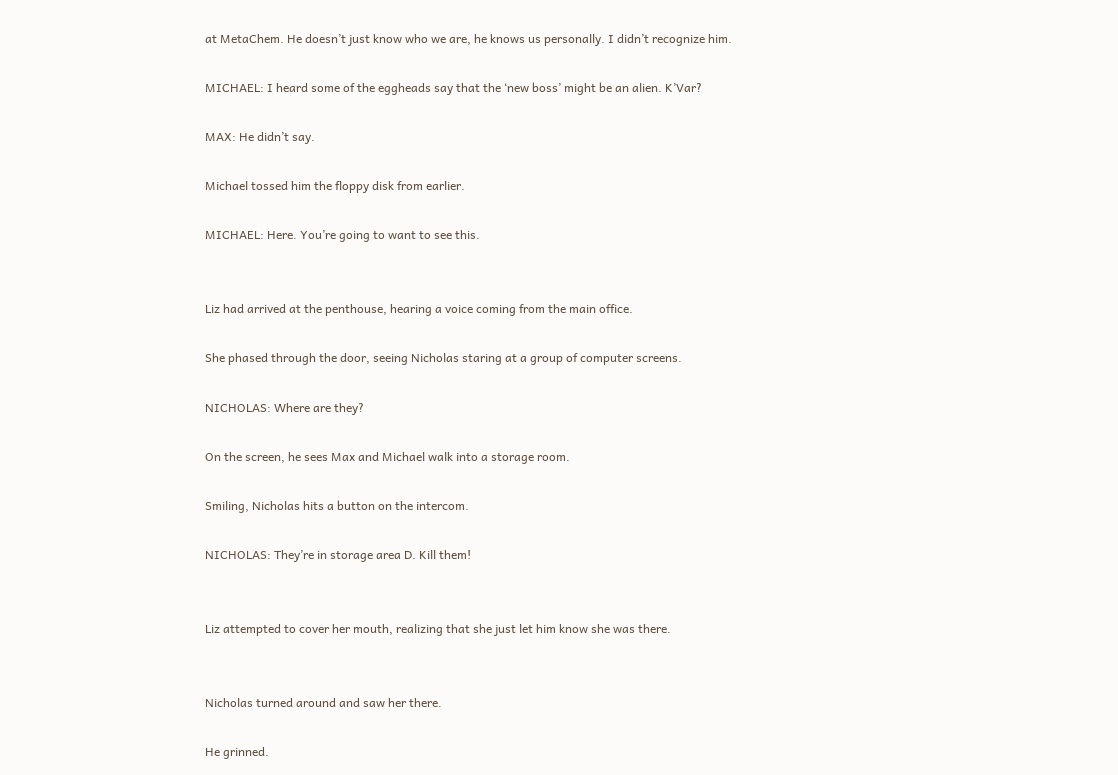at MetaChem. He doesn’t just know who we are, he knows us personally. I didn’t recognize him.

MICHAEL: I heard some of the eggheads say that the ‘new boss’ might be an alien. K’Var?

MAX: He didn’t say.

Michael tossed him the floppy disk from earlier.

MICHAEL: Here. You’re going to want to see this.


Liz had arrived at the penthouse, hearing a voice coming from the main office.

She phased through the door, seeing Nicholas staring at a group of computer screens.

NICHOLAS: Where are they?

On the screen, he sees Max and Michael walk into a storage room.

Smiling, Nicholas hits a button on the intercom.

NICHOLAS: They’re in storage area D. Kill them!


Liz attempted to cover her mouth, realizing that she just let him know she was there.


Nicholas turned around and saw her there.

He grinned.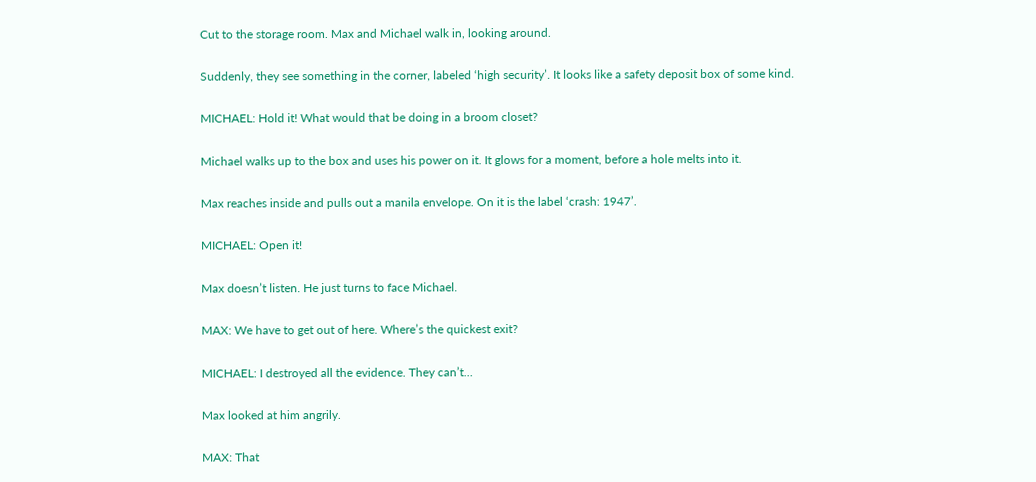Cut to the storage room. Max and Michael walk in, looking around.

Suddenly, they see something in the corner, labeled ‘high security’. It looks like a safety deposit box of some kind.

MICHAEL: Hold it! What would that be doing in a broom closet?

Michael walks up to the box and uses his power on it. It glows for a moment, before a hole melts into it.

Max reaches inside and pulls out a manila envelope. On it is the label ‘crash: 1947’.

MICHAEL: Open it!

Max doesn’t listen. He just turns to face Michael.

MAX: We have to get out of here. Where’s the quickest exit?

MICHAEL: I destroyed all the evidence. They can’t…

Max looked at him angrily.

MAX: That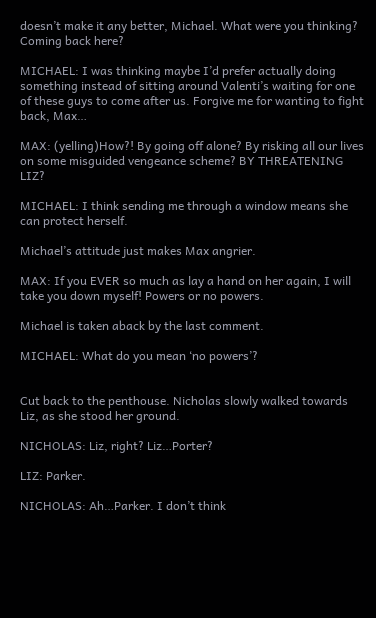doesn’t make it any better, Michael. What were you thinking? Coming back here?

MICHAEL: I was thinking maybe I’d prefer actually doing something instead of sitting around Valenti’s waiting for one of these guys to come after us. Forgive me for wanting to fight back, Max…

MAX: (yelling)How?! By going off alone? By risking all our lives on some misguided vengeance scheme? BY THREATENING LIZ?

MICHAEL: I think sending me through a window means she can protect herself.

Michael’s attitude just makes Max angrier.

MAX: If you EVER so much as lay a hand on her again, I will take you down myself! Powers or no powers.

Michael is taken aback by the last comment.

MICHAEL: What do you mean ‘no powers’?


Cut back to the penthouse. Nicholas slowly walked towards Liz, as she stood her ground.

NICHOLAS: Liz, right? Liz…Porter?

LIZ: Parker.

NICHOLAS: Ah…Parker. I don’t think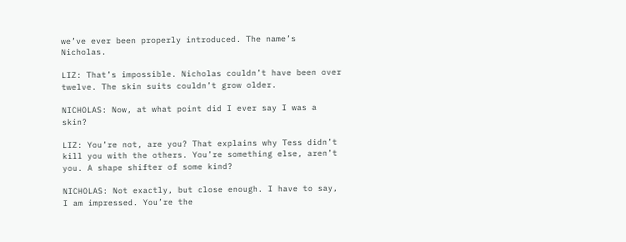we’ve ever been properly introduced. The name’s Nicholas.

LIZ: That’s impossible. Nicholas couldn’t have been over twelve. The skin suits couldn’t grow older.

NICHOLAS: Now, at what point did I ever say I was a skin?

LIZ: You’re not, are you? That explains why Tess didn’t kill you with the others. You’re something else, aren’t you. A shape shifter of some kind?

NICHOLAS: Not exactly, but close enough. I have to say, I am impressed. You’re the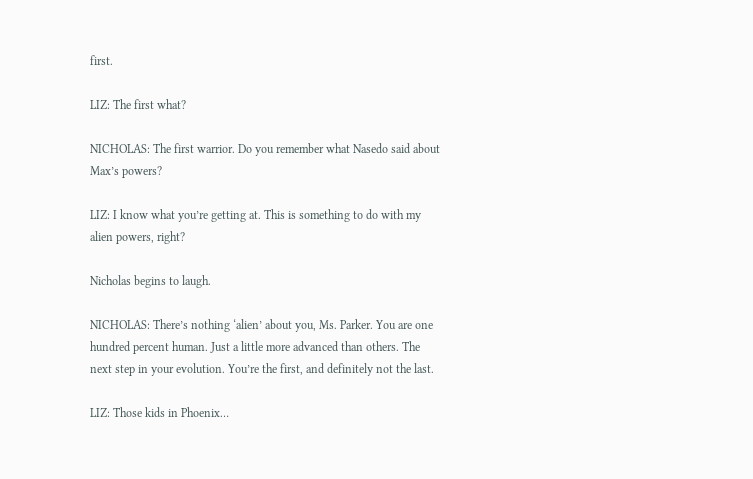first.

LIZ: The first what?

NICHOLAS: The first warrior. Do you remember what Nasedo said about Max’s powers?

LIZ: I know what you’re getting at. This is something to do with my alien powers, right?

Nicholas begins to laugh.

NICHOLAS: There’s nothing ‘alien’ about you, Ms. Parker. You are one hundred percent human. Just a little more advanced than others. The next step in your evolution. You’re the first, and definitely not the last.

LIZ: Those kids in Phoenix…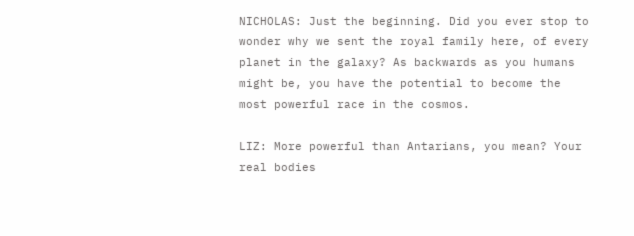NICHOLAS: Just the beginning. Did you ever stop to wonder why we sent the royal family here, of every planet in the galaxy? As backwards as you humans might be, you have the potential to become the most powerful race in the cosmos.

LIZ: More powerful than Antarians, you mean? Your real bodies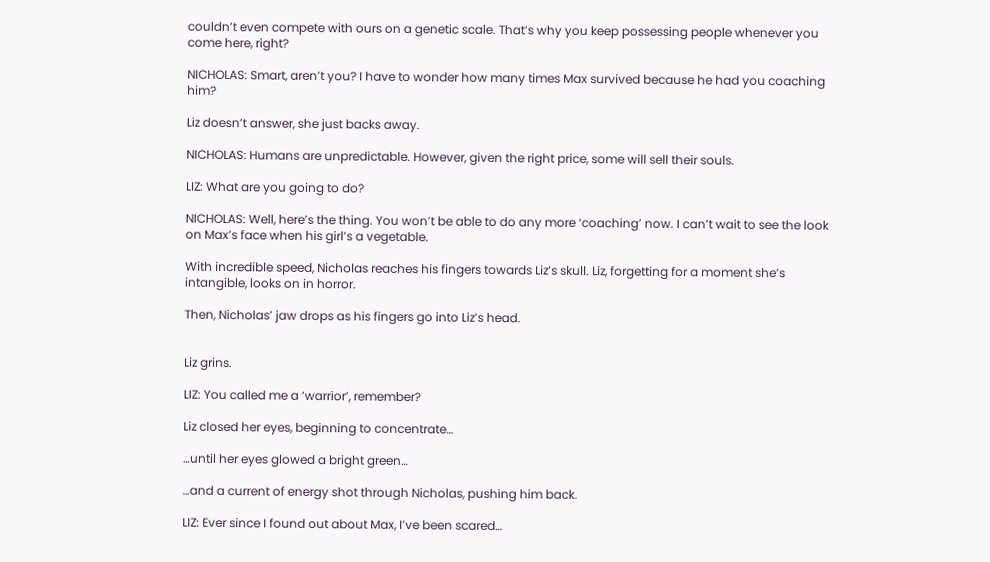couldn’t even compete with ours on a genetic scale. That’s why you keep possessing people whenever you come here, right?

NICHOLAS: Smart, aren’t you? I have to wonder how many times Max survived because he had you coaching him?

Liz doesn’t answer, she just backs away.

NICHOLAS: Humans are unpredictable. However, given the right price, some will sell their souls.

LIZ: What are you going to do?

NICHOLAS: Well, here’s the thing. You won’t be able to do any more ‘coaching’ now. I can’t wait to see the look on Max’s face when his girl’s a vegetable.

With incredible speed, Nicholas reaches his fingers towards Liz’s skull. Liz, forgetting for a moment she’s intangible, looks on in horror.

Then, Nicholas’ jaw drops as his fingers go into Liz’s head.


Liz grins.

LIZ: You called me a ‘warrior’, remember?

Liz closed her eyes, beginning to concentrate…

…until her eyes glowed a bright green…

…and a current of energy shot through Nicholas, pushing him back.

LIZ: Ever since I found out about Max, I’ve been scared…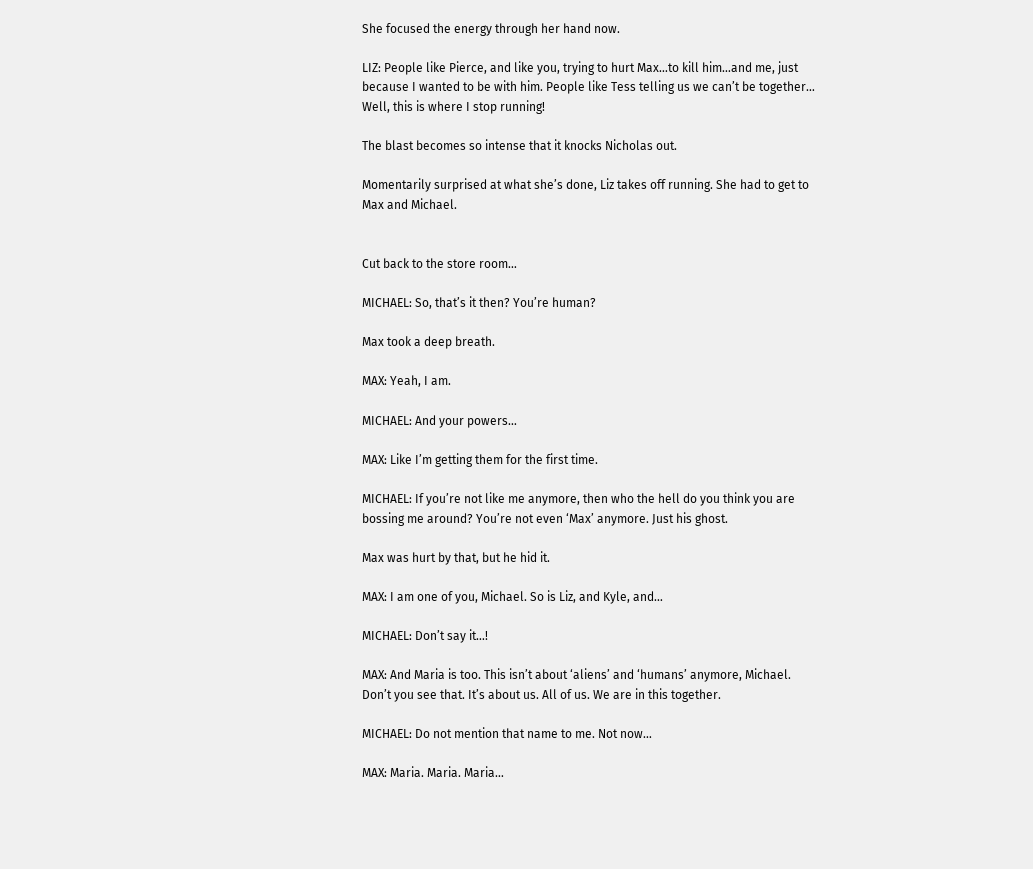She focused the energy through her hand now.

LIZ: People like Pierce, and like you, trying to hurt Max…to kill him…and me, just because I wanted to be with him. People like Tess telling us we can’t be together… Well, this is where I stop running!

The blast becomes so intense that it knocks Nicholas out.

Momentarily surprised at what she’s done, Liz takes off running. She had to get to Max and Michael.


Cut back to the store room…

MICHAEL: So, that’s it then? You’re human?

Max took a deep breath.

MAX: Yeah, I am.

MICHAEL: And your powers…

MAX: Like I’m getting them for the first time.

MICHAEL: If you’re not like me anymore, then who the hell do you think you are bossing me around? You’re not even ‘Max’ anymore. Just his ghost.

Max was hurt by that, but he hid it.

MAX: I am one of you, Michael. So is Liz, and Kyle, and…

MICHAEL: Don’t say it…!

MAX: And Maria is too. This isn’t about ‘aliens’ and ‘humans’ anymore, Michael. Don’t you see that. It’s about us. All of us. We are in this together.

MICHAEL: Do not mention that name to me. Not now…

MAX: Maria. Maria. Maria…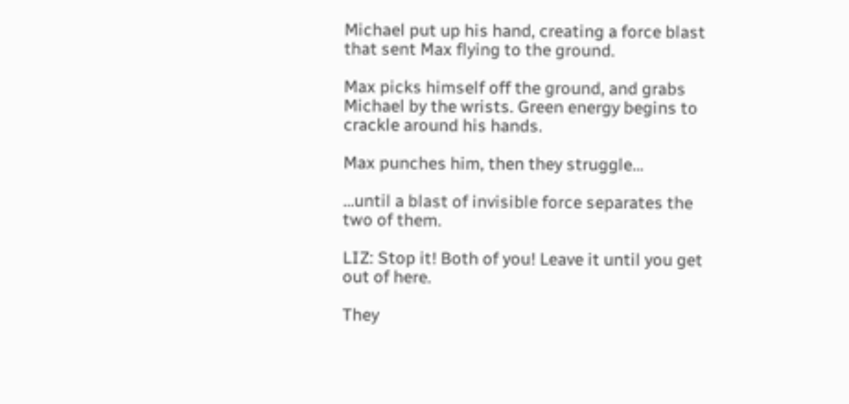Michael put up his hand, creating a force blast that sent Max flying to the ground.

Max picks himself off the ground, and grabs Michael by the wrists. Green energy begins to crackle around his hands.

Max punches him, then they struggle…

…until a blast of invisible force separates the two of them.

LIZ: Stop it! Both of you! Leave it until you get out of here.

They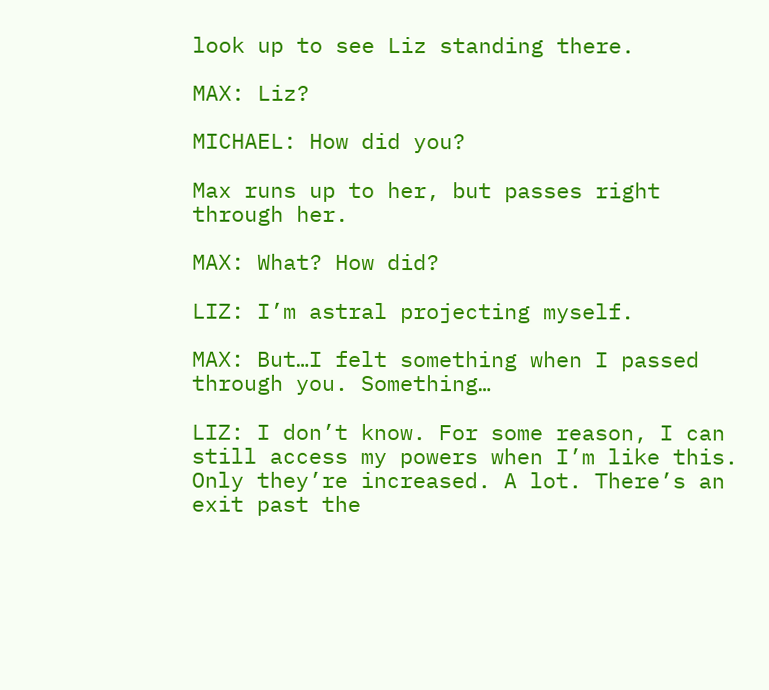look up to see Liz standing there.

MAX: Liz?

MICHAEL: How did you?

Max runs up to her, but passes right through her.

MAX: What? How did?

LIZ: I’m astral projecting myself.

MAX: But…I felt something when I passed through you. Something…

LIZ: I don’t know. For some reason, I can still access my powers when I’m like this. Only they’re increased. A lot. There’s an exit past the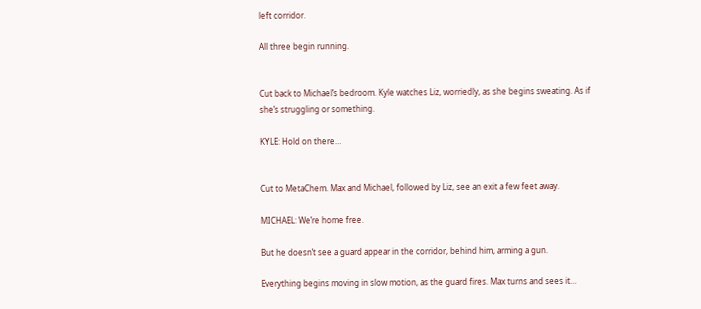left corridor.

All three begin running.


Cut back to Michael’s bedroom. Kyle watches Liz, worriedly, as she begins sweating. As if she’s struggling or something.

KYLE: Hold on there…


Cut to MetaChem. Max and Michael, followed by Liz, see an exit a few feet away.

MICHAEL: We’re home free.

But he doesn’t see a guard appear in the corridor, behind him, arming a gun.

Everything begins moving in slow motion, as the guard fires. Max turns and sees it…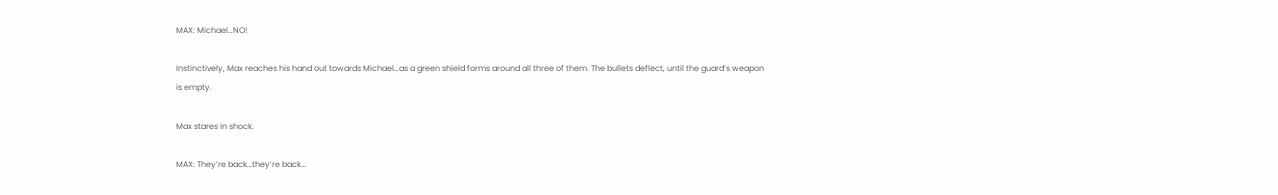MAX: Michael…NO!

Instinctively, Max reaches his hand out towards Michael…as a green shield forms around all three of them. The bullets deflect, until the guard’s weapon is empty.

Max stares in shock.

MAX: They’re back…they’re back…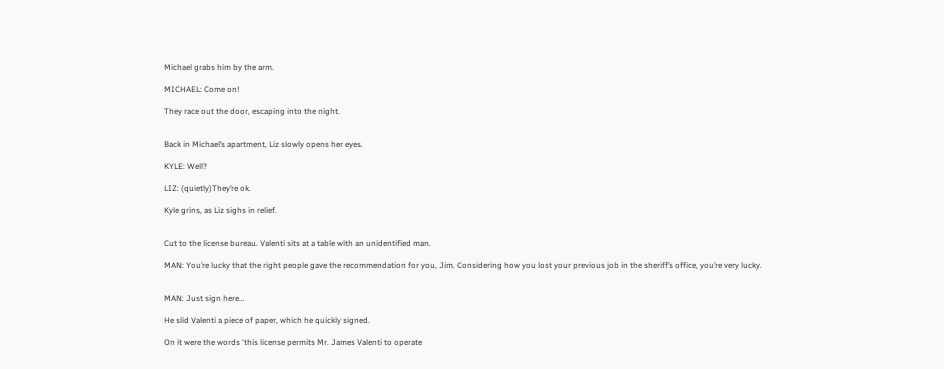Michael grabs him by the arm.

MICHAEL: Come on!

They race out the door, escaping into the night.


Back in Michael’s apartment, Liz slowly opens her eyes.

KYLE: Well?

LIZ: (quietly)They’re ok.

Kyle grins, as Liz sighs in relief.


Cut to the license bureau. Valenti sits at a table with an unidentified man.

MAN: You’re lucky that the right people gave the recommendation for you, Jim. Considering how you lost your previous job in the sheriff’s office, you’re very lucky.


MAN: Just sign here…

He slid Valenti a piece of paper, which he quickly signed.

On it were the words ‘this license permits Mr. James Valenti to operate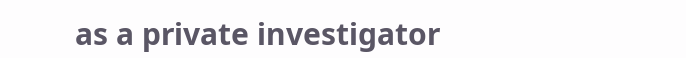as a private investigator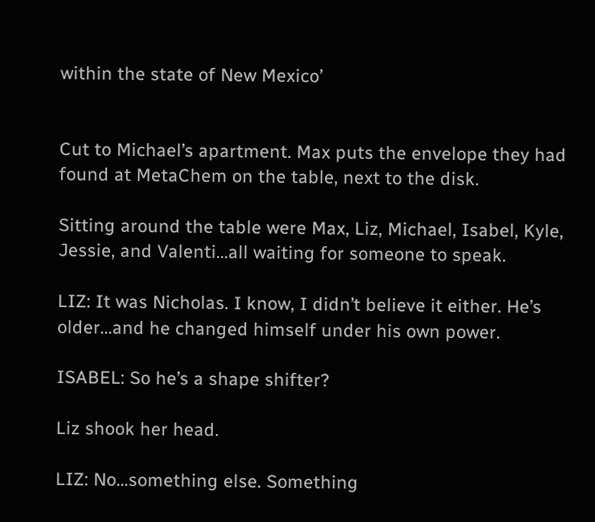within the state of New Mexico’


Cut to Michael’s apartment. Max puts the envelope they had found at MetaChem on the table, next to the disk.

Sitting around the table were Max, Liz, Michael, Isabel, Kyle, Jessie, and Valenti…all waiting for someone to speak.

LIZ: It was Nicholas. I know, I didn’t believe it either. He’s older…and he changed himself under his own power.

ISABEL: So he’s a shape shifter?

Liz shook her head.

LIZ: No…something else. Something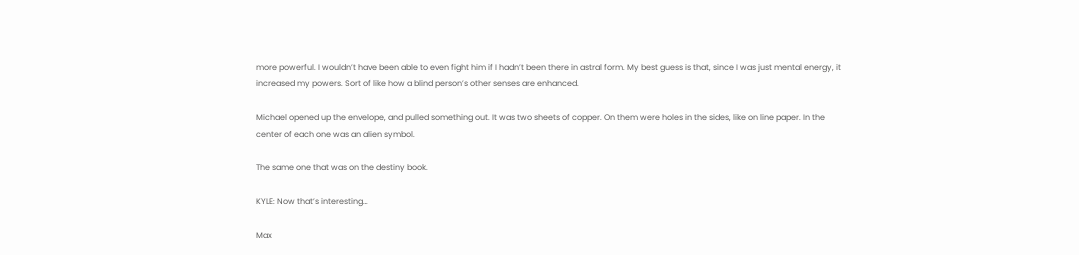more powerful. I wouldn’t have been able to even fight him if I hadn’t been there in astral form. My best guess is that, since I was just mental energy, it increased my powers. Sort of like how a blind person’s other senses are enhanced.

Michael opened up the envelope, and pulled something out. It was two sheets of copper. On them were holes in the sides, like on line paper. In the center of each one was an alien symbol.

The same one that was on the destiny book.

KYLE: Now that’s interesting…

Max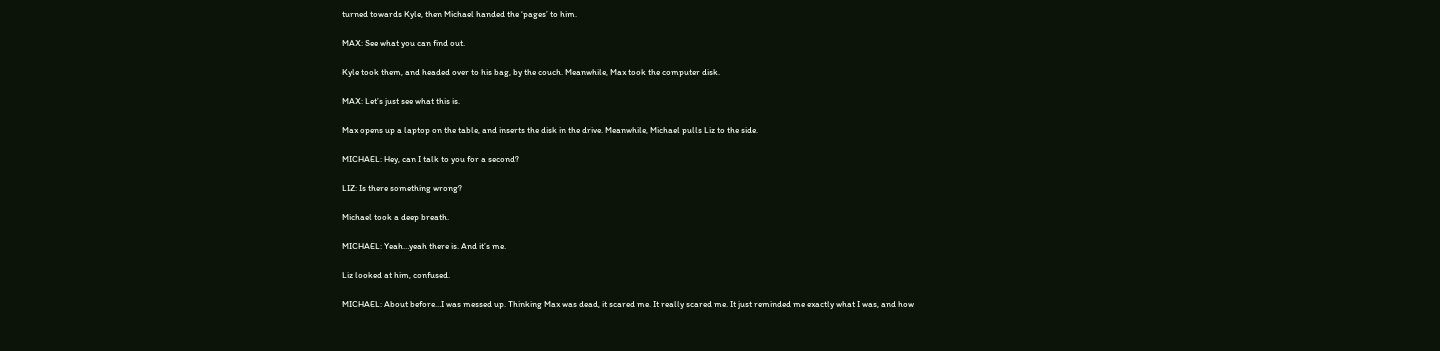turned towards Kyle, then Michael handed the ‘pages’ to him.

MAX: See what you can find out.

Kyle took them, and headed over to his bag, by the couch. Meanwhile, Max took the computer disk.

MAX: Let’s just see what this is.

Max opens up a laptop on the table, and inserts the disk in the drive. Meanwhile, Michael pulls Liz to the side.

MICHAEL: Hey, can I talk to you for a second?

LIZ: Is there something wrong?

Michael took a deep breath.

MICHAEL: Yeah…yeah there is. And it’s me.

Liz looked at him, confused.

MICHAEL: About before…I was messed up. Thinking Max was dead, it scared me. It really scared me. It just reminded me exactly what I was, and how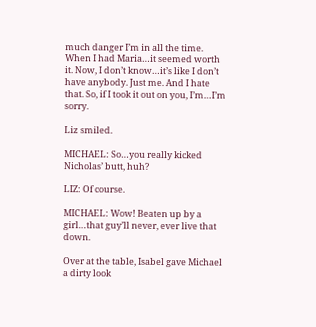much danger I’m in all the time. When I had Maria…it seemed worth it. Now, I don’t know…it’s like I don’t have anybody. Just me. And I hate that. So, if I took it out on you, I’m…I’m sorry.

Liz smiled.

MICHAEL: So…you really kicked Nicholas’ butt, huh?

LIZ: Of course.

MICHAEL: Wow! Beaten up by a girl…that guy’ll never, ever live that down.

Over at the table, Isabel gave Michael a dirty look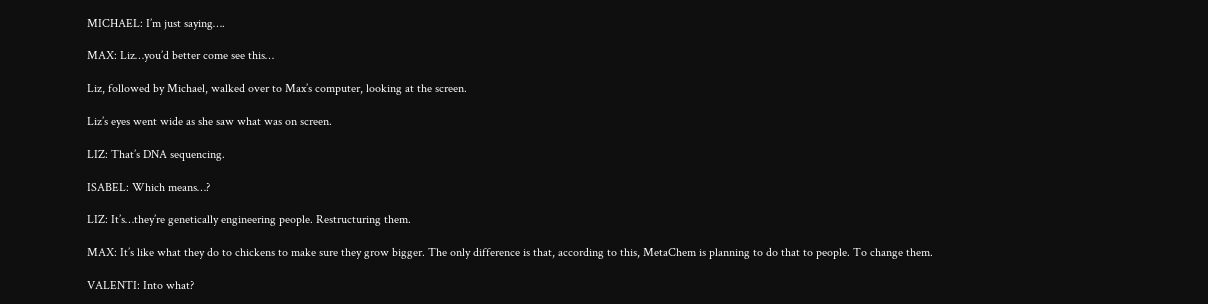MICHAEL: I’m just saying….

MAX: Liz…you’d better come see this…

Liz, followed by Michael, walked over to Max’s computer, looking at the screen.

Liz’s eyes went wide as she saw what was on screen.

LIZ: That’s DNA sequencing.

ISABEL: Which means…?

LIZ: It’s…they’re genetically engineering people. Restructuring them.

MAX: It’s like what they do to chickens to make sure they grow bigger. The only difference is that, according to this, MetaChem is planning to do that to people. To change them.

VALENTI: Into what?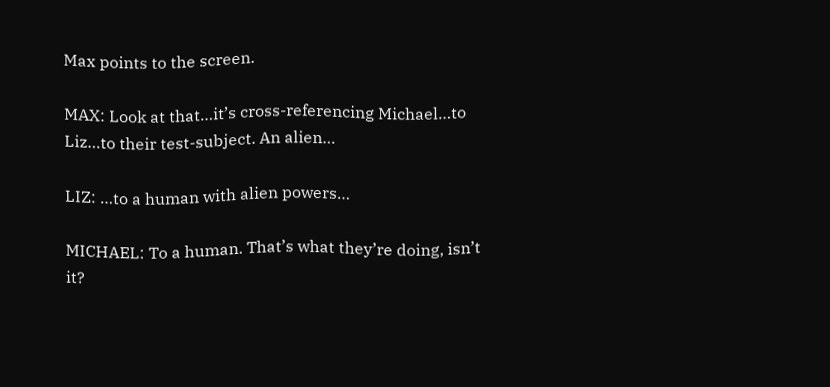Max points to the screen.

MAX: Look at that…it’s cross-referencing Michael…to Liz…to their test-subject. An alien…

LIZ: …to a human with alien powers…

MICHAEL: To a human. That’s what they’re doing, isn’t it?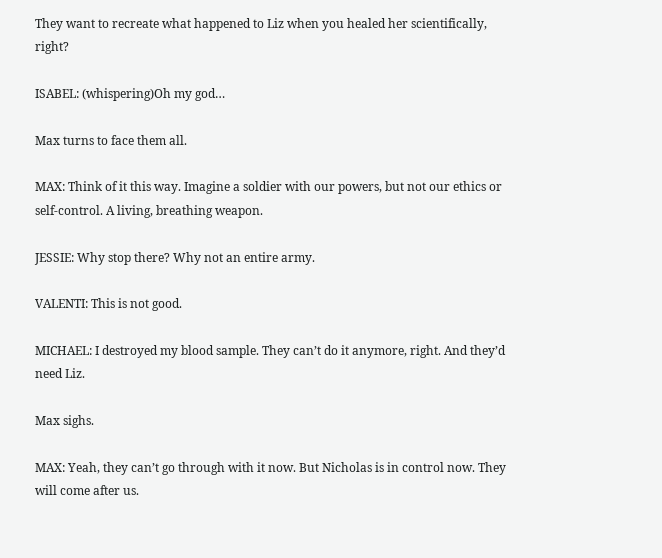They want to recreate what happened to Liz when you healed her scientifically, right?

ISABEL: (whispering)Oh my god…

Max turns to face them all.

MAX: Think of it this way. Imagine a soldier with our powers, but not our ethics or self-control. A living, breathing weapon.

JESSIE: Why stop there? Why not an entire army.

VALENTI: This is not good.

MICHAEL: I destroyed my blood sample. They can’t do it anymore, right. And they’d need Liz.

Max sighs.

MAX: Yeah, they can’t go through with it now. But Nicholas is in control now. They will come after us.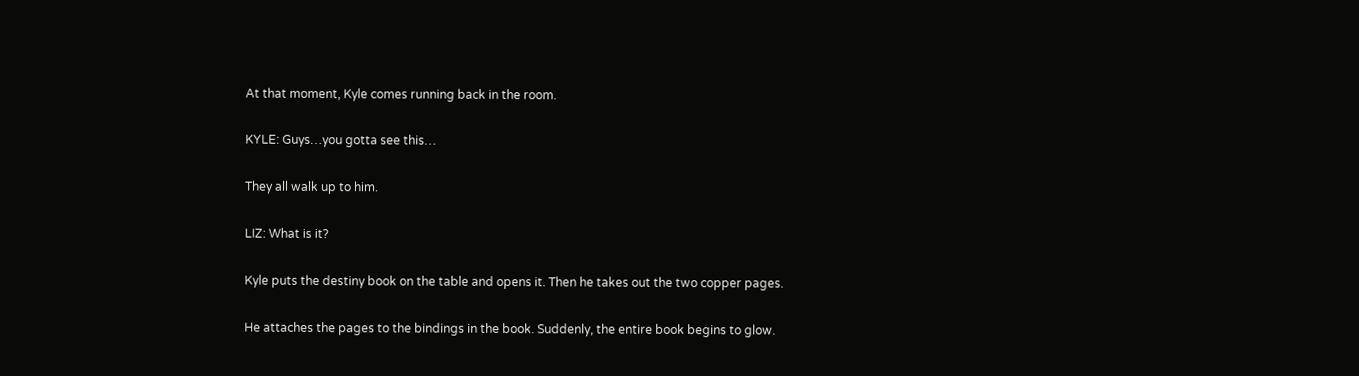At that moment, Kyle comes running back in the room.

KYLE: Guys…you gotta see this…

They all walk up to him.

LIZ: What is it?

Kyle puts the destiny book on the table and opens it. Then he takes out the two copper pages.

He attaches the pages to the bindings in the book. Suddenly, the entire book begins to glow.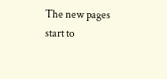The new pages start to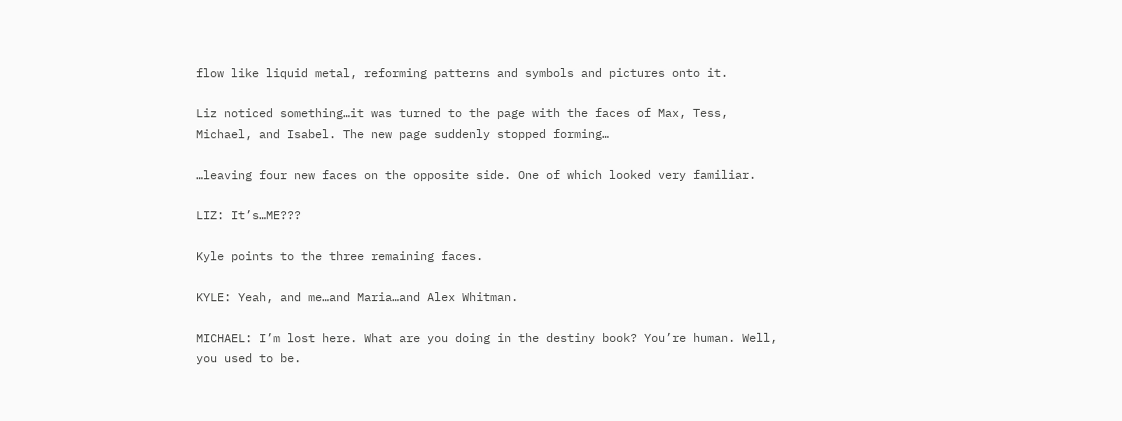flow like liquid metal, reforming patterns and symbols and pictures onto it.

Liz noticed something…it was turned to the page with the faces of Max, Tess, Michael, and Isabel. The new page suddenly stopped forming…

…leaving four new faces on the opposite side. One of which looked very familiar.

LIZ: It’s…ME???

Kyle points to the three remaining faces.

KYLE: Yeah, and me…and Maria…and Alex Whitman.

MICHAEL: I’m lost here. What are you doing in the destiny book? You’re human. Well, you used to be.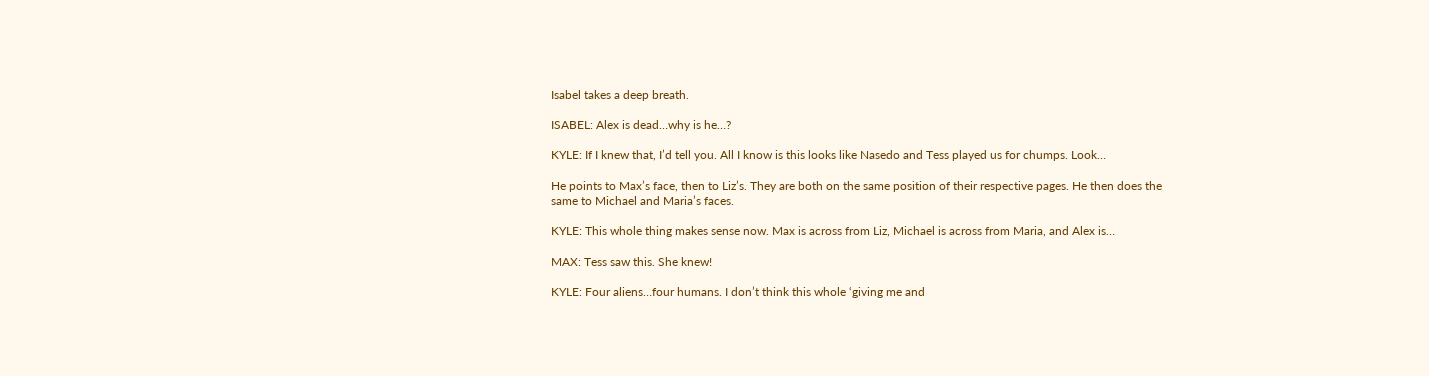Isabel takes a deep breath.

ISABEL: Alex is dead…why is he…?

KYLE: If I knew that, I’d tell you. All I know is this looks like Nasedo and Tess played us for chumps. Look…

He points to Max’s face, then to Liz’s. They are both on the same position of their respective pages. He then does the same to Michael and Maria’s faces.

KYLE: This whole thing makes sense now. Max is across from Liz, Michael is across from Maria, and Alex is…

MAX: Tess saw this. She knew!

KYLE: Four aliens…four humans. I don’t think this whole ‘giving me and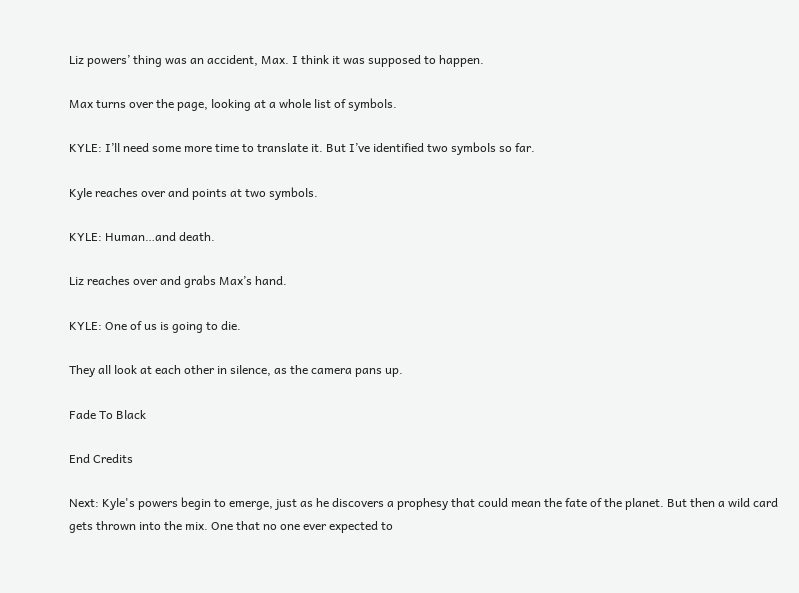Liz powers’ thing was an accident, Max. I think it was supposed to happen.

Max turns over the page, looking at a whole list of symbols.

KYLE: I’ll need some more time to translate it. But I’ve identified two symbols so far.

Kyle reaches over and points at two symbols.

KYLE: Human…and death.

Liz reaches over and grabs Max’s hand.

KYLE: One of us is going to die.

They all look at each other in silence, as the camera pans up.

Fade To Black

End Credits

Next: Kyle's powers begin to emerge, just as he discovers a prophesy that could mean the fate of the planet. But then a wild card gets thrown into the mix. One that no one ever expected to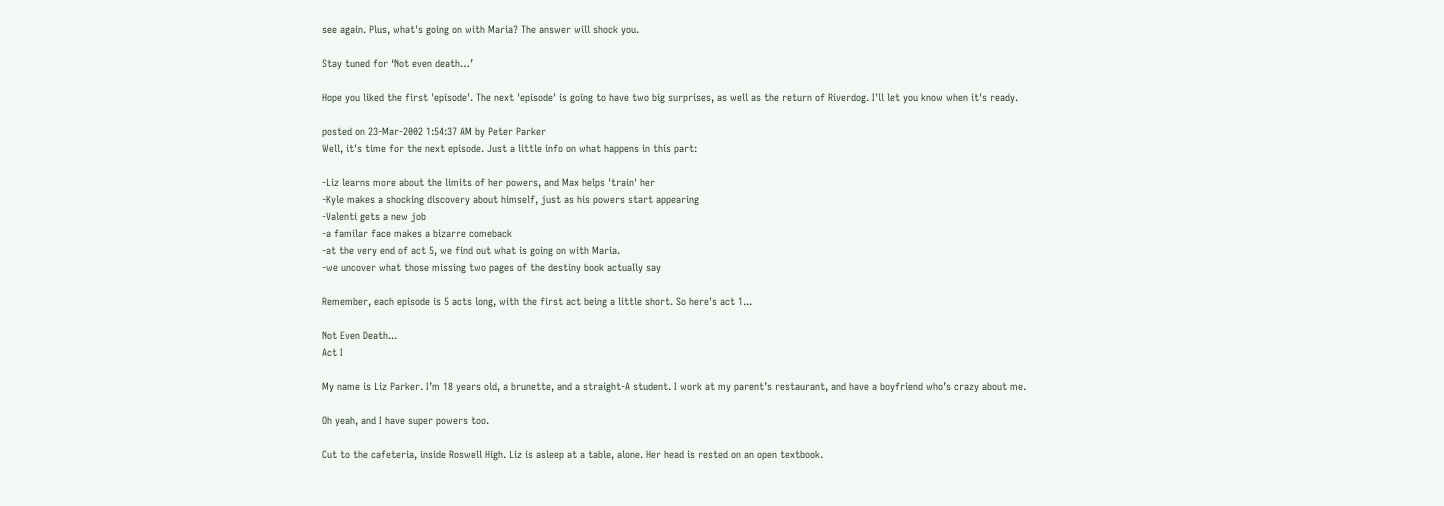see again. Plus, what's going on with Maria? The answer will shock you.

Stay tuned for ‘Not even death…’

Hope you liked the first 'episode'. The next 'episode' is going to have two big surprises, as well as the return of Riverdog. I'll let you know when it's ready.

posted on 23-Mar-2002 1:54:37 AM by Peter Parker
Well, it's time for the next episode. Just a little info on what happens in this part:

-Liz learns more about the limits of her powers, and Max helps 'train' her
-Kyle makes a shocking discovery about himself, just as his powers start appearing
-Valenti gets a new job
-a familar face makes a bizarre comeback
-at the very end of act 5, we find out what is going on with Maria.
-we uncover what those missing two pages of the destiny book actually say

Remember, each episode is 5 acts long, with the first act being a little short. So here's act 1...

Not Even Death...
Act I

My name is Liz Parker. I’m 18 years old, a brunette, and a straight-A student. I work at my parent’s restaurant, and have a boyfriend who’s crazy about me.

Oh yeah, and I have super powers too.

Cut to the cafeteria, inside Roswell High. Liz is asleep at a table, alone. Her head is rested on an open textbook.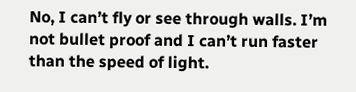No, I can’t fly or see through walls. I’m not bullet proof and I can’t run faster than the speed of light.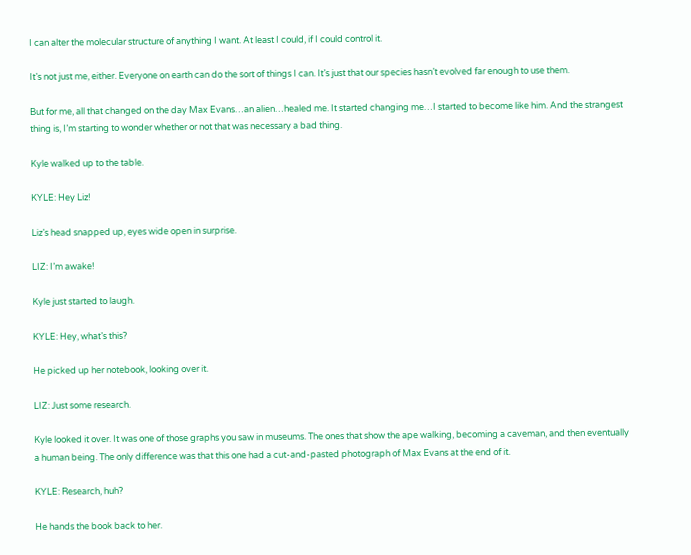I can alter the molecular structure of anything I want. At least I could, if I could control it.

It’s not just me, either. Everyone on earth can do the sort of things I can. It’s just that our species hasn’t evolved far enough to use them.

But for me, all that changed on the day Max Evans…an alien…healed me. It started changing me…I started to become like him. And the strangest thing is, I’m starting to wonder whether or not that was necessary a bad thing.

Kyle walked up to the table.

KYLE: Hey Liz!

Liz’s head snapped up, eyes wide open in surprise.

LIZ: I’m awake!

Kyle just started to laugh.

KYLE: Hey, what’s this?

He picked up her notebook, looking over it.

LIZ: Just some research.

Kyle looked it over. It was one of those graphs you saw in museums. The ones that show the ape walking, becoming a caveman, and then eventually a human being. The only difference was that this one had a cut-and-pasted photograph of Max Evans at the end of it.

KYLE: Research, huh?

He hands the book back to her.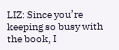LIZ: Since you’re keeping so busy with the book, I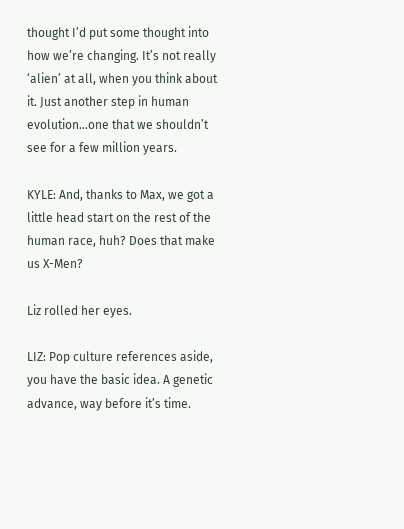thought I’d put some thought into how we’re changing. It’s not really ‘alien’ at all, when you think about it. Just another step in human evolution…one that we shouldn’t see for a few million years.

KYLE: And, thanks to Max, we got a little head start on the rest of the human race, huh? Does that make us X-Men?

Liz rolled her eyes.

LIZ: Pop culture references aside, you have the basic idea. A genetic advance, way before it’s time.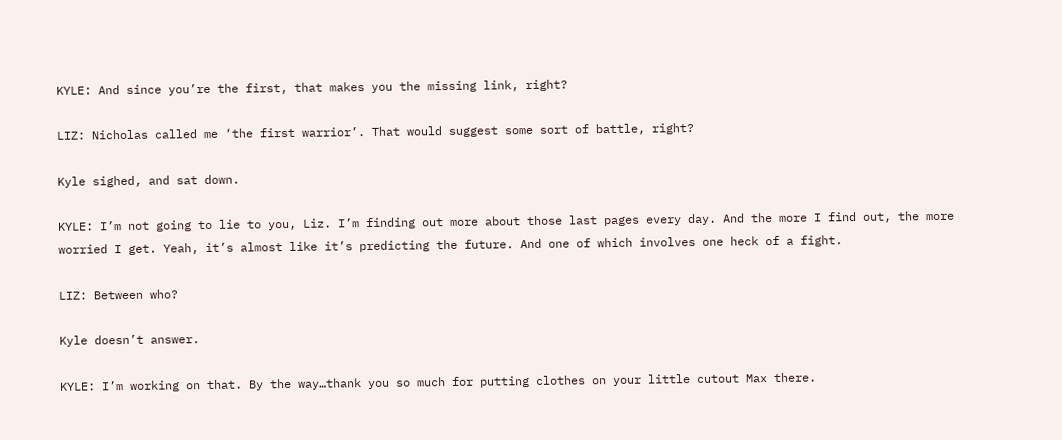KYLE: And since you’re the first, that makes you the missing link, right?

LIZ: Nicholas called me ‘the first warrior’. That would suggest some sort of battle, right?

Kyle sighed, and sat down.

KYLE: I’m not going to lie to you, Liz. I’m finding out more about those last pages every day. And the more I find out, the more worried I get. Yeah, it’s almost like it’s predicting the future. And one of which involves one heck of a fight.

LIZ: Between who?

Kyle doesn’t answer.

KYLE: I’m working on that. By the way…thank you so much for putting clothes on your little cutout Max there.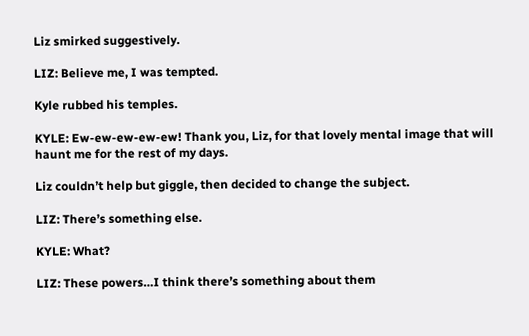Liz smirked suggestively.

LIZ: Believe me, I was tempted.

Kyle rubbed his temples.

KYLE: Ew-ew-ew-ew-ew! Thank you, Liz, for that lovely mental image that will haunt me for the rest of my days.

Liz couldn’t help but giggle, then decided to change the subject.

LIZ: There’s something else.

KYLE: What?

LIZ: These powers…I think there’s something about them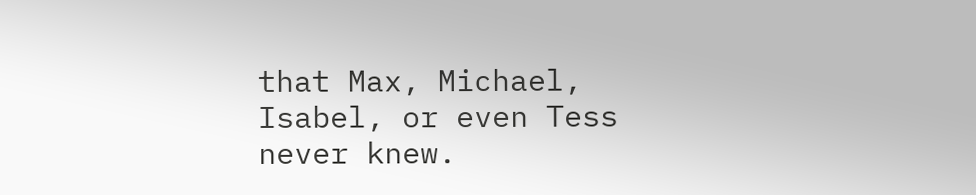that Max, Michael, Isabel, or even Tess never knew.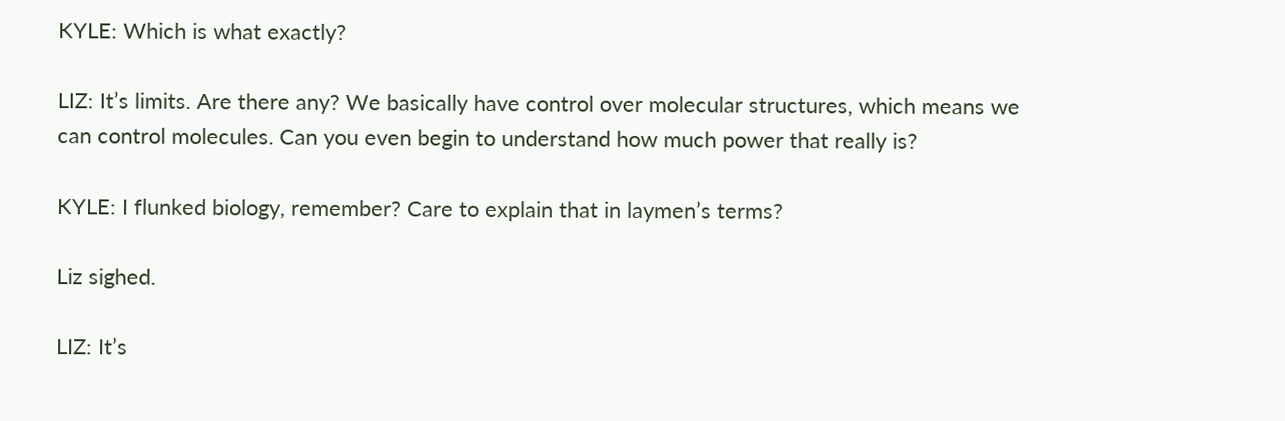KYLE: Which is what exactly?

LIZ: It’s limits. Are there any? We basically have control over molecular structures, which means we can control molecules. Can you even begin to understand how much power that really is?

KYLE: I flunked biology, remember? Care to explain that in laymen’s terms?

Liz sighed.

LIZ: It’s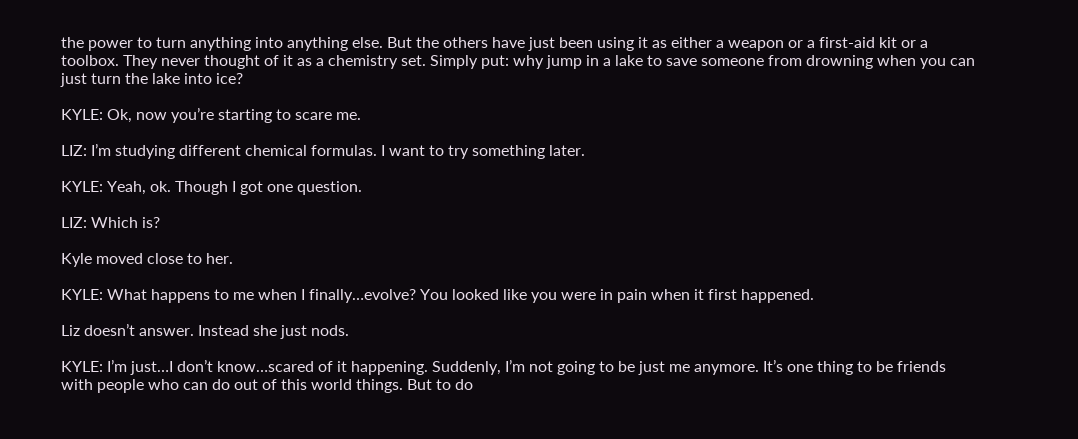the power to turn anything into anything else. But the others have just been using it as either a weapon or a first-aid kit or a toolbox. They never thought of it as a chemistry set. Simply put: why jump in a lake to save someone from drowning when you can just turn the lake into ice?

KYLE: Ok, now you’re starting to scare me.

LIZ: I’m studying different chemical formulas. I want to try something later.

KYLE: Yeah, ok. Though I got one question.

LIZ: Which is?

Kyle moved close to her.

KYLE: What happens to me when I finally…evolve? You looked like you were in pain when it first happened.

Liz doesn’t answer. Instead she just nods.

KYLE: I’m just…I don’t know…scared of it happening. Suddenly, I’m not going to be just me anymore. It’s one thing to be friends with people who can do out of this world things. But to do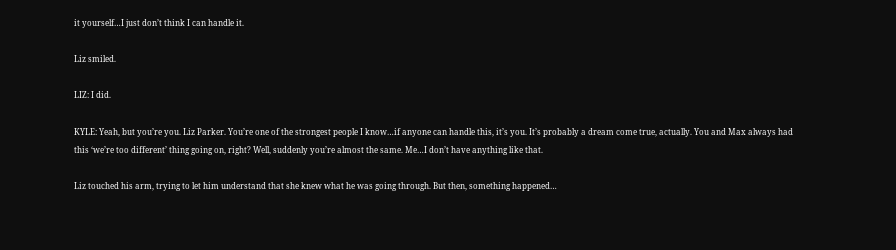it yourself…I just don’t think I can handle it.

Liz smiled.

LIZ: I did.

KYLE: Yeah, but you’re you. Liz Parker. You’re one of the strongest people I know…if anyone can handle this, it’s you. It’s probably a dream come true, actually. You and Max always had this ‘we’re too different’ thing going on, right? Well, suddenly you’re almost the same. Me…I don’t have anything like that.

Liz touched his arm, trying to let him understand that she knew what he was going through. But then, something happened…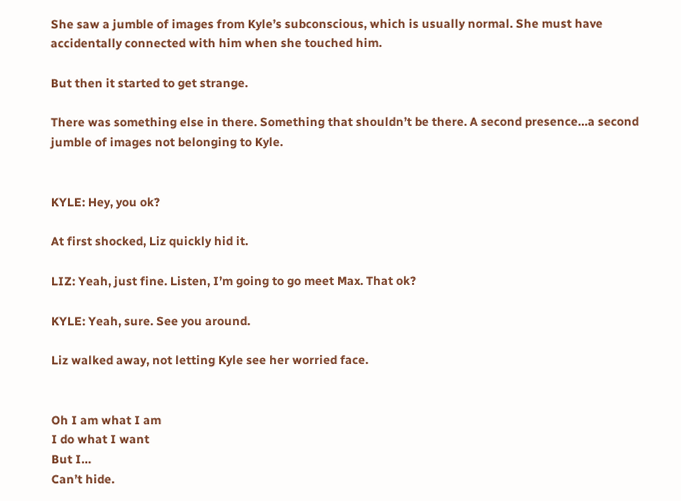She saw a jumble of images from Kyle’s subconscious, which is usually normal. She must have accidentally connected with him when she touched him.

But then it started to get strange.

There was something else in there. Something that shouldn’t be there. A second presence…a second jumble of images not belonging to Kyle.


KYLE: Hey, you ok?

At first shocked, Liz quickly hid it.

LIZ: Yeah, just fine. Listen, I’m going to go meet Max. That ok?

KYLE: Yeah, sure. See you around.

Liz walked away, not letting Kyle see her worried face.


Oh I am what I am
I do what I want
But I…
Can’t hide.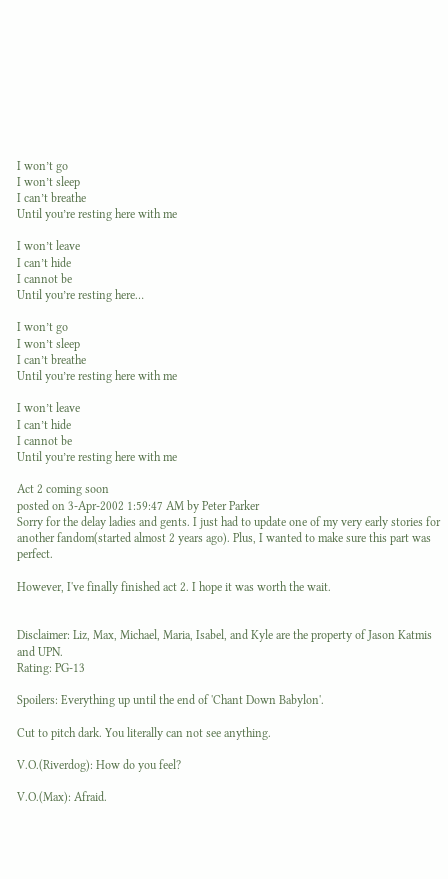I won’t go
I won’t sleep
I can’t breathe
Until you’re resting here with me

I won’t leave
I can’t hide
I cannot be
Until you’re resting here…

I won’t go
I won’t sleep
I can’t breathe
Until you’re resting here with me

I won’t leave
I can’t hide
I cannot be
Until you’re resting here with me

Act 2 coming soon
posted on 3-Apr-2002 1:59:47 AM by Peter Parker
Sorry for the delay ladies and gents. I just had to update one of my very early stories for another fandom(started almost 2 years ago). Plus, I wanted to make sure this part was perfect.

However, I've finally finished act 2. I hope it was worth the wait.


Disclaimer: Liz, Max, Michael, Maria, Isabel, and Kyle are the property of Jason Katmis and UPN.
Rating: PG-13

Spoilers: Everything up until the end of 'Chant Down Babylon'.

Cut to pitch dark. You literally can not see anything.

V.O.(Riverdog): How do you feel?

V.O.(Max): Afraid.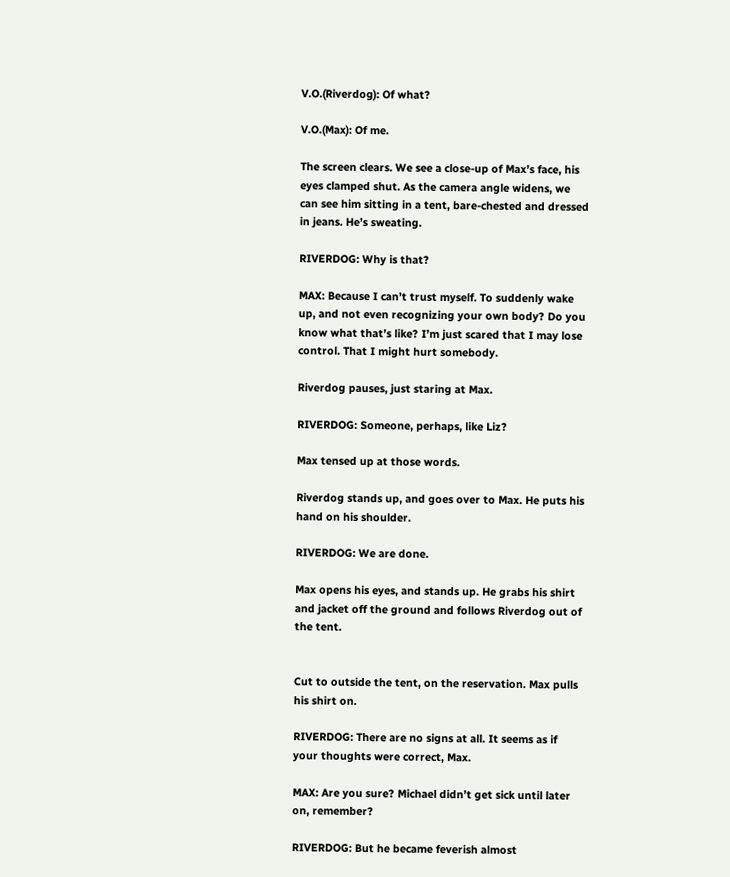V.O.(Riverdog): Of what?

V.O.(Max): Of me.

The screen clears. We see a close-up of Max’s face, his eyes clamped shut. As the camera angle widens, we can see him sitting in a tent, bare-chested and dressed in jeans. He’s sweating.

RIVERDOG: Why is that?

MAX: Because I can’t trust myself. To suddenly wake up, and not even recognizing your own body? Do you know what that’s like? I’m just scared that I may lose control. That I might hurt somebody.

Riverdog pauses, just staring at Max.

RIVERDOG: Someone, perhaps, like Liz?

Max tensed up at those words.

Riverdog stands up, and goes over to Max. He puts his hand on his shoulder.

RIVERDOG: We are done.

Max opens his eyes, and stands up. He grabs his shirt and jacket off the ground and follows Riverdog out of the tent.


Cut to outside the tent, on the reservation. Max pulls his shirt on.

RIVERDOG: There are no signs at all. It seems as if your thoughts were correct, Max.

MAX: Are you sure? Michael didn’t get sick until later on, remember?

RIVERDOG: But he became feverish almost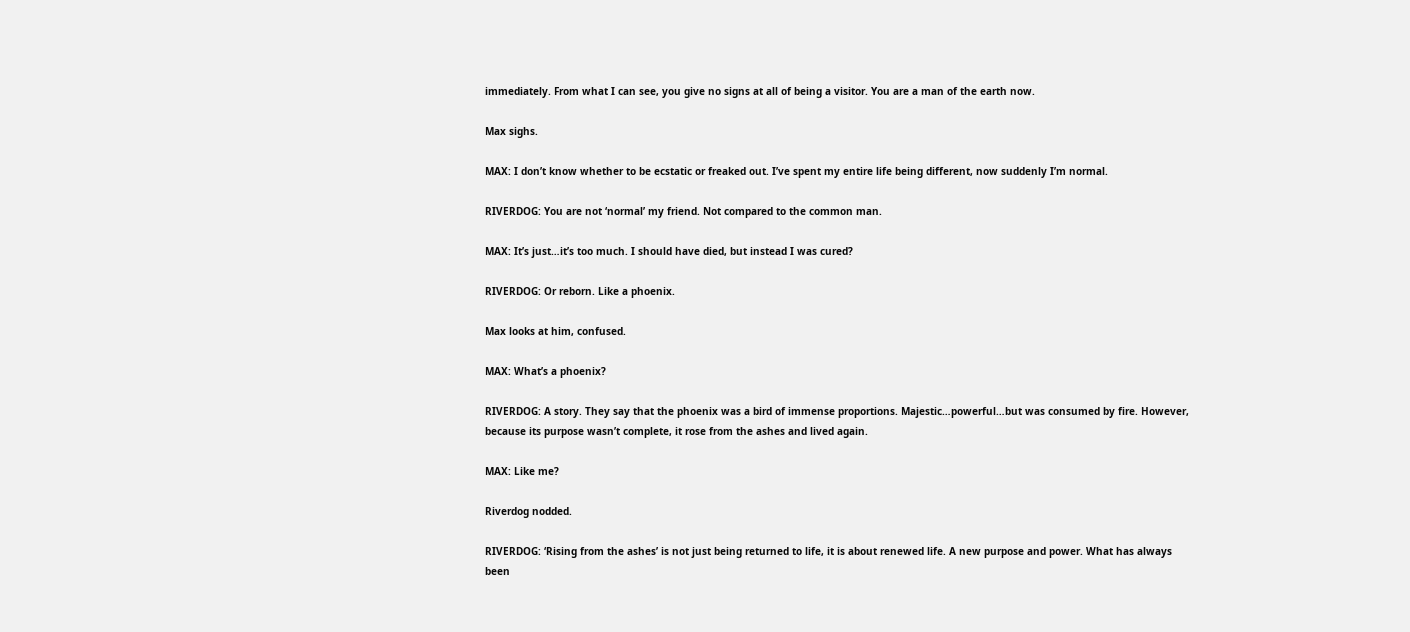immediately. From what I can see, you give no signs at all of being a visitor. You are a man of the earth now.

Max sighs.

MAX: I don’t know whether to be ecstatic or freaked out. I’ve spent my entire life being different, now suddenly I’m normal.

RIVERDOG: You are not ‘normal’ my friend. Not compared to the common man.

MAX: It’s just…it’s too much. I should have died, but instead I was cured?

RIVERDOG: Or reborn. Like a phoenix.

Max looks at him, confused.

MAX: What’s a phoenix?

RIVERDOG: A story. They say that the phoenix was a bird of immense proportions. Majestic…powerful…but was consumed by fire. However, because its purpose wasn’t complete, it rose from the ashes and lived again.

MAX: Like me?

Riverdog nodded.

RIVERDOG: ‘Rising from the ashes’ is not just being returned to life, it is about renewed life. A new purpose and power. What has always been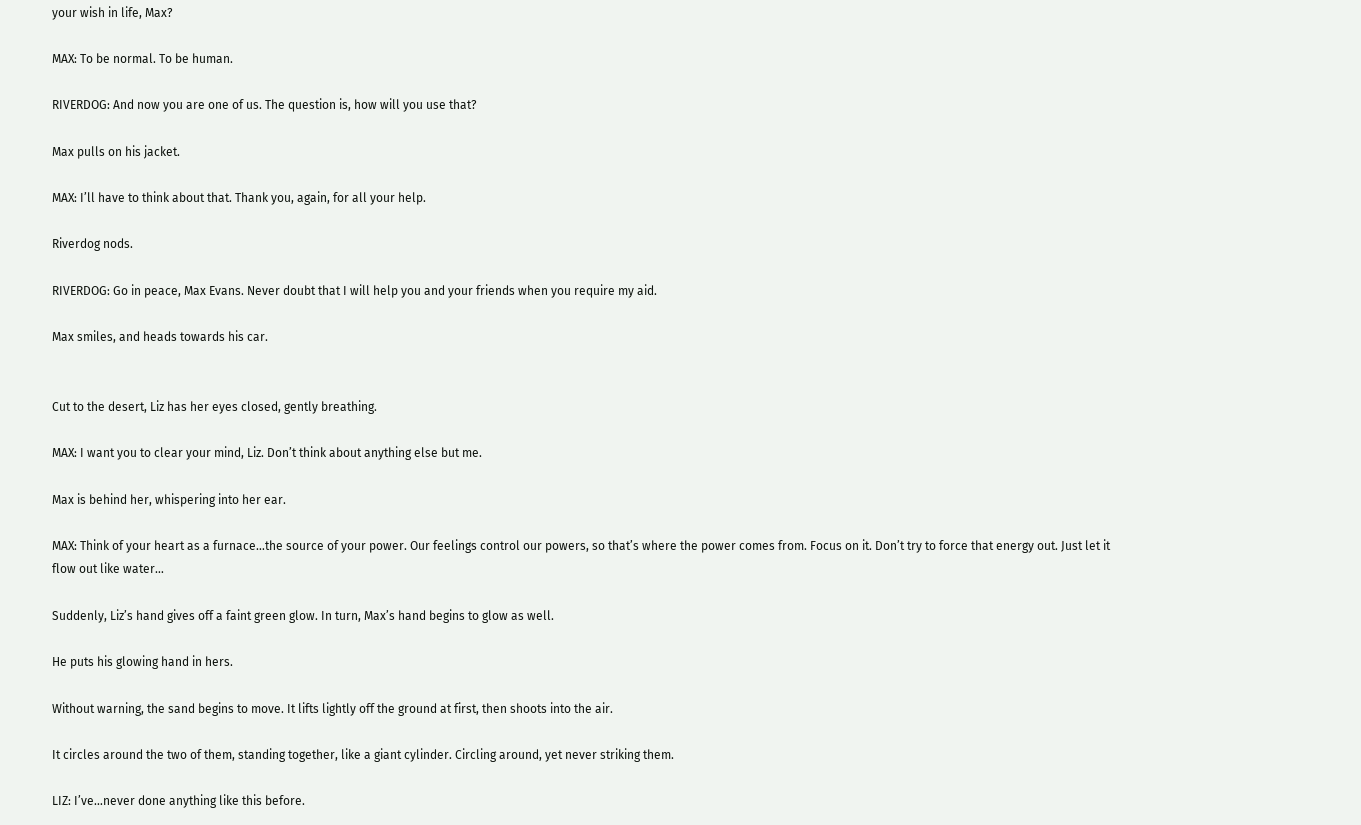your wish in life, Max?

MAX: To be normal. To be human.

RIVERDOG: And now you are one of us. The question is, how will you use that?

Max pulls on his jacket.

MAX: I’ll have to think about that. Thank you, again, for all your help.

Riverdog nods.

RIVERDOG: Go in peace, Max Evans. Never doubt that I will help you and your friends when you require my aid.

Max smiles, and heads towards his car.


Cut to the desert, Liz has her eyes closed, gently breathing.

MAX: I want you to clear your mind, Liz. Don’t think about anything else but me.

Max is behind her, whispering into her ear.

MAX: Think of your heart as a furnace…the source of your power. Our feelings control our powers, so that’s where the power comes from. Focus on it. Don’t try to force that energy out. Just let it flow out like water…

Suddenly, Liz’s hand gives off a faint green glow. In turn, Max’s hand begins to glow as well.

He puts his glowing hand in hers.

Without warning, the sand begins to move. It lifts lightly off the ground at first, then shoots into the air.

It circles around the two of them, standing together, like a giant cylinder. Circling around, yet never striking them.

LIZ: I’ve…never done anything like this before.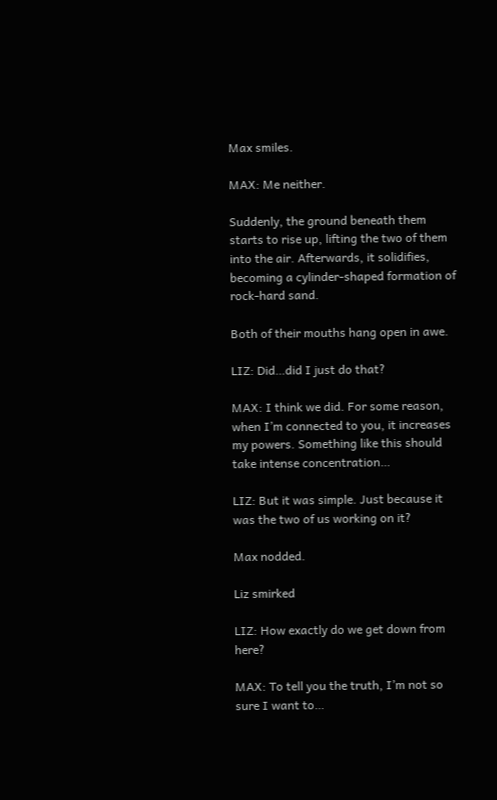Max smiles.

MAX: Me neither.

Suddenly, the ground beneath them starts to rise up, lifting the two of them into the air. Afterwards, it solidifies, becoming a cylinder-shaped formation of rock-hard sand.

Both of their mouths hang open in awe.

LIZ: Did…did I just do that?

MAX: I think we did. For some reason, when I’m connected to you, it increases my powers. Something like this should take intense concentration…

LIZ: But it was simple. Just because it was the two of us working on it?

Max nodded.

Liz smirked

LIZ: How exactly do we get down from here?

MAX: To tell you the truth, I’m not so sure I want to…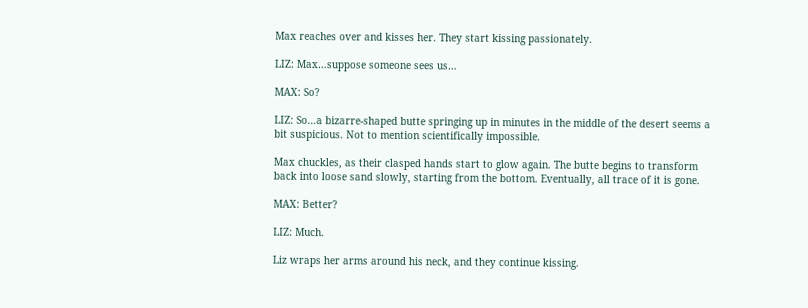Max reaches over and kisses her. They start kissing passionately.

LIZ: Max…suppose someone sees us…

MAX: So?

LIZ: So…a bizarre-shaped butte springing up in minutes in the middle of the desert seems a bit suspicious. Not to mention scientifically impossible.

Max chuckles, as their clasped hands start to glow again. The butte begins to transform back into loose sand slowly, starting from the bottom. Eventually, all trace of it is gone.

MAX: Better?

LIZ: Much.

Liz wraps her arms around his neck, and they continue kissing.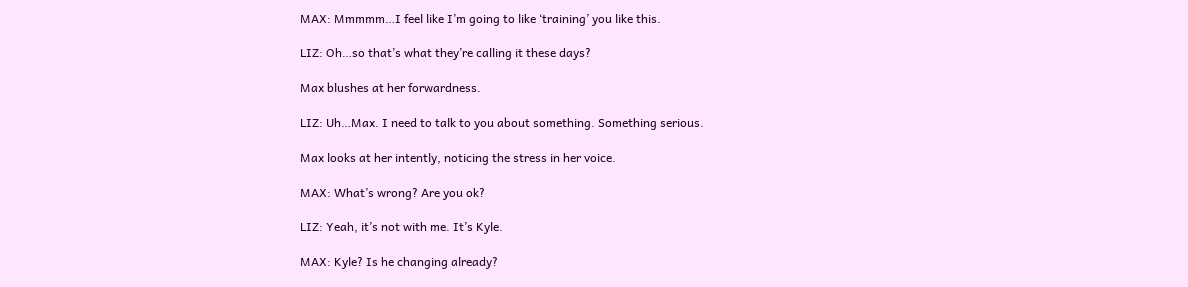MAX: Mmmmm…I feel like I’m going to like ‘training’ you like this.

LIZ: Oh…so that’s what they’re calling it these days?

Max blushes at her forwardness.

LIZ: Uh…Max. I need to talk to you about something. Something serious.

Max looks at her intently, noticing the stress in her voice.

MAX: What’s wrong? Are you ok?

LIZ: Yeah, it’s not with me. It’s Kyle.

MAX: Kyle? Is he changing already?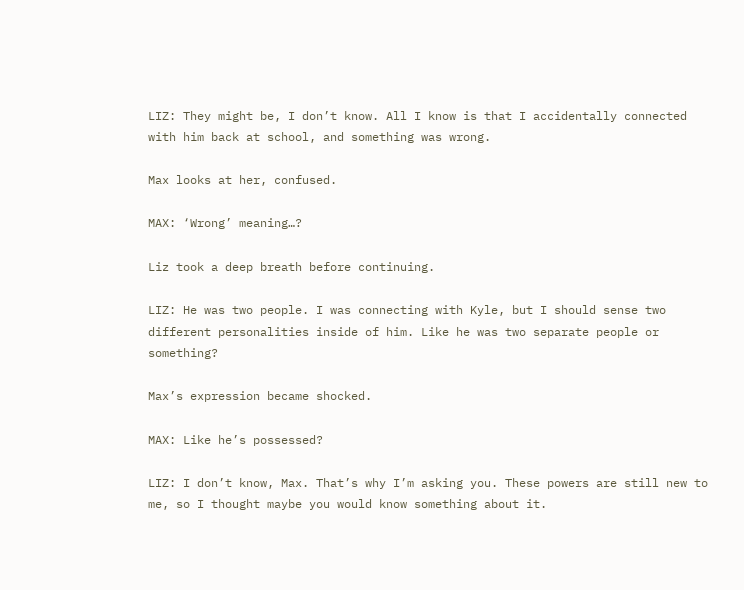LIZ: They might be, I don’t know. All I know is that I accidentally connected with him back at school, and something was wrong.

Max looks at her, confused.

MAX: ‘Wrong’ meaning…?

Liz took a deep breath before continuing.

LIZ: He was two people. I was connecting with Kyle, but I should sense two different personalities inside of him. Like he was two separate people or something?

Max’s expression became shocked.

MAX: Like he’s possessed?

LIZ: I don’t know, Max. That’s why I’m asking you. These powers are still new to me, so I thought maybe you would know something about it.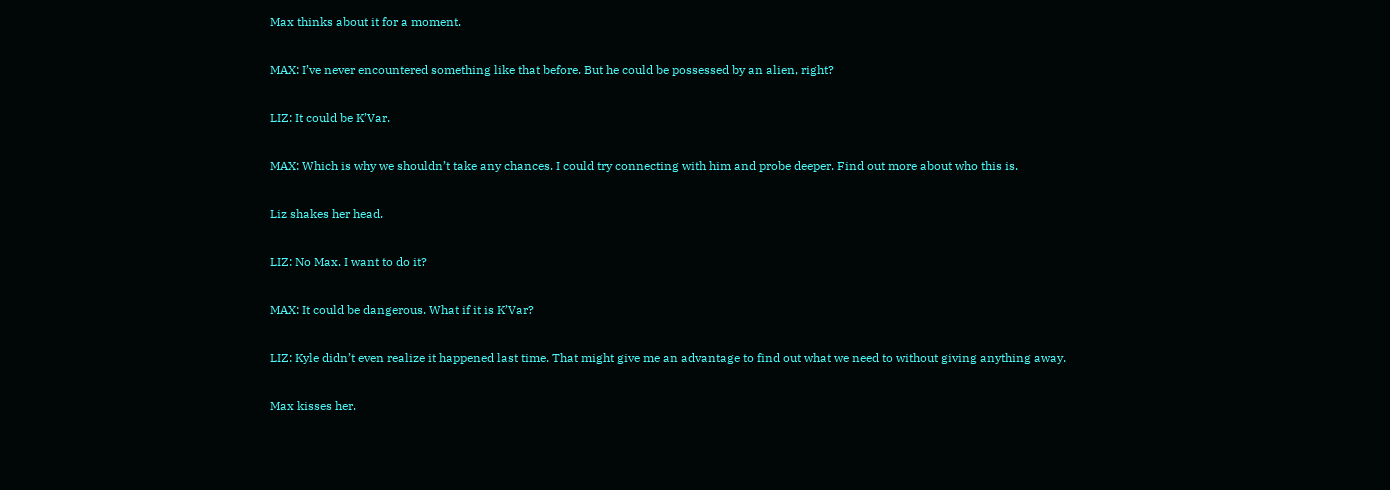Max thinks about it for a moment.

MAX: I’ve never encountered something like that before. But he could be possessed by an alien, right?

LIZ: It could be K’Var.

MAX: Which is why we shouldn’t take any chances. I could try connecting with him and probe deeper. Find out more about who this is.

Liz shakes her head.

LIZ: No Max. I want to do it?

MAX: It could be dangerous. What if it is K’Var?

LIZ: Kyle didn’t even realize it happened last time. That might give me an advantage to find out what we need to without giving anything away.

Max kisses her.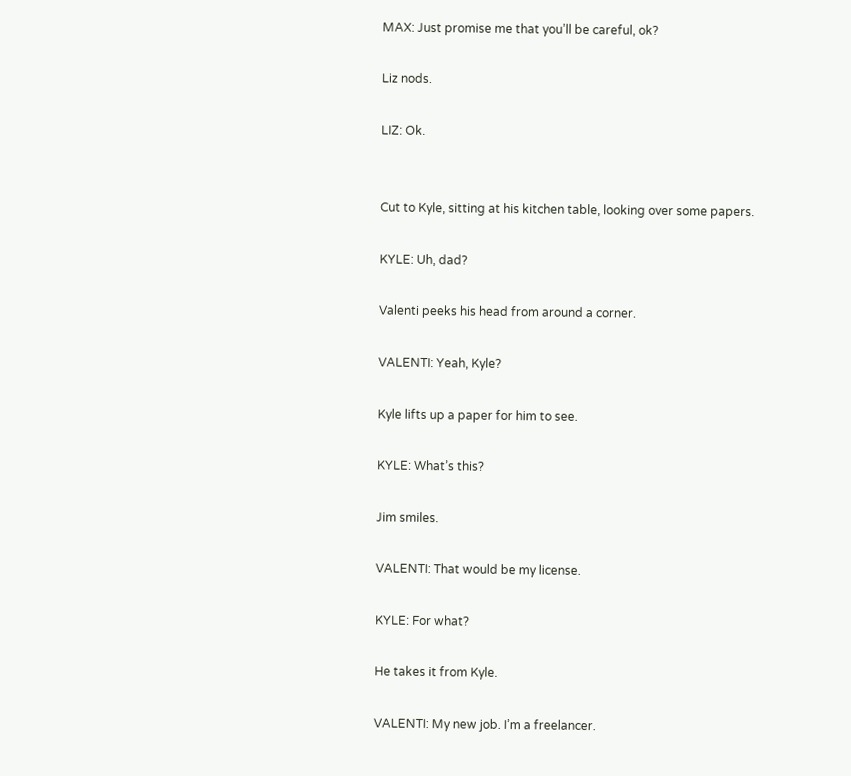MAX: Just promise me that you’ll be careful, ok?

Liz nods.

LIZ: Ok.


Cut to Kyle, sitting at his kitchen table, looking over some papers.

KYLE: Uh, dad?

Valenti peeks his head from around a corner.

VALENTI: Yeah, Kyle?

Kyle lifts up a paper for him to see.

KYLE: What’s this?

Jim smiles.

VALENTI: That would be my license.

KYLE: For what?

He takes it from Kyle.

VALENTI: My new job. I’m a freelancer.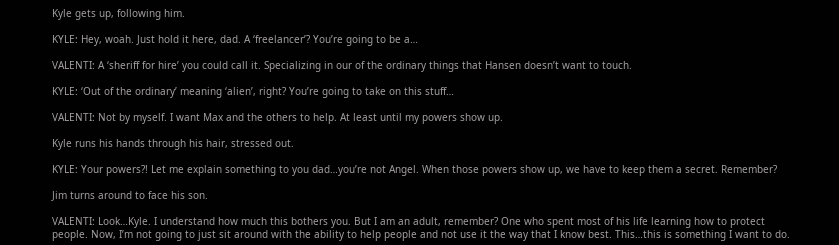Kyle gets up, following him.

KYLE: Hey, woah. Just hold it here, dad. A ‘freelancer’? You’re going to be a…

VALENTI: A ‘sheriff for hire’ you could call it. Specializing in our of the ordinary things that Hansen doesn’t want to touch.

KYLE: ‘Out of the ordinary’ meaning ‘alien’, right? You’re going to take on this stuff…

VALENTI: Not by myself. I want Max and the others to help. At least until my powers show up.

Kyle runs his hands through his hair, stressed out.

KYLE: Your powers?! Let me explain something to you dad…you’re not Angel. When those powers show up, we have to keep them a secret. Remember?

Jim turns around to face his son.

VALENTI: Look…Kyle. I understand how much this bothers you. But I am an adult, remember? One who spent most of his life learning how to protect people. Now, I’m not going to just sit around with the ability to help people and not use it the way that I know best. This…this is something I want to do.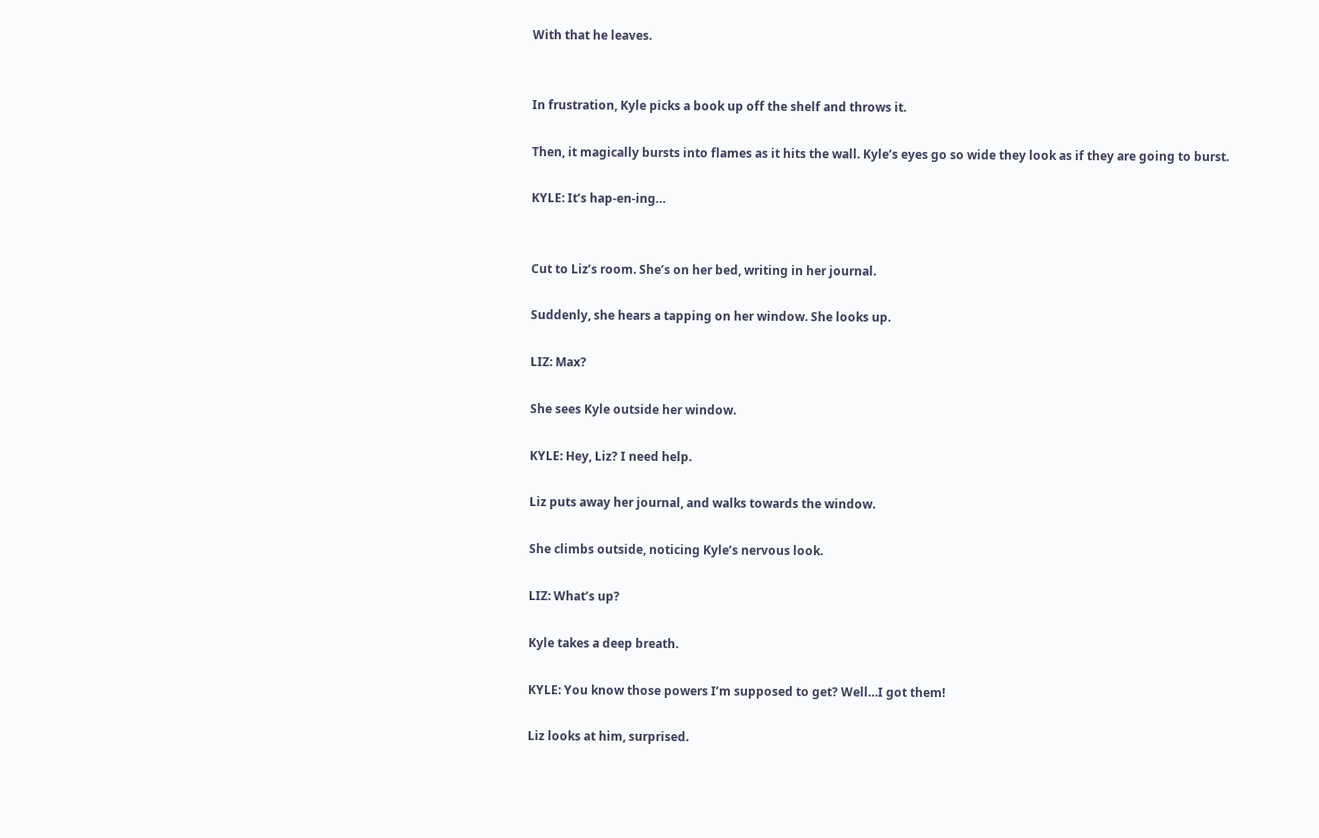With that he leaves.


In frustration, Kyle picks a book up off the shelf and throws it.

Then, it magically bursts into flames as it hits the wall. Kyle’s eyes go so wide they look as if they are going to burst.

KYLE: It’s hap-en-ing…


Cut to Liz’s room. She’s on her bed, writing in her journal.

Suddenly, she hears a tapping on her window. She looks up.

LIZ: Max?

She sees Kyle outside her window.

KYLE: Hey, Liz? I need help.

Liz puts away her journal, and walks towards the window.

She climbs outside, noticing Kyle’s nervous look.

LIZ: What’s up?

Kyle takes a deep breath.

KYLE: You know those powers I’m supposed to get? Well…I got them!

Liz looks at him, surprised.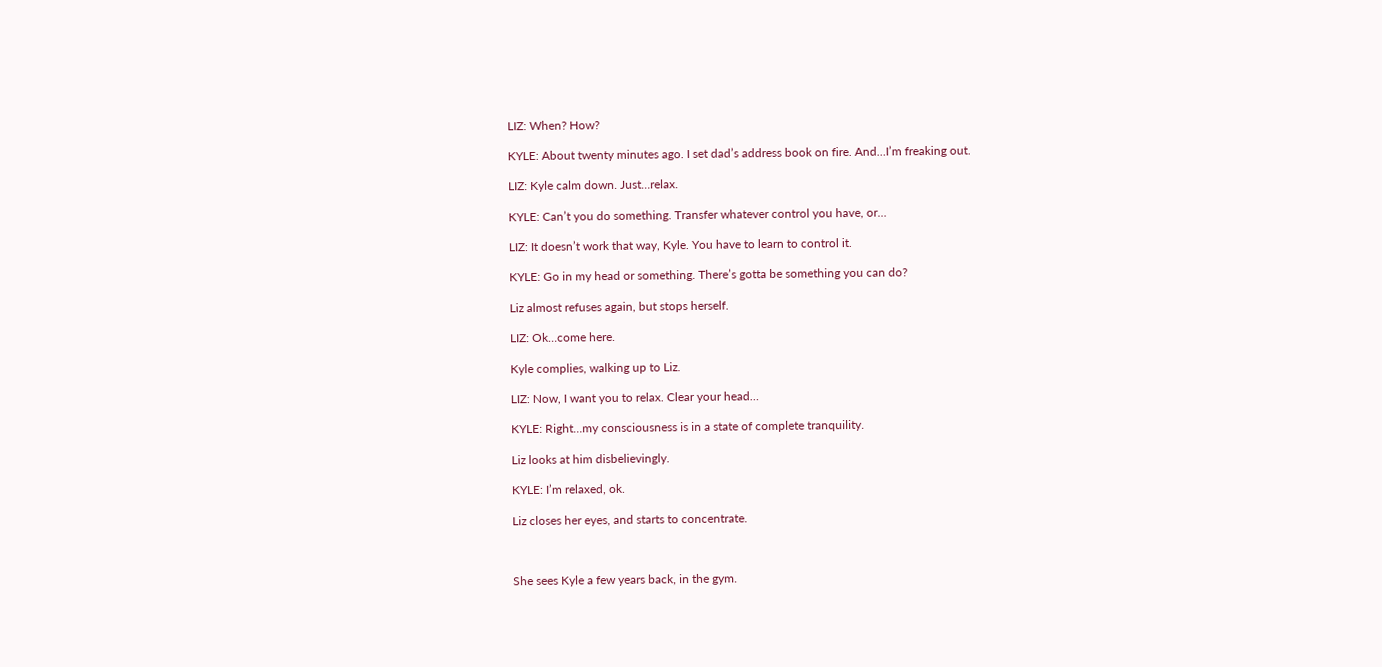LIZ: When? How?

KYLE: About twenty minutes ago. I set dad’s address book on fire. And…I’m freaking out.

LIZ: Kyle calm down. Just…relax.

KYLE: Can’t you do something. Transfer whatever control you have, or…

LIZ: It doesn’t work that way, Kyle. You have to learn to control it.

KYLE: Go in my head or something. There’s gotta be something you can do?

Liz almost refuses again, but stops herself.

LIZ: Ok…come here.

Kyle complies, walking up to Liz.

LIZ: Now, I want you to relax. Clear your head…

KYLE: Right…my consciousness is in a state of complete tranquility.

Liz looks at him disbelievingly.

KYLE: I’m relaxed, ok.

Liz closes her eyes, and starts to concentrate.



She sees Kyle a few years back, in the gym.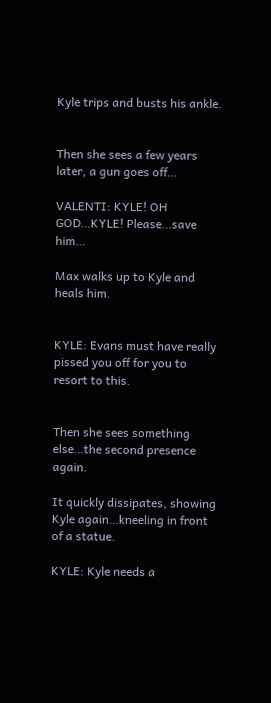Kyle trips and busts his ankle.


Then she sees a few years later, a gun goes off…

VALENTI: KYLE! OH GOD…KYLE! Please…save him…

Max walks up to Kyle and heals him.


KYLE: Evans must have really pissed you off for you to resort to this.


Then she sees something else…the second presence again.

It quickly dissipates, showing Kyle again…kneeling in front of a statue.

KYLE: Kyle needs a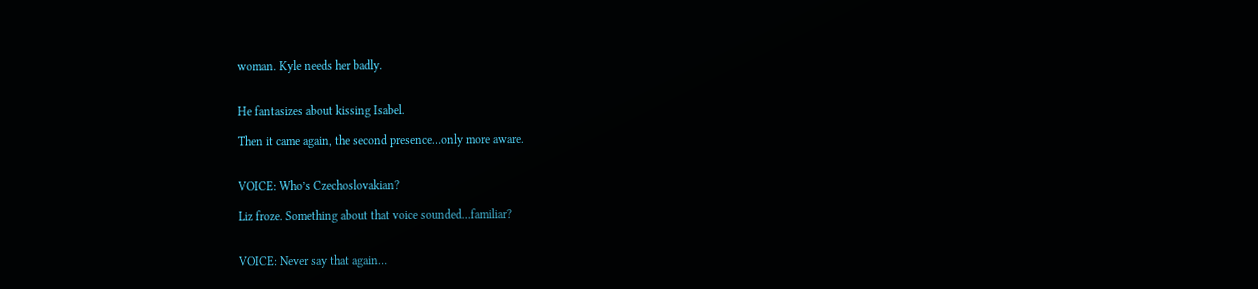woman. Kyle needs her badly.


He fantasizes about kissing Isabel.

Then it came again, the second presence…only more aware.


VOICE: Who’s Czechoslovakian?

Liz froze. Something about that voice sounded…familiar?


VOICE: Never say that again…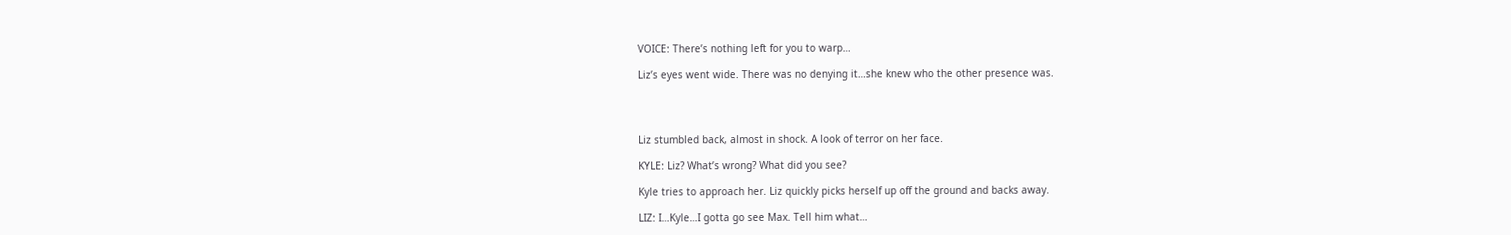VOICE: There’s nothing left for you to warp…

Liz’s eyes went wide. There was no denying it…she knew who the other presence was.




Liz stumbled back, almost in shock. A look of terror on her face.

KYLE: Liz? What’s wrong? What did you see?

Kyle tries to approach her. Liz quickly picks herself up off the ground and backs away.

LIZ: I…Kyle…I gotta go see Max. Tell him what…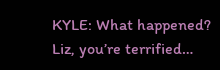KYLE: What happened? Liz, you’re terrified…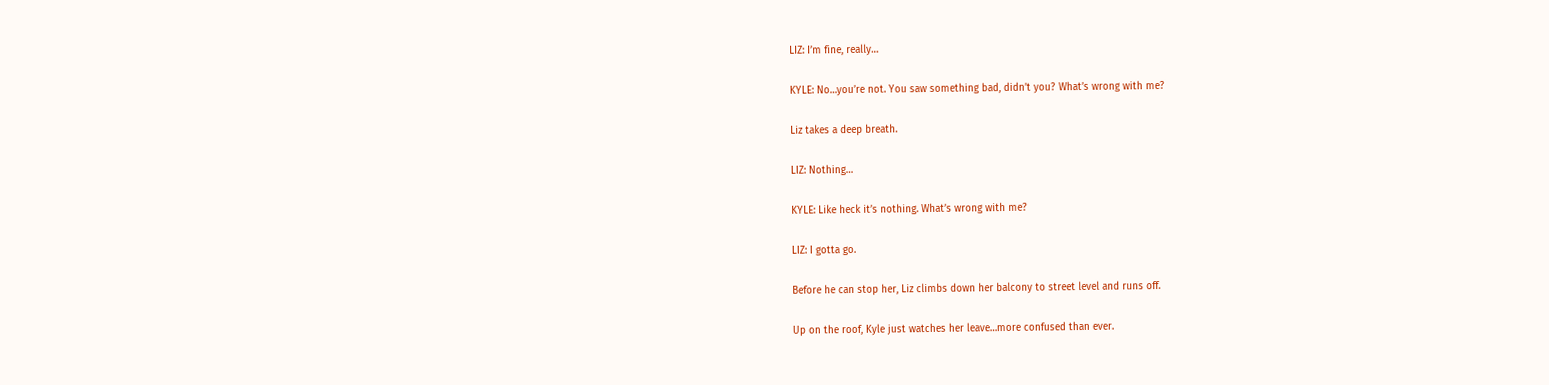LIZ: I’m fine, really…

KYLE: No…you’re not. You saw something bad, didn’t you? What’s wrong with me?

Liz takes a deep breath.

LIZ: Nothing…

KYLE: Like heck it’s nothing. What’s wrong with me?

LIZ: I gotta go.

Before he can stop her, Liz climbs down her balcony to street level and runs off.

Up on the roof, Kyle just watches her leave…more confused than ever.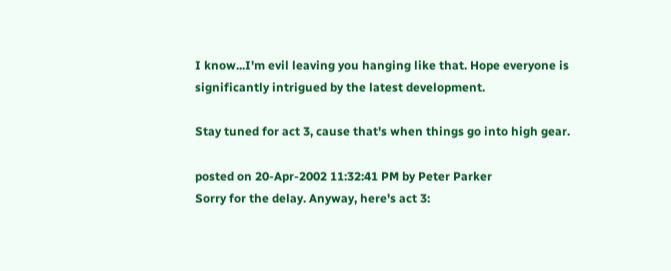I know...I'm evil leaving you hanging like that. Hope everyone is significantly intrigued by the latest development.

Stay tuned for act 3, cause that's when things go into high gear.

posted on 20-Apr-2002 11:32:41 PM by Peter Parker
Sorry for the delay. Anyway, here's act 3: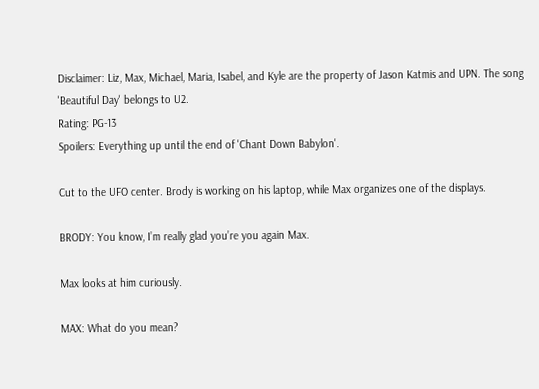Disclaimer: Liz, Max, Michael, Maria, Isabel, and Kyle are the property of Jason Katmis and UPN. The song 'Beautiful Day' belongs to U2.
Rating: PG-13
Spoilers: Everything up until the end of 'Chant Down Babylon'.

Cut to the UFO center. Brody is working on his laptop, while Max organizes one of the displays.

BRODY: You know, I’m really glad you’re you again Max.

Max looks at him curiously.

MAX: What do you mean?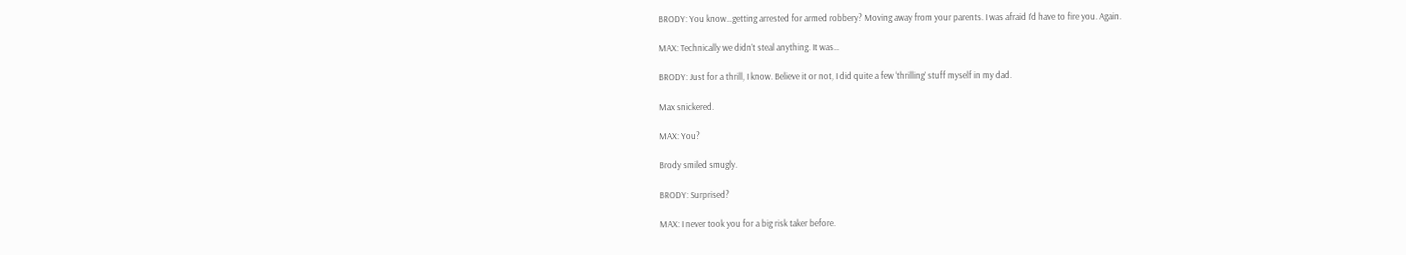BRODY: You know…getting arrested for armed robbery? Moving away from your parents. I was afraid I’d have to fire you. Again.

MAX: Technically we didn’t steal anything. It was…

BRODY: Just for a thrill, I know. Believe it or not, I did quite a few ‘thrilling’ stuff myself in my dad.

Max snickered.

MAX: You?

Brody smiled smugly.

BRODY: Surprised?

MAX: I never took you for a big risk taker before.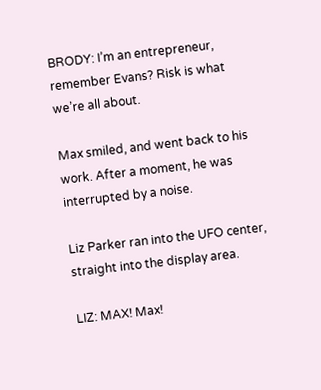BRODY: I’m an entrepreneur, remember Evans? Risk is what we’re all about.

Max smiled, and went back to his work. After a moment, he was interrupted by a noise.

Liz Parker ran into the UFO center, straight into the display area.

LIZ: MAX! Max!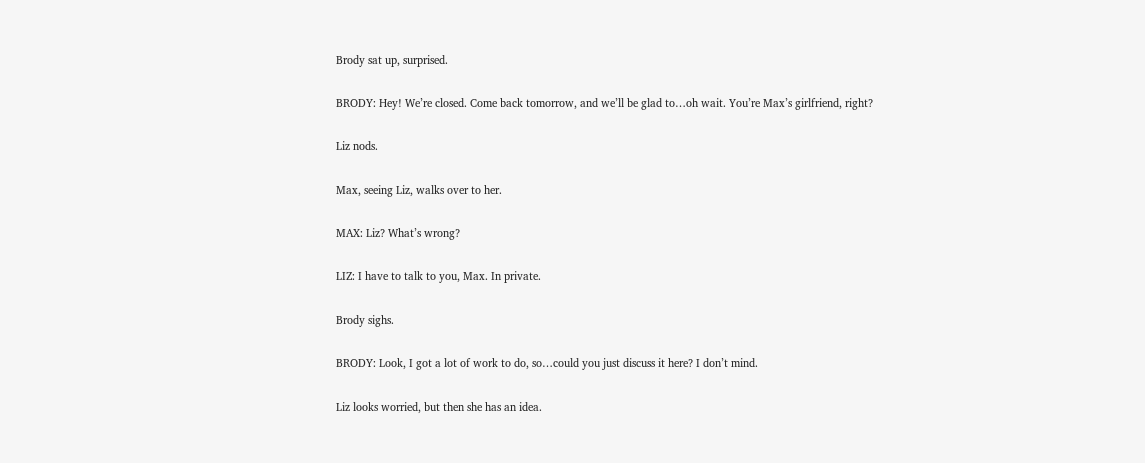Brody sat up, surprised.

BRODY: Hey! We’re closed. Come back tomorrow, and we’ll be glad to…oh wait. You’re Max’s girlfriend, right?

Liz nods.

Max, seeing Liz, walks over to her.

MAX: Liz? What’s wrong?

LIZ: I have to talk to you, Max. In private.

Brody sighs.

BRODY: Look, I got a lot of work to do, so…could you just discuss it here? I don’t mind.

Liz looks worried, but then she has an idea.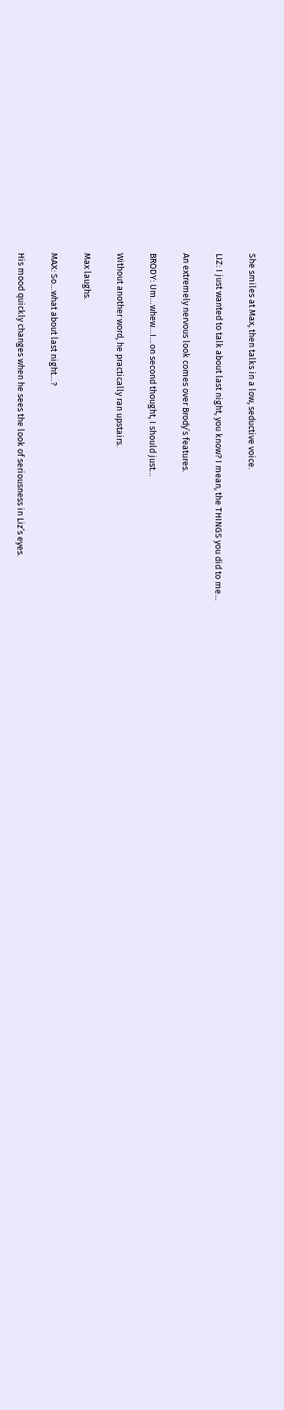She smiles at Max, then talks in a low, seductive voice.

LIZ: I just wanted to talk about last night, you know? I mean, the THINGS you did to me…

An extremely nervous look comes over Brody’s features.

BRODY: Um…whew…I…on second thought, I should just…

Without another word, he practically ran upstairs.

Max laughs.

MAX: So…what about last night…?

His mood quickly changes when he sees the look of seriousness in Liz’s eyes.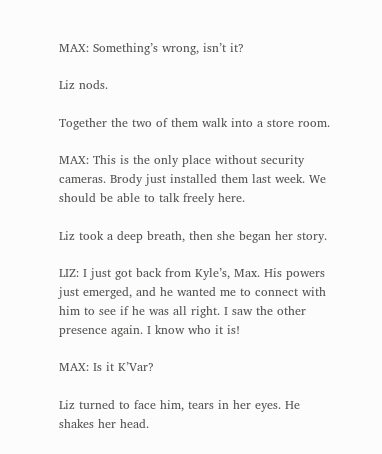MAX: Something’s wrong, isn’t it?

Liz nods.

Together the two of them walk into a store room.

MAX: This is the only place without security cameras. Brody just installed them last week. We should be able to talk freely here.

Liz took a deep breath, then she began her story.

LIZ: I just got back from Kyle’s, Max. His powers just emerged, and he wanted me to connect with him to see if he was all right. I saw the other presence again. I know who it is!

MAX: Is it K’Var?

Liz turned to face him, tears in her eyes. He shakes her head.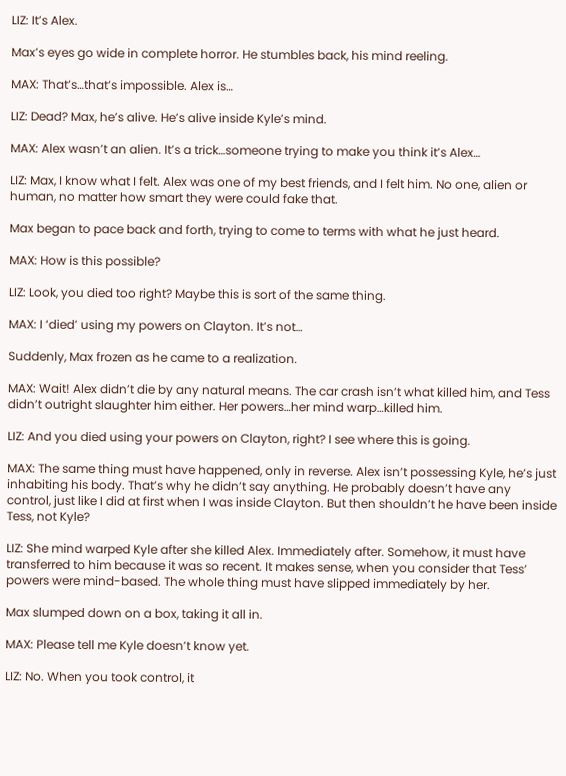LIZ: It’s Alex.

Max’s eyes go wide in complete horror. He stumbles back, his mind reeling.

MAX: That’s…that’s impossible. Alex is…

LIZ: Dead? Max, he’s alive. He’s alive inside Kyle’s mind.

MAX: Alex wasn’t an alien. It’s a trick…someone trying to make you think it’s Alex…

LIZ: Max, I know what I felt. Alex was one of my best friends, and I felt him. No one, alien or human, no matter how smart they were could fake that.

Max began to pace back and forth, trying to come to terms with what he just heard.

MAX: How is this possible?

LIZ: Look, you died too right? Maybe this is sort of the same thing.

MAX: I ‘died’ using my powers on Clayton. It’s not…

Suddenly, Max frozen as he came to a realization.

MAX: Wait! Alex didn’t die by any natural means. The car crash isn’t what killed him, and Tess didn’t outright slaughter him either. Her powers…her mind warp…killed him.

LIZ: And you died using your powers on Clayton, right? I see where this is going.

MAX: The same thing must have happened, only in reverse. Alex isn’t possessing Kyle, he’s just inhabiting his body. That’s why he didn’t say anything. He probably doesn’t have any control, just like I did at first when I was inside Clayton. But then shouldn’t he have been inside Tess, not Kyle?

LIZ: She mind warped Kyle after she killed Alex. Immediately after. Somehow, it must have transferred to him because it was so recent. It makes sense, when you consider that Tess’ powers were mind-based. The whole thing must have slipped immediately by her.

Max slumped down on a box, taking it all in.

MAX: Please tell me Kyle doesn’t know yet.

LIZ: No. When you took control, it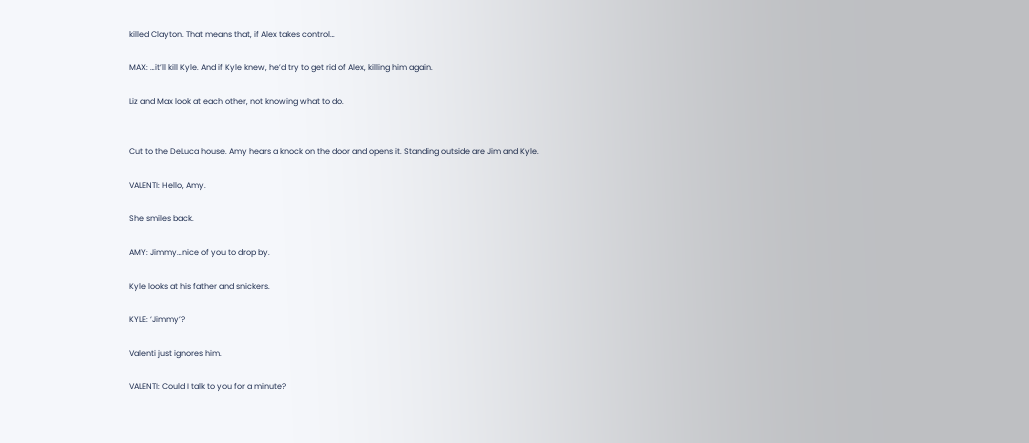killed Clayton. That means that, if Alex takes control…

MAX: …it’ll kill Kyle. And if Kyle knew, he’d try to get rid of Alex, killing him again.

Liz and Max look at each other, not knowing what to do.


Cut to the DeLuca house. Amy hears a knock on the door and opens it. Standing outside are Jim and Kyle.

VALENTI: Hello, Amy.

She smiles back.

AMY: Jimmy…nice of you to drop by.

Kyle looks at his father and snickers.

KYLE: ‘Jimmy’?

Valenti just ignores him.

VALENTI: Could I talk to you for a minute?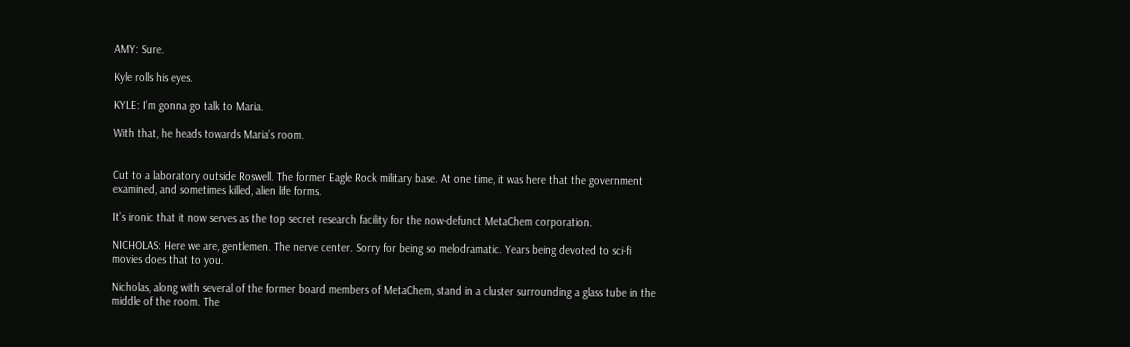AMY: Sure.

Kyle rolls his eyes.

KYLE: I’m gonna go talk to Maria.

With that, he heads towards Maria’s room.


Cut to a laboratory outside Roswell. The former Eagle Rock military base. At one time, it was here that the government examined, and sometimes killed, alien life forms.

It’s ironic that it now serves as the top secret research facility for the now-defunct MetaChem corporation.

NICHOLAS: Here we are, gentlemen. The nerve center. Sorry for being so melodramatic. Years being devoted to sci-fi movies does that to you.

Nicholas, along with several of the former board members of MetaChem, stand in a cluster surrounding a glass tube in the middle of the room. The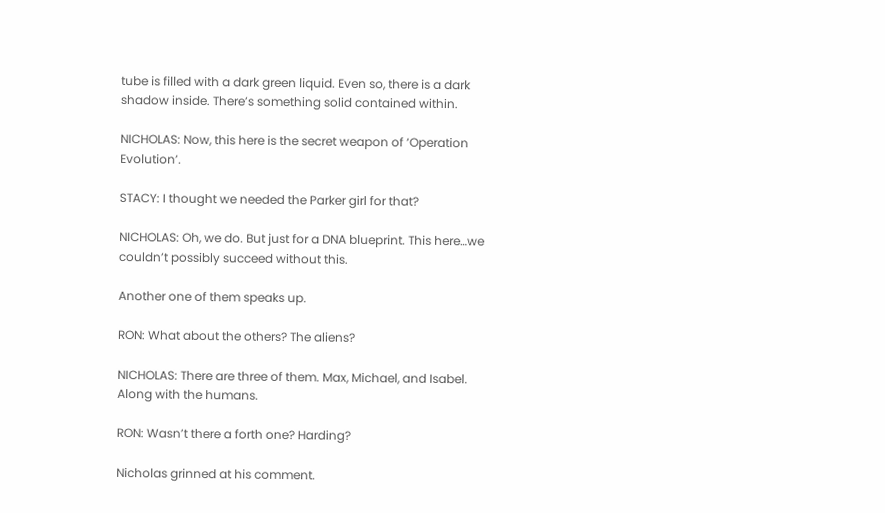tube is filled with a dark green liquid. Even so, there is a dark shadow inside. There’s something solid contained within.

NICHOLAS: Now, this here is the secret weapon of ‘Operation Evolution’.

STACY: I thought we needed the Parker girl for that?

NICHOLAS: Oh, we do. But just for a DNA blueprint. This here…we couldn’t possibly succeed without this.

Another one of them speaks up.

RON: What about the others? The aliens?

NICHOLAS: There are three of them. Max, Michael, and Isabel. Along with the humans.

RON: Wasn’t there a forth one? Harding?

Nicholas grinned at his comment.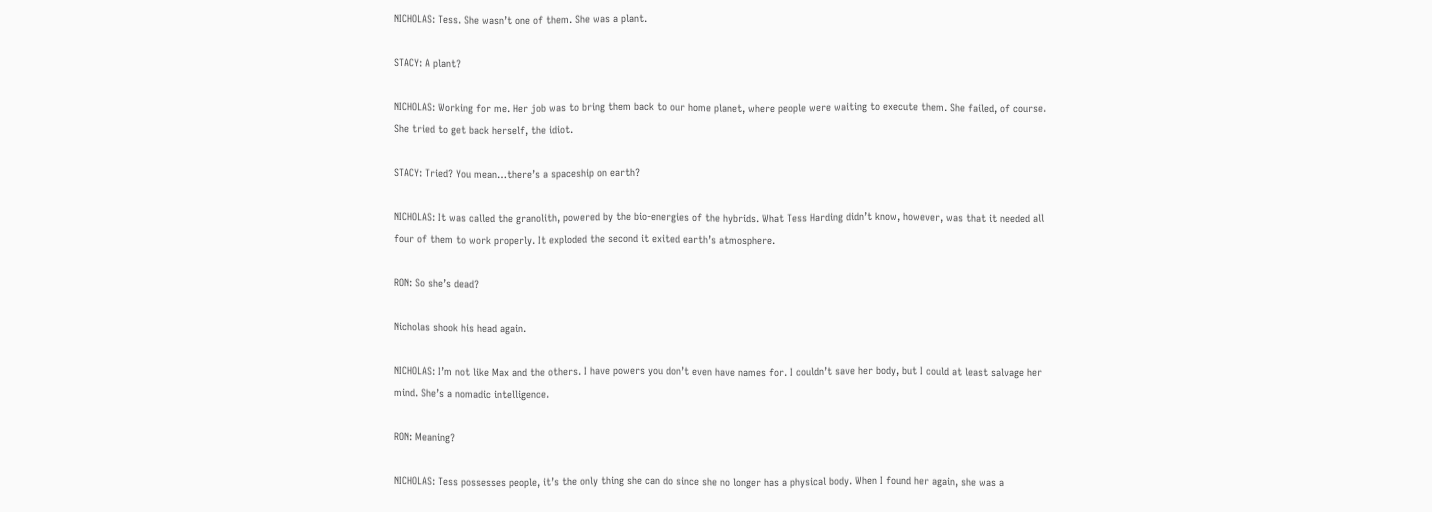NICHOLAS: Tess. She wasn’t one of them. She was a plant.

STACY: A plant?

NICHOLAS: Working for me. Her job was to bring them back to our home planet, where people were waiting to execute them. She failed, of course. She tried to get back herself, the idiot.

STACY: Tried? You mean…there’s a spaceship on earth?

NICHOLAS: It was called the granolith, powered by the bio-energies of the hybrids. What Tess Harding didn’t know, however, was that it needed all four of them to work properly. It exploded the second it exited earth’s atmosphere.

RON: So she’s dead?

Nicholas shook his head again.

NICHOLAS: I’m not like Max and the others. I have powers you don’t even have names for. I couldn’t save her body, but I could at least salvage her mind. She’s a nomadic intelligence.

RON: Meaning?

NICHOLAS: Tess possesses people, it’s the only thing she can do since she no longer has a physical body. When I found her again, she was a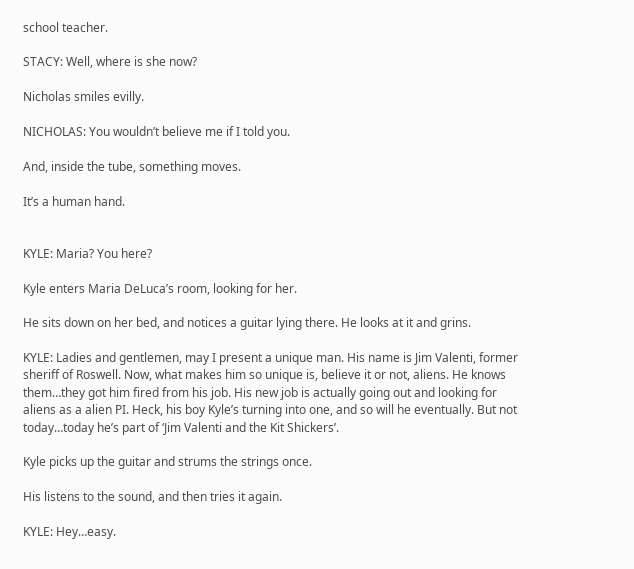school teacher.

STACY: Well, where is she now?

Nicholas smiles evilly.

NICHOLAS: You wouldn’t believe me if I told you.

And, inside the tube, something moves.

It’s a human hand.


KYLE: Maria? You here?

Kyle enters Maria DeLuca’s room, looking for her.

He sits down on her bed, and notices a guitar lying there. He looks at it and grins.

KYLE: Ladies and gentlemen, may I present a unique man. His name is Jim Valenti, former sheriff of Roswell. Now, what makes him so unique is, believe it or not, aliens. He knows them…they got him fired from his job. His new job is actually going out and looking for aliens as a alien PI. Heck, his boy Kyle’s turning into one, and so will he eventually. But not today…today he’s part of ‘Jim Valenti and the Kit Shickers’.

Kyle picks up the guitar and strums the strings once.

His listens to the sound, and then tries it again.

KYLE: Hey…easy.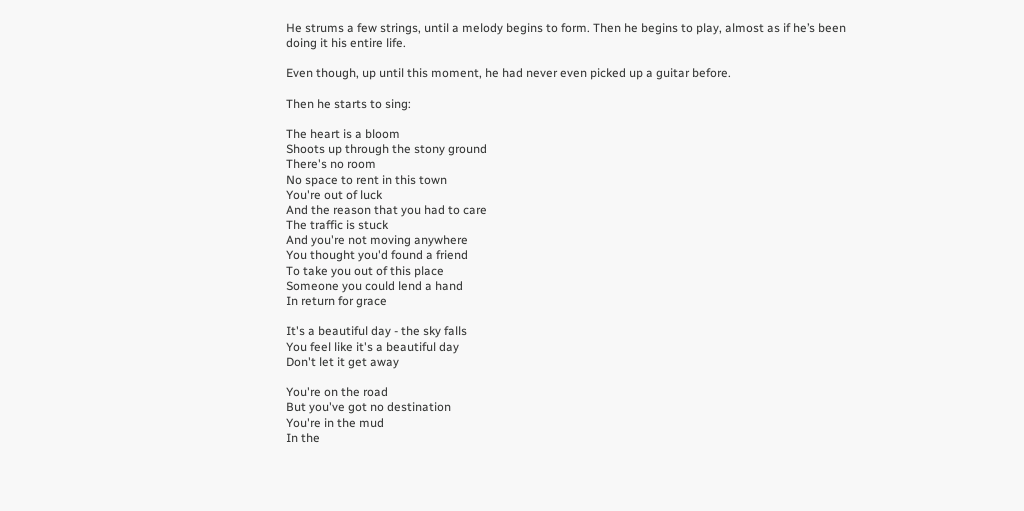He strums a few strings, until a melody begins to form. Then he begins to play, almost as if he’s been doing it his entire life.

Even though, up until this moment, he had never even picked up a guitar before.

Then he starts to sing:

The heart is a bloom
Shoots up through the stony ground
There's no room
No space to rent in this town
You're out of luck
And the reason that you had to care
The traffic is stuck
And you're not moving anywhere
You thought you'd found a friend
To take you out of this place
Someone you could lend a hand
In return for grace

It's a beautiful day - the sky falls
You feel like it's a beautiful day
Don't let it get away

You're on the road
But you've got no destination
You're in the mud
In the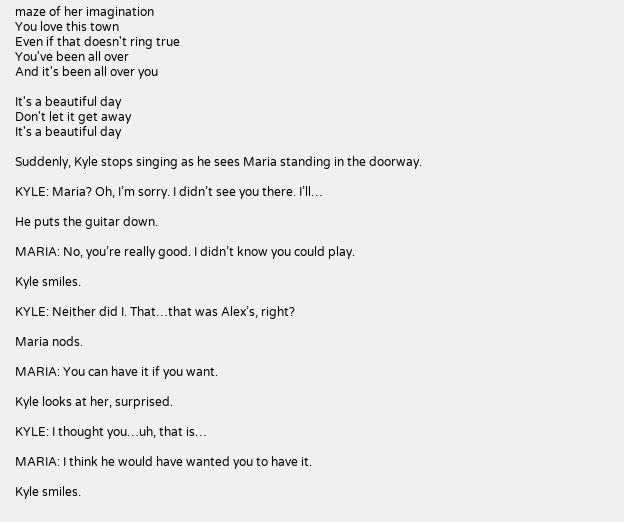maze of her imagination
You love this town
Even if that doesn't ring true
You've been all over
And it's been all over you

It's a beautiful day
Don't let it get away
It's a beautiful day

Suddenly, Kyle stops singing as he sees Maria standing in the doorway.

KYLE: Maria? Oh, I’m sorry. I didn’t see you there. I’ll…

He puts the guitar down.

MARIA: No, you’re really good. I didn’t know you could play.

Kyle smiles.

KYLE: Neither did I. That…that was Alex’s, right?

Maria nods.

MARIA: You can have it if you want.

Kyle looks at her, surprised.

KYLE: I thought you…uh, that is…

MARIA: I think he would have wanted you to have it.

Kyle smiles.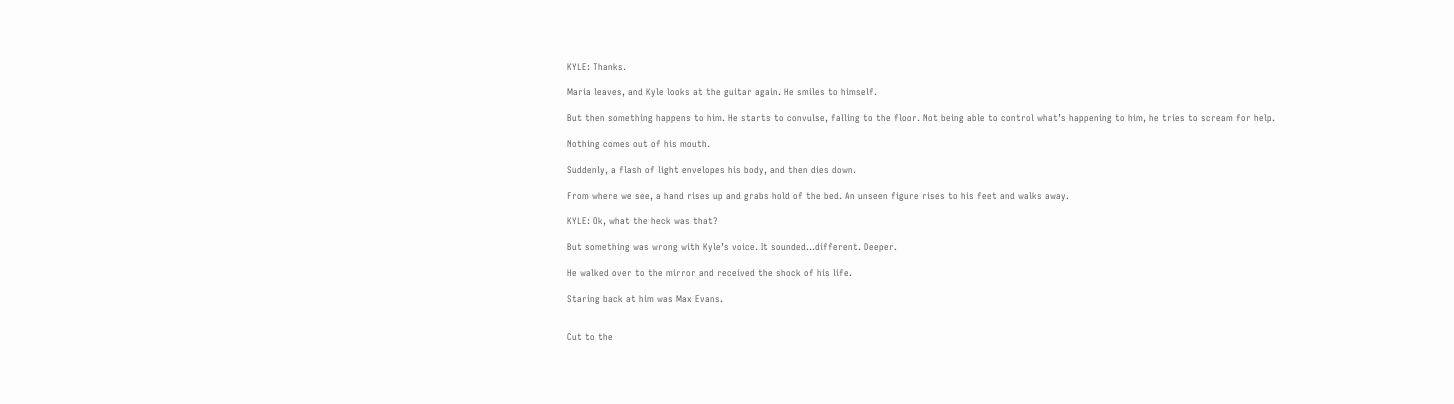KYLE: Thanks.

Maria leaves, and Kyle looks at the guitar again. He smiles to himself.

But then something happens to him. He starts to convulse, falling to the floor. Not being able to control what’s happening to him, he tries to scream for help.

Nothing comes out of his mouth.

Suddenly, a flash of light envelopes his body, and then dies down.

From where we see, a hand rises up and grabs hold of the bed. An unseen figure rises to his feet and walks away.

KYLE: Ok, what the heck was that?

But something was wrong with Kyle’s voice. It sounded…different. Deeper.

He walked over to the mirror and received the shock of his life.

Staring back at him was Max Evans.


Cut to the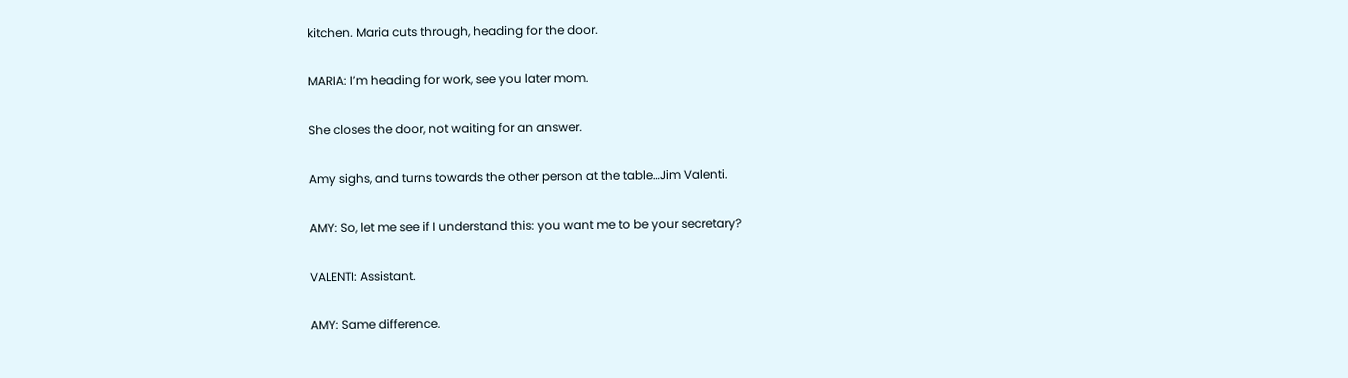kitchen. Maria cuts through, heading for the door.

MARIA: I’m heading for work, see you later mom.

She closes the door, not waiting for an answer.

Amy sighs, and turns towards the other person at the table…Jim Valenti.

AMY: So, let me see if I understand this: you want me to be your secretary?

VALENTI: Assistant.

AMY: Same difference.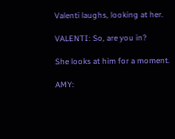Valenti laughs, looking at her.

VALENTI: So, are you in?

She looks at him for a moment.

AMY: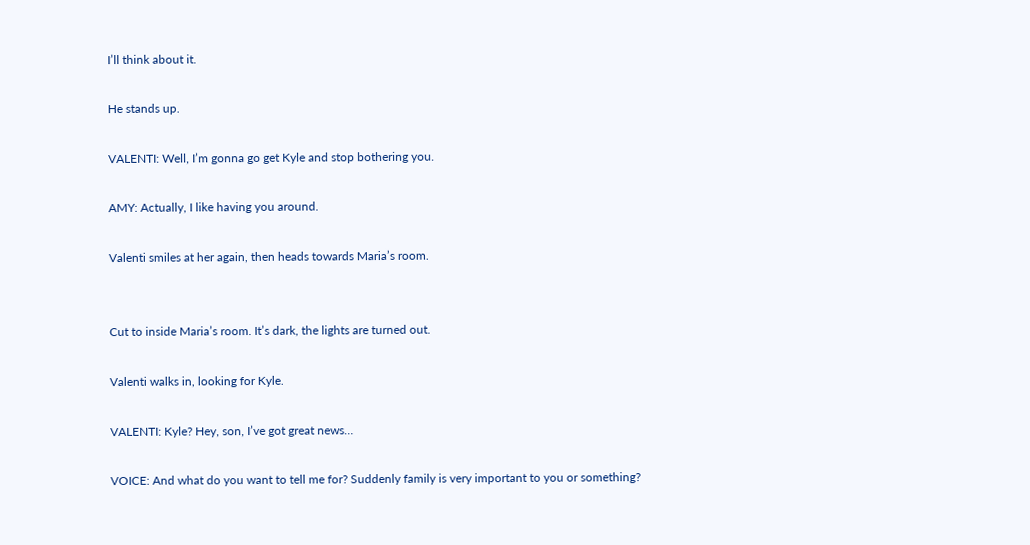I’ll think about it.

He stands up.

VALENTI: Well, I’m gonna go get Kyle and stop bothering you.

AMY: Actually, I like having you around.

Valenti smiles at her again, then heads towards Maria’s room.


Cut to inside Maria’s room. It’s dark, the lights are turned out.

Valenti walks in, looking for Kyle.

VALENTI: Kyle? Hey, son, I’ve got great news…

VOICE: And what do you want to tell me for? Suddenly family is very important to you or something?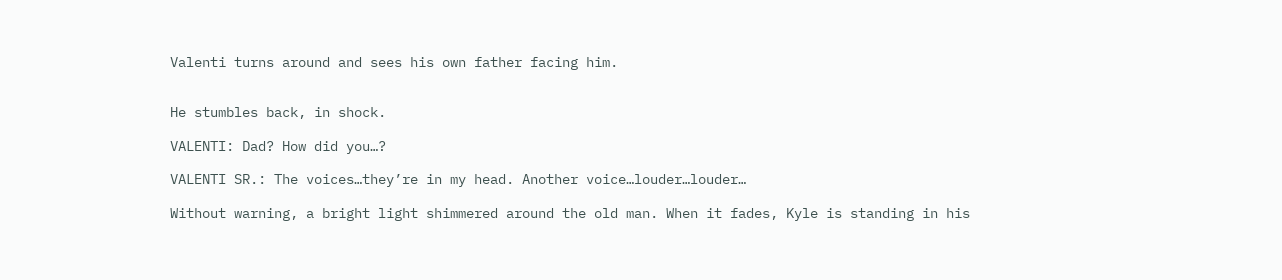Valenti turns around and sees his own father facing him.


He stumbles back, in shock.

VALENTI: Dad? How did you…?

VALENTI SR.: The voices…they’re in my head. Another voice…louder…louder…

Without warning, a bright light shimmered around the old man. When it fades, Kyle is standing in his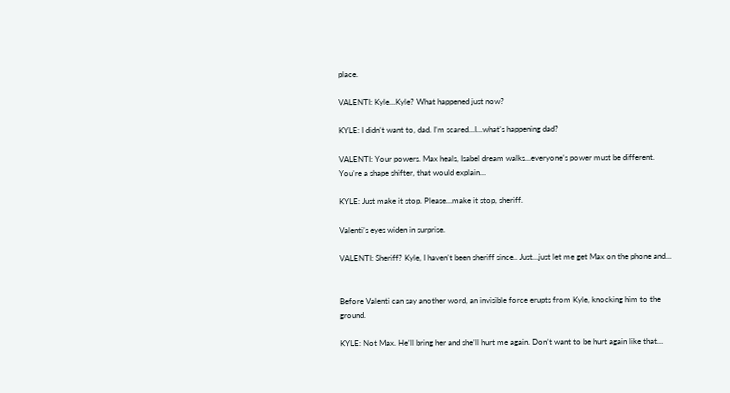place.

VALENTI: Kyle…Kyle? What happened just now?

KYLE: I didn’t want to, dad. I’m scared…I…what’s happening dad?

VALENTI: Your powers. Max heals, Isabel dream walks…everyone’s power must be different. You’re a shape shifter, that would explain…

KYLE: Just make it stop. Please…make it stop, sheriff.

Valenti’s eyes widen in surprise.

VALENTI: Sheriff? Kyle, I haven’t been sheriff since.. Just…just let me get Max on the phone and…


Before Valenti can say another word, an invisible force erupts from Kyle, knocking him to the ground.

KYLE: Not Max. He’ll bring her and she’ll hurt me again. Don’t want to be hurt again like that…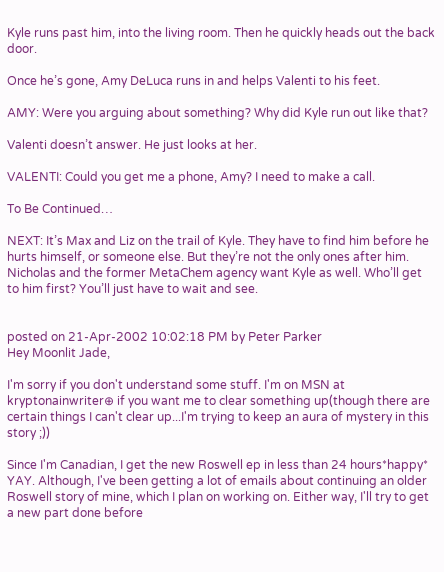Kyle runs past him, into the living room. Then he quickly heads out the back door.

Once he’s gone, Amy DeLuca runs in and helps Valenti to his feet.

AMY: Were you arguing about something? Why did Kyle run out like that?

Valenti doesn’t answer. He just looks at her.

VALENTI: Could you get me a phone, Amy? I need to make a call.

To Be Continued…

NEXT: It’s Max and Liz on the trail of Kyle. They have to find him before he hurts himself, or someone else. But they’re not the only ones after him. Nicholas and the former MetaChem agency want Kyle as well. Who’ll get to him first? You’ll just have to wait and see.


posted on 21-Apr-2002 10:02:18 PM by Peter Parker
Hey Moonlit Jade,

I'm sorry if you don't understand some stuff. I'm on MSN at kryptonainwriter⊕ if you want me to clear something up(though there are certain things I can't clear up...I'm trying to keep an aura of mystery in this story ;))

Since I'm Canadian, I get the new Roswell ep in less than 24 hours*happy* YAY. Although, I've been getting a lot of emails about continuing an older Roswell story of mine, which I plan on working on. Either way, I'll try to get a new part done before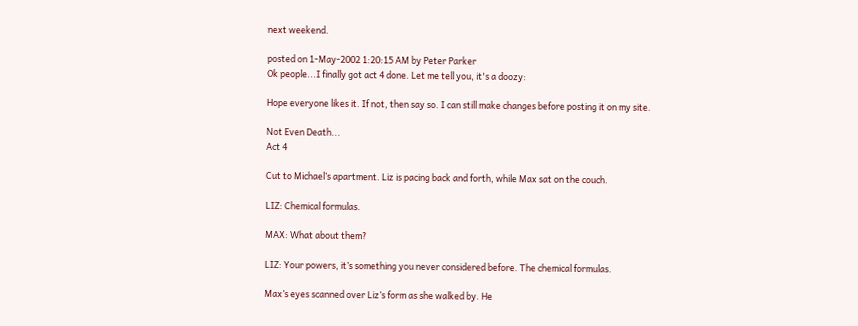next weekend.

posted on 1-May-2002 1:20:15 AM by Peter Parker
Ok people...I finally got act 4 done. Let me tell you, it's a doozy:

Hope everyone likes it. If not, then say so. I can still make changes before posting it on my site.

Not Even Death...
Act 4

Cut to Michael’s apartment. Liz is pacing back and forth, while Max sat on the couch.

LIZ: Chemical formulas.

MAX: What about them?

LIZ: Your powers, it’s something you never considered before. The chemical formulas.

Max’s eyes scanned over Liz’s form as she walked by. He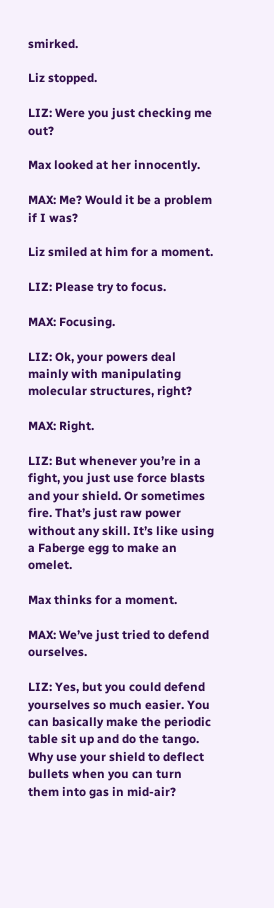smirked.

Liz stopped.

LIZ: Were you just checking me out?

Max looked at her innocently.

MAX: Me? Would it be a problem if I was?

Liz smiled at him for a moment.

LIZ: Please try to focus.

MAX: Focusing.

LIZ: Ok, your powers deal mainly with manipulating molecular structures, right?

MAX: Right.

LIZ: But whenever you’re in a fight, you just use force blasts and your shield. Or sometimes fire. That’s just raw power without any skill. It’s like using a Faberge egg to make an omelet.

Max thinks for a moment.

MAX: We’ve just tried to defend ourselves.

LIZ: Yes, but you could defend yourselves so much easier. You can basically make the periodic table sit up and do the tango. Why use your shield to deflect bullets when you can turn them into gas in mid-air?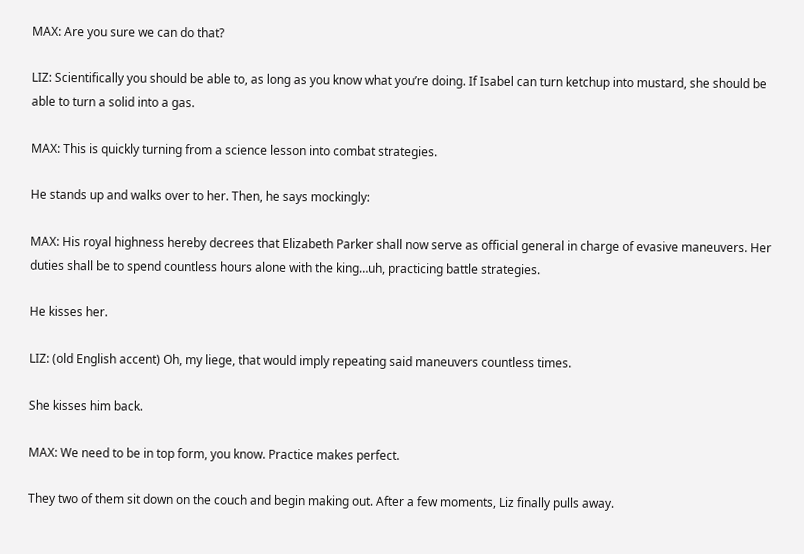MAX: Are you sure we can do that?

LIZ: Scientifically you should be able to, as long as you know what you’re doing. If Isabel can turn ketchup into mustard, she should be able to turn a solid into a gas.

MAX: This is quickly turning from a science lesson into combat strategies.

He stands up and walks over to her. Then, he says mockingly:

MAX: His royal highness hereby decrees that Elizabeth Parker shall now serve as official general in charge of evasive maneuvers. Her duties shall be to spend countless hours alone with the king…uh, practicing battle strategies.

He kisses her.

LIZ: (old English accent) Oh, my liege, that would imply repeating said maneuvers countless times.

She kisses him back.

MAX: We need to be in top form, you know. Practice makes perfect.

They two of them sit down on the couch and begin making out. After a few moments, Liz finally pulls away.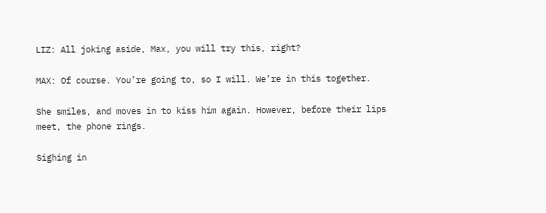LIZ: All joking aside, Max, you will try this, right?

MAX: Of course. You’re going to, so I will. We’re in this together.

She smiles, and moves in to kiss him again. However, before their lips meet, the phone rings.

Sighing in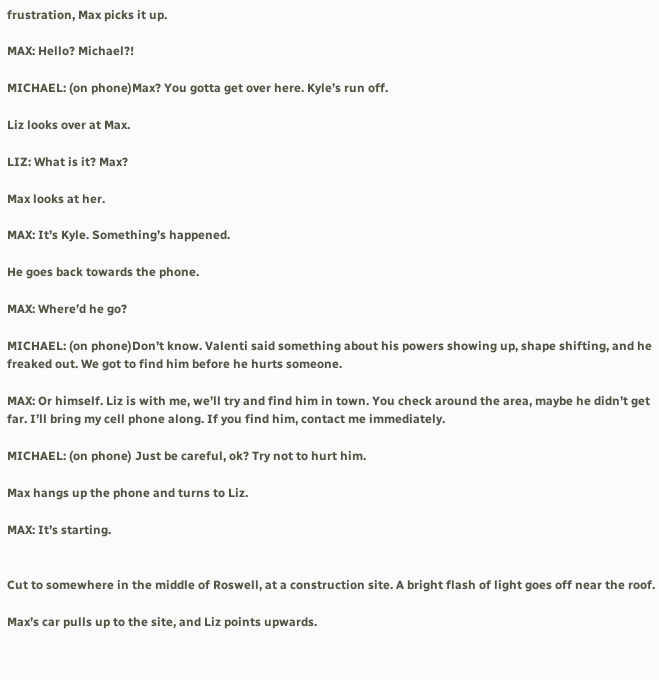frustration, Max picks it up.

MAX: Hello? Michael?!

MICHAEL: (on phone)Max? You gotta get over here. Kyle’s run off.

Liz looks over at Max.

LIZ: What is it? Max?

Max looks at her.

MAX: It’s Kyle. Something’s happened.

He goes back towards the phone.

MAX: Where’d he go?

MICHAEL: (on phone)Don’t know. Valenti said something about his powers showing up, shape shifting, and he freaked out. We got to find him before he hurts someone.

MAX: Or himself. Liz is with me, we’ll try and find him in town. You check around the area, maybe he didn’t get far. I’ll bring my cell phone along. If you find him, contact me immediately.

MICHAEL: (on phone) Just be careful, ok? Try not to hurt him.

Max hangs up the phone and turns to Liz.

MAX: It’s starting.


Cut to somewhere in the middle of Roswell, at a construction site. A bright flash of light goes off near the roof.

Max’s car pulls up to the site, and Liz points upwards.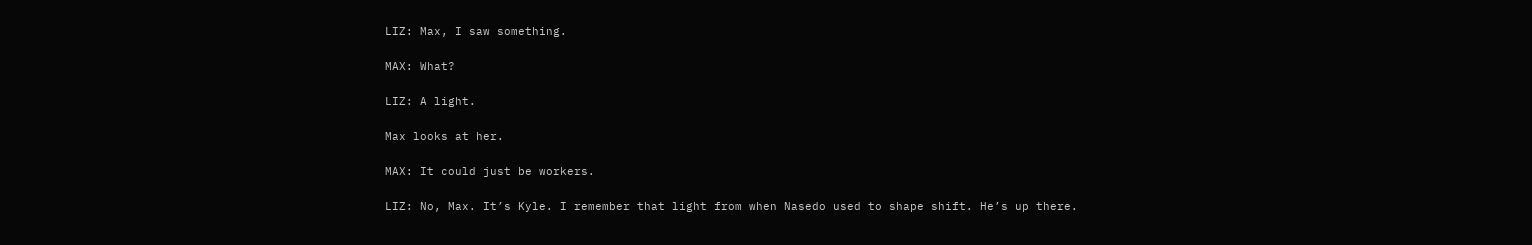LIZ: Max, I saw something.

MAX: What?

LIZ: A light.

Max looks at her.

MAX: It could just be workers.

LIZ: No, Max. It’s Kyle. I remember that light from when Nasedo used to shape shift. He’s up there.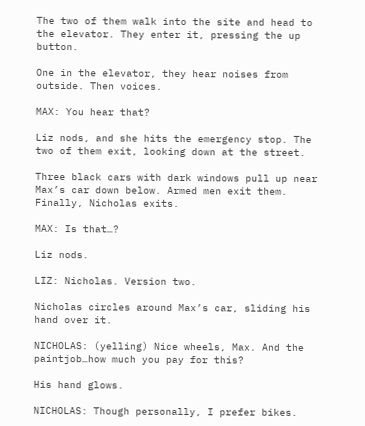The two of them walk into the site and head to the elevator. They enter it, pressing the up button.

One in the elevator, they hear noises from outside. Then voices.

MAX: You hear that?

Liz nods, and she hits the emergency stop. The two of them exit, looking down at the street.

Three black cars with dark windows pull up near Max’s car down below. Armed men exit them. Finally, Nicholas exits.

MAX: Is that…?

Liz nods.

LIZ: Nicholas. Version two.

Nicholas circles around Max’s car, sliding his hand over it.

NICHOLAS: (yelling) Nice wheels, Max. And the paintjob…how much you pay for this?

His hand glows.

NICHOLAS: Though personally, I prefer bikes.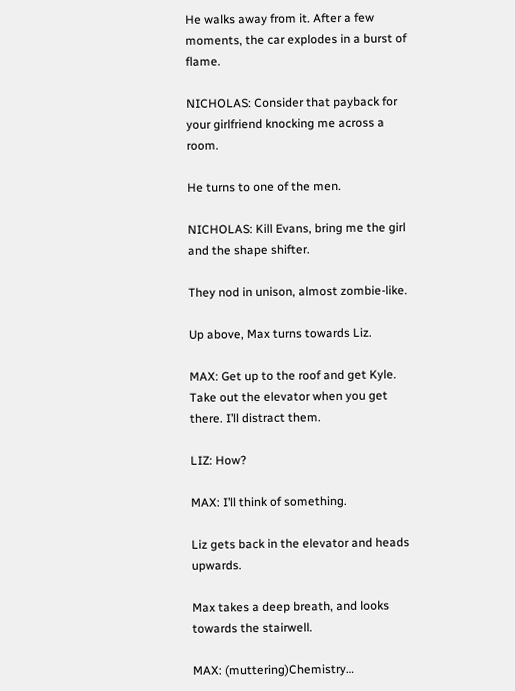He walks away from it. After a few moments, the car explodes in a burst of flame.

NICHOLAS: Consider that payback for your girlfriend knocking me across a room.

He turns to one of the men.

NICHOLAS: Kill Evans, bring me the girl and the shape shifter.

They nod in unison, almost zombie-like.

Up above, Max turns towards Liz.

MAX: Get up to the roof and get Kyle. Take out the elevator when you get there. I’ll distract them.

LIZ: How?

MAX: I’ll think of something.

Liz gets back in the elevator and heads upwards.

Max takes a deep breath, and looks towards the stairwell.

MAX: (muttering)Chemistry…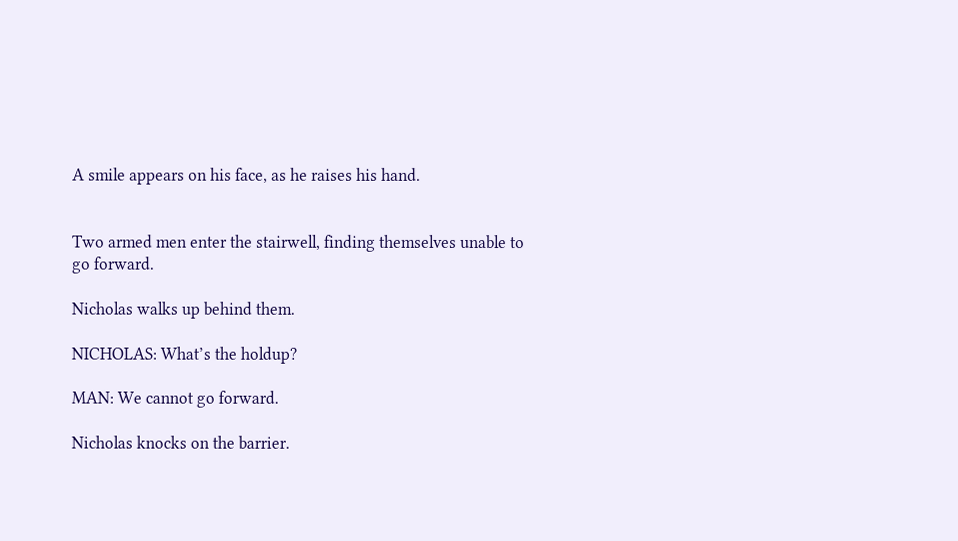A smile appears on his face, as he raises his hand.


Two armed men enter the stairwell, finding themselves unable to go forward.

Nicholas walks up behind them.

NICHOLAS: What’s the holdup?

MAN: We cannot go forward.

Nicholas knocks on the barrier.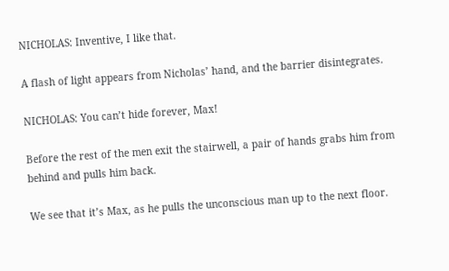NICHOLAS: Inventive, I like that.

A flash of light appears from Nicholas’ hand, and the barrier disintegrates.

NICHOLAS: You can’t hide forever, Max!

Before the rest of the men exit the stairwell, a pair of hands grabs him from behind and pulls him back.

We see that it’s Max, as he pulls the unconscious man up to the next floor.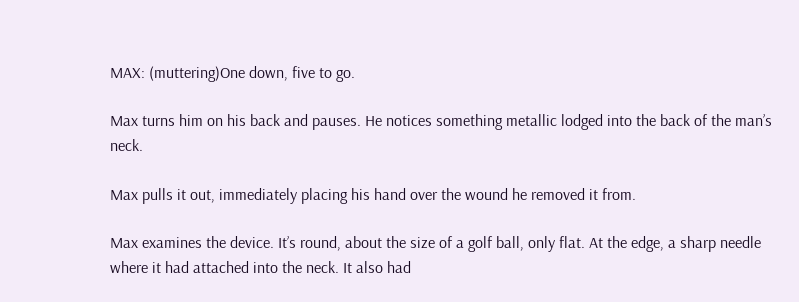MAX: (muttering)One down, five to go.

Max turns him on his back and pauses. He notices something metallic lodged into the back of the man’s neck.

Max pulls it out, immediately placing his hand over the wound he removed it from.

Max examines the device. It’s round, about the size of a golf ball, only flat. At the edge, a sharp needle where it had attached into the neck. It also had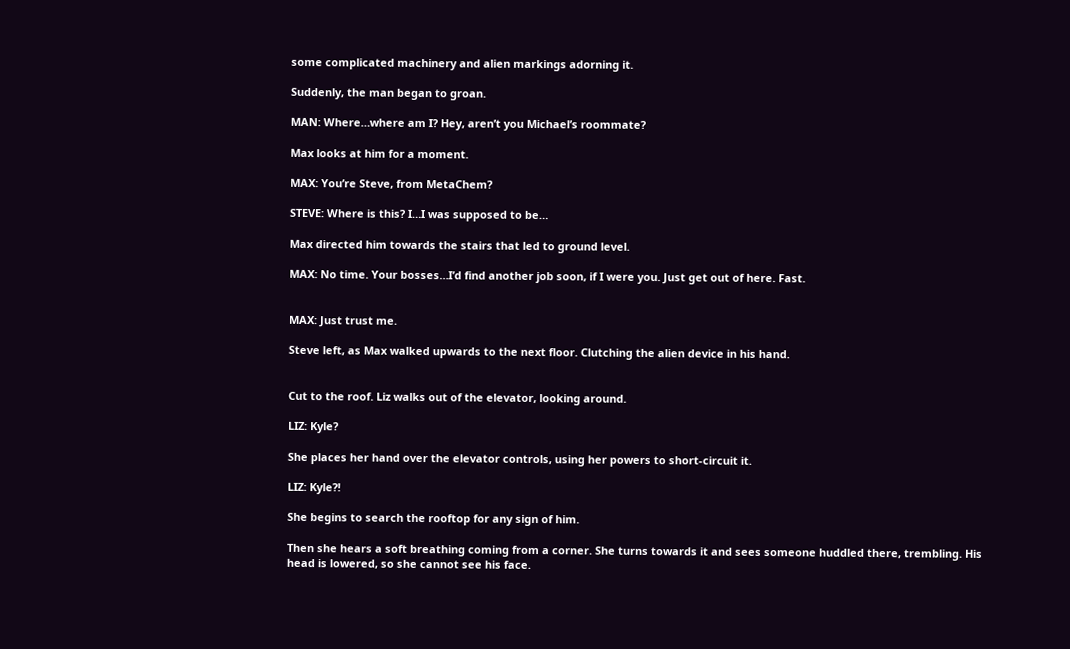some complicated machinery and alien markings adorning it.

Suddenly, the man began to groan.

MAN: Where…where am I? Hey, aren’t you Michael’s roommate?

Max looks at him for a moment.

MAX: You’re Steve, from MetaChem?

STEVE: Where is this? I…I was supposed to be…

Max directed him towards the stairs that led to ground level.

MAX: No time. Your bosses…I’d find another job soon, if I were you. Just get out of here. Fast.


MAX: Just trust me.

Steve left, as Max walked upwards to the next floor. Clutching the alien device in his hand.


Cut to the roof. Liz walks out of the elevator, looking around.

LIZ: Kyle?

She places her hand over the elevator controls, using her powers to short-circuit it.

LIZ: Kyle?!

She begins to search the rooftop for any sign of him.

Then she hears a soft breathing coming from a corner. She turns towards it and sees someone huddled there, trembling. His head is lowered, so she cannot see his face.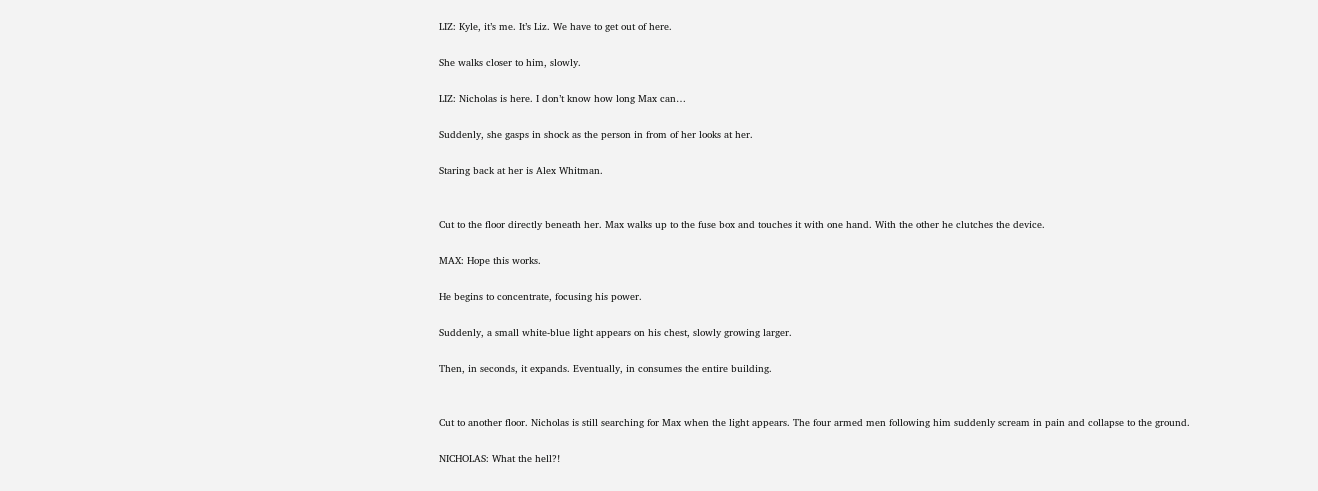LIZ: Kyle, it’s me. It’s Liz. We have to get out of here.

She walks closer to him, slowly.

LIZ: Nicholas is here. I don’t know how long Max can…

Suddenly, she gasps in shock as the person in from of her looks at her.

Staring back at her is Alex Whitman.


Cut to the floor directly beneath her. Max walks up to the fuse box and touches it with one hand. With the other he clutches the device.

MAX: Hope this works.

He begins to concentrate, focusing his power.

Suddenly, a small white-blue light appears on his chest, slowly growing larger.

Then, in seconds, it expands. Eventually, in consumes the entire building.


Cut to another floor. Nicholas is still searching for Max when the light appears. The four armed men following him suddenly scream in pain and collapse to the ground.

NICHOLAS: What the hell?!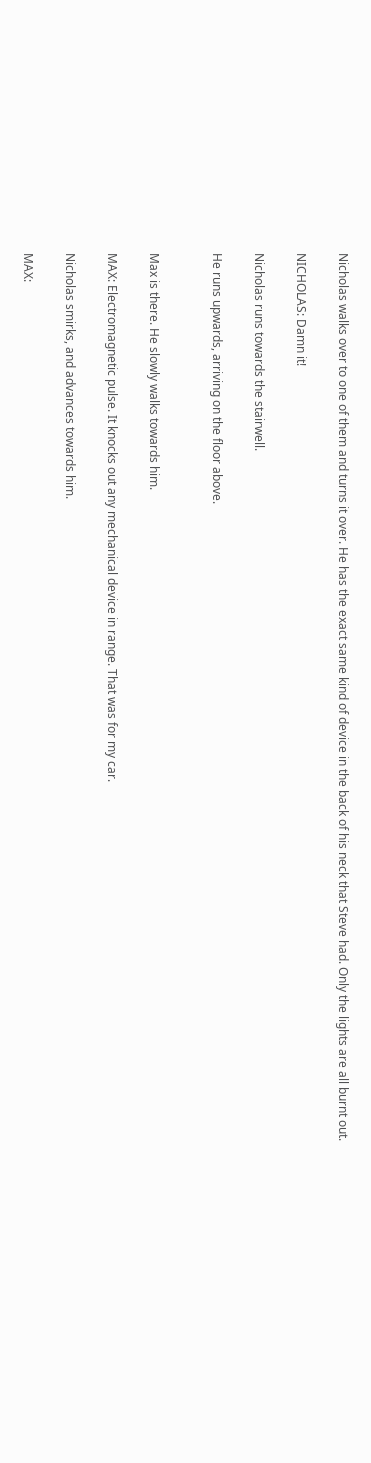Nicholas walks over to one of them and turns it over. He has the exact same kind of device in the back of his neck that Steve had. Only the lights are all burnt out.

NICHOLAS: Damn it!

Nicholas runs towards the stairwell.

He runs upwards, arriving on the floor above.


Max is there. He slowly walks towards him.

MAX: Electromagnetic pulse. It knocks out any mechanical device in range. That was for my car.

Nicholas smirks, and advances towards him.

MAX: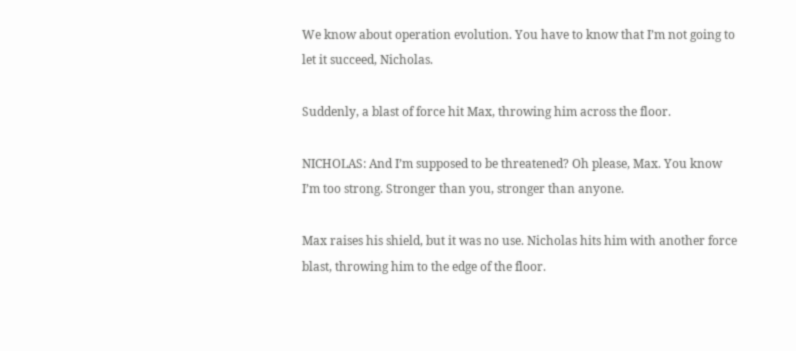We know about operation evolution. You have to know that I’m not going to let it succeed, Nicholas.

Suddenly, a blast of force hit Max, throwing him across the floor.

NICHOLAS: And I’m supposed to be threatened? Oh please, Max. You know I’m too strong. Stronger than you, stronger than anyone.

Max raises his shield, but it was no use. Nicholas hits him with another force blast, throwing him to the edge of the floor.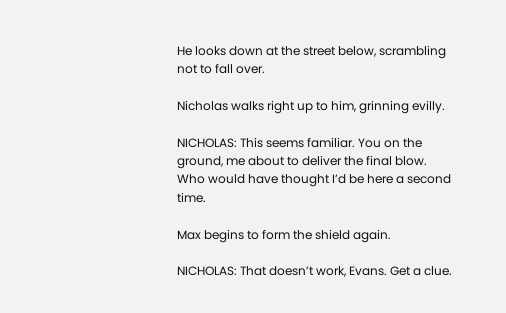He looks down at the street below, scrambling not to fall over.

Nicholas walks right up to him, grinning evilly.

NICHOLAS: This seems familiar. You on the ground, me about to deliver the final blow. Who would have thought I’d be here a second time.

Max begins to form the shield again.

NICHOLAS: That doesn’t work, Evans. Get a clue.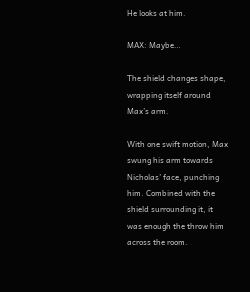He looks at him.

MAX: Maybe…

The shield changes shape, wrapping itself around Max’s arm.

With one swift motion, Max swung his arm towards Nicholas’ face, punching him. Combined with the shield surrounding it, it was enough the throw him across the room.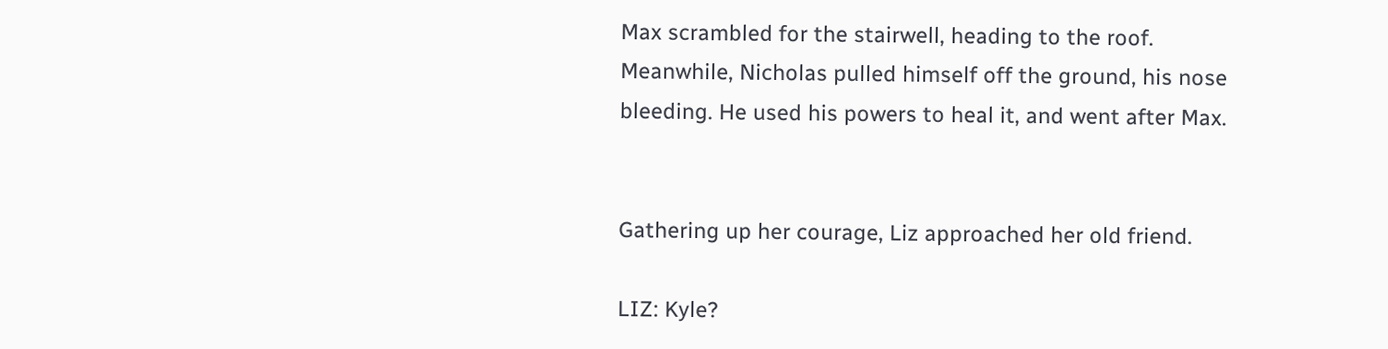Max scrambled for the stairwell, heading to the roof. Meanwhile, Nicholas pulled himself off the ground, his nose bleeding. He used his powers to heal it, and went after Max.


Gathering up her courage, Liz approached her old friend.

LIZ: Kyle?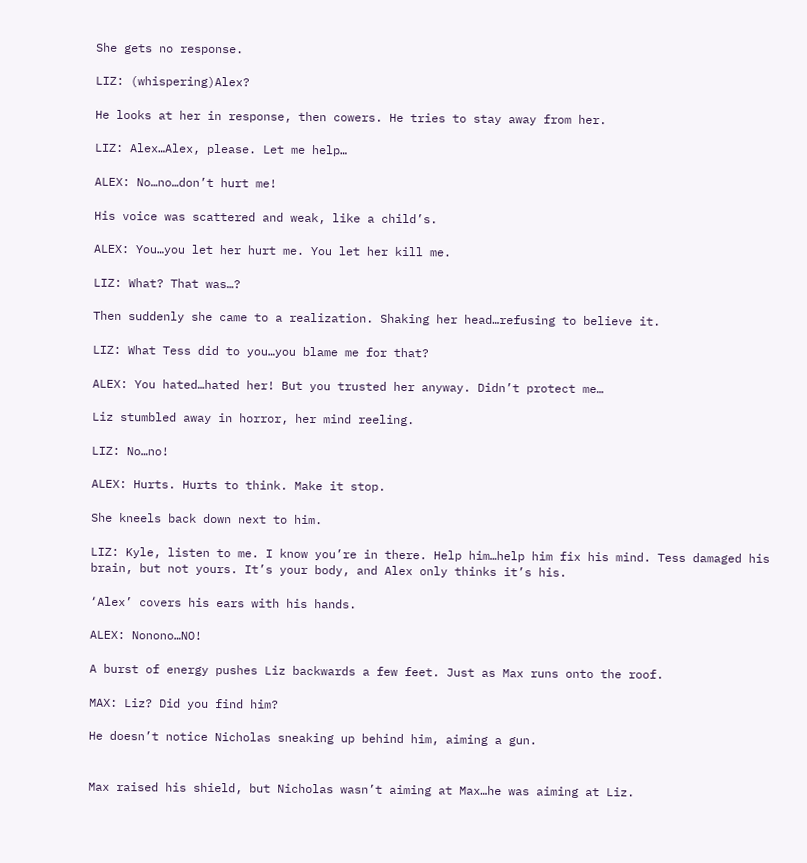She gets no response.

LIZ: (whispering)Alex?

He looks at her in response, then cowers. He tries to stay away from her.

LIZ: Alex…Alex, please. Let me help…

ALEX: No…no…don’t hurt me!

His voice was scattered and weak, like a child’s.

ALEX: You…you let her hurt me. You let her kill me.

LIZ: What? That was…?

Then suddenly she came to a realization. Shaking her head…refusing to believe it.

LIZ: What Tess did to you…you blame me for that?

ALEX: You hated…hated her! But you trusted her anyway. Didn’t protect me…

Liz stumbled away in horror, her mind reeling.

LIZ: No…no!

ALEX: Hurts. Hurts to think. Make it stop.

She kneels back down next to him.

LIZ: Kyle, listen to me. I know you’re in there. Help him…help him fix his mind. Tess damaged his brain, but not yours. It’s your body, and Alex only thinks it’s his.

‘Alex’ covers his ears with his hands.

ALEX: Nonono…NO!

A burst of energy pushes Liz backwards a few feet. Just as Max runs onto the roof.

MAX: Liz? Did you find him?

He doesn’t notice Nicholas sneaking up behind him, aiming a gun.


Max raised his shield, but Nicholas wasn’t aiming at Max…he was aiming at Liz.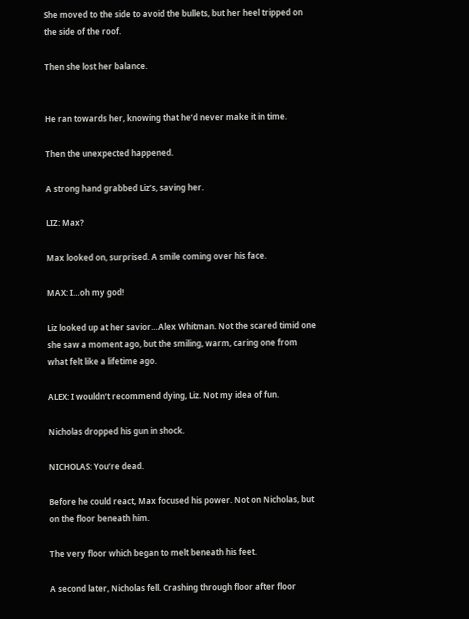She moved to the side to avoid the bullets, but her heel tripped on the side of the roof.

Then she lost her balance.


He ran towards her, knowing that he’d never make it in time.

Then the unexpected happened.

A strong hand grabbed Liz’s, saving her.

LIZ: Max?

Max looked on, surprised. A smile coming over his face.

MAX: I…oh my god!

Liz looked up at her savior…Alex Whitman. Not the scared timid one she saw a moment ago, but the smiling, warm, caring one from what felt like a lifetime ago.

ALEX: I wouldn’t recommend dying, Liz. Not my idea of fun.

Nicholas dropped his gun in shock.

NICHOLAS: You’re dead.

Before he could react, Max focused his power. Not on Nicholas, but on the floor beneath him.

The very floor which began to melt beneath his feet.

A second later, Nicholas fell. Crashing through floor after floor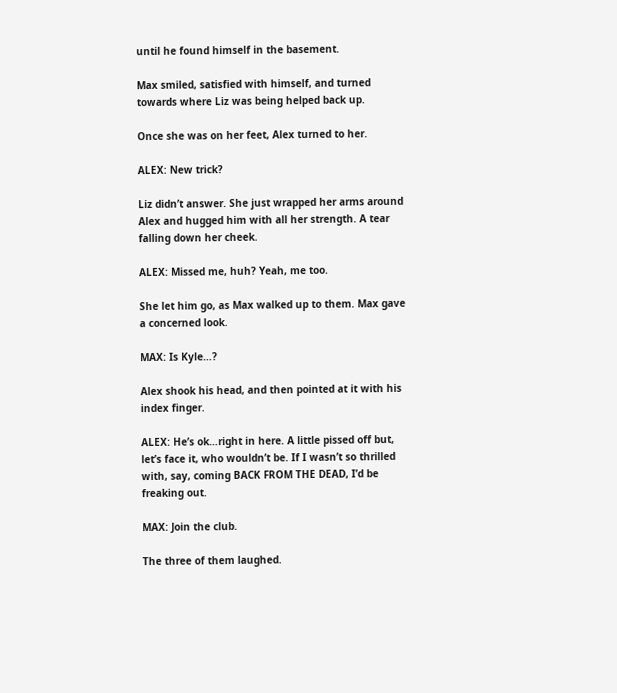until he found himself in the basement.

Max smiled, satisfied with himself, and turned towards where Liz was being helped back up.

Once she was on her feet, Alex turned to her.

ALEX: New trick?

Liz didn’t answer. She just wrapped her arms around Alex and hugged him with all her strength. A tear falling down her cheek.

ALEX: Missed me, huh? Yeah, me too.

She let him go, as Max walked up to them. Max gave a concerned look.

MAX: Is Kyle…?

Alex shook his head, and then pointed at it with his index finger.

ALEX: He’s ok…right in here. A little pissed off but, let’s face it, who wouldn’t be. If I wasn’t so thrilled with, say, coming BACK FROM THE DEAD, I’d be freaking out.

MAX: Join the club.

The three of them laughed.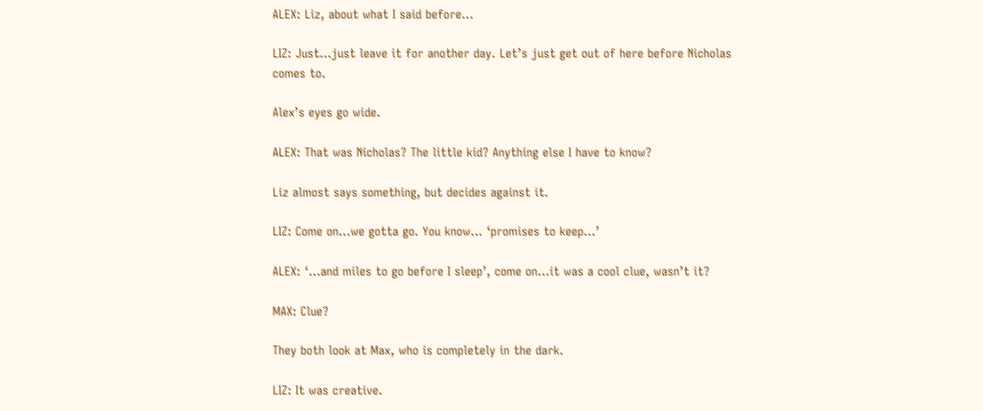ALEX: Liz, about what I said before…

LIZ: Just…just leave it for another day. Let’s just get out of here before Nicholas comes to.

Alex’s eyes go wide.

ALEX: That was Nicholas? The little kid? Anything else I have to know?

Liz almost says something, but decides against it.

LIZ: Come on…we gotta go. You know… ‘promises to keep…’

ALEX: ‘…and miles to go before I sleep’, come on…it was a cool clue, wasn’t it?

MAX: Clue?

They both look at Max, who is completely in the dark.

LIZ: It was creative.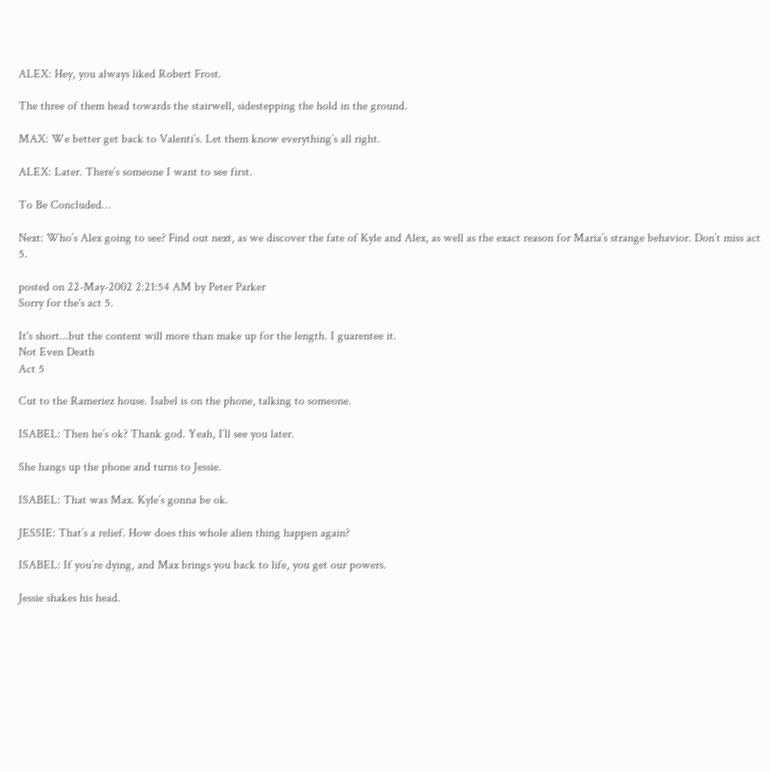ALEX: Hey, you always liked Robert Frost.

The three of them head towards the stairwell, sidestepping the hold in the ground.

MAX: We better get back to Valenti’s. Let them know everything’s all right.

ALEX: Later. There’s someone I want to see first.

To Be Concluded…

Next: Who’s Alex going to see? Find out next, as we discover the fate of Kyle and Alex, as well as the exact reason for Maria’s strange behavior. Don’t miss act 5.

posted on 22-May-2002 2:21:54 AM by Peter Parker
Sorry for the's act 5.

It's short...but the content will more than make up for the length. I guarentee it.
Not Even Death
Act 5

Cut to the Rameriez house. Isabel is on the phone, talking to someone.

ISABEL: Then he’s ok? Thank god. Yeah, I’ll see you later.

She hangs up the phone and turns to Jessie.

ISABEL: That was Max. Kyle’s gonna be ok.

JESSIE: That’s a relief. How does this whole alien thing happen again?

ISABEL: If you’re dying, and Max brings you back to life, you get our powers.

Jessie shakes his head.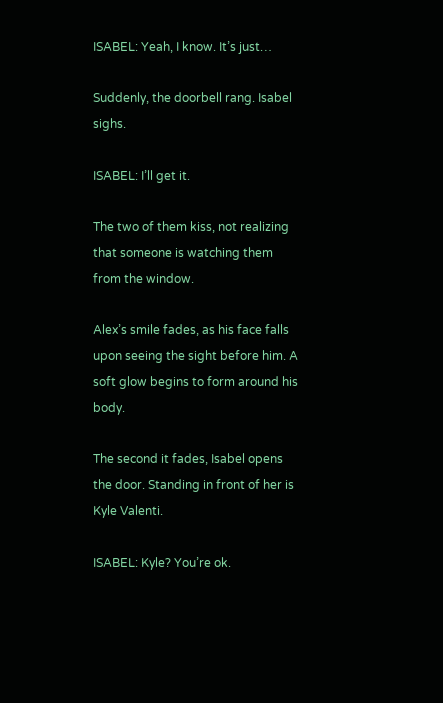ISABEL: Yeah, I know. It’s just…

Suddenly, the doorbell rang. Isabel sighs.

ISABEL: I’ll get it.

The two of them kiss, not realizing that someone is watching them from the window.

Alex’s smile fades, as his face falls upon seeing the sight before him. A soft glow begins to form around his body.

The second it fades, Isabel opens the door. Standing in front of her is Kyle Valenti.

ISABEL: Kyle? You’re ok.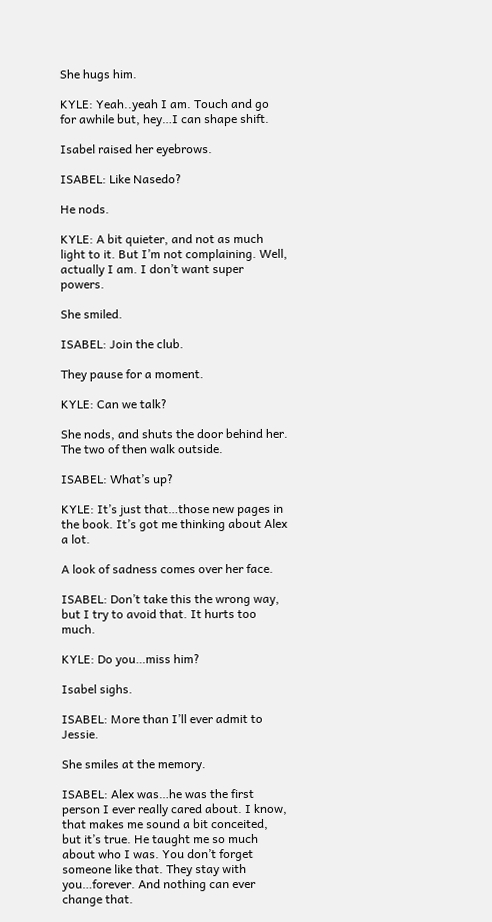She hugs him.

KYLE: Yeah..yeah I am. Touch and go for awhile but, hey…I can shape shift.

Isabel raised her eyebrows.

ISABEL: Like Nasedo?

He nods.

KYLE: A bit quieter, and not as much light to it. But I’m not complaining. Well, actually I am. I don’t want super powers.

She smiled.

ISABEL: Join the club.

They pause for a moment.

KYLE: Can we talk?

She nods, and shuts the door behind her. The two of then walk outside.

ISABEL: What’s up?

KYLE: It’s just that…those new pages in the book. It’s got me thinking about Alex a lot.

A look of sadness comes over her face.

ISABEL: Don’t take this the wrong way, but I try to avoid that. It hurts too much.

KYLE: Do you…miss him?

Isabel sighs.

ISABEL: More than I’ll ever admit to Jessie.

She smiles at the memory.

ISABEL: Alex was…he was the first person I ever really cared about. I know, that makes me sound a bit conceited, but it’s true. He taught me so much about who I was. You don’t forget someone like that. They stay with you…forever. And nothing can ever change that.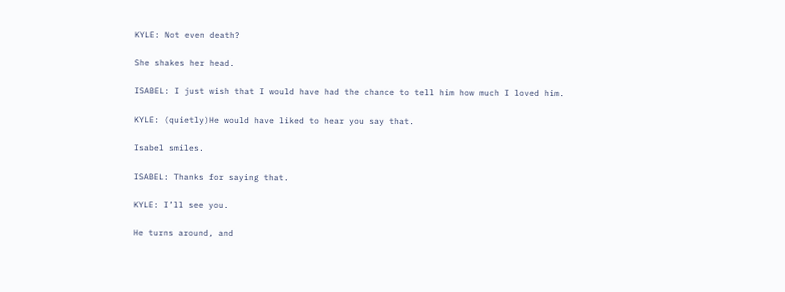KYLE: Not even death?

She shakes her head.

ISABEL: I just wish that I would have had the chance to tell him how much I loved him.

KYLE: (quietly)He would have liked to hear you say that.

Isabel smiles.

ISABEL: Thanks for saying that.

KYLE: I’ll see you.

He turns around, and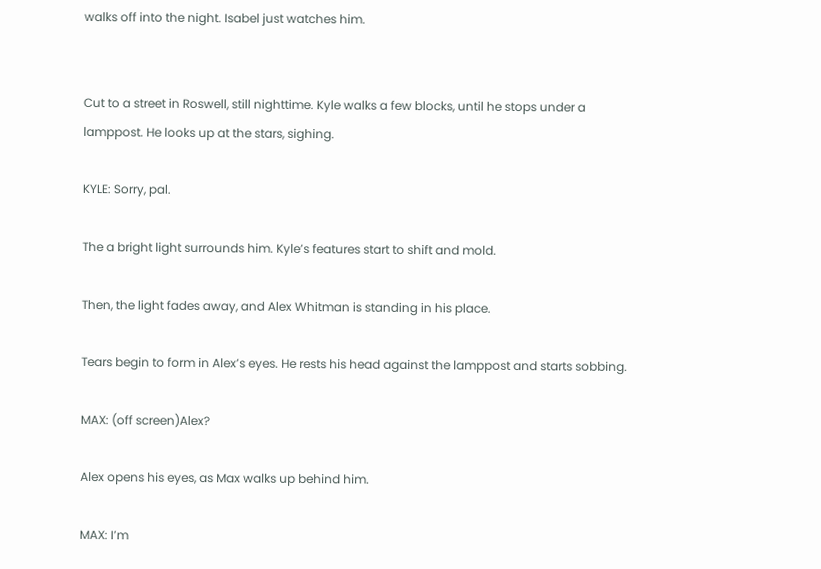walks off into the night. Isabel just watches him.


Cut to a street in Roswell, still nighttime. Kyle walks a few blocks, until he stops under a lamppost. He looks up at the stars, sighing.

KYLE: Sorry, pal.

The a bright light surrounds him. Kyle’s features start to shift and mold.

Then, the light fades away, and Alex Whitman is standing in his place.

Tears begin to form in Alex’s eyes. He rests his head against the lamppost and starts sobbing.

MAX: (off screen)Alex?

Alex opens his eyes, as Max walks up behind him.

MAX: I’m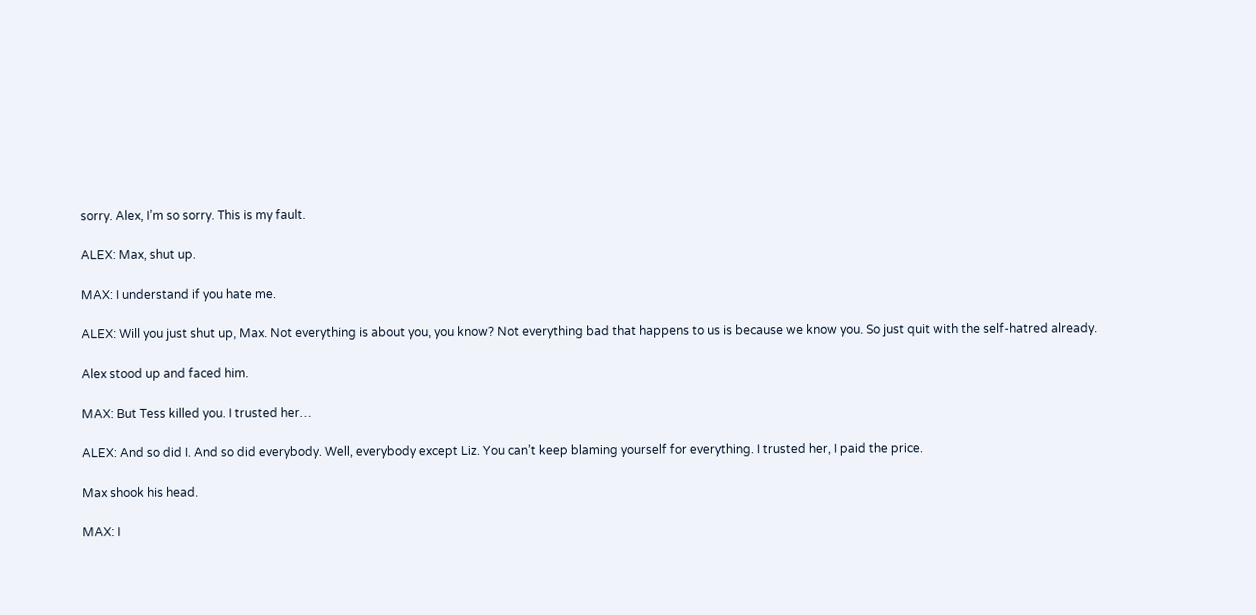sorry. Alex, I’m so sorry. This is my fault.

ALEX: Max, shut up.

MAX: I understand if you hate me.

ALEX: Will you just shut up, Max. Not everything is about you, you know? Not everything bad that happens to us is because we know you. So just quit with the self-hatred already.

Alex stood up and faced him.

MAX: But Tess killed you. I trusted her…

ALEX: And so did I. And so did everybody. Well, everybody except Liz. You can’t keep blaming yourself for everything. I trusted her, I paid the price.

Max shook his head.

MAX: I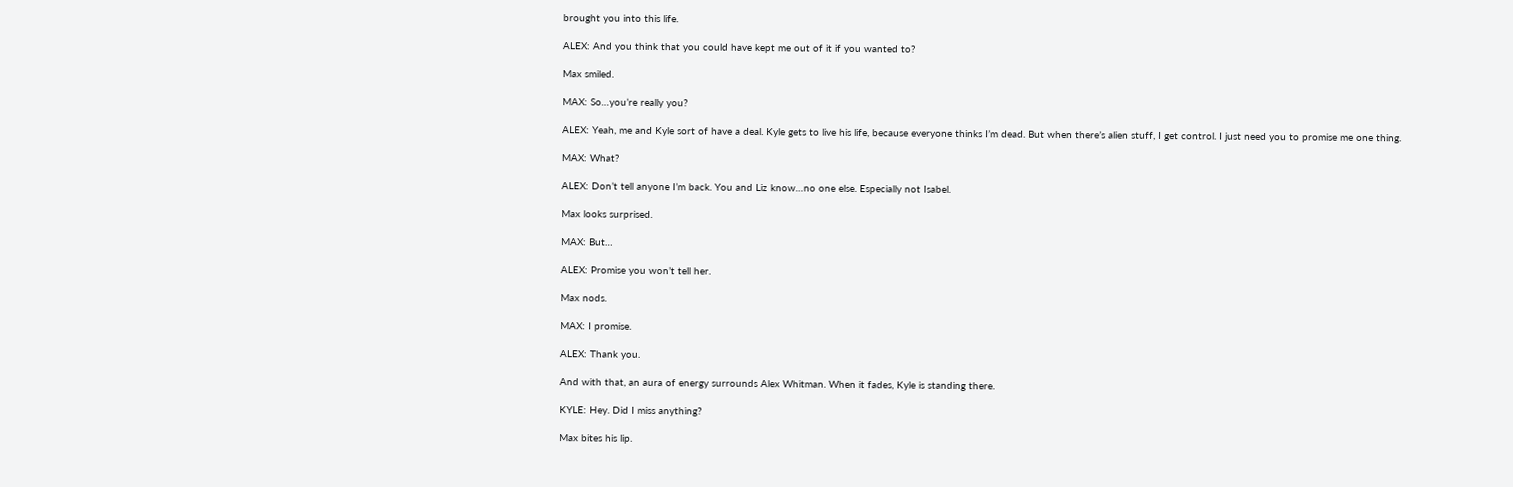brought you into this life.

ALEX: And you think that you could have kept me out of it if you wanted to?

Max smiled.

MAX: So…you’re really you?

ALEX: Yeah, me and Kyle sort of have a deal. Kyle gets to live his life, because everyone thinks I’m dead. But when there’s alien stuff, I get control. I just need you to promise me one thing.

MAX: What?

ALEX: Don’t tell anyone I’m back. You and Liz know…no one else. Especially not Isabel.

Max looks surprised.

MAX: But…

ALEX: Promise you won’t tell her.

Max nods.

MAX: I promise.

ALEX: Thank you.

And with that, an aura of energy surrounds Alex Whitman. When it fades, Kyle is standing there.

KYLE: Hey. Did I miss anything?

Max bites his lip.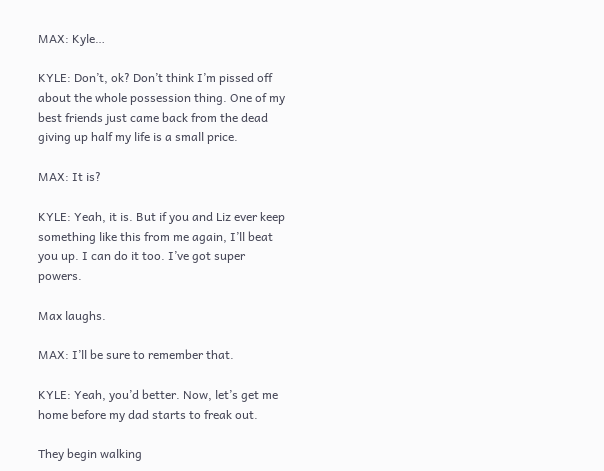MAX: Kyle…

KYLE: Don’t, ok? Don’t think I’m pissed off about the whole possession thing. One of my best friends just came back from the dead giving up half my life is a small price.

MAX: It is?

KYLE: Yeah, it is. But if you and Liz ever keep something like this from me again, I’ll beat you up. I can do it too. I’ve got super powers.

Max laughs.

MAX: I’ll be sure to remember that.

KYLE: Yeah, you’d better. Now, let’s get me home before my dad starts to freak out.

They begin walking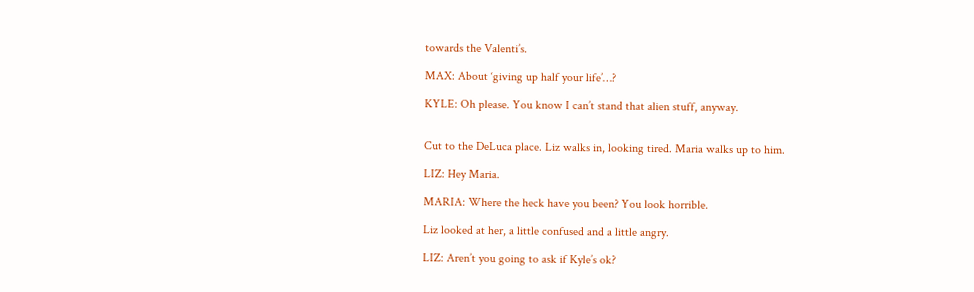towards the Valenti’s.

MAX: About ‘giving up half your life’…?

KYLE: Oh please. You know I can’t stand that alien stuff, anyway.


Cut to the DeLuca place. Liz walks in, looking tired. Maria walks up to him.

LIZ: Hey Maria.

MARIA: Where the heck have you been? You look horrible.

Liz looked at her, a little confused and a little angry.

LIZ: Aren’t you going to ask if Kyle’s ok?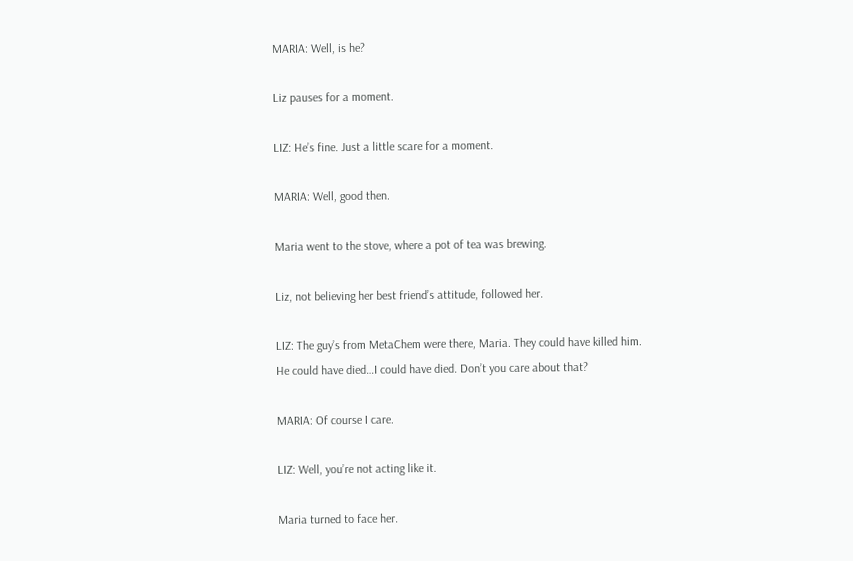MARIA: Well, is he?

Liz pauses for a moment.

LIZ: He’s fine. Just a little scare for a moment.

MARIA: Well, good then.

Maria went to the stove, where a pot of tea was brewing.

Liz, not believing her best friend’s attitude, followed her.

LIZ: The guy’s from MetaChem were there, Maria. They could have killed him. He could have died…I could have died. Don’t you care about that?

MARIA: Of course I care.

LIZ: Well, you’re not acting like it.

Maria turned to face her.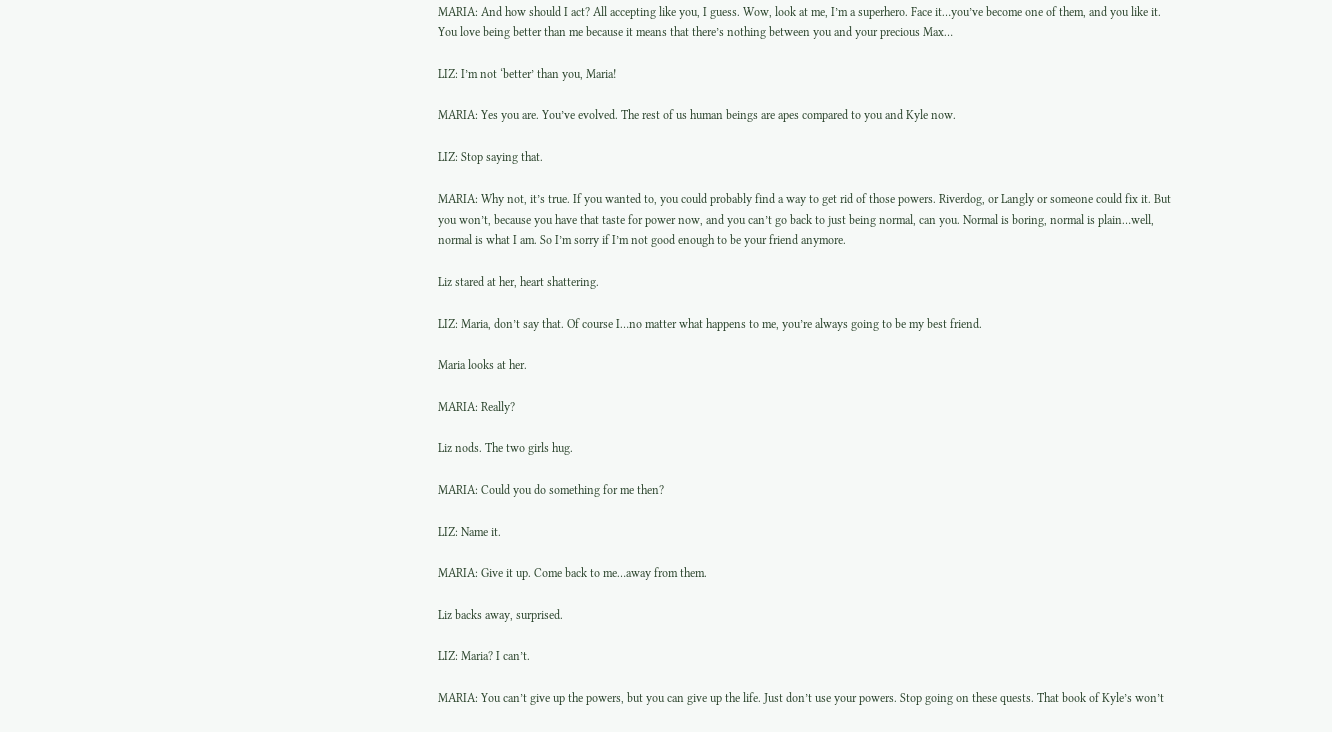MARIA: And how should I act? All accepting like you, I guess. Wow, look at me, I’m a superhero. Face it…you’ve become one of them, and you like it. You love being better than me because it means that there’s nothing between you and your precious Max…

LIZ: I’m not ‘better’ than you, Maria!

MARIA: Yes you are. You’ve evolved. The rest of us human beings are apes compared to you and Kyle now.

LIZ: Stop saying that.

MARIA: Why not, it’s true. If you wanted to, you could probably find a way to get rid of those powers. Riverdog, or Langly or someone could fix it. But you won’t, because you have that taste for power now, and you can’t go back to just being normal, can you. Normal is boring, normal is plain…well, normal is what I am. So I’m sorry if I’m not good enough to be your friend anymore.

Liz stared at her, heart shattering.

LIZ: Maria, don’t say that. Of course I…no matter what happens to me, you’re always going to be my best friend.

Maria looks at her.

MARIA: Really?

Liz nods. The two girls hug.

MARIA: Could you do something for me then?

LIZ: Name it.

MARIA: Give it up. Come back to me…away from them.

Liz backs away, surprised.

LIZ: Maria? I can’t.

MARIA: You can’t give up the powers, but you can give up the life. Just don’t use your powers. Stop going on these quests. That book of Kyle’s won’t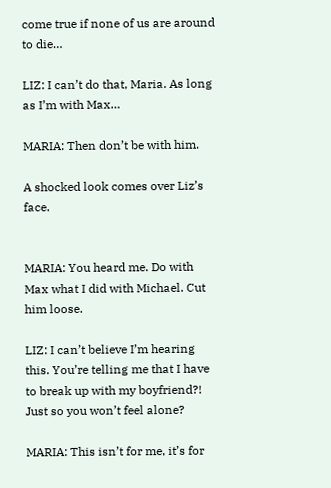come true if none of us are around to die…

LIZ: I can’t do that, Maria. As long as I’m with Max…

MARIA: Then don’t be with him.

A shocked look comes over Liz’s face.


MARIA: You heard me. Do with Max what I did with Michael. Cut him loose.

LIZ: I can’t believe I’m hearing this. You’re telling me that I have to break up with my boyfriend?! Just so you won’t feel alone?

MARIA: This isn’t for me, it’s for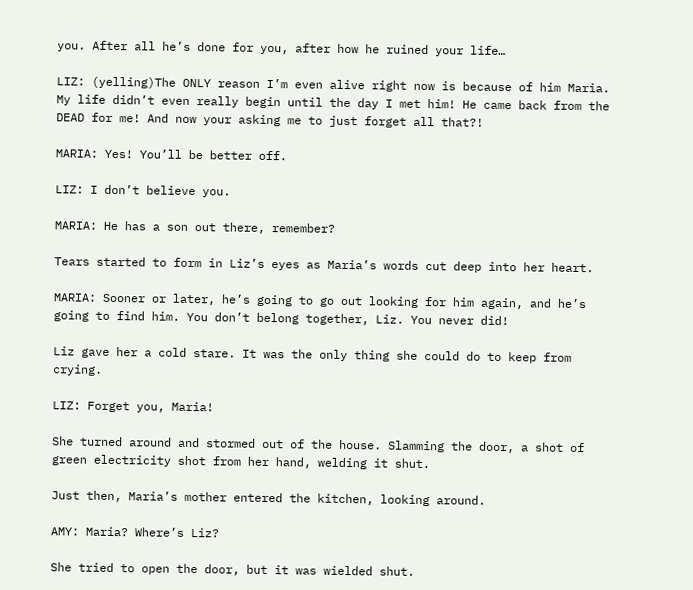you. After all he’s done for you, after how he ruined your life…

LIZ: (yelling)The ONLY reason I’m even alive right now is because of him Maria. My life didn’t even really begin until the day I met him! He came back from the DEAD for me! And now your asking me to just forget all that?!

MARIA: Yes! You’ll be better off.

LIZ: I don’t believe you.

MARIA: He has a son out there, remember?

Tears started to form in Liz’s eyes as Maria’s words cut deep into her heart.

MARIA: Sooner or later, he’s going to go out looking for him again, and he’s going to find him. You don’t belong together, Liz. You never did!

Liz gave her a cold stare. It was the only thing she could do to keep from crying.

LIZ: Forget you, Maria!

She turned around and stormed out of the house. Slamming the door, a shot of green electricity shot from her hand, welding it shut.

Just then, Maria’s mother entered the kitchen, looking around.

AMY: Maria? Where’s Liz?

She tried to open the door, but it was wielded shut.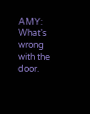AMY: What’s wrong with the door.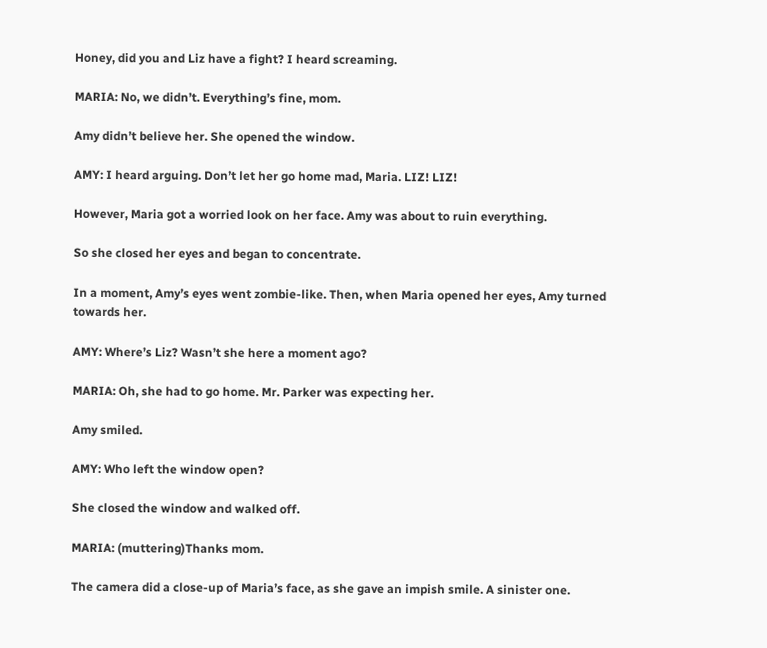Honey, did you and Liz have a fight? I heard screaming.

MARIA: No, we didn’t. Everything’s fine, mom.

Amy didn’t believe her. She opened the window.

AMY: I heard arguing. Don’t let her go home mad, Maria. LIZ! LIZ!

However, Maria got a worried look on her face. Amy was about to ruin everything.

So she closed her eyes and began to concentrate.

In a moment, Amy’s eyes went zombie-like. Then, when Maria opened her eyes, Amy turned towards her.

AMY: Where’s Liz? Wasn’t she here a moment ago?

MARIA: Oh, she had to go home. Mr. Parker was expecting her.

Amy smiled.

AMY: Who left the window open?

She closed the window and walked off.

MARIA: (muttering)Thanks mom.

The camera did a close-up of Maria’s face, as she gave an impish smile. A sinister one.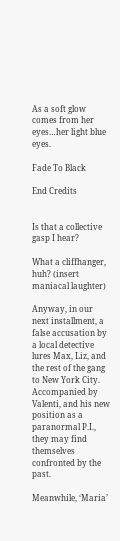As a soft glow comes from her eyes…her light blue eyes.

Fade To Black

End Credits


Is that a collective gasp I hear?

What a cliffhanger, huh? (insert maniacal laughter)

Anyway, in our next installment, a false accusation by a local detective lures Max, Liz, and the rest of the gang to New York City. Accompanied by Valenti, and his new position as a paranormal P.I., they may find themselves confronted by the past.

Meanwhile, ‘Maria’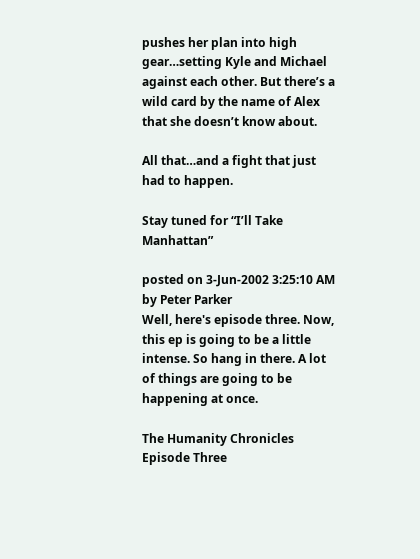pushes her plan into high gear…setting Kyle and Michael against each other. But there’s a wild card by the name of Alex that she doesn’t know about.

All that…and a fight that just had to happen.

Stay tuned for “I’ll Take Manhattan”

posted on 3-Jun-2002 3:25:10 AM by Peter Parker
Well, here's episode three. Now, this ep is going to be a little intense. So hang in there. A lot of things are going to be happening at once.

The Humanity Chronicles
Episode Three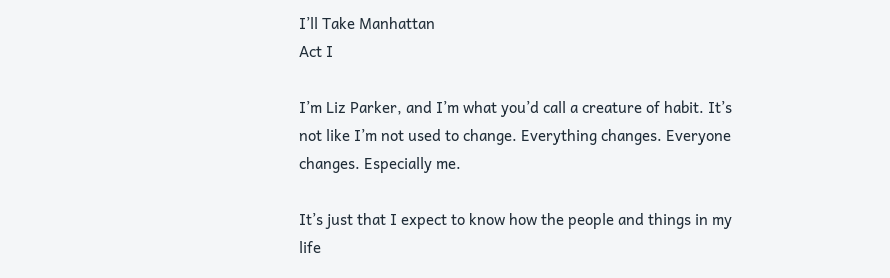I’ll Take Manhattan
Act I

I’m Liz Parker, and I’m what you’d call a creature of habit. It’s not like I’m not used to change. Everything changes. Everyone changes. Especially me.

It’s just that I expect to know how the people and things in my life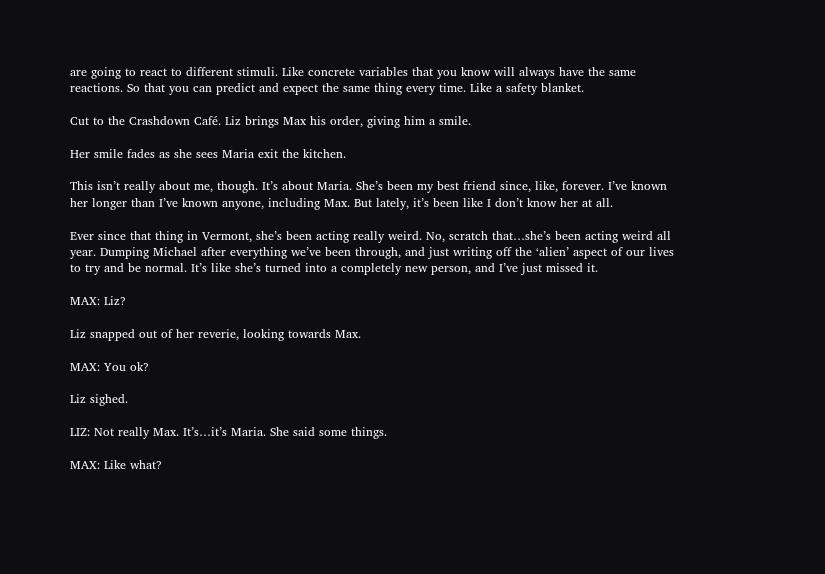are going to react to different stimuli. Like concrete variables that you know will always have the same reactions. So that you can predict and expect the same thing every time. Like a safety blanket.

Cut to the Crashdown Café. Liz brings Max his order, giving him a smile.

Her smile fades as she sees Maria exit the kitchen.

This isn’t really about me, though. It’s about Maria. She’s been my best friend since, like, forever. I’ve known her longer than I’ve known anyone, including Max. But lately, it’s been like I don’t know her at all.

Ever since that thing in Vermont, she’s been acting really weird. No, scratch that…she’s been acting weird all year. Dumping Michael after everything we’ve been through, and just writing off the ‘alien’ aspect of our lives to try and be normal. It’s like she’s turned into a completely new person, and I’ve just missed it.

MAX: Liz?

Liz snapped out of her reverie, looking towards Max.

MAX: You ok?

Liz sighed.

LIZ: Not really Max. It’s…it’s Maria. She said some things.

MAX: Like what?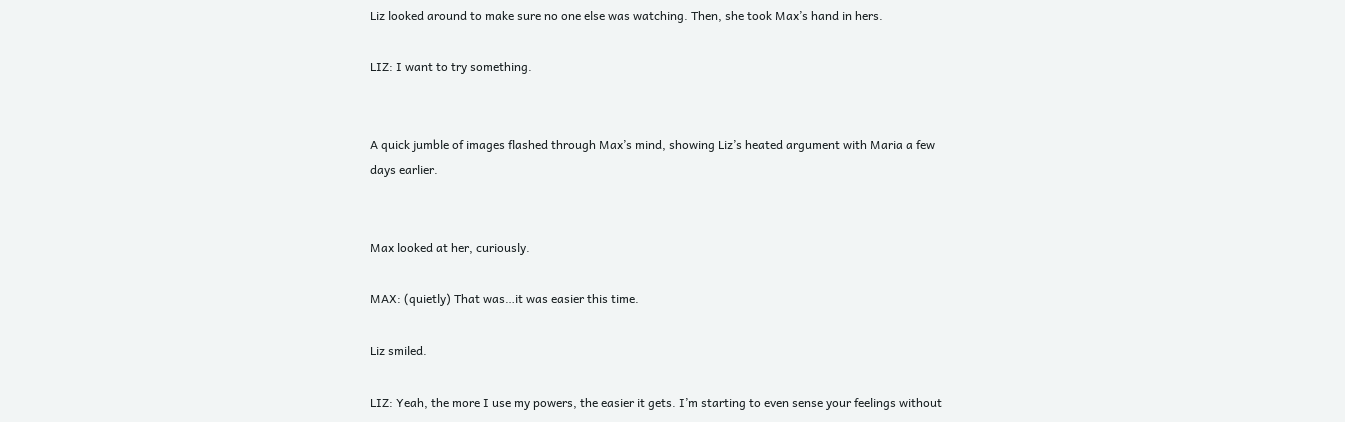Liz looked around to make sure no one else was watching. Then, she took Max’s hand in hers.

LIZ: I want to try something.


A quick jumble of images flashed through Max’s mind, showing Liz’s heated argument with Maria a few days earlier.


Max looked at her, curiously.

MAX: (quietly) That was…it was easier this time.

Liz smiled.

LIZ: Yeah, the more I use my powers, the easier it gets. I’m starting to even sense your feelings without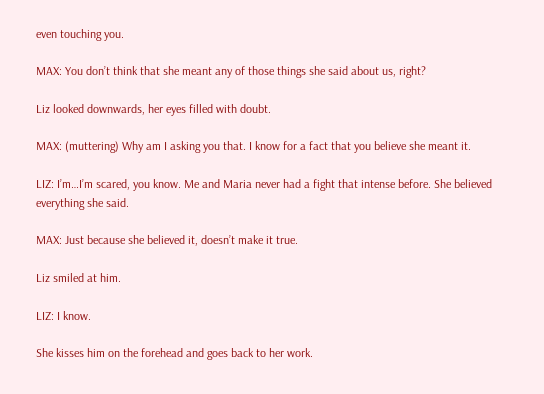even touching you.

MAX: You don’t think that she meant any of those things she said about us, right?

Liz looked downwards, her eyes filled with doubt.

MAX: (muttering) Why am I asking you that. I know for a fact that you believe she meant it.

LIZ: I’m…I’m scared, you know. Me and Maria never had a fight that intense before. She believed everything she said.

MAX: Just because she believed it, doesn’t make it true.

Liz smiled at him.

LIZ: I know.

She kisses him on the forehead and goes back to her work.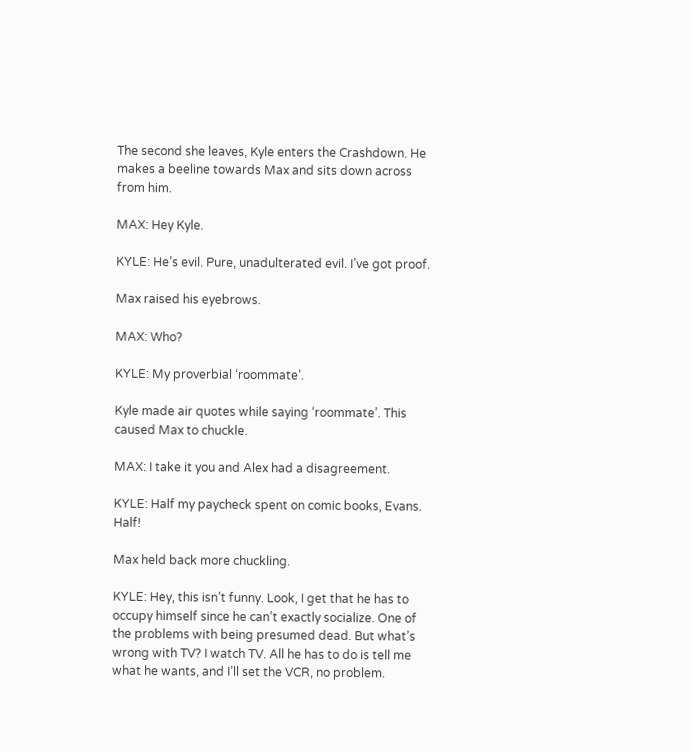The second she leaves, Kyle enters the Crashdown. He makes a beeline towards Max and sits down across from him.

MAX: Hey Kyle.

KYLE: He’s evil. Pure, unadulterated evil. I’ve got proof.

Max raised his eyebrows.

MAX: Who?

KYLE: My proverbial ‘roommate’.

Kyle made air quotes while saying ‘roommate’. This caused Max to chuckle.

MAX: I take it you and Alex had a disagreement.

KYLE: Half my paycheck spent on comic books, Evans. Half!

Max held back more chuckling.

KYLE: Hey, this isn’t funny. Look, I get that he has to occupy himself since he can’t exactly socialize. One of the problems with being presumed dead. But what’s wrong with TV? I watch TV. All he has to do is tell me what he wants, and I’ll set the VCR, no problem.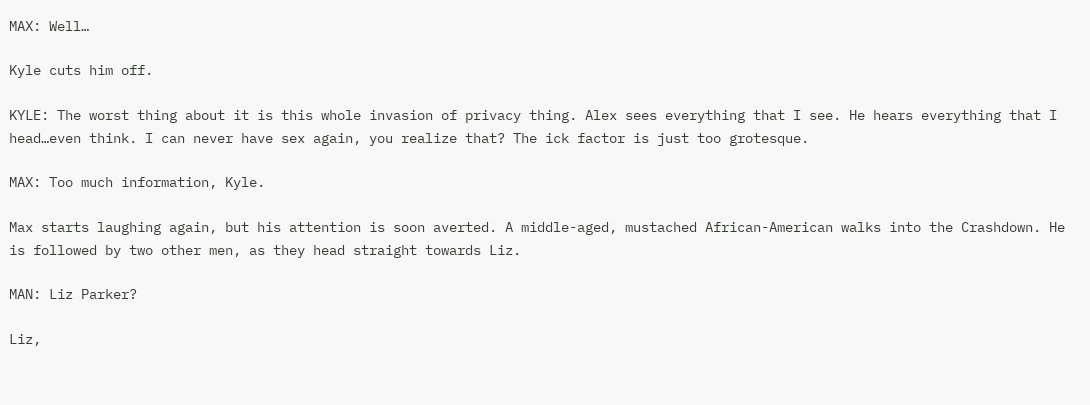MAX: Well…

Kyle cuts him off.

KYLE: The worst thing about it is this whole invasion of privacy thing. Alex sees everything that I see. He hears everything that I head…even think. I can never have sex again, you realize that? The ick factor is just too grotesque.

MAX: Too much information, Kyle.

Max starts laughing again, but his attention is soon averted. A middle-aged, mustached African-American walks into the Crashdown. He is followed by two other men, as they head straight towards Liz.

MAN: Liz Parker?

Liz,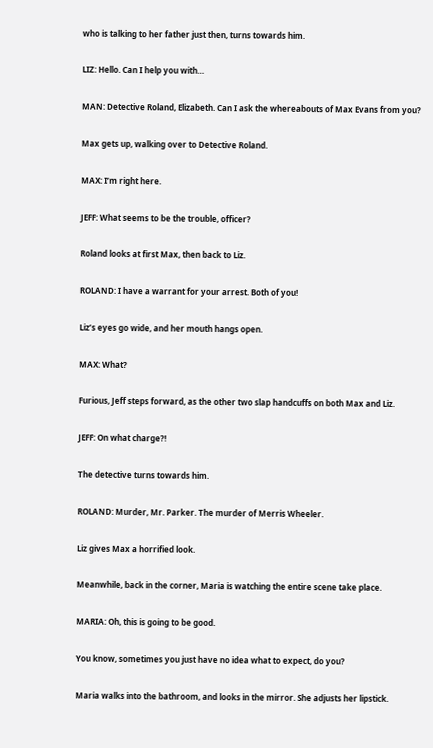who is talking to her father just then, turns towards him.

LIZ: Hello. Can I help you with…

MAN: Detective Roland, Elizabeth. Can I ask the whereabouts of Max Evans from you?

Max gets up, walking over to Detective Roland.

MAX: I’m right here.

JEFF: What seems to be the trouble, officer?

Roland looks at first Max, then back to Liz.

ROLAND: I have a warrant for your arrest. Both of you!

Liz’s eyes go wide, and her mouth hangs open.

MAX: What?

Furious, Jeff steps forward, as the other two slap handcuffs on both Max and Liz.

JEFF: On what charge?!

The detective turns towards him.

ROLAND: Murder, Mr. Parker. The murder of Merris Wheeler.

Liz gives Max a horrified look.

Meanwhile, back in the corner, Maria is watching the entire scene take place.

MARIA: Oh, this is going to be good.

You know, sometimes you just have no idea what to expect, do you?

Maria walks into the bathroom, and looks in the mirror. She adjusts her lipstick.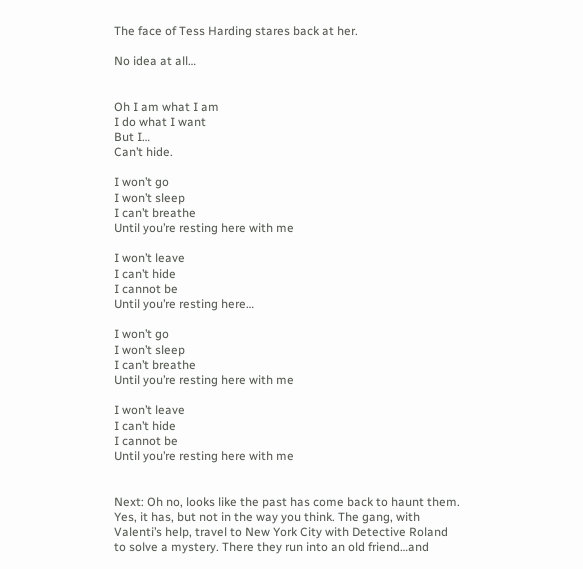The face of Tess Harding stares back at her.

No idea at all…


Oh I am what I am
I do what I want
But I…
Can’t hide.

I won’t go
I won’t sleep
I can’t breathe
Until you’re resting here with me

I won’t leave
I can’t hide
I cannot be
Until you’re resting here…

I won’t go
I won’t sleep
I can’t breathe
Until you’re resting here with me

I won’t leave
I can’t hide
I cannot be
Until you’re resting here with me


Next: Oh no, looks like the past has come back to haunt them. Yes, it has, but not in the way you think. The gang, with Valenti’s help, travel to New York City with Detective Roland to solve a mystery. There they run into an old friend…and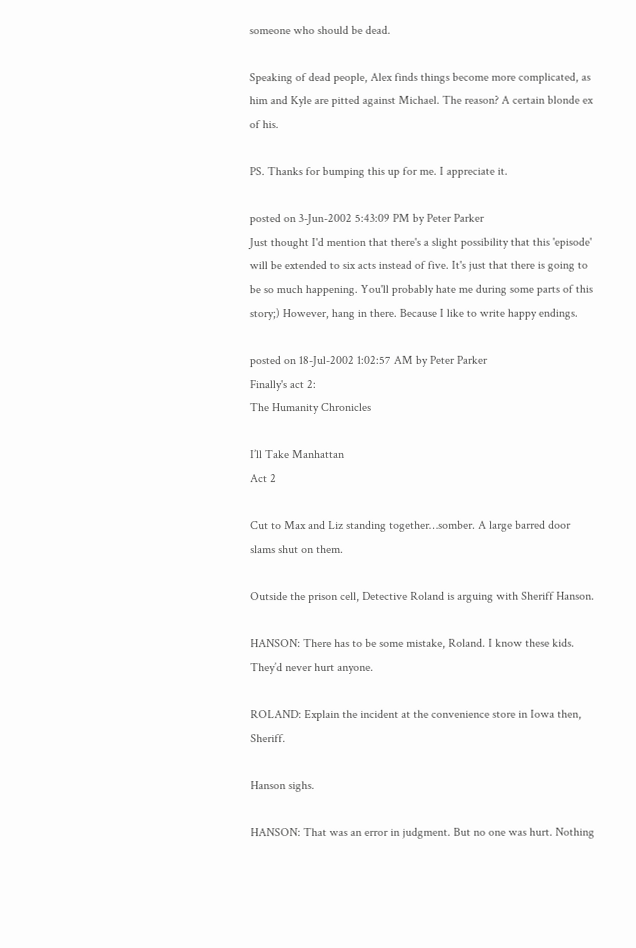someone who should be dead.

Speaking of dead people, Alex finds things become more complicated, as him and Kyle are pitted against Michael. The reason? A certain blonde ex of his.

PS. Thanks for bumping this up for me. I appreciate it.

posted on 3-Jun-2002 5:43:09 PM by Peter Parker
Just thought I'd mention that there's a slight possibility that this 'episode' will be extended to six acts instead of five. It's just that there is going to be so much happening. You'll probably hate me during some parts of this story;) However, hang in there. Because I like to write happy endings.

posted on 18-Jul-2002 1:02:57 AM by Peter Parker
Finally's act 2:
The Humanity Chronicles

I’ll Take Manhattan
Act 2

Cut to Max and Liz standing together…somber. A large barred door slams shut on them.

Outside the prison cell, Detective Roland is arguing with Sheriff Hanson.

HANSON: There has to be some mistake, Roland. I know these kids. They’d never hurt anyone.

ROLAND: Explain the incident at the convenience store in Iowa then, Sheriff.

Hanson sighs.

HANSON: That was an error in judgment. But no one was hurt. Nothing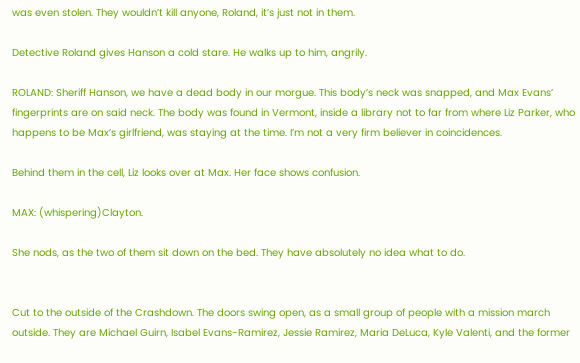was even stolen. They wouldn’t kill anyone, Roland, it’s just not in them.

Detective Roland gives Hanson a cold stare. He walks up to him, angrily.

ROLAND: Sheriff Hanson, we have a dead body in our morgue. This body’s neck was snapped, and Max Evans’ fingerprints are on said neck. The body was found in Vermont, inside a library not to far from where Liz Parker, who happens to be Max’s girlfriend, was staying at the time. I’m not a very firm believer in coincidences.

Behind them in the cell, Liz looks over at Max. Her face shows confusion.

MAX: (whispering)Clayton.

She nods, as the two of them sit down on the bed. They have absolutely no idea what to do.


Cut to the outside of the Crashdown. The doors swing open, as a small group of people with a mission march outside. They are Michael Guirn, Isabel Evans-Ramirez, Jessie Ramirez, Maria DeLuca, Kyle Valenti, and the former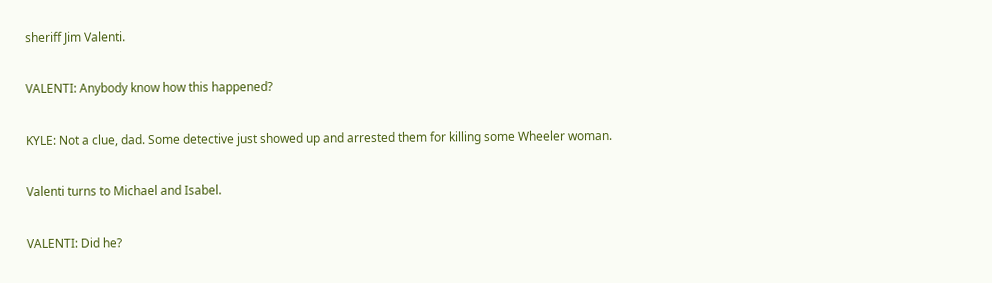sheriff Jim Valenti.

VALENTI: Anybody know how this happened?

KYLE: Not a clue, dad. Some detective just showed up and arrested them for killing some Wheeler woman.

Valenti turns to Michael and Isabel.

VALENTI: Did he?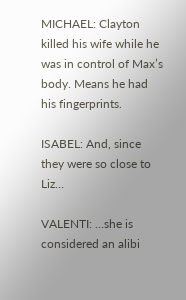MICHAEL: Clayton killed his wife while he was in control of Max’s body. Means he had his fingerprints.

ISABEL: And, since they were so close to Liz…

VALENTI: …she is considered an alibi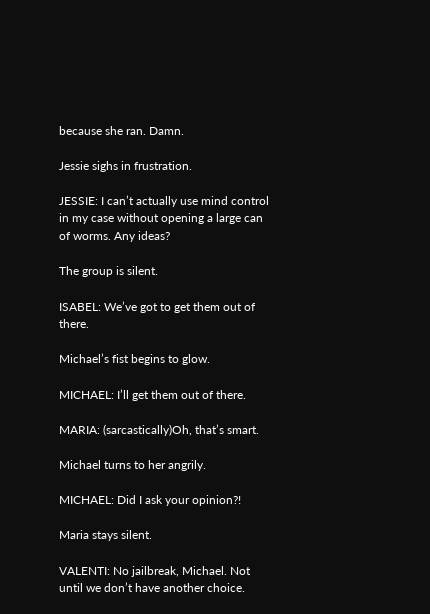because she ran. Damn.

Jessie sighs in frustration.

JESSIE: I can’t actually use mind control in my case without opening a large can of worms. Any ideas?

The group is silent.

ISABEL: We’ve got to get them out of there.

Michael’s fist begins to glow.

MICHAEL: I’ll get them out of there.

MARIA: (sarcastically)Oh, that’s smart.

Michael turns to her angrily.

MICHAEL: Did I ask your opinion?!

Maria stays silent.

VALENTI: No jailbreak, Michael. Not until we don’t have another choice.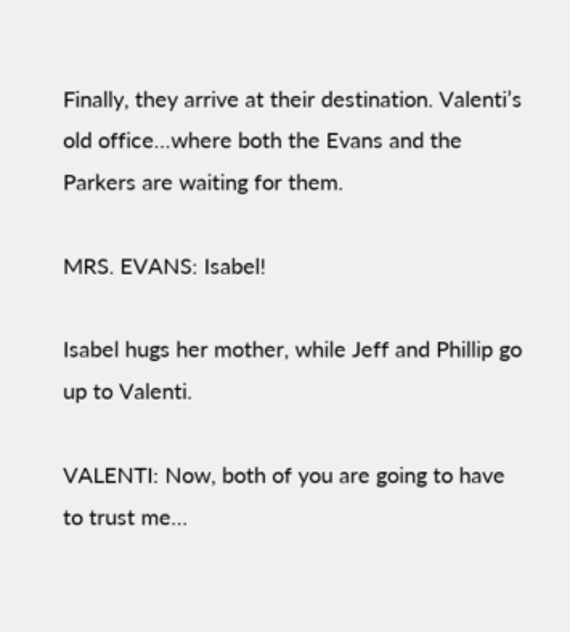Finally, they arrive at their destination. Valenti’s old office…where both the Evans and the Parkers are waiting for them.

MRS. EVANS: Isabel!

Isabel hugs her mother, while Jeff and Phillip go up to Valenti.

VALENTI: Now, both of you are going to have to trust me…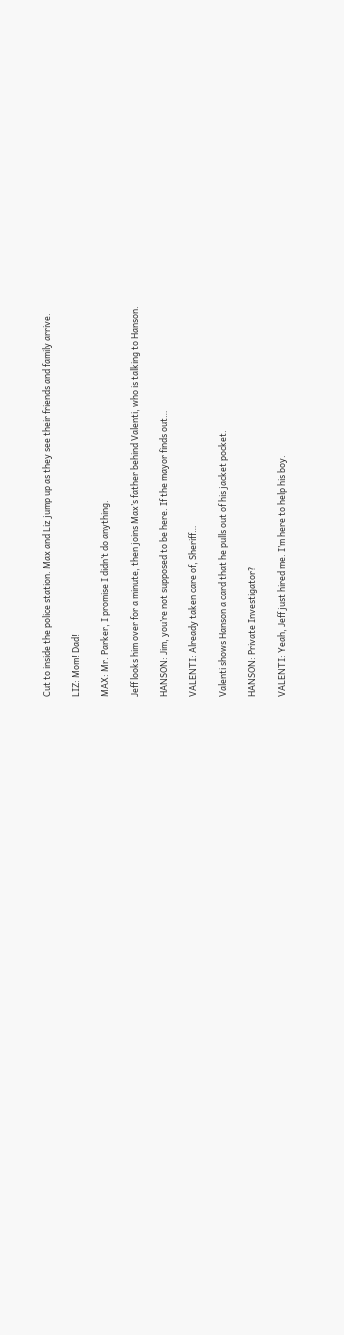Cut to inside the police station. Max and Liz jump up as they see their friends and family arrive.

LIZ: Mom! Dad!

MAX: Mr. Parker, I promise I didn’t do anything.

Jeff looks him over for a minute, then joins Max’s father behind Valenti, who is talking to Hanson.

HANSON: Jim, you’re not supposed to be here. If the mayor finds out…

VALENTI: Already taken care of, Sheriff…

Valenti shows Hanson a card that he pulls out of his jacket pocket.

HANSON: Private Investigator?

VALENTI: Yeah, Jeff just hired me. I’m here to help his boy.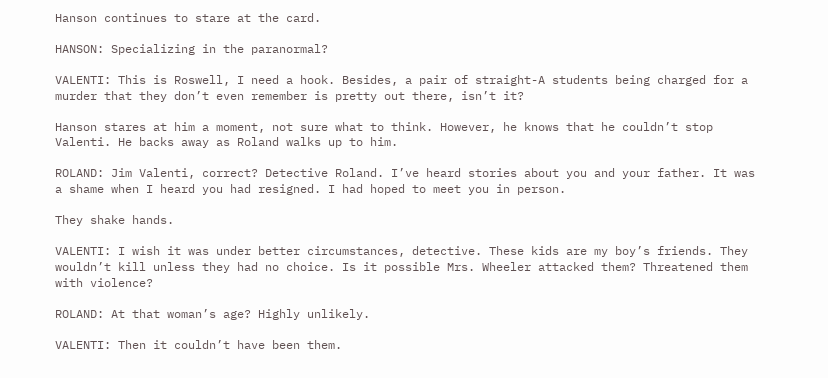Hanson continues to stare at the card.

HANSON: Specializing in the paranormal?

VALENTI: This is Roswell, I need a hook. Besides, a pair of straight-A students being charged for a murder that they don’t even remember is pretty out there, isn’t it?

Hanson stares at him a moment, not sure what to think. However, he knows that he couldn’t stop Valenti. He backs away as Roland walks up to him.

ROLAND: Jim Valenti, correct? Detective Roland. I’ve heard stories about you and your father. It was a shame when I heard you had resigned. I had hoped to meet you in person.

They shake hands.

VALENTI: I wish it was under better circumstances, detective. These kids are my boy’s friends. They wouldn’t kill unless they had no choice. Is it possible Mrs. Wheeler attacked them? Threatened them with violence?

ROLAND: At that woman’s age? Highly unlikely.

VALENTI: Then it couldn’t have been them.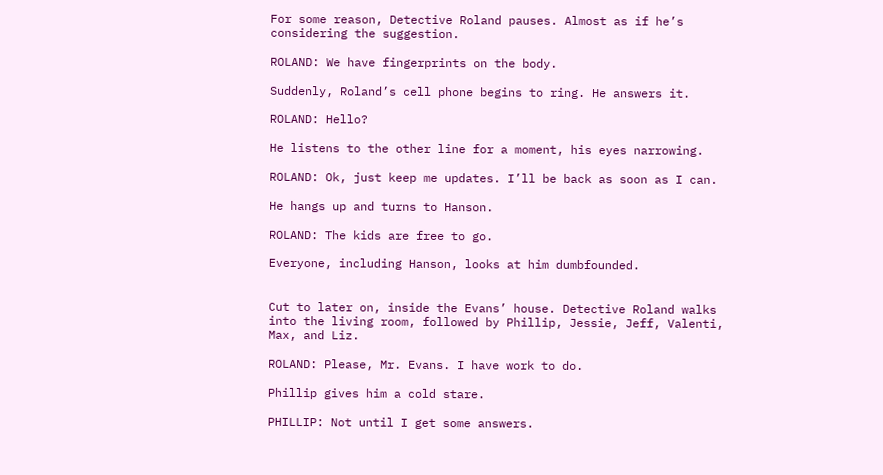For some reason, Detective Roland pauses. Almost as if he’s considering the suggestion.

ROLAND: We have fingerprints on the body.

Suddenly, Roland’s cell phone begins to ring. He answers it.

ROLAND: Hello?

He listens to the other line for a moment, his eyes narrowing.

ROLAND: Ok, just keep me updates. I’ll be back as soon as I can.

He hangs up and turns to Hanson.

ROLAND: The kids are free to go.

Everyone, including Hanson, looks at him dumbfounded.


Cut to later on, inside the Evans’ house. Detective Roland walks into the living room, followed by Phillip, Jessie, Jeff, Valenti, Max, and Liz.

ROLAND: Please, Mr. Evans. I have work to do.

Phillip gives him a cold stare.

PHILLIP: Not until I get some answers.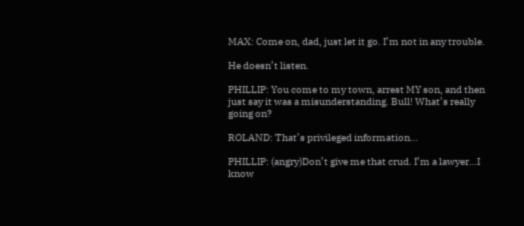MAX: Come on, dad, just let it go. I’m not in any trouble.

He doesn’t listen.

PHILLIP: You come to my town, arrest MY son, and then just say it was a misunderstanding. Bull! What’s really going on?

ROLAND: That’s privileged information…

PHILLIP: (angry)Don’t give me that crud. I’m a lawyer…I know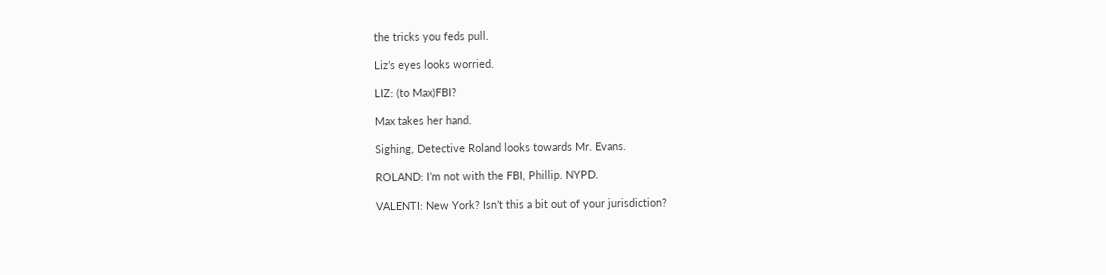the tricks you feds pull.

Liz’s eyes looks worried.

LIZ: (to Max)FBI?

Max takes her hand.

Sighing, Detective Roland looks towards Mr. Evans.

ROLAND: I’m not with the FBI, Phillip. NYPD.

VALENTI: New York? Isn’t this a bit out of your jurisdiction?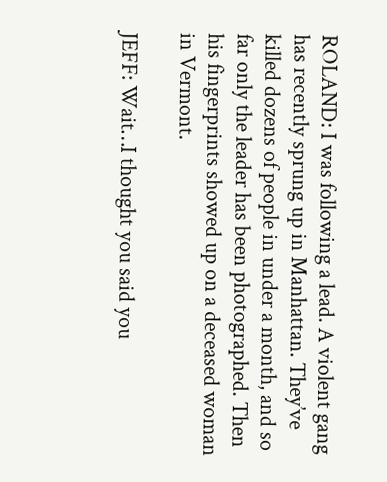ROLAND: I was following a lead. A violent gang has recently sprung up in Manhattan. They’ve killed dozens of people in under a month, and so far only the leader has been photographed. Then his fingerprints showed up on a deceased woman in Vermont.

JEFF: Wait…I thought you said you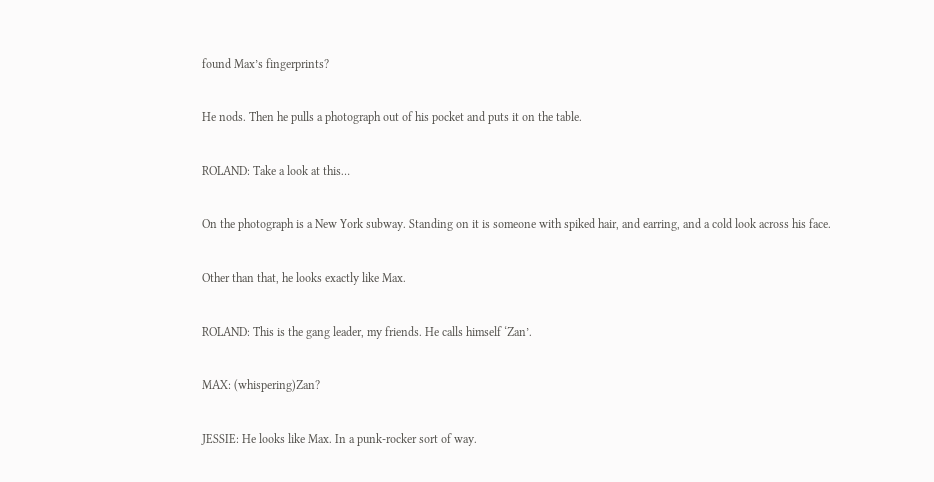found Max’s fingerprints?

He nods. Then he pulls a photograph out of his pocket and puts it on the table.

ROLAND: Take a look at this…

On the photograph is a New York subway. Standing on it is someone with spiked hair, and earring, and a cold look across his face.

Other than that, he looks exactly like Max.

ROLAND: This is the gang leader, my friends. He calls himself ‘Zan’.

MAX: (whispering)Zan?

JESSIE: He looks like Max. In a punk-rocker sort of way.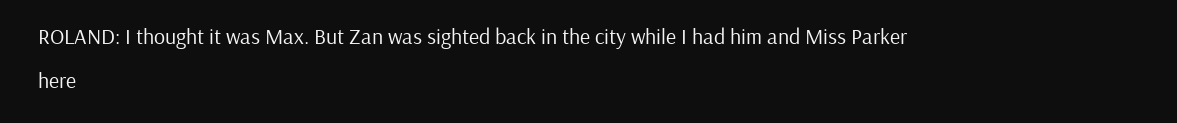ROLAND: I thought it was Max. But Zan was sighted back in the city while I had him and Miss Parker here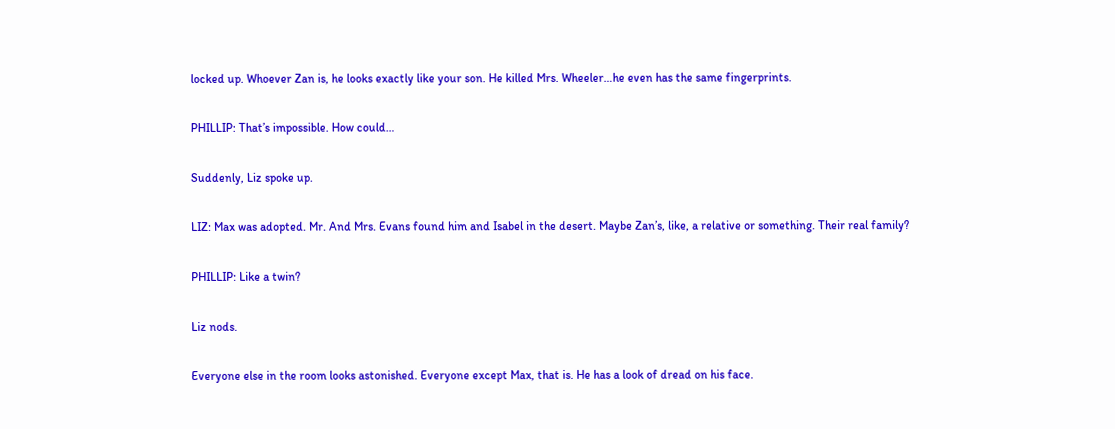locked up. Whoever Zan is, he looks exactly like your son. He killed Mrs. Wheeler…he even has the same fingerprints.

PHILLIP: That’s impossible. How could…

Suddenly, Liz spoke up.

LIZ: Max was adopted. Mr. And Mrs. Evans found him and Isabel in the desert. Maybe Zan’s, like, a relative or something. Their real family?

PHILLIP: Like a twin?

Liz nods.

Everyone else in the room looks astonished. Everyone except Max, that is. He has a look of dread on his face.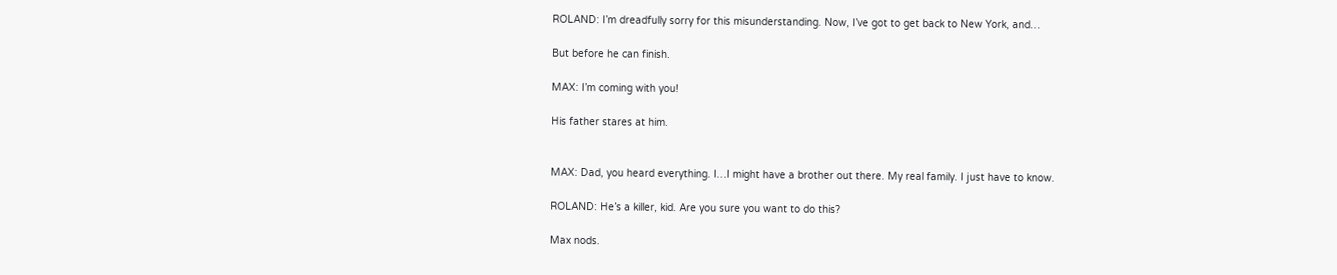ROLAND: I’m dreadfully sorry for this misunderstanding. Now, I’ve got to get back to New York, and…

But before he can finish.

MAX: I’m coming with you!

His father stares at him.


MAX: Dad, you heard everything. I…I might have a brother out there. My real family. I just have to know.

ROLAND: He’s a killer, kid. Are you sure you want to do this?

Max nods.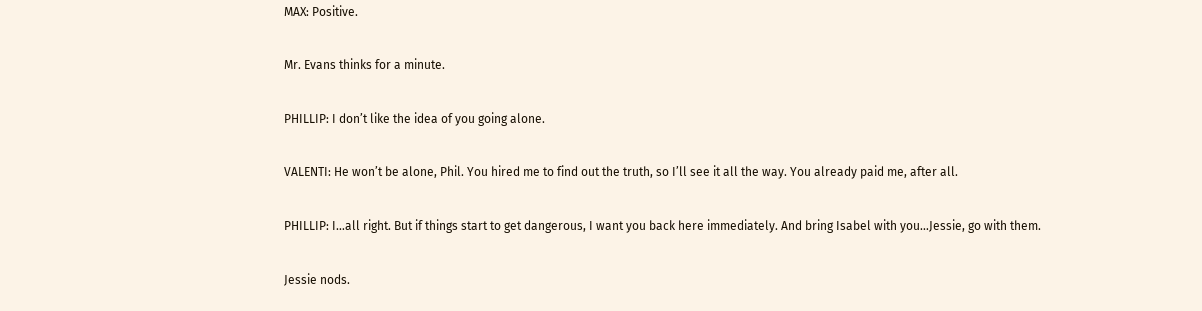MAX: Positive.

Mr. Evans thinks for a minute.

PHILLIP: I don’t like the idea of you going alone.

VALENTI: He won’t be alone, Phil. You hired me to find out the truth, so I’ll see it all the way. You already paid me, after all.

PHILLIP: I…all right. But if things start to get dangerous, I want you back here immediately. And bring Isabel with you…Jessie, go with them.

Jessie nods.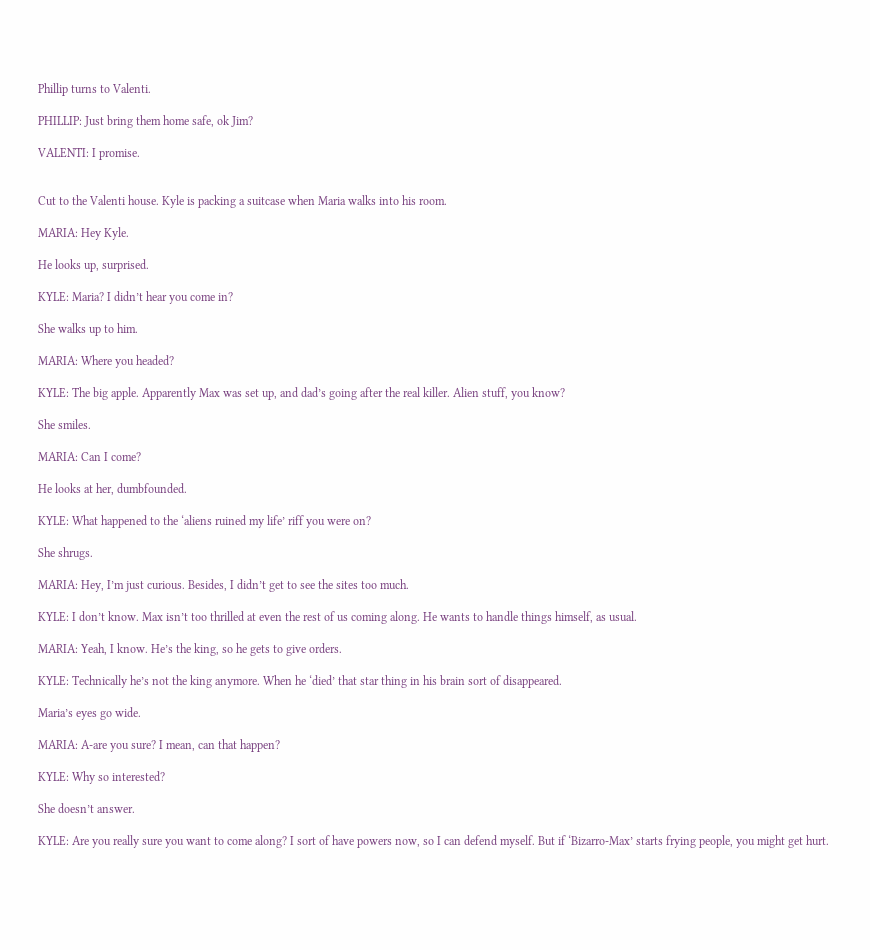Phillip turns to Valenti.

PHILLIP: Just bring them home safe, ok Jim?

VALENTI: I promise.


Cut to the Valenti house. Kyle is packing a suitcase when Maria walks into his room.

MARIA: Hey Kyle.

He looks up, surprised.

KYLE: Maria? I didn’t hear you come in?

She walks up to him.

MARIA: Where you headed?

KYLE: The big apple. Apparently Max was set up, and dad’s going after the real killer. Alien stuff, you know?

She smiles.

MARIA: Can I come?

He looks at her, dumbfounded.

KYLE: What happened to the ‘aliens ruined my life’ riff you were on?

She shrugs.

MARIA: Hey, I’m just curious. Besides, I didn’t get to see the sites too much.

KYLE: I don’t know. Max isn’t too thrilled at even the rest of us coming along. He wants to handle things himself, as usual.

MARIA: Yeah, I know. He’s the king, so he gets to give orders.

KYLE: Technically he’s not the king anymore. When he ‘died’ that star thing in his brain sort of disappeared.

Maria’s eyes go wide.

MARIA: A-are you sure? I mean, can that happen?

KYLE: Why so interested?

She doesn’t answer.

KYLE: Are you really sure you want to come along? I sort of have powers now, so I can defend myself. But if ‘Bizarro-Max’ starts frying people, you might get hurt.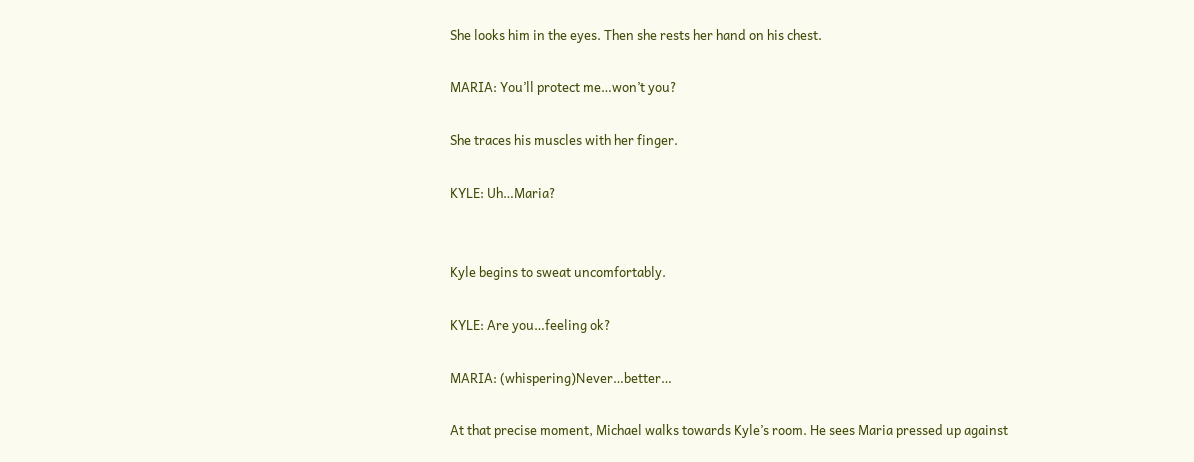She looks him in the eyes. Then she rests her hand on his chest.

MARIA: You’ll protect me…won’t you?

She traces his muscles with her finger.

KYLE: Uh…Maria?


Kyle begins to sweat uncomfortably.

KYLE: Are you…feeling ok?

MARIA: (whispering)Never…better…

At that precise moment, Michael walks towards Kyle’s room. He sees Maria pressed up against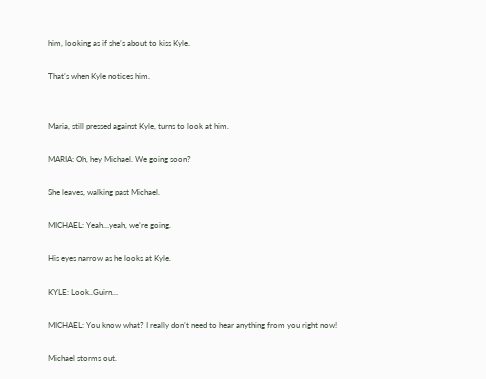him, looking as if she’s about to kiss Kyle.

That’s when Kyle notices him.


Maria, still pressed against Kyle, turns to look at him.

MARIA: Oh, hey Michael. We going soon?

She leaves, walking past Michael.

MICHAEL: Yeah…yeah, we’re going.

His eyes narrow as he looks at Kyle.

KYLE: Look..Guirn…

MICHAEL: You know what? I really don’t need to hear anything from you right now!

Michael storms out.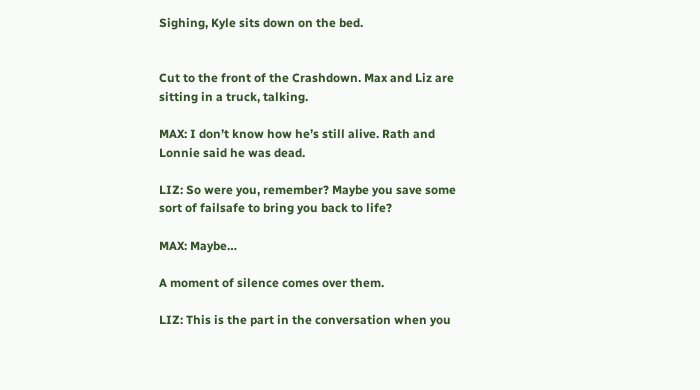Sighing, Kyle sits down on the bed.


Cut to the front of the Crashdown. Max and Liz are sitting in a truck, talking.

MAX: I don’t know how he’s still alive. Rath and Lonnie said he was dead.

LIZ: So were you, remember? Maybe you save some sort of failsafe to bring you back to life?

MAX: Maybe…

A moment of silence comes over them.

LIZ: This is the part in the conversation when you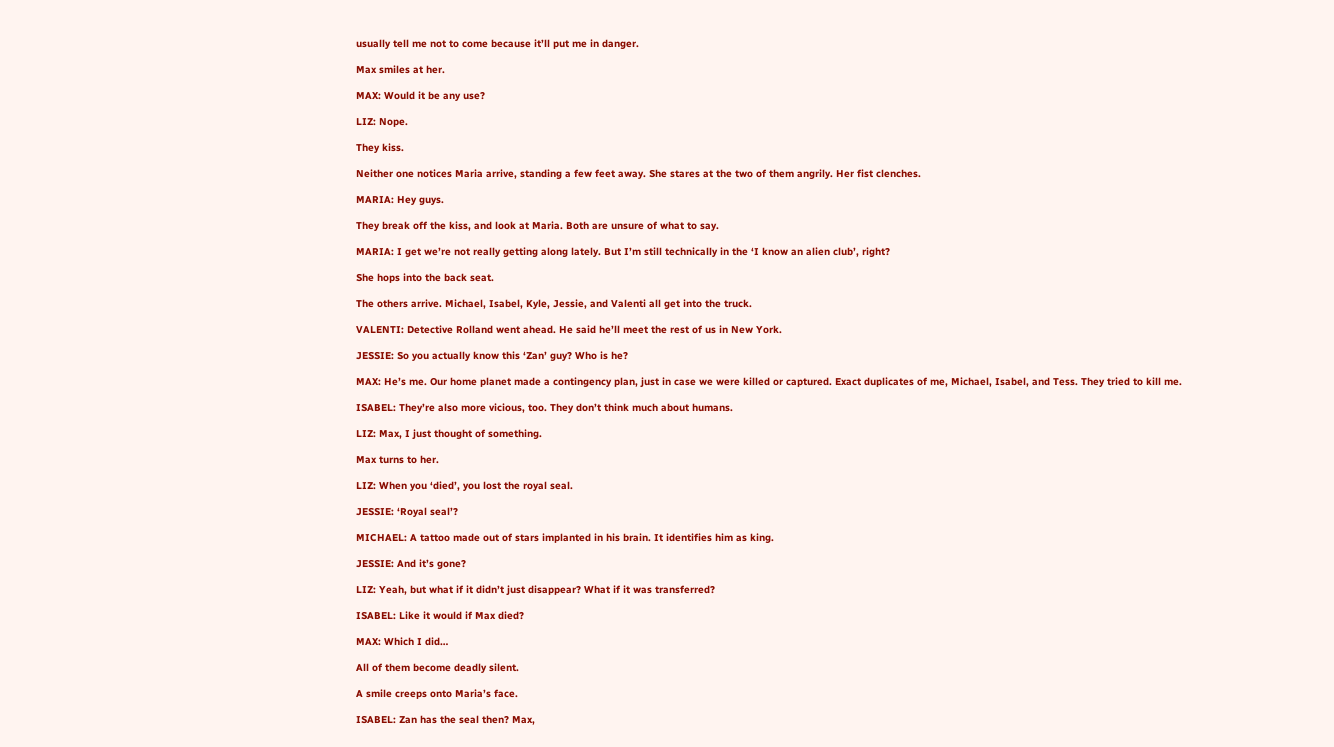usually tell me not to come because it’ll put me in danger.

Max smiles at her.

MAX: Would it be any use?

LIZ: Nope.

They kiss.

Neither one notices Maria arrive, standing a few feet away. She stares at the two of them angrily. Her fist clenches.

MARIA: Hey guys.

They break off the kiss, and look at Maria. Both are unsure of what to say.

MARIA: I get we’re not really getting along lately. But I’m still technically in the ‘I know an alien club’, right?

She hops into the back seat.

The others arrive. Michael, Isabel, Kyle, Jessie, and Valenti all get into the truck.

VALENTI: Detective Rolland went ahead. He said he’ll meet the rest of us in New York.

JESSIE: So you actually know this ‘Zan’ guy? Who is he?

MAX: He’s me. Our home planet made a contingency plan, just in case we were killed or captured. Exact duplicates of me, Michael, Isabel, and Tess. They tried to kill me.

ISABEL: They’re also more vicious, too. They don’t think much about humans.

LIZ: Max, I just thought of something.

Max turns to her.

LIZ: When you ‘died’, you lost the royal seal.

JESSIE: ‘Royal seal’?

MICHAEL: A tattoo made out of stars implanted in his brain. It identifies him as king.

JESSIE: And it’s gone?

LIZ: Yeah, but what if it didn’t just disappear? What if it was transferred?

ISABEL: Like it would if Max died?

MAX: Which I did…

All of them become deadly silent.

A smile creeps onto Maria’s face.

ISABEL: Zan has the seal then? Max,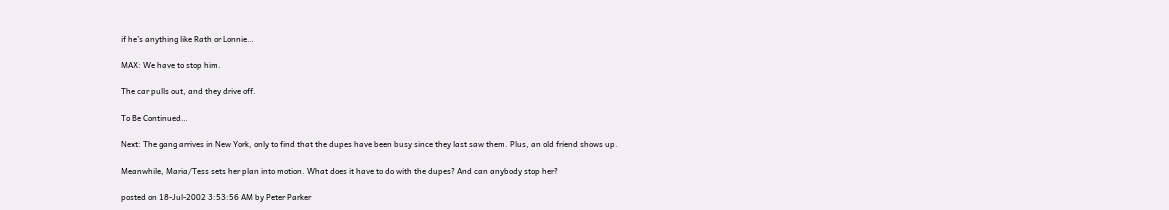if he’s anything like Rath or Lonnie…

MAX: We have to stop him.

The car pulls out, and they drive off.

To Be Continued…

Next: The gang arrives in New York, only to find that the dupes have been busy since they last saw them. Plus, an old friend shows up.

Meanwhile, Maria/Tess sets her plan into motion. What does it have to do with the dupes? And can anybody stop her?

posted on 18-Jul-2002 3:53:56 AM by Peter Parker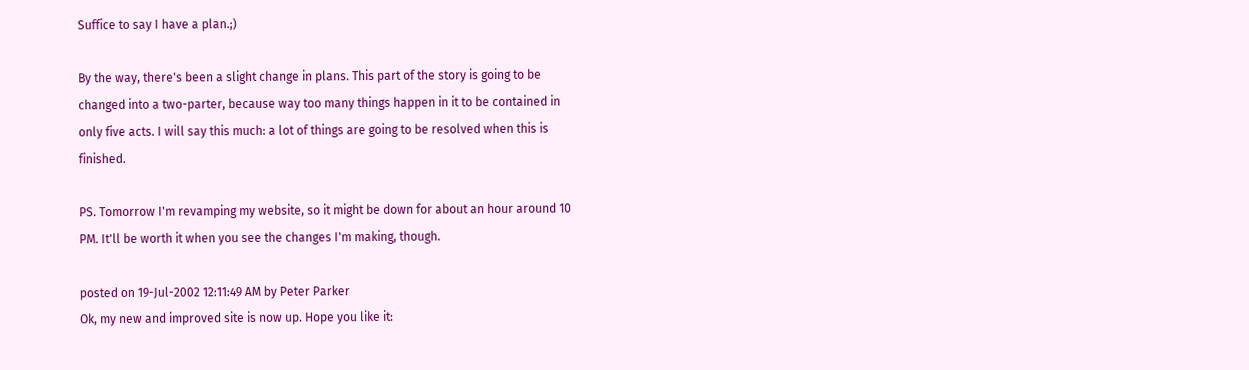Suffice to say I have a plan.;)

By the way, there's been a slight change in plans. This part of the story is going to be changed into a two-parter, because way too many things happen in it to be contained in only five acts. I will say this much: a lot of things are going to be resolved when this is finished.

PS. Tomorrow I'm revamping my website, so it might be down for about an hour around 10 PM. It'll be worth it when you see the changes I'm making, though.

posted on 19-Jul-2002 12:11:49 AM by Peter Parker
Ok, my new and improved site is now up. Hope you like it: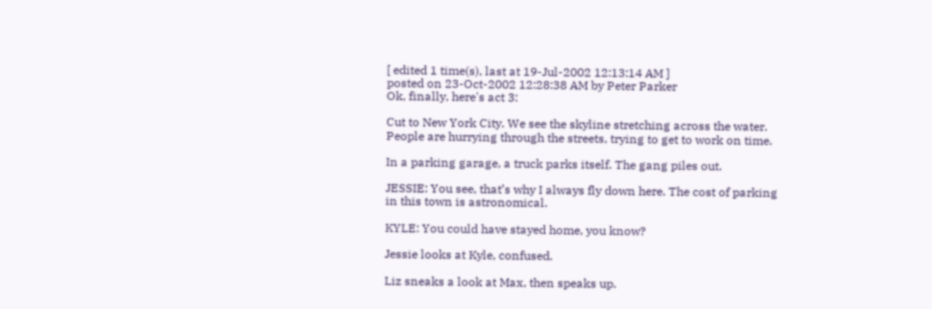[ edited 1 time(s), last at 19-Jul-2002 12:13:14 AM ]
posted on 23-Oct-2002 12:28:38 AM by Peter Parker
Ok, finally, here's act 3:

Cut to New York City. We see the skyline stretching across the water. People are hurrying through the streets, trying to get to work on time.

In a parking garage, a truck parks itself. The gang piles out.

JESSIE: You see, that’s why I always fly down here. The cost of parking in this town is astronomical.

KYLE: You could have stayed home, you know?

Jessie looks at Kyle, confused.

Liz sneaks a look at Max, then speaks up.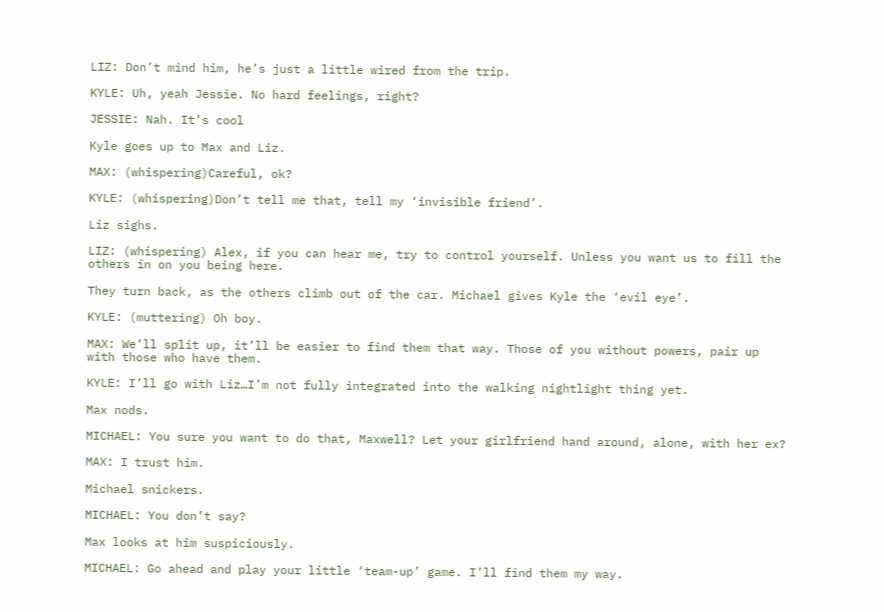LIZ: Don’t mind him, he’s just a little wired from the trip.

KYLE: Uh, yeah Jessie. No hard feelings, right?

JESSIE: Nah. It’s cool

Kyle goes up to Max and Liz.

MAX: (whispering)Careful, ok?

KYLE: (whispering)Don’t tell me that, tell my ‘invisible friend’.

Liz sighs.

LIZ: (whispering) Alex, if you can hear me, try to control yourself. Unless you want us to fill the others in on you being here.

They turn back, as the others climb out of the car. Michael gives Kyle the ‘evil eye’.

KYLE: (muttering) Oh boy.

MAX: We’ll split up, it’ll be easier to find them that way. Those of you without powers, pair up with those who have them.

KYLE: I’ll go with Liz…I’m not fully integrated into the walking nightlight thing yet.

Max nods.

MICHAEL: You sure you want to do that, Maxwell? Let your girlfriend hand around, alone, with her ex?

MAX: I trust him.

Michael snickers.

MICHAEL: You don’t say?

Max looks at him suspiciously.

MICHAEL: Go ahead and play your little ‘team-up’ game. I’ll find them my way.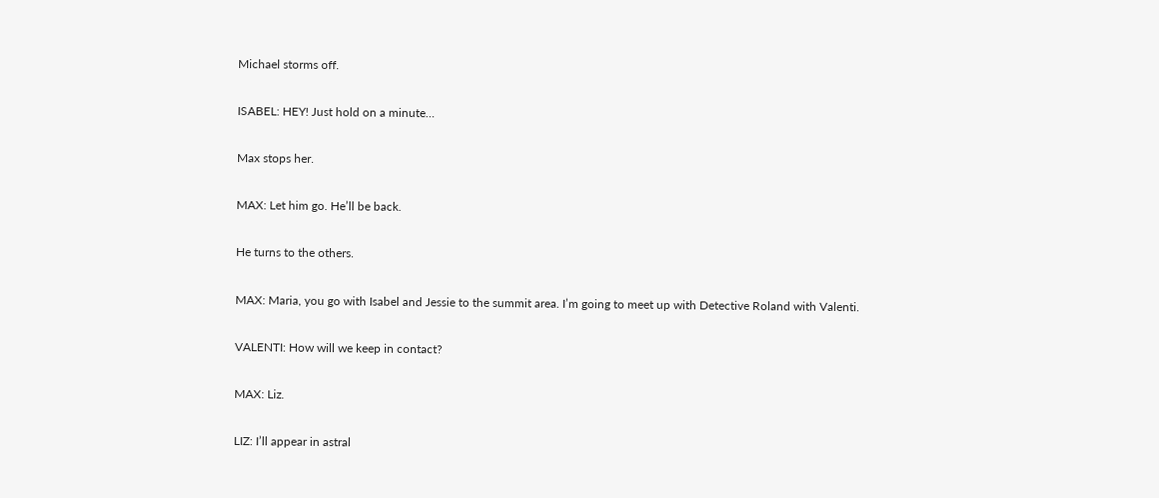Michael storms off.

ISABEL: HEY! Just hold on a minute…

Max stops her.

MAX: Let him go. He’ll be back.

He turns to the others.

MAX: Maria, you go with Isabel and Jessie to the summit area. I’m going to meet up with Detective Roland with Valenti.

VALENTI: How will we keep in contact?

MAX: Liz.

LIZ: I’ll appear in astral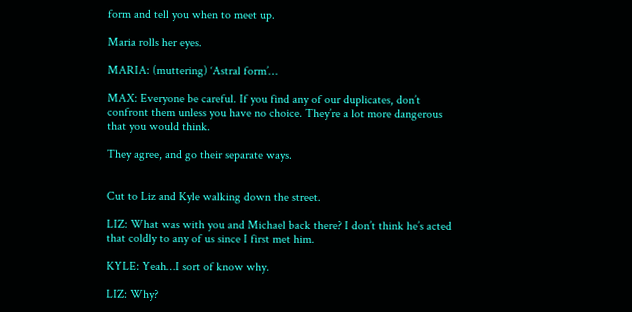form and tell you when to meet up.

Maria rolls her eyes.

MARIA: (muttering) ‘Astral form’…

MAX: Everyone be careful. If you find any of our duplicates, don’t confront them unless you have no choice. They’re a lot more dangerous that you would think.

They agree, and go their separate ways.


Cut to Liz and Kyle walking down the street.

LIZ: What was with you and Michael back there? I don’t think he’s acted that coldly to any of us since I first met him.

KYLE: Yeah…I sort of know why.

LIZ: Why?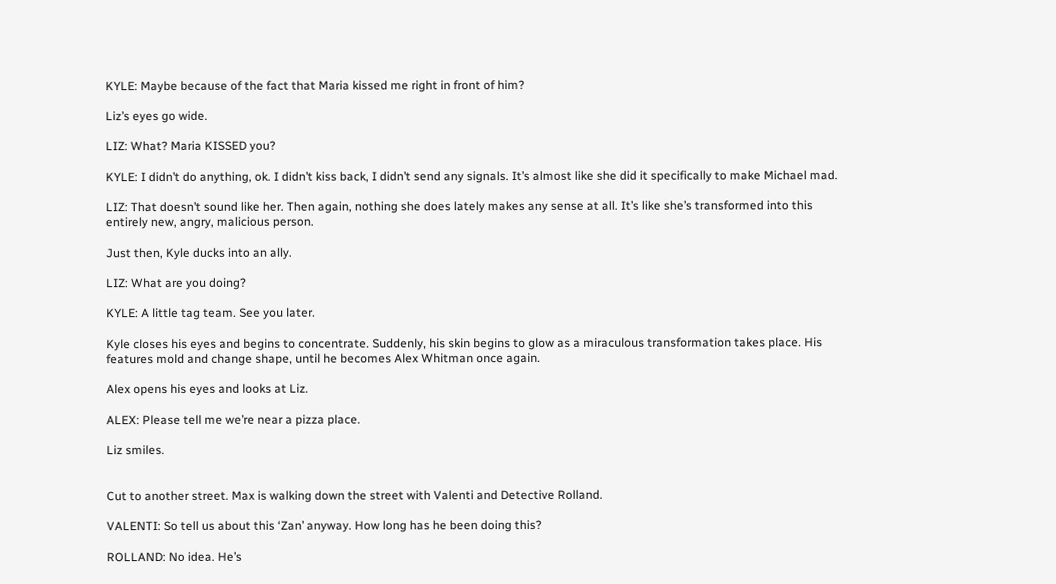KYLE: Maybe because of the fact that Maria kissed me right in front of him?

Liz’s eyes go wide.

LIZ: What? Maria KISSED you?

KYLE: I didn’t do anything, ok. I didn’t kiss back, I didn’t send any signals. It’s almost like she did it specifically to make Michael mad.

LIZ: That doesn’t sound like her. Then again, nothing she does lately makes any sense at all. It’s like she’s transformed into this entirely new, angry, malicious person.

Just then, Kyle ducks into an ally.

LIZ: What are you doing?

KYLE: A little tag team. See you later.

Kyle closes his eyes and begins to concentrate. Suddenly, his skin begins to glow as a miraculous transformation takes place. His features mold and change shape, until he becomes Alex Whitman once again.

Alex opens his eyes and looks at Liz.

ALEX: Please tell me we’re near a pizza place.

Liz smiles.


Cut to another street. Max is walking down the street with Valenti and Detective Rolland.

VALENTI: So tell us about this ‘Zan’ anyway. How long has he been doing this?

ROLLAND: No idea. He’s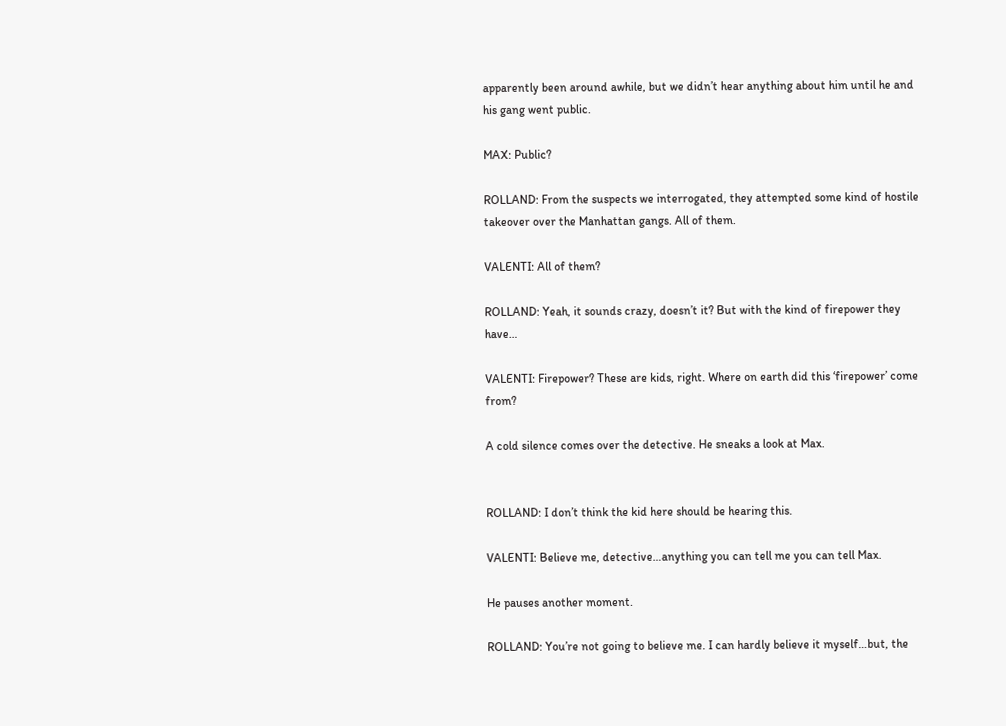apparently been around awhile, but we didn’t hear anything about him until he and his gang went public.

MAX: Public?

ROLLAND: From the suspects we interrogated, they attempted some kind of hostile takeover over the Manhattan gangs. All of them.

VALENTI: All of them?

ROLLAND: Yeah, it sounds crazy, doesn’t it? But with the kind of firepower they have…

VALENTI: Firepower? These are kids, right. Where on earth did this ‘firepower’ come from?

A cold silence comes over the detective. He sneaks a look at Max.


ROLLAND: I don’t think the kid here should be hearing this.

VALENTI: Believe me, detective…anything you can tell me you can tell Max.

He pauses another moment.

ROLLAND: You’re not going to believe me. I can hardly believe it myself…but, the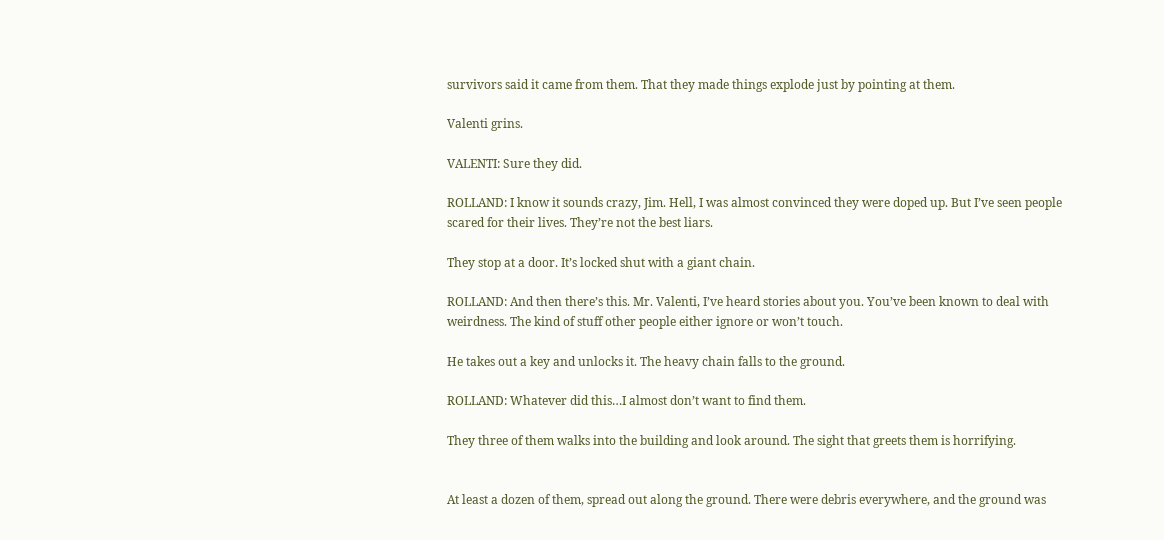survivors said it came from them. That they made things explode just by pointing at them.

Valenti grins.

VALENTI: Sure they did.

ROLLAND: I know it sounds crazy, Jim. Hell, I was almost convinced they were doped up. But I’ve seen people scared for their lives. They’re not the best liars.

They stop at a door. It’s locked shut with a giant chain.

ROLLAND: And then there’s this. Mr. Valenti, I’ve heard stories about you. You’ve been known to deal with weirdness. The kind of stuff other people either ignore or won’t touch.

He takes out a key and unlocks it. The heavy chain falls to the ground.

ROLLAND: Whatever did this…I almost don’t want to find them.

They three of them walks into the building and look around. The sight that greets them is horrifying.


At least a dozen of them, spread out along the ground. There were debris everywhere, and the ground was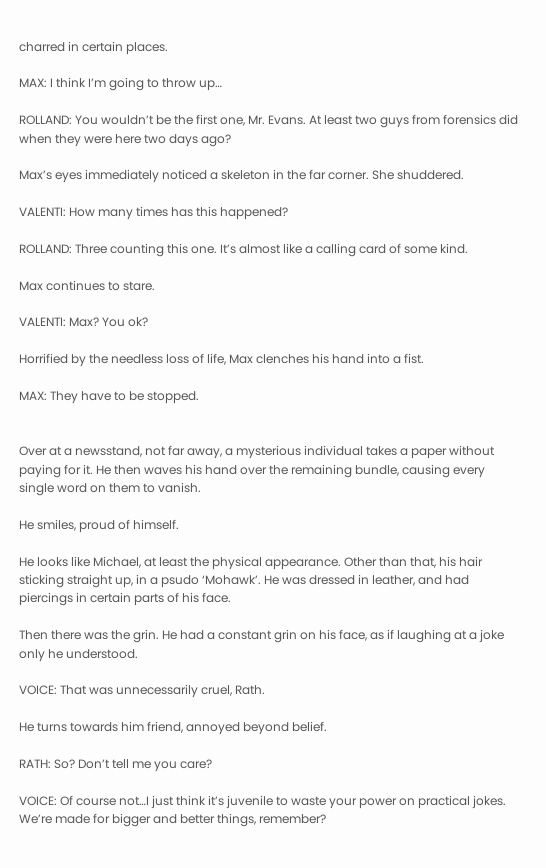charred in certain places.

MAX: I think I’m going to throw up…

ROLLAND: You wouldn’t be the first one, Mr. Evans. At least two guys from forensics did when they were here two days ago?

Max’s eyes immediately noticed a skeleton in the far corner. She shuddered.

VALENTI: How many times has this happened?

ROLLAND: Three counting this one. It’s almost like a calling card of some kind.

Max continues to stare.

VALENTI: Max? You ok?

Horrified by the needless loss of life, Max clenches his hand into a fist.

MAX: They have to be stopped.


Over at a newsstand, not far away, a mysterious individual takes a paper without paying for it. He then waves his hand over the remaining bundle, causing every single word on them to vanish.

He smiles, proud of himself.

He looks like Michael, at least the physical appearance. Other than that, his hair sticking straight up, in a psudo ‘Mohawk’. He was dressed in leather, and had piercings in certain parts of his face.

Then there was the grin. He had a constant grin on his face, as if laughing at a joke only he understood.

VOICE: That was unnecessarily cruel, Rath.

He turns towards him friend, annoyed beyond belief.

RATH: So? Don’t tell me you care?

VOICE: Of course not…I just think it’s juvenile to waste your power on practical jokes. We’re made for bigger and better things, remember?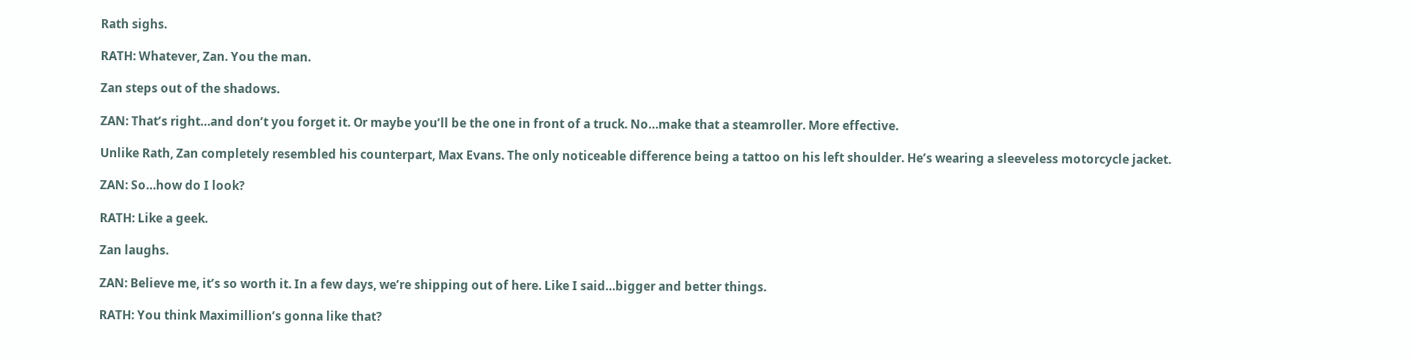Rath sighs.

RATH: Whatever, Zan. You the man.

Zan steps out of the shadows.

ZAN: That’s right…and don’t you forget it. Or maybe you’ll be the one in front of a truck. No…make that a steamroller. More effective.

Unlike Rath, Zan completely resembled his counterpart, Max Evans. The only noticeable difference being a tattoo on his left shoulder. He’s wearing a sleeveless motorcycle jacket.

ZAN: So…how do I look?

RATH: Like a geek.

Zan laughs.

ZAN: Believe me, it’s so worth it. In a few days, we’re shipping out of here. Like I said…bigger and better things.

RATH: You think Maximillion’s gonna like that?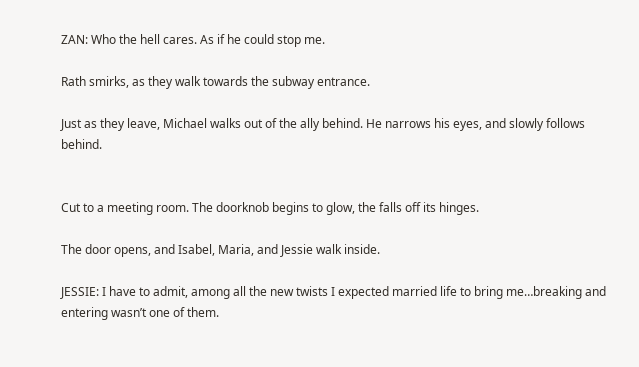ZAN: Who the hell cares. As if he could stop me.

Rath smirks, as they walk towards the subway entrance.

Just as they leave, Michael walks out of the ally behind. He narrows his eyes, and slowly follows behind.


Cut to a meeting room. The doorknob begins to glow, the falls off its hinges.

The door opens, and Isabel, Maria, and Jessie walk inside.

JESSIE: I have to admit, among all the new twists I expected married life to bring me…breaking and entering wasn’t one of them.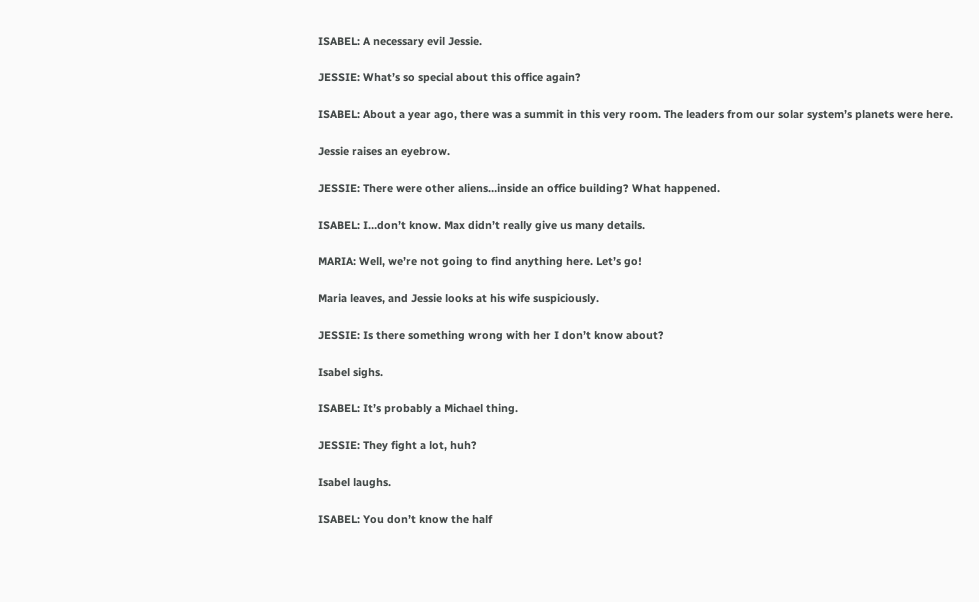ISABEL: A necessary evil Jessie.

JESSIE: What’s so special about this office again?

ISABEL: About a year ago, there was a summit in this very room. The leaders from our solar system’s planets were here.

Jessie raises an eyebrow.

JESSIE: There were other aliens…inside an office building? What happened.

ISABEL: I…don’t know. Max didn’t really give us many details.

MARIA: Well, we’re not going to find anything here. Let’s go!

Maria leaves, and Jessie looks at his wife suspiciously.

JESSIE: Is there something wrong with her I don’t know about?

Isabel sighs.

ISABEL: It’s probably a Michael thing.

JESSIE: They fight a lot, huh?

Isabel laughs.

ISABEL: You don’t know the half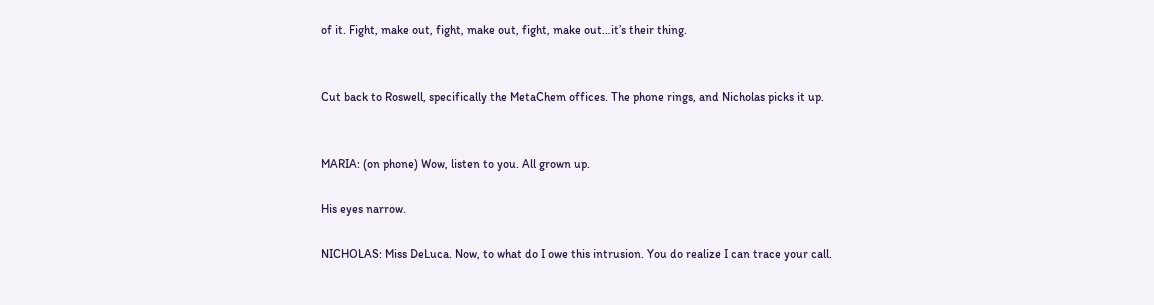of it. Fight, make out, fight, make out, fight, make out…it’s their thing.


Cut back to Roswell, specifically the MetaChem offices. The phone rings, and Nicholas picks it up.


MARIA: (on phone) Wow, listen to you. All grown up.

His eyes narrow.

NICHOLAS: Miss DeLuca. Now, to what do I owe this intrusion. You do realize I can trace your call.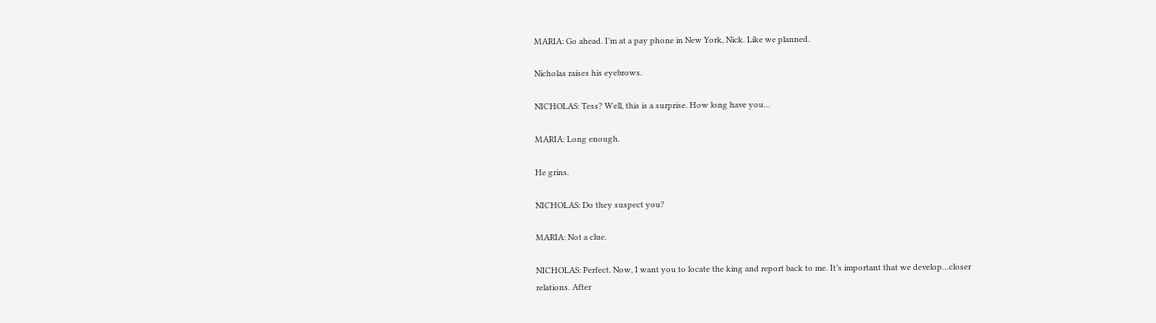MARIA: Go ahead. I’m at a pay phone in New York, Nick. Like we planned.

Nicholas raises his eyebrows.

NICHOLAS: Tess? Well, this is a surprise. How long have you…

MARIA: Long enough.

He grins.

NICHOLAS: Do they suspect you?

MARIA: Not a clue.

NICHOLAS: Perfect. Now, I want you to locate the king and report back to me. It’s important that we develop…closer relations. After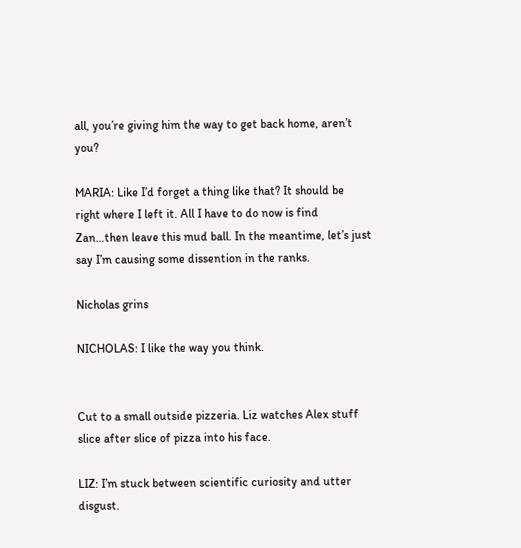all, you’re giving him the way to get back home, aren’t you?

MARIA: Like I’d forget a thing like that? It should be right where I left it. All I have to do now is find Zan…then leave this mud ball. In the meantime, let’s just say I’m causing some dissention in the ranks.

Nicholas grins

NICHOLAS: I like the way you think.


Cut to a small outside pizzeria. Liz watches Alex stuff slice after slice of pizza into his face.

LIZ: I’m stuck between scientific curiosity and utter disgust.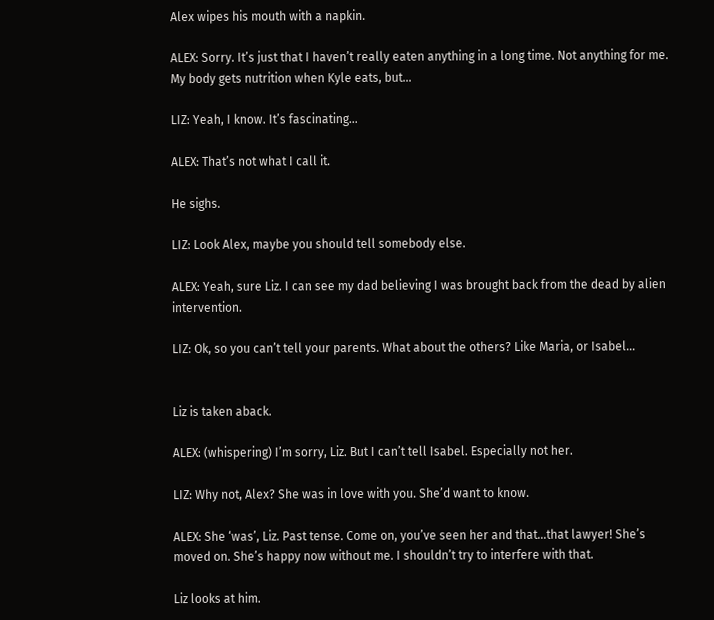Alex wipes his mouth with a napkin.

ALEX: Sorry. It’s just that I haven’t really eaten anything in a long time. Not anything for me. My body gets nutrition when Kyle eats, but…

LIZ: Yeah, I know. It’s fascinating…

ALEX: That’s not what I call it.

He sighs.

LIZ: Look Alex, maybe you should tell somebody else.

ALEX: Yeah, sure Liz. I can see my dad believing I was brought back from the dead by alien intervention.

LIZ: Ok, so you can’t tell your parents. What about the others? Like Maria, or Isabel…


Liz is taken aback.

ALEX: (whispering) I’m sorry, Liz. But I can’t tell Isabel. Especially not her.

LIZ: Why not, Alex? She was in love with you. She’d want to know.

ALEX: She ‘was’, Liz. Past tense. Come on, you’ve seen her and that…that lawyer! She’s moved on. She’s happy now without me. I shouldn’t try to interfere with that.

Liz looks at him.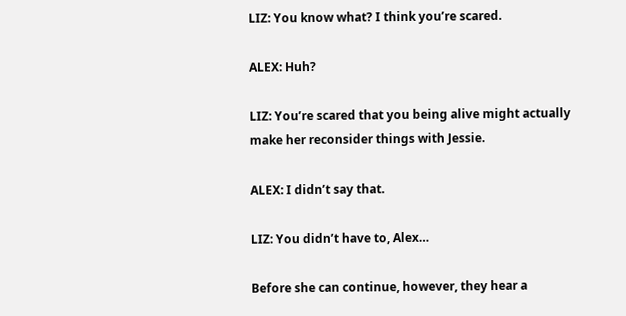LIZ: You know what? I think you’re scared.

ALEX: Huh?

LIZ: You’re scared that you being alive might actually make her reconsider things with Jessie.

ALEX: I didn’t say that.

LIZ: You didn’t have to, Alex…

Before she can continue, however, they hear a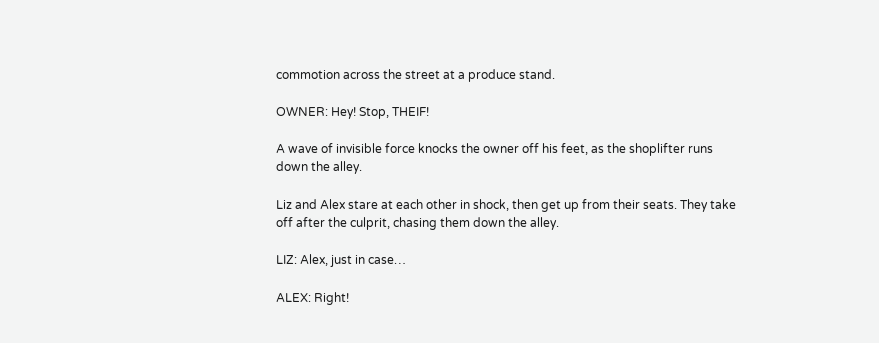commotion across the street at a produce stand.

OWNER: Hey! Stop, THEIF!

A wave of invisible force knocks the owner off his feet, as the shoplifter runs down the alley.

Liz and Alex stare at each other in shock, then get up from their seats. They take off after the culprit, chasing them down the alley.

LIZ: Alex, just in case…

ALEX: Right!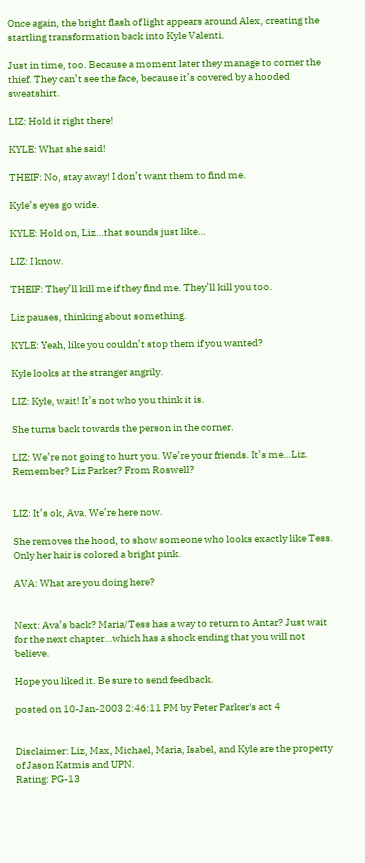Once again, the bright flash of light appears around Alex, creating the startling transformation back into Kyle Valenti.

Just in time, too. Because a moment later they manage to corner the thief. They can’t see the face, because it’s covered by a hooded sweatshirt.

LIZ: Hold it right there!

KYLE: What she said!

THEIF: No, stay away! I don’t want them to find me.

Kyle’s eyes go wide.

KYLE: Hold on, Liz…that sounds just like…

LIZ: I know.

THEIF: They’ll kill me if they find me. They’ll kill you too.

Liz pauses, thinking about something.

KYLE: Yeah, like you couldn’t stop them if you wanted?

Kyle looks at the stranger angrily.

LIZ: Kyle, wait! It’s not who you think it is.

She turns back towards the person in the corner.

LIZ: We’re not going to hurt you. We’re your friends. It’s me…Liz. Remember? Liz Parker? From Roswell?


LIZ: It’s ok, Ava. We’re here now.

She removes the hood, to show someone who looks exactly like Tess. Only her hair is colored a bright pink.

AVA: What are you doing here?


Next: Ava’s back? Maria/Tess has a way to return to Antar? Just wait for the next chapter…which has a shock ending that you will not believe.

Hope you liked it. Be sure to send feedback.

posted on 10-Jan-2003 2:46:11 PM by Peter Parker's act 4


Disclaimer: Liz, Max, Michael, Maria, Isabel, and Kyle are the property of Jason Katmis and UPN.
Rating: PG-13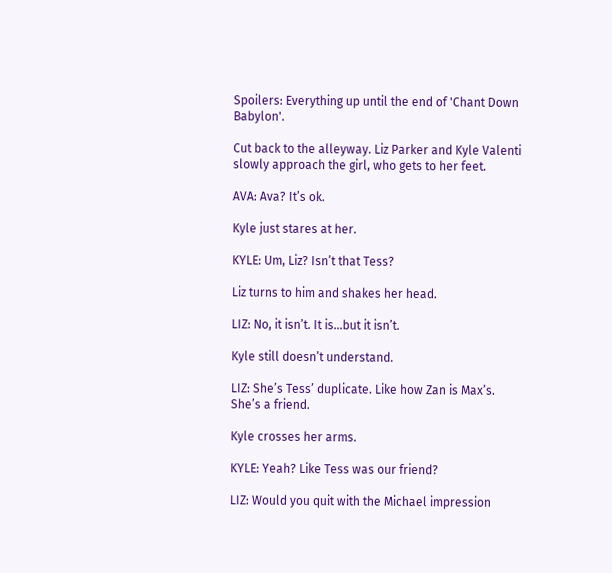Spoilers: Everything up until the end of 'Chant Down Babylon'.

Cut back to the alleyway. Liz Parker and Kyle Valenti slowly approach the girl, who gets to her feet.

AVA: Ava? It’s ok.

Kyle just stares at her.

KYLE: Um, Liz? Isn’t that Tess?

Liz turns to him and shakes her head.

LIZ: No, it isn’t. It is…but it isn’t.

Kyle still doesn’t understand.

LIZ: She’s Tess’ duplicate. Like how Zan is Max’s. She’s a friend.

Kyle crosses her arms.

KYLE: Yeah? Like Tess was our friend?

LIZ: Would you quit with the Michael impression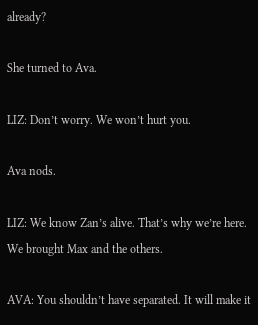already?

She turned to Ava.

LIZ: Don’t worry. We won’t hurt you.

Ava nods.

LIZ: We know Zan’s alive. That’s why we’re here. We brought Max and the others.

AVA: You shouldn’t have separated. It will make it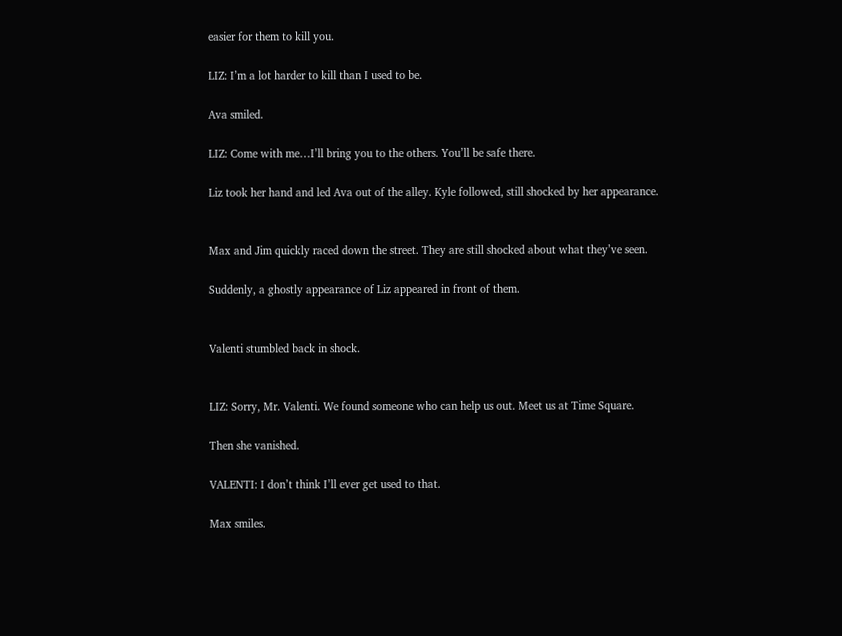easier for them to kill you.

LIZ: I’m a lot harder to kill than I used to be.

Ava smiled.

LIZ: Come with me…I’ll bring you to the others. You’ll be safe there.

Liz took her hand and led Ava out of the alley. Kyle followed, still shocked by her appearance.


Max and Jim quickly raced down the street. They are still shocked about what they’ve seen.

Suddenly, a ghostly appearance of Liz appeared in front of them.


Valenti stumbled back in shock.


LIZ: Sorry, Mr. Valenti. We found someone who can help us out. Meet us at Time Square.

Then she vanished.

VALENTI: I don’t think I’ll ever get used to that.

Max smiles.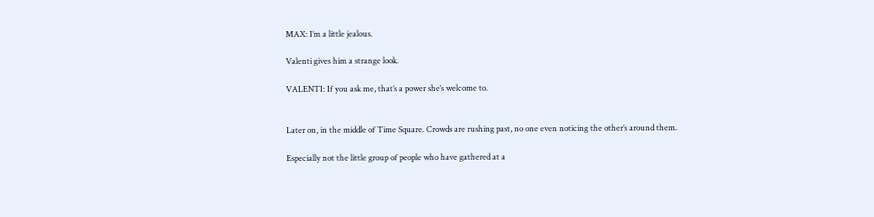MAX: I’m a little jealous.

Valenti gives him a strange look.

VALENTI: If you ask me, that’s a power she’s welcome to.


Later on, in the middle of Time Square. Crowds are rushing past, no one even noticing the other’s around them.

Especially not the little group of people who have gathered at a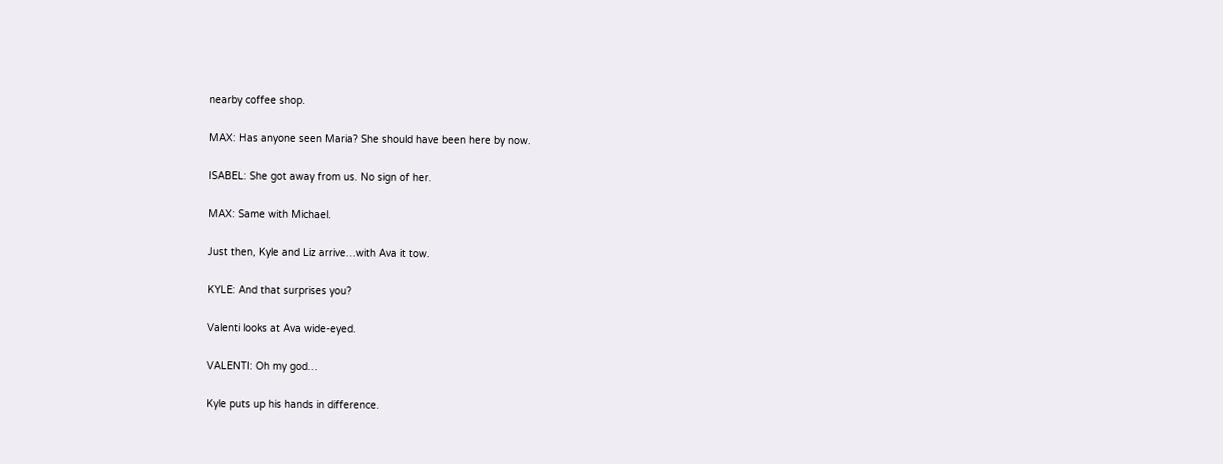nearby coffee shop.

MAX: Has anyone seen Maria? She should have been here by now.

ISABEL: She got away from us. No sign of her.

MAX: Same with Michael.

Just then, Kyle and Liz arrive…with Ava it tow.

KYLE: And that surprises you?

Valenti looks at Ava wide-eyed.

VALENTI: Oh my god…

Kyle puts up his hands in difference.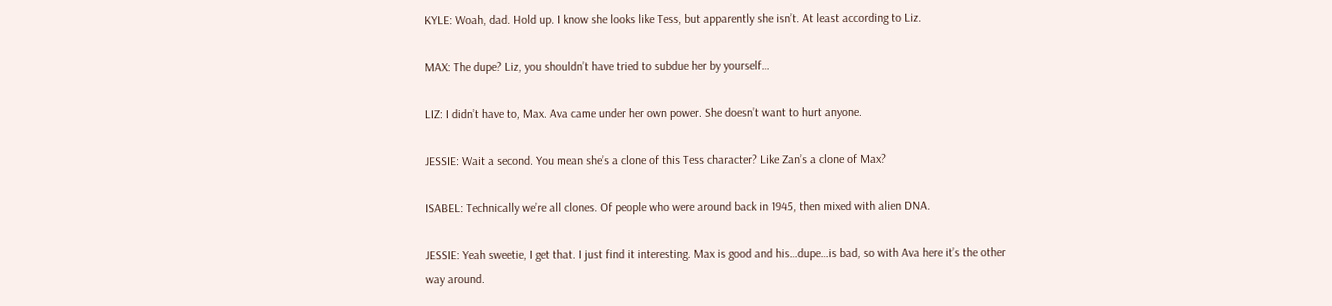KYLE: Woah, dad. Hold up. I know she looks like Tess, but apparently she isn’t. At least according to Liz.

MAX: The dupe? Liz, you shouldn’t have tried to subdue her by yourself…

LIZ: I didn’t have to, Max. Ava came under her own power. She doesn’t want to hurt anyone.

JESSIE: Wait a second. You mean she’s a clone of this Tess character? Like Zan’s a clone of Max?

ISABEL: Technically we’re all clones. Of people who were around back in 1945, then mixed with alien DNA.

JESSIE: Yeah sweetie, I get that. I just find it interesting. Max is good and his…dupe…is bad, so with Ava here it’s the other way around.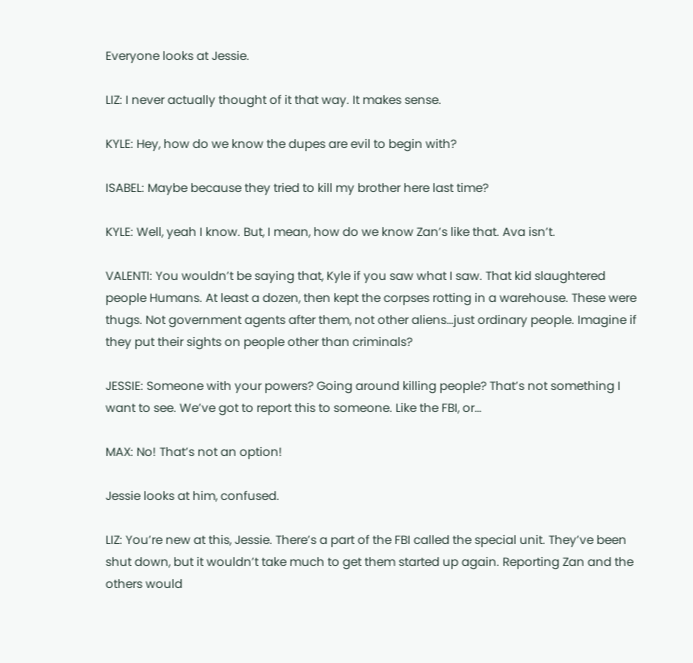Everyone looks at Jessie.

LIZ: I never actually thought of it that way. It makes sense.

KYLE: Hey, how do we know the dupes are evil to begin with?

ISABEL: Maybe because they tried to kill my brother here last time?

KYLE: Well, yeah I know. But, I mean, how do we know Zan’s like that. Ava isn’t.

VALENTI: You wouldn’t be saying that, Kyle if you saw what I saw. That kid slaughtered people Humans. At least a dozen, then kept the corpses rotting in a warehouse. These were thugs. Not government agents after them, not other aliens…just ordinary people. Imagine if they put their sights on people other than criminals?

JESSIE: Someone with your powers? Going around killing people? That’s not something I want to see. We’ve got to report this to someone. Like the FBI, or…

MAX: No! That’s not an option!

Jessie looks at him, confused.

LIZ: You’re new at this, Jessie. There’s a part of the FBI called the special unit. They’ve been shut down, but it wouldn’t take much to get them started up again. Reporting Zan and the others would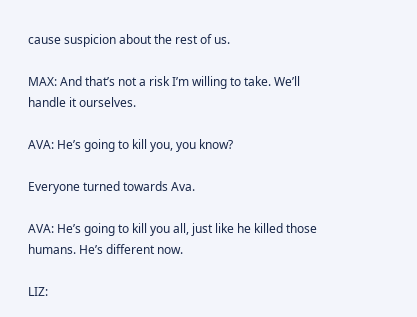cause suspicion about the rest of us.

MAX: And that’s not a risk I’m willing to take. We’ll handle it ourselves.

AVA: He’s going to kill you, you know?

Everyone turned towards Ava.

AVA: He’s going to kill you all, just like he killed those humans. He’s different now.

LIZ: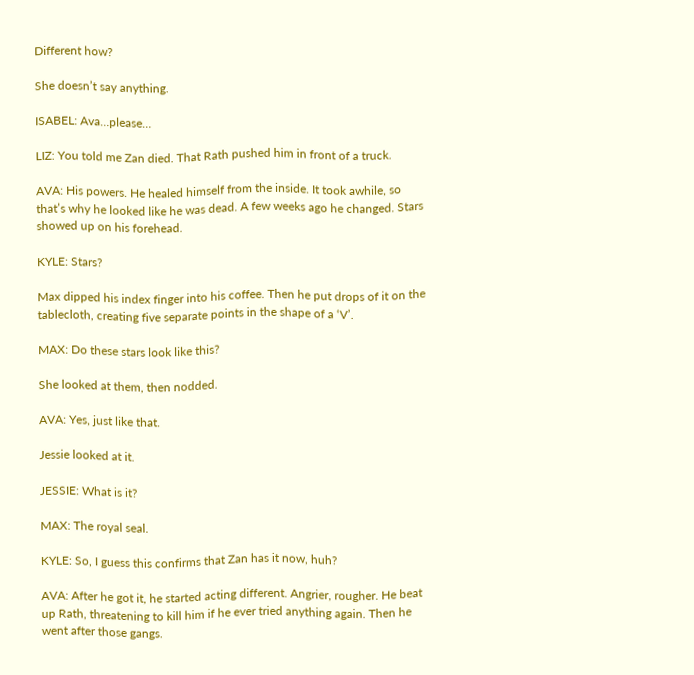Different how?

She doesn’t say anything.

ISABEL: Ava…please…

LIZ: You told me Zan died. That Rath pushed him in front of a truck.

AVA: His powers. He healed himself from the inside. It took awhile, so that’s why he looked like he was dead. A few weeks ago he changed. Stars showed up on his forehead.

KYLE: Stars?

Max dipped his index finger into his coffee. Then he put drops of it on the tablecloth, creating five separate points in the shape of a ‘V’.

MAX: Do these stars look like this?

She looked at them, then nodded.

AVA: Yes, just like that.

Jessie looked at it.

JESSIE: What is it?

MAX: The royal seal.

KYLE: So, I guess this confirms that Zan has it now, huh?

AVA: After he got it, he started acting different. Angrier, rougher. He beat up Rath, threatening to kill him if he ever tried anything again. Then he went after those gangs.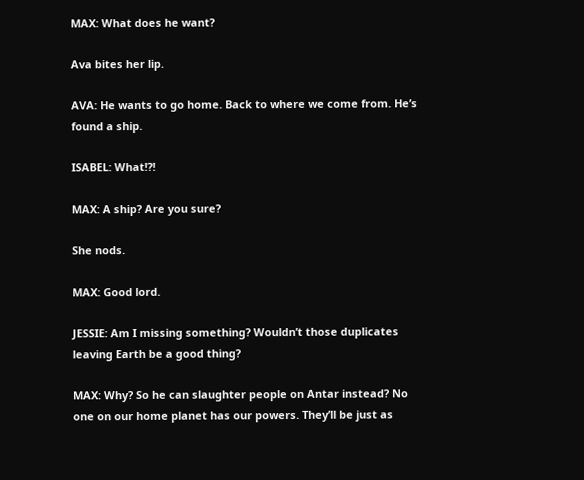MAX: What does he want?

Ava bites her lip.

AVA: He wants to go home. Back to where we come from. He’s found a ship.

ISABEL: What!?!

MAX: A ship? Are you sure?

She nods.

MAX: Good lord.

JESSIE: Am I missing something? Wouldn’t those duplicates leaving Earth be a good thing?

MAX: Why? So he can slaughter people on Antar instead? No one on our home planet has our powers. They’ll be just as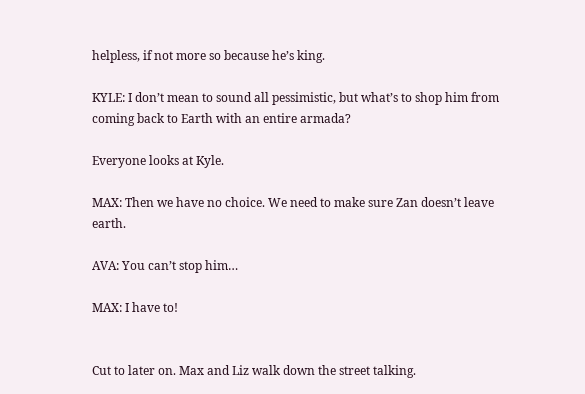helpless, if not more so because he’s king.

KYLE: I don’t mean to sound all pessimistic, but what’s to shop him from coming back to Earth with an entire armada?

Everyone looks at Kyle.

MAX: Then we have no choice. We need to make sure Zan doesn’t leave earth.

AVA: You can’t stop him…

MAX: I have to!


Cut to later on. Max and Liz walk down the street talking.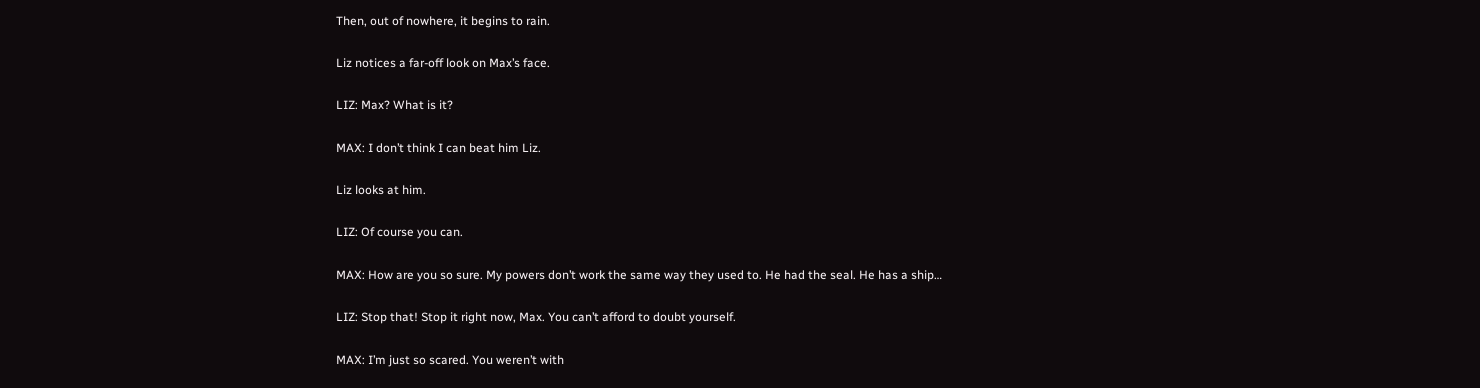Then, out of nowhere, it begins to rain.

Liz notices a far-off look on Max’s face.

LIZ: Max? What is it?

MAX: I don’t think I can beat him Liz.

Liz looks at him.

LIZ: Of course you can.

MAX: How are you so sure. My powers don’t work the same way they used to. He had the seal. He has a ship…

LIZ: Stop that! Stop it right now, Max. You can’t afford to doubt yourself.

MAX: I’m just so scared. You weren’t with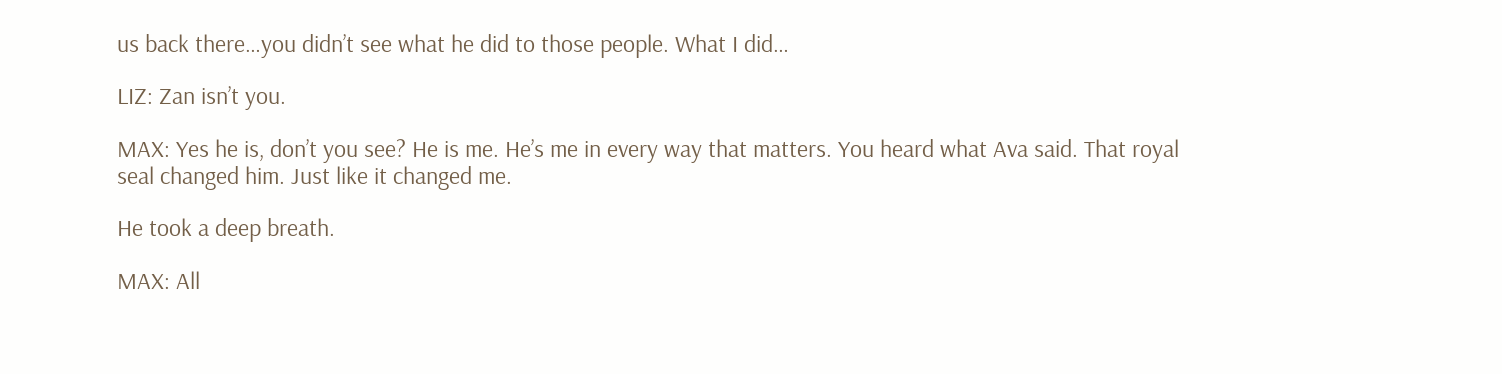us back there…you didn’t see what he did to those people. What I did…

LIZ: Zan isn’t you.

MAX: Yes he is, don’t you see? He is me. He’s me in every way that matters. You heard what Ava said. That royal seal changed him. Just like it changed me.

He took a deep breath.

MAX: All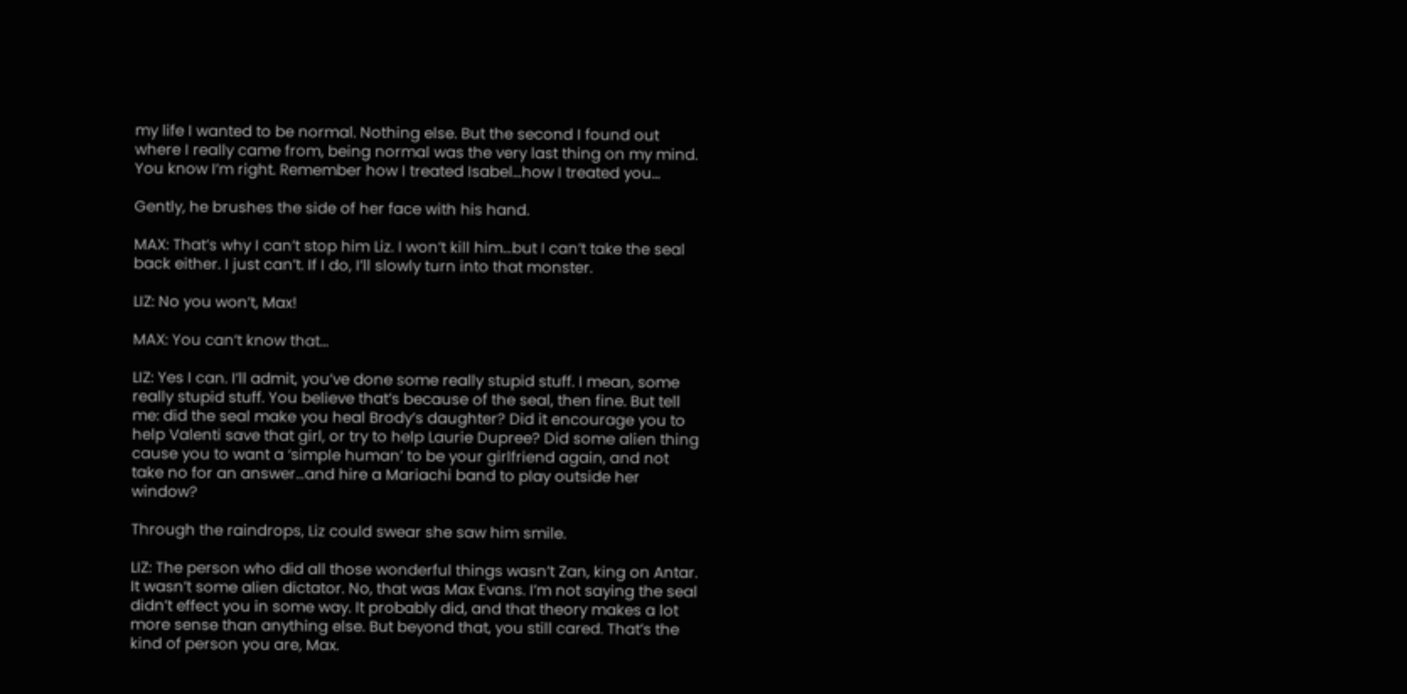my life I wanted to be normal. Nothing else. But the second I found out where I really came from, being normal was the very last thing on my mind. You know I’m right. Remember how I treated Isabel…how I treated you…

Gently, he brushes the side of her face with his hand.

MAX: That’s why I can’t stop him Liz. I won’t kill him…but I can’t take the seal back either. I just can’t. If I do, I’ll slowly turn into that monster.

LIZ: No you won’t, Max!

MAX: You can’t know that…

LIZ: Yes I can. I’ll admit, you’ve done some really stupid stuff. I mean, some really stupid stuff. You believe that’s because of the seal, then fine. But tell me: did the seal make you heal Brody’s daughter? Did it encourage you to help Valenti save that girl, or try to help Laurie Dupree? Did some alien thing cause you to want a ‘simple human’ to be your girlfriend again, and not take no for an answer…and hire a Mariachi band to play outside her window?

Through the raindrops, Liz could swear she saw him smile.

LIZ: The person who did all those wonderful things wasn’t Zan, king on Antar. It wasn’t some alien dictator. No, that was Max Evans. I’m not saying the seal didn’t effect you in some way. It probably did, and that theory makes a lot more sense than anything else. But beyond that, you still cared. That’s the kind of person you are, Max.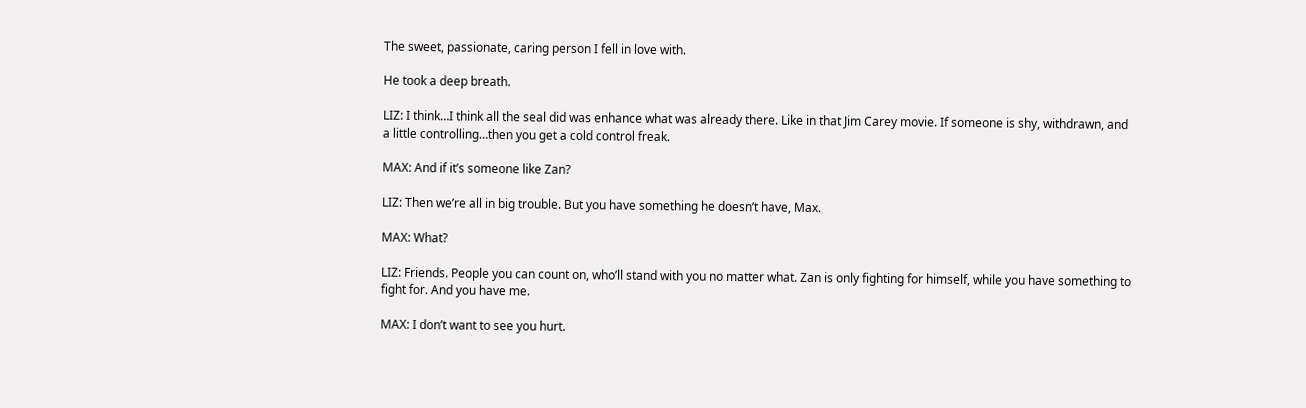The sweet, passionate, caring person I fell in love with.

He took a deep breath.

LIZ: I think…I think all the seal did was enhance what was already there. Like in that Jim Carey movie. If someone is shy, withdrawn, and a little controlling…then you get a cold control freak.

MAX: And if it’s someone like Zan?

LIZ: Then we’re all in big trouble. But you have something he doesn’t have, Max.

MAX: What?

LIZ: Friends. People you can count on, who’ll stand with you no matter what. Zan is only fighting for himself, while you have something to fight for. And you have me.

MAX: I don’t want to see you hurt.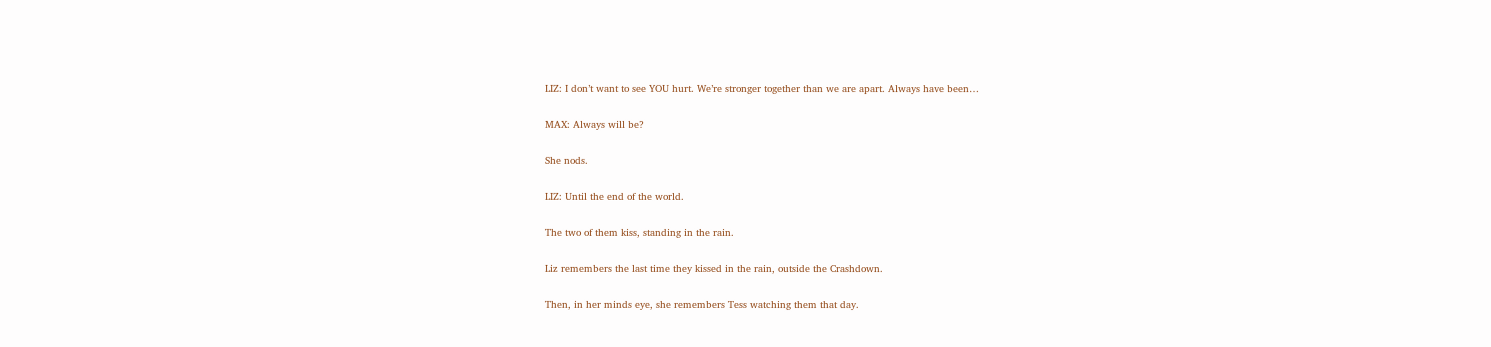LIZ: I don’t want to see YOU hurt. We’re stronger together than we are apart. Always have been…

MAX: Always will be?

She nods.

LIZ: Until the end of the world.

The two of them kiss, standing in the rain.

Liz remembers the last time they kissed in the rain, outside the Crashdown.

Then, in her minds eye, she remembers Tess watching them that day.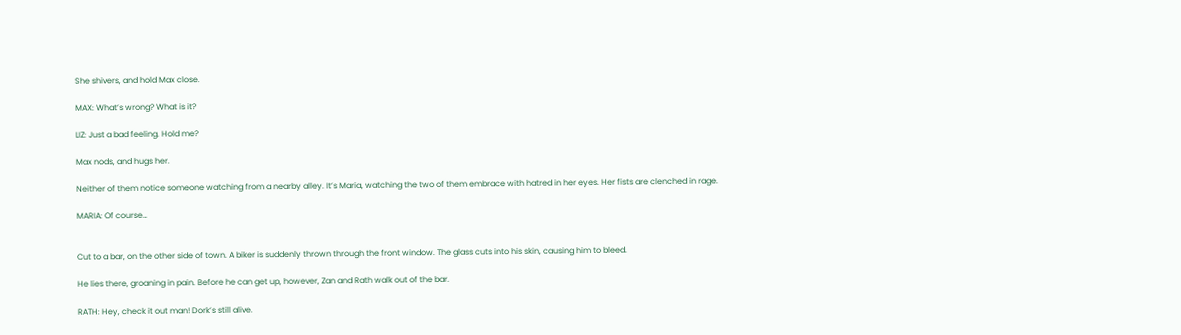She shivers, and hold Max close.

MAX: What’s wrong? What is it?

LIZ: Just a bad feeling. Hold me?

Max nods, and hugs her.

Neither of them notice someone watching from a nearby alley. It’s Maria, watching the two of them embrace with hatred in her eyes. Her fists are clenched in rage.

MARIA: Of course…


Cut to a bar, on the other side of town. A biker is suddenly thrown through the front window. The glass cuts into his skin, causing him to bleed.

He lies there, groaning in pain. Before he can get up, however, Zan and Rath walk out of the bar.

RATH: Hey, check it out man! Dork’s still alive.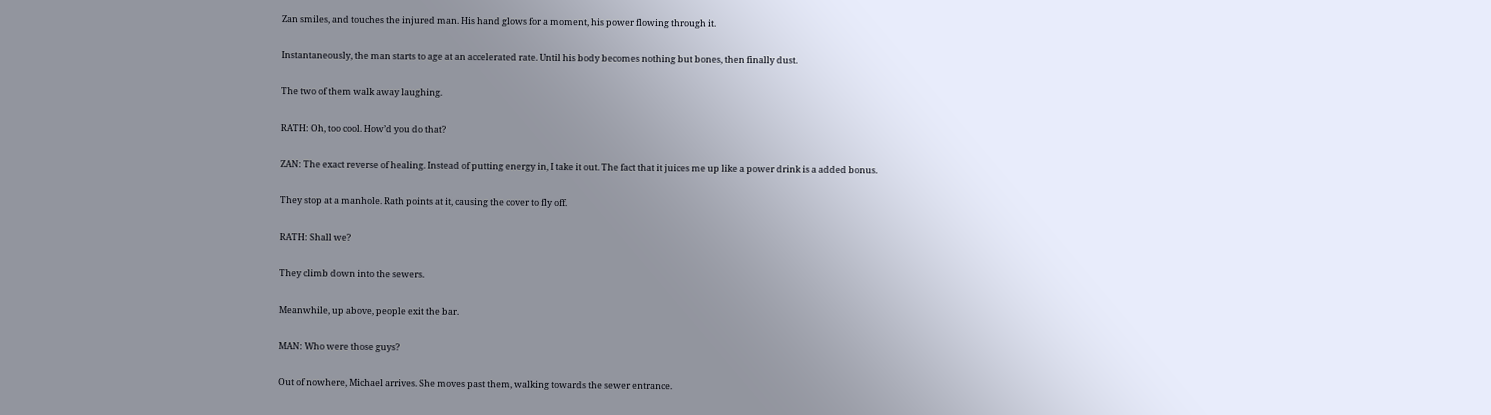Zan smiles, and touches the injured man. His hand glows for a moment, his power flowing through it.

Instantaneously, the man starts to age at an accelerated rate. Until his body becomes nothing but bones, then finally dust.

The two of them walk away laughing.

RATH: Oh, too cool. How’d you do that?

ZAN: The exact reverse of healing. Instead of putting energy in, I take it out. The fact that it juices me up like a power drink is a added bonus.

They stop at a manhole. Rath points at it, causing the cover to fly off.

RATH: Shall we?

They climb down into the sewers.

Meanwhile, up above, people exit the bar.

MAN: Who were those guys?

Out of nowhere, Michael arrives. She moves past them, walking towards the sewer entrance.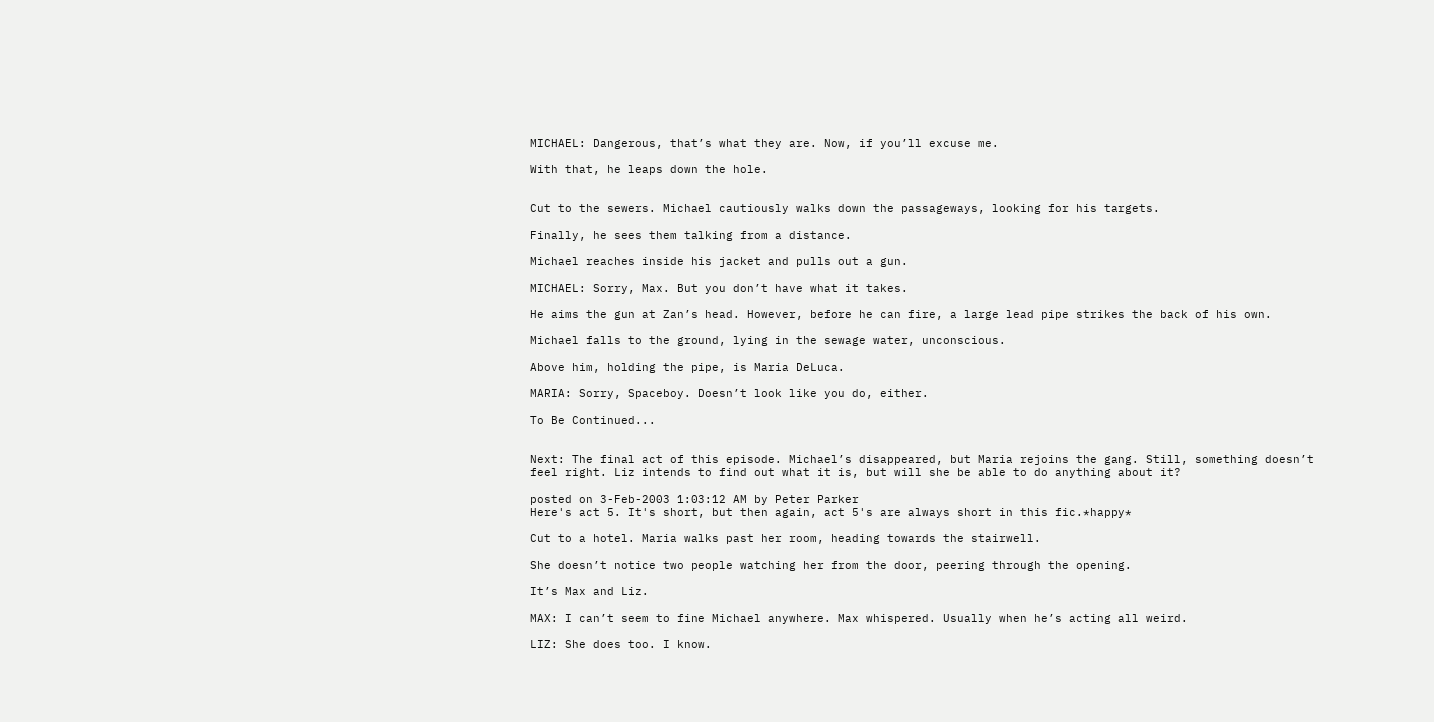MICHAEL: Dangerous, that’s what they are. Now, if you’ll excuse me.

With that, he leaps down the hole.


Cut to the sewers. Michael cautiously walks down the passageways, looking for his targets.

Finally, he sees them talking from a distance.

Michael reaches inside his jacket and pulls out a gun.

MICHAEL: Sorry, Max. But you don’t have what it takes.

He aims the gun at Zan’s head. However, before he can fire, a large lead pipe strikes the back of his own.

Michael falls to the ground, lying in the sewage water, unconscious.

Above him, holding the pipe, is Maria DeLuca.

MARIA: Sorry, Spaceboy. Doesn’t look like you do, either.

To Be Continued...


Next: The final act of this episode. Michael’s disappeared, but Maria rejoins the gang. Still, something doesn’t feel right. Liz intends to find out what it is, but will she be able to do anything about it?

posted on 3-Feb-2003 1:03:12 AM by Peter Parker
Here's act 5. It's short, but then again, act 5's are always short in this fic.*happy*

Cut to a hotel. Maria walks past her room, heading towards the stairwell.

She doesn’t notice two people watching her from the door, peering through the opening.

It’s Max and Liz.

MAX: I can’t seem to fine Michael anywhere. Max whispered. Usually when he’s acting all weird.

LIZ: She does too. I know.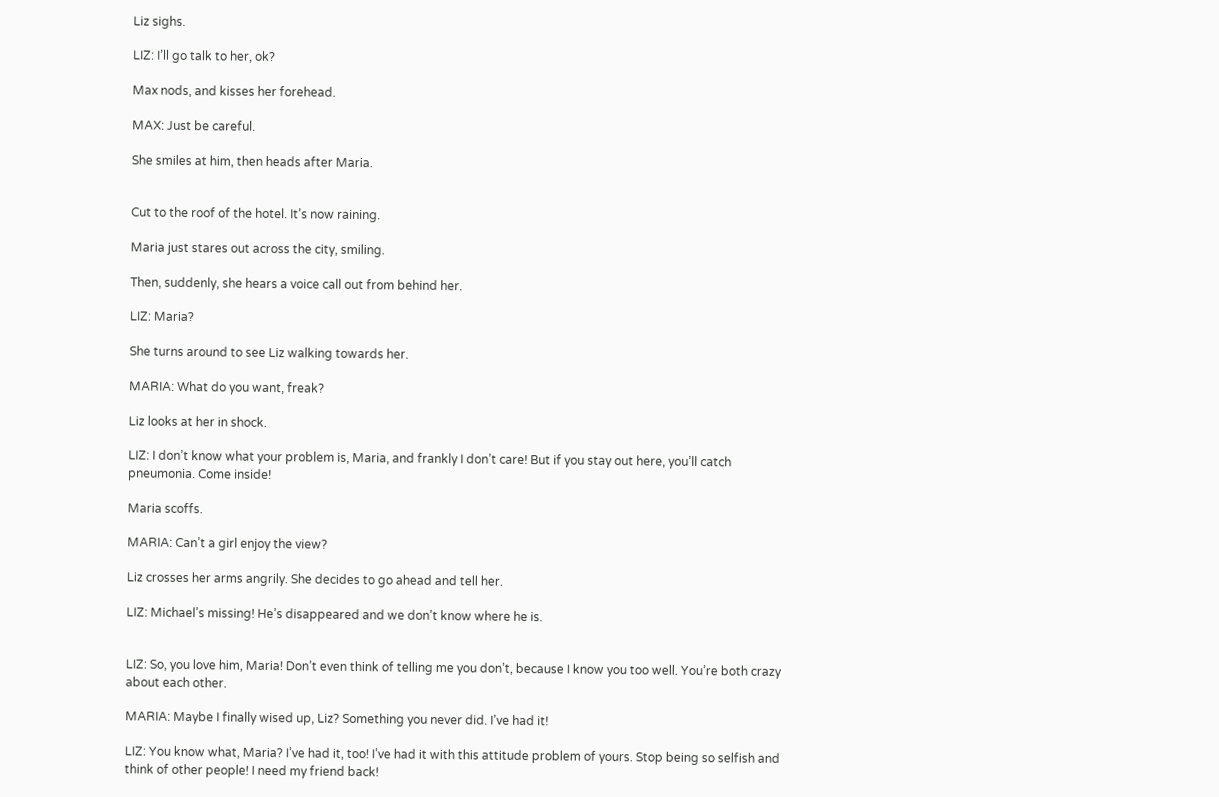Liz sighs.

LIZ: I’ll go talk to her, ok?

Max nods, and kisses her forehead.

MAX: Just be careful.

She smiles at him, then heads after Maria.


Cut to the roof of the hotel. It’s now raining.

Maria just stares out across the city, smiling.

Then, suddenly, she hears a voice call out from behind her.

LIZ: Maria?

She turns around to see Liz walking towards her.

MARIA: What do you want, freak?

Liz looks at her in shock.

LIZ: I don’t know what your problem is, Maria, and frankly I don’t care! But if you stay out here, you’ll catch pneumonia. Come inside!

Maria scoffs.

MARIA: Can’t a girl enjoy the view?

Liz crosses her arms angrily. She decides to go ahead and tell her.

LIZ: Michael’s missing! He’s disappeared and we don’t know where he is.


LIZ: So, you love him, Maria! Don’t even think of telling me you don’t, because I know you too well. You’re both crazy about each other.

MARIA: Maybe I finally wised up, Liz? Something you never did. I’ve had it!

LIZ: You know what, Maria? I’ve had it, too! I’ve had it with this attitude problem of yours. Stop being so selfish and think of other people! I need my friend back!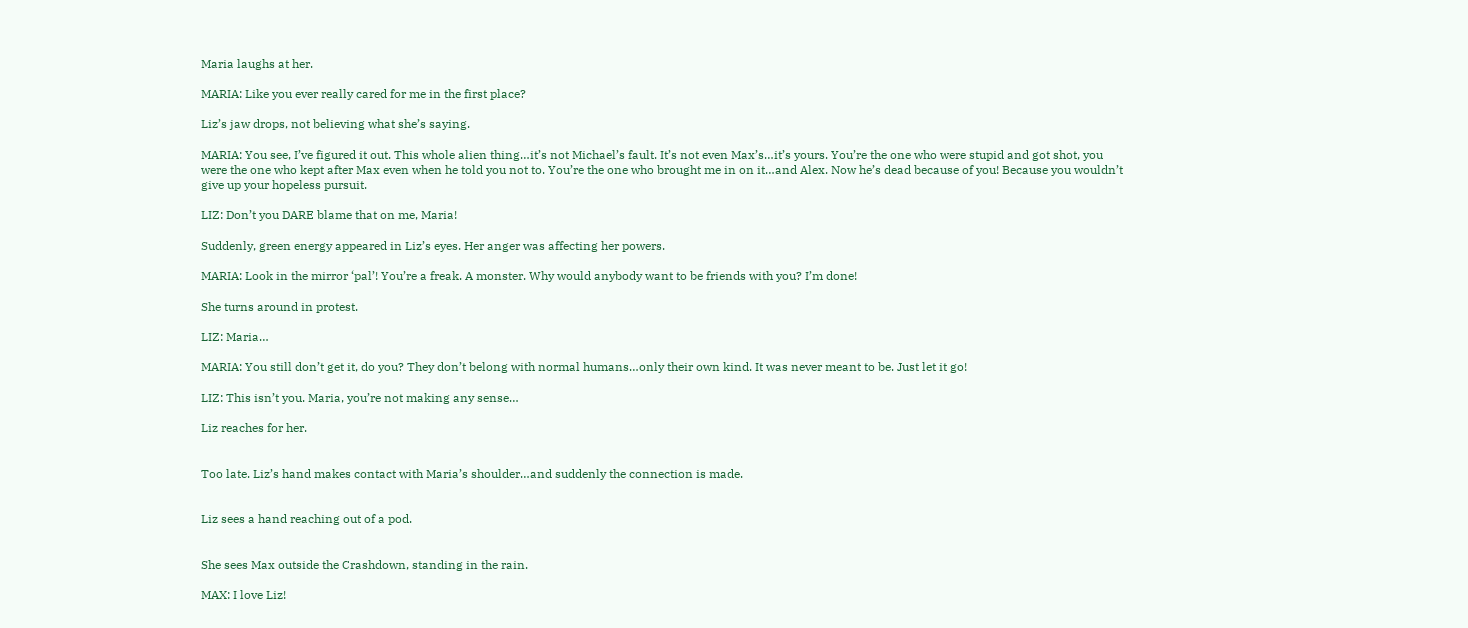Maria laughs at her.

MARIA: Like you ever really cared for me in the first place?

Liz’s jaw drops, not believing what she’s saying.

MARIA: You see, I’ve figured it out. This whole alien thing…it’s not Michael’s fault. It’s not even Max’s…it’s yours. You’re the one who were stupid and got shot, you were the one who kept after Max even when he told you not to. You’re the one who brought me in on it…and Alex. Now he’s dead because of you! Because you wouldn’t give up your hopeless pursuit.

LIZ: Don’t you DARE blame that on me, Maria!

Suddenly, green energy appeared in Liz’s eyes. Her anger was affecting her powers.

MARIA: Look in the mirror ‘pal’! You’re a freak. A monster. Why would anybody want to be friends with you? I’m done!

She turns around in protest.

LIZ: Maria…

MARIA: You still don’t get it, do you? They don’t belong with normal humans…only their own kind. It was never meant to be. Just let it go!

LIZ: This isn’t you. Maria, you’re not making any sense…

Liz reaches for her.


Too late. Liz’s hand makes contact with Maria’s shoulder…and suddenly the connection is made.


Liz sees a hand reaching out of a pod.


She sees Max outside the Crashdown, standing in the rain.

MAX: I love Liz!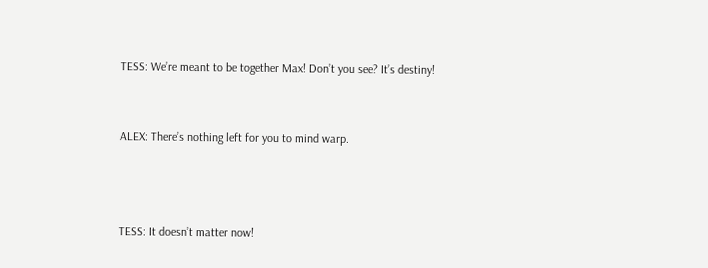TESS: We’re meant to be together Max! Don’t you see? It’s destiny!


ALEX: There’s nothing left for you to mind warp.



TESS: It doesn’t matter now!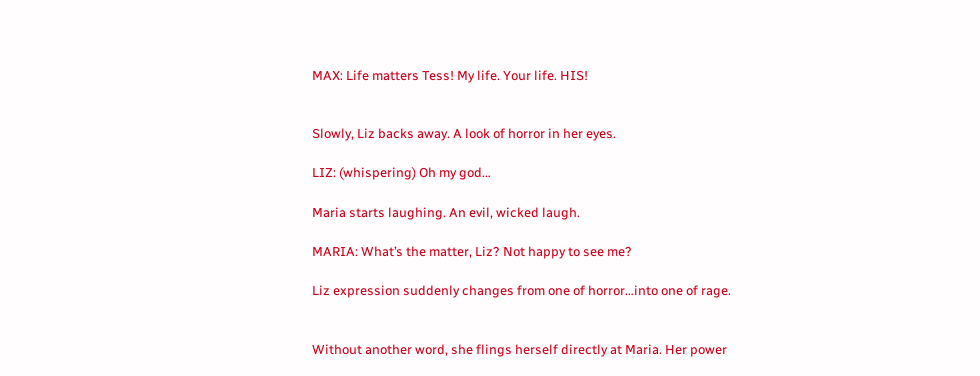MAX: Life matters Tess! My life. Your life. HIS!


Slowly, Liz backs away. A look of horror in her eyes.

LIZ: (whispering) Oh my god…

Maria starts laughing. An evil, wicked laugh.

MARIA: What’s the matter, Liz? Not happy to see me?

Liz expression suddenly changes from one of horror…into one of rage.


Without another word, she flings herself directly at Maria. Her power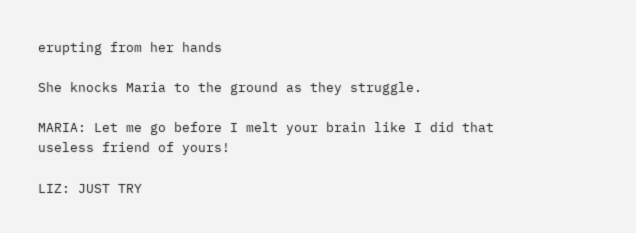erupting from her hands

She knocks Maria to the ground as they struggle.

MARIA: Let me go before I melt your brain like I did that useless friend of yours!

LIZ: JUST TRY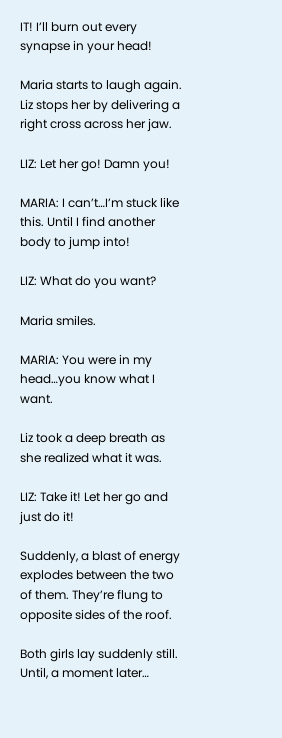IT! I’ll burn out every synapse in your head!

Maria starts to laugh again. Liz stops her by delivering a right cross across her jaw.

LIZ: Let her go! Damn you!

MARIA: I can’t…I’m stuck like this. Until I find another body to jump into!

LIZ: What do you want?

Maria smiles.

MARIA: You were in my head…you know what I want.

Liz took a deep breath as she realized what it was.

LIZ: Take it! Let her go and just do it!

Suddenly, a blast of energy explodes between the two of them. They’re flung to opposite sides of the roof.

Both girls lay suddenly still. Until, a moment later…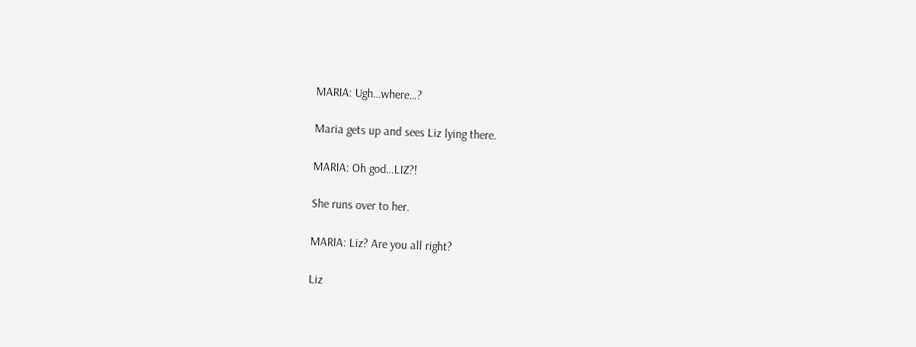MARIA: Ugh…where…?

Maria gets up and sees Liz lying there.

MARIA: Oh god…LIZ?!

She runs over to her.

MARIA: Liz? Are you all right?

Liz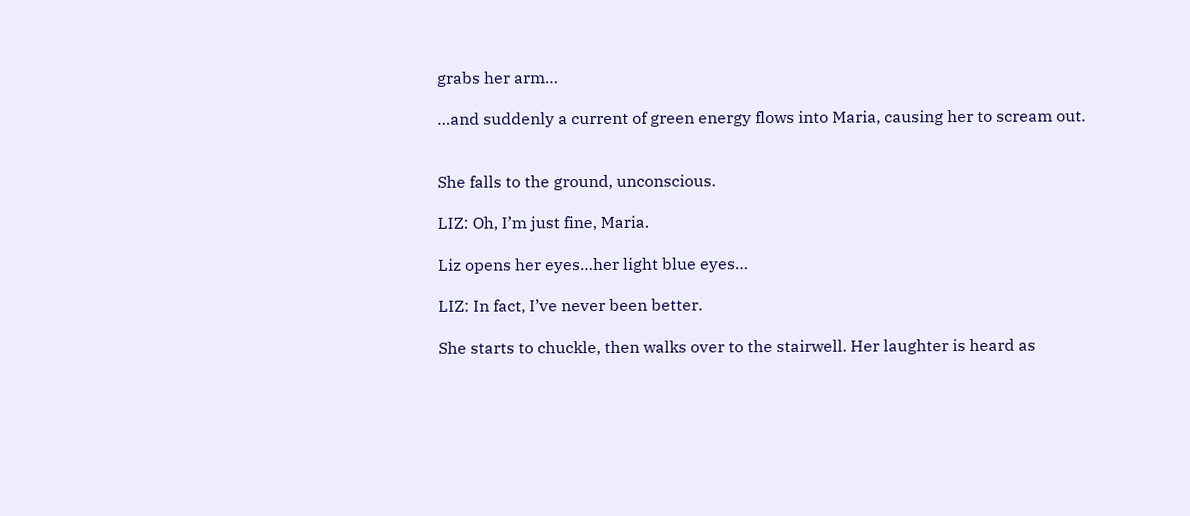grabs her arm…

…and suddenly a current of green energy flows into Maria, causing her to scream out.


She falls to the ground, unconscious.

LIZ: Oh, I’m just fine, Maria.

Liz opens her eyes…her light blue eyes…

LIZ: In fact, I’ve never been better.

She starts to chuckle, then walks over to the stairwell. Her laughter is heard as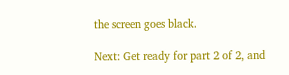the screen goes black.

Next: Get ready for part 2 of 2, and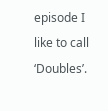episode I like to call ‘Doubles’.